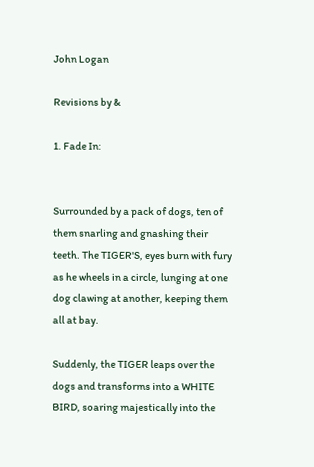John Logan

Revisions by &

1. Fade In:


Surrounded by a pack of dogs, ten of them snarling and gnashing their teeth. The TIGER'S, eyes burn with fury as he wheels in a circle, lunging at one dog clawing at another, keeping them all at bay.

Suddenly, the TIGER leaps over the dogs and transforms into a WHITE BIRD, soaring majestically into the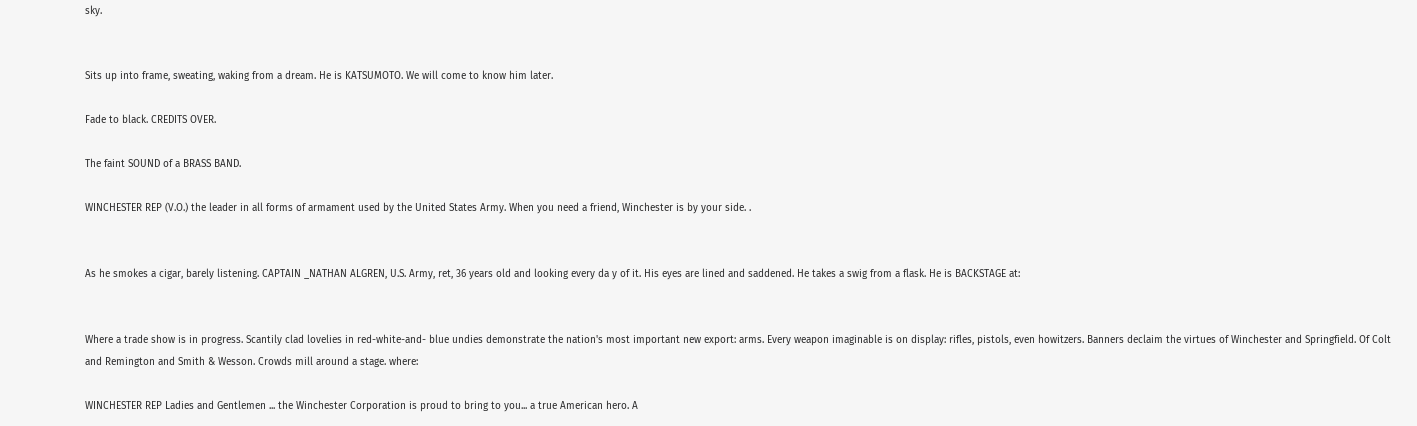sky.


Sits up into frame, sweating, waking from a dream. He is KATSUMOTO. We will come to know him later.

Fade to black. CREDITS OVER.

The faint SOUND of a BRASS BAND.

WINCHESTER REP (V.O.) the leader in all forms of armament used by the United States Army. When you need a friend, Winchester is by your side. .


As he smokes a cigar, barely listening. CAPTAIN _NATHAN ALGREN, U.S. Army, ret, 36 years old and looking every da y of it. His eyes are lined and saddened. He takes a swig from a flask. He is BACKSTAGE at:


Where a trade show is in progress. Scantily clad lovelies in red-white-and- blue undies demonstrate the nation's most important new export: arms. Every weapon imaginable is on display: rifles, pistols, even howitzers. Banners declaim the virtues of Winchester and Springfield. Of Colt and Remington and Smith & Wesson. Crowds mill around a stage. where:

WINCHESTER REP Ladies and Gentlemen ... the Winchester Corporation is proud to bring to you... a true American hero. A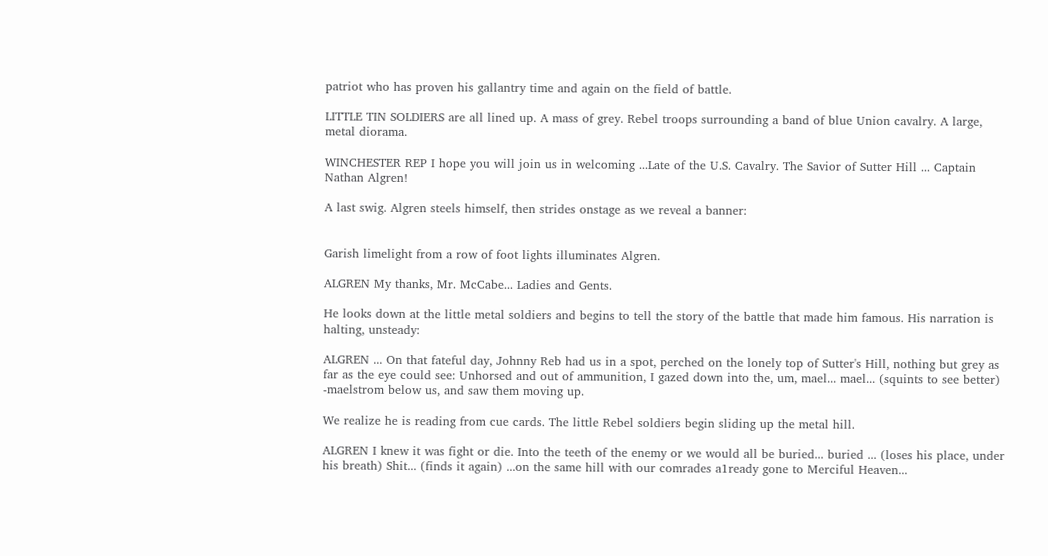patriot who has proven his gallantry time and again on the field of battle.

LITTLE TIN SOLDIERS are all lined up. A mass of grey. Rebel troops surrounding a band of blue Union cavalry. A large, metal diorama.

WINCHESTER REP I hope you will join us in welcoming ...Late of the U.S. Cavalry. The Savior of Sutter Hill ... Captain Nathan Algren!

A last swig. Algren steels himself, then strides onstage as we reveal a banner:


Garish limelight from a row of foot lights illuminates Algren.

ALGREN My thanks, Mr. McCabe... Ladies and Gents.

He looks down at the little metal soldiers and begins to tell the story of the battle that made him famous. His narration is halting, unsteady:

ALGREN ... On that fateful day, Johnny Reb had us in a spot, perched on the lonely top of Sutter's Hill, nothing but grey as far as the eye could see: Unhorsed and out of ammunition, I gazed down into the, um, mael... mael... (squints to see better) -maelstrom below us, and saw them moving up.

We realize he is reading from cue cards. The little Rebel soldiers begin sliding up the metal hill.

ALGREN I knew it was fight or die. Into the teeth of the enemy or we would all be buried... buried ... (loses his place, under his breath) Shit... (finds it again) ...on the same hill with our comrades a1ready gone to Merciful Heaven...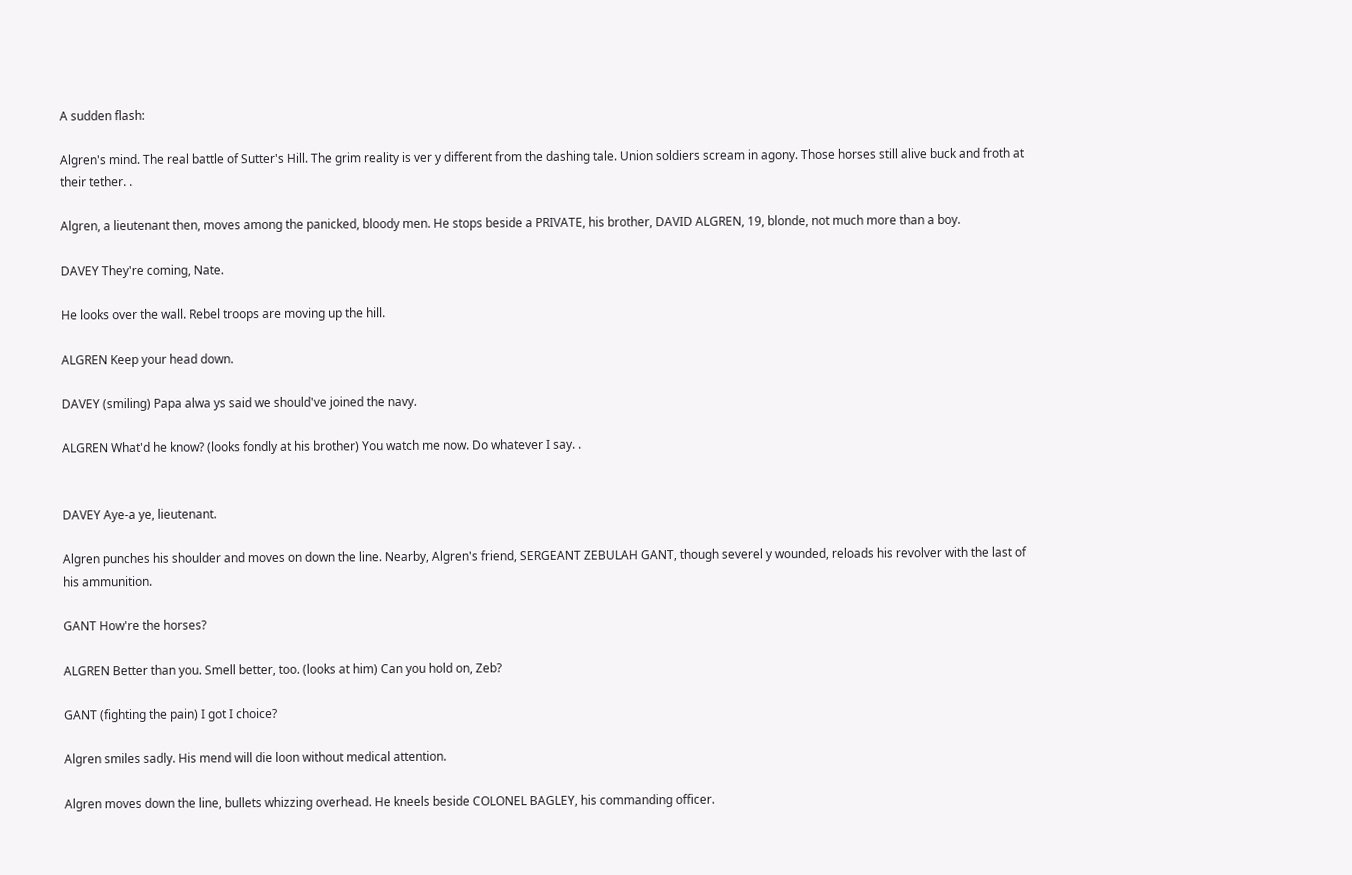A sudden flash:

Algren's mind. The real battle of Sutter's Hill. The grim reality is ver y different from the dashing tale. Union soldiers scream in agony. Those horses still alive buck and froth at their tether. .

Algren, a lieutenant then, moves among the panicked, bloody men. He stops beside a PRIVATE, his brother, DAVID ALGREN, 19, blonde, not much more than a boy.

DAVEY They're coming, Nate.

He looks over the wall. Rebel troops are moving up the hill.

ALGREN Keep your head down.

DAVEY (smiling) Papa alwa ys said we should've joined the navy.

ALGREN What'd he know? (looks fondly at his brother) You watch me now. Do whatever I say. .


DAVEY Aye-a ye, lieutenant.

Algren punches his shoulder and moves on down the line. Nearby, Algren's friend, SERGEANT ZEBULAH GANT, though severel y wounded, reloads his revolver with the last of his ammunition.

GANT How're the horses?

ALGREN Better than you. Smell better, too. (looks at him) Can you hold on, Zeb?

GANT (fighting the pain) I got I choice?

Algren smiles sadly. His mend will die loon without medical attention.

Algren moves down the line, bullets whizzing overhead. He kneels beside COLONEL BAGLEY, his commanding officer.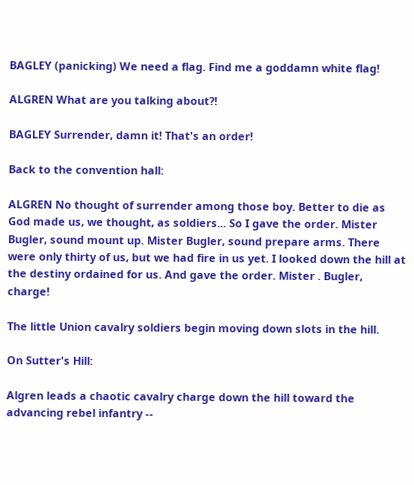BAGLEY (panicking) We need a flag. Find me a goddamn white flag!

ALGREN What are you talking about?!

BAGLEY Surrender, damn it! That's an order!

Back to the convention hall:

ALGREN No thought of surrender among those boy. Better to die as God made us, we thought, as soldiers... So I gave the order. Mister Bugler, sound mount up. Mister Bugler, sound prepare arms. There were only thirty of us, but we had fire in us yet. I looked down the hill at the destiny ordained for us. And gave the order. Mister . Bugler, charge!

The little Union cavalry soldiers begin moving down slots in the hill.

On Sutter's Hill:

Algren leads a chaotic cavalry charge down the hill toward the advancing rebel infantry --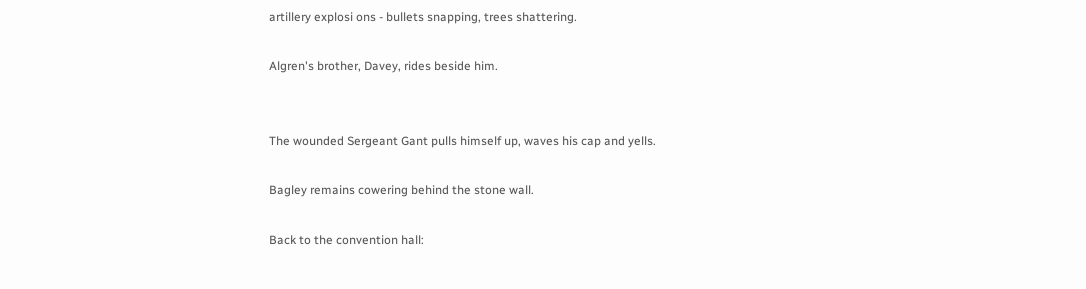artillery explosi ons - bullets snapping, trees shattering.

Algren's brother, Davey, rides beside him.


The wounded Sergeant Gant pulls himself up, waves his cap and yells.

Bagley remains cowering behind the stone wall.

Back to the convention hall: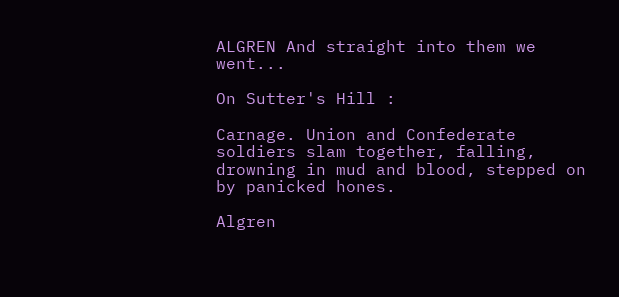ALGREN And straight into them we went...

On Sutter's Hill :

Carnage. Union and Confederate soldiers slam together, falling, drowning in mud and blood, stepped on by panicked hones.

Algren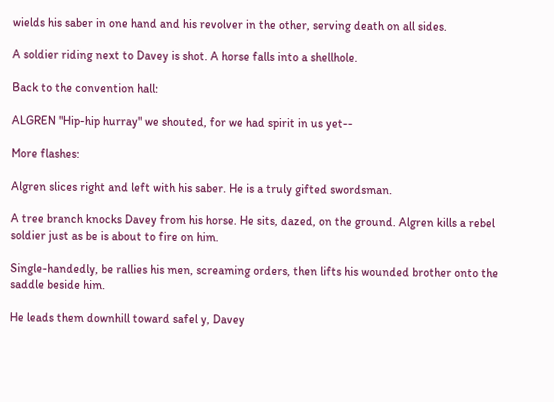wields his saber in one hand and his revolver in the other, serving death on all sides.

A soldier riding next to Davey is shot. A horse falls into a shellhole.

Back to the convention hall:

ALGREN "Hip-hip hurray" we shouted, for we had spirit in us yet--

More flashes:

Algren slices right and left with his saber. He is a truly gifted swordsman.

A tree branch knocks Davey from his horse. He sits, dazed, on the ground. Algren kills a rebel soldier just as be is about to fire on him.

Single-handedly, be rallies his men, screaming orders, then lifts his wounded brother onto the saddle beside him.

He leads them downhill toward safel y, Davey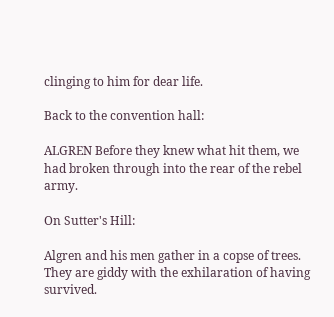clinging to him for dear life.

Back to the convention hall:

ALGREN Before they knew what hit them, we had broken through into the rear of the rebel army.

On Sutter's Hill:

Algren and his men gather in a copse of trees. They are giddy with the exhilaration of having survived.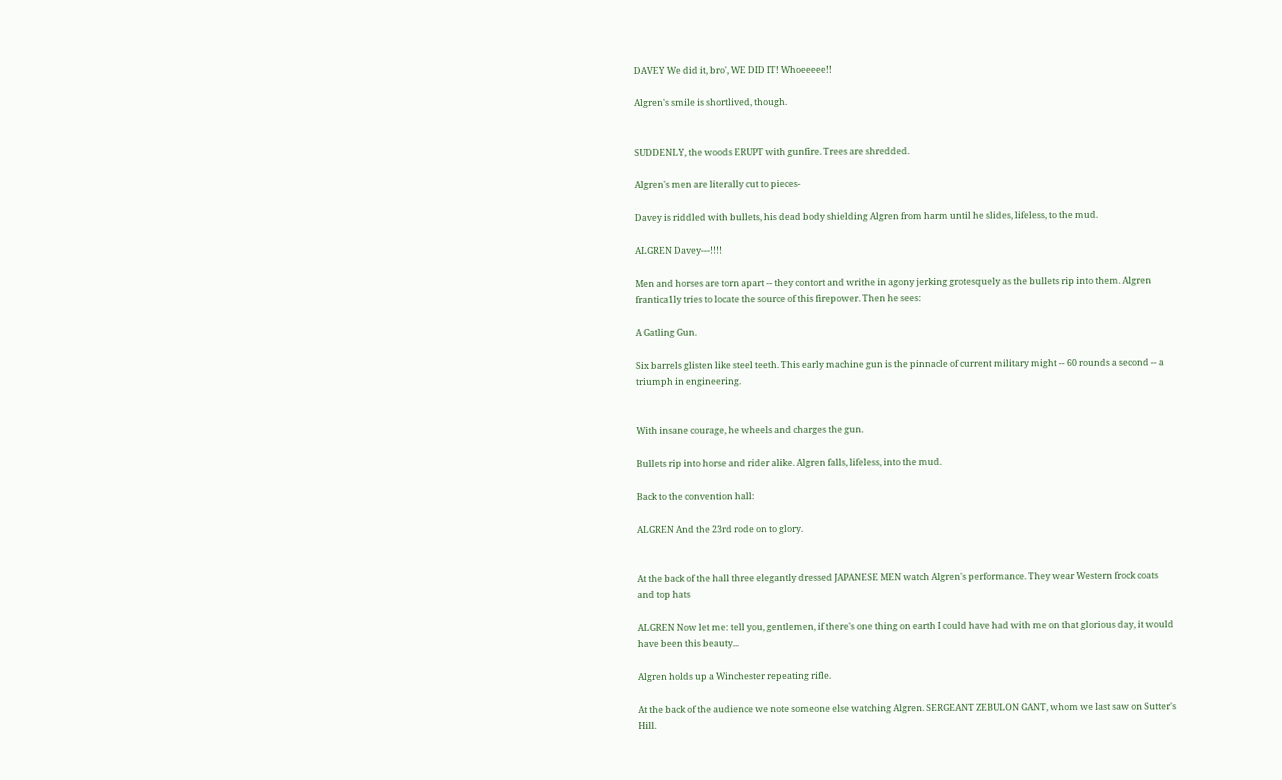DAVEY We did it, bro', WE DID IT! Whoeeeee!!

Algren's smile is shortlived, though.


SUDDENLY, the woods ERUPT with gunfire. Trees are shredded.

Algren's men are literally cut to pieces-

Davey is riddled with bullets, his dead body shielding Algren from harm until he slides, lifeless, to the mud.

ALGREN Davey---!!!!

Men and horses are torn apart -- they contort and writhe in agony jerking grotesquely as the bullets rip into them. Algren frantica1ly tries to locate the source of this firepower. Then he sees:

A Gatling Gun.

Six barrels glisten like steel teeth. This early machine gun is the pinnacle of current military might -- 60 rounds a second -- a triumph in engineering.


With insane courage, he wheels and charges the gun.

Bullets rip into horse and rider alike. Algren falls, lifeless, into the mud.

Back to the convention hall:

ALGREN And the 23rd rode on to glory.


At the back of the hall three elegantly dressed JAPANESE MEN watch Algren's performance. They wear Western frock coats and top hats

ALGREN Now let me: tell you, gentlemen, if there's one thing on earth I could have had with me on that glorious day, it would have been this beauty...

Algren holds up a Winchester repeating rifle.

At the back of the audience we note someone else watching Algren. SERGEANT ZEBULON GANT, whom we last saw on Sutter's Hill.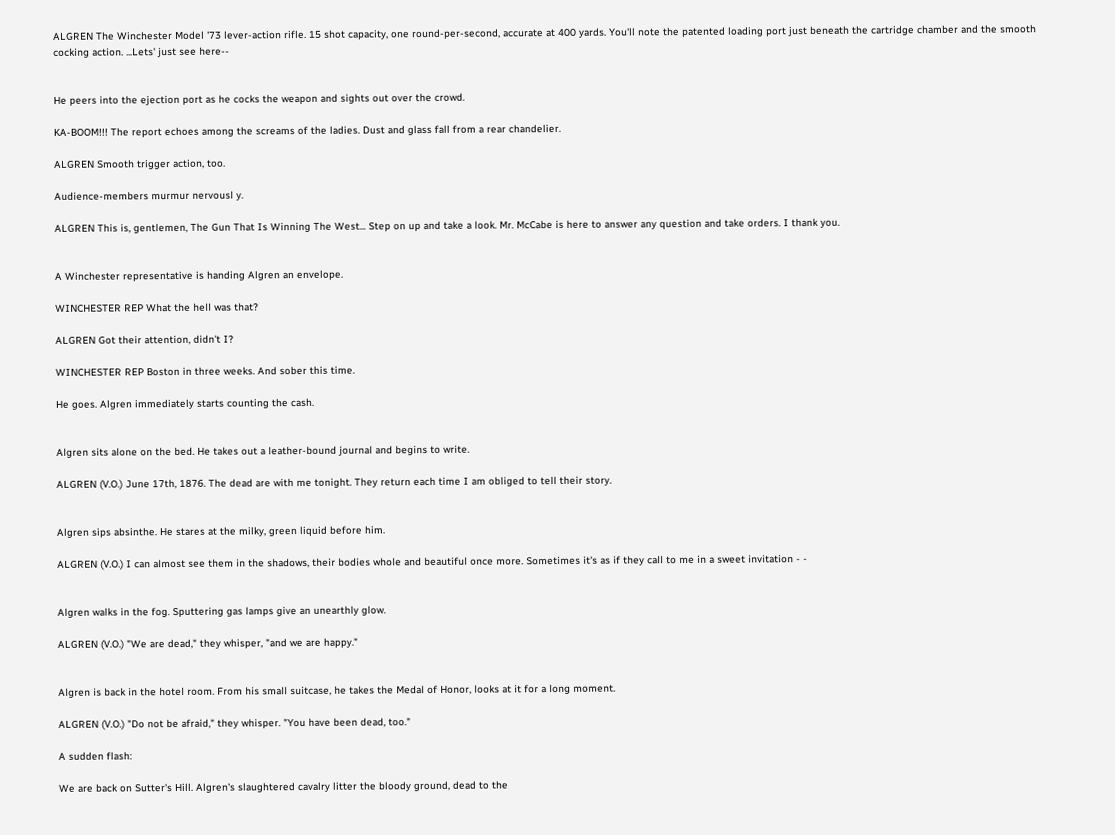ALGREN The Winchester Model '73 lever-action rifle. 15 shot capacity, one round-per-second, accurate at 400 yards. You'll note the patented loading port just beneath the cartridge chamber and the smooth cocking action. ...Lets' just see here--


He peers into the ejection port as he cocks the weapon and sights out over the crowd.

KA-BOOM!!! The report echoes among the screams of the ladies. Dust and glass fall from a rear chandelier.

ALGREN Smooth trigger action, too.

Audience-members murmur nervousl y.

ALGREN This is, gentlemen, The Gun That Is Winning The West... Step on up and take a look. Mr. McCabe is here to answer any question and take orders. I thank you.


A Winchester representative is handing Algren an envelope.

WINCHESTER REP What the hell was that?

ALGREN Got their attention, didn't I?

WINCHESTER REP Boston in three weeks. And sober this time.

He goes. Algren immediately starts counting the cash.


Algren sits alone on the bed. He takes out a leather-bound journal and begins to write.

ALGREN (V.O.) June 17th, 1876. The dead are with me tonight. They return each time I am obliged to tell their story.


Algren sips absinthe. He stares at the milky, green liquid before him.

ALGREN (V.O.) I can almost see them in the shadows, their bodies whole and beautiful once more. Sometimes it's as if they call to me in a sweet invitation - -


Algren walks in the fog. Sputtering gas lamps give an unearthly glow.

ALGREN (V.O.) "We are dead," they whisper, "and we are happy."


Algren is back in the hotel room. From his small suitcase, he takes the Medal of Honor, looks at it for a long moment.

ALGREN (V.O.) "Do not be afraid," they whisper. "You have been dead, too."

A sudden flash:

We are back on Sutter's Hill. Algren's slaughtered cavalry litter the bloody ground, dead to the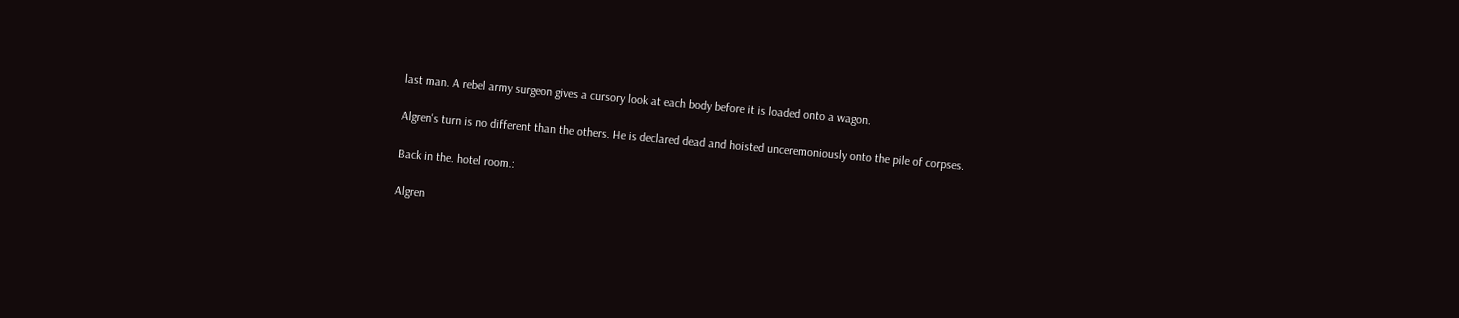last man. A rebel army surgeon gives a cursory look at each body before it is loaded onto a wagon.

Algren's turn is no different than the others. He is declared dead and hoisted unceremoniously onto the pile of corpses.

Back in the. hotel room.:

Algren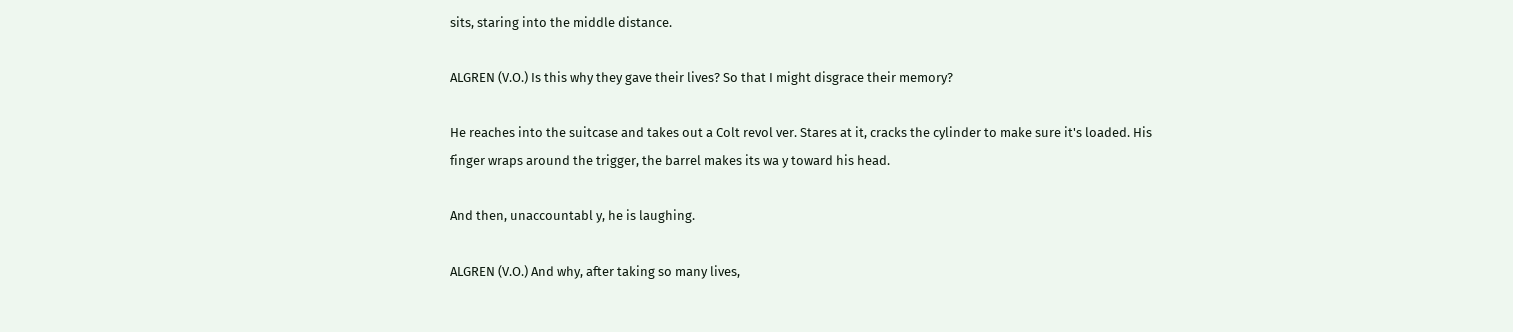sits, staring into the middle distance.

ALGREN (V.O.) Is this why they gave their lives? So that I might disgrace their memory?

He reaches into the suitcase and takes out a Colt revol ver. Stares at it, cracks the cylinder to make sure it's loaded. His finger wraps around the trigger, the barrel makes its wa y toward his head.

And then, unaccountabl y, he is laughing.

ALGREN (V.O.) And why, after taking so many lives,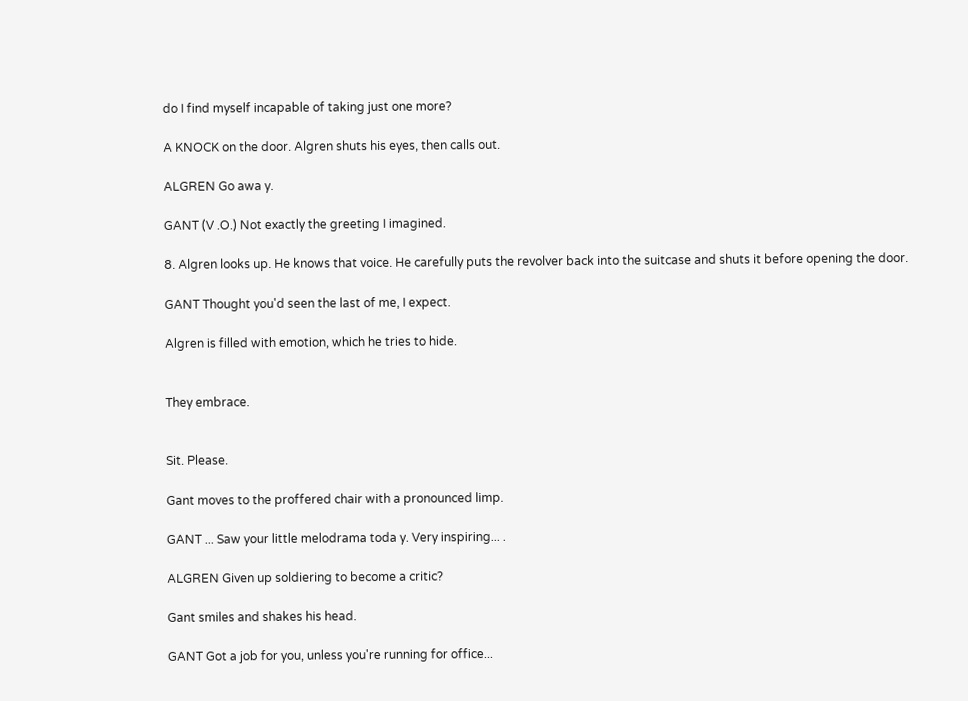do I find myself incapable of taking just one more?

A KNOCK on the door. Algren shuts his eyes, then calls out.

ALGREN Go awa y.

GANT (V .O.) Not exactly the greeting I imagined.

8. Algren looks up. He knows that voice. He carefully puts the revolver back into the suitcase and shuts it before opening the door.

GANT Thought you'd seen the last of me, I expect.

Algren is filled with emotion, which he tries to hide.


They embrace.


Sit. Please.

Gant moves to the proffered chair with a pronounced limp.

GANT ... Saw your little melodrama toda y. Very inspiring... .

ALGREN Given up soldiering to become a critic?

Gant smiles and shakes his head.

GANT Got a job for you, unless you're running for office...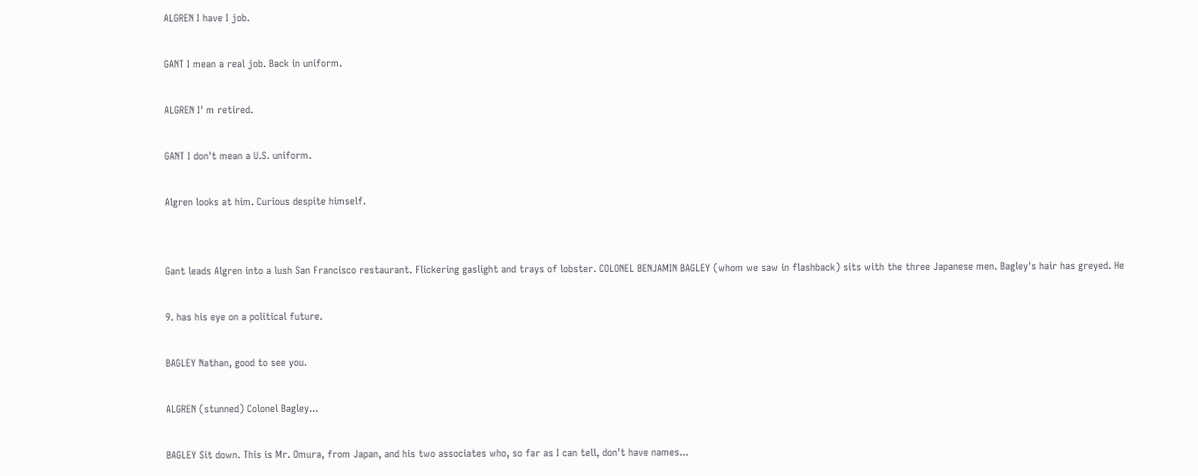ALGREN I have I job.

GANT I mean a real job. Back in uniform.

ALGREN I' m retired.

GANT I don't mean a U.S. uniform.

Algren looks at him. Curious despite himself.


Gant leads Algren into a lush San Francisco restaurant. Flickering gaslight and trays of lobster. COLONEL BENJAMIN BAGLEY (whom we saw in flashback) sits with the three Japanese men. Bagley's hair has greyed. He

9. has his eye on a political future.

BAGLEY Nathan, good to see you.

ALGREN (stunned) Colonel Bagley...

BAGLEY Sit down. This is Mr. Omura, from Japan, and his two associates who, so far as I can tell, don't have names...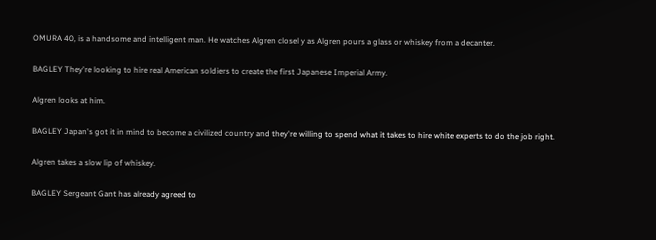OMURA 40, is a handsome and intelligent man. He watches Algren closel y as Algren pours a glass or whiskey from a decanter.

BAGLEY They're looking to hire real American soldiers to create the first Japanese Imperial Army.

Algren looks at him.

BAGLEY Japan's got it in mind to become a civilized country and they're willing to spend what it takes to hire white experts to do the job right.

Algren takes a slow lip of whiskey.

BAGLEY Sergeant Gant has already agreed to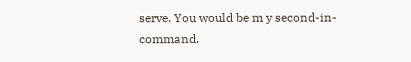serve. You would be m y second-in-command.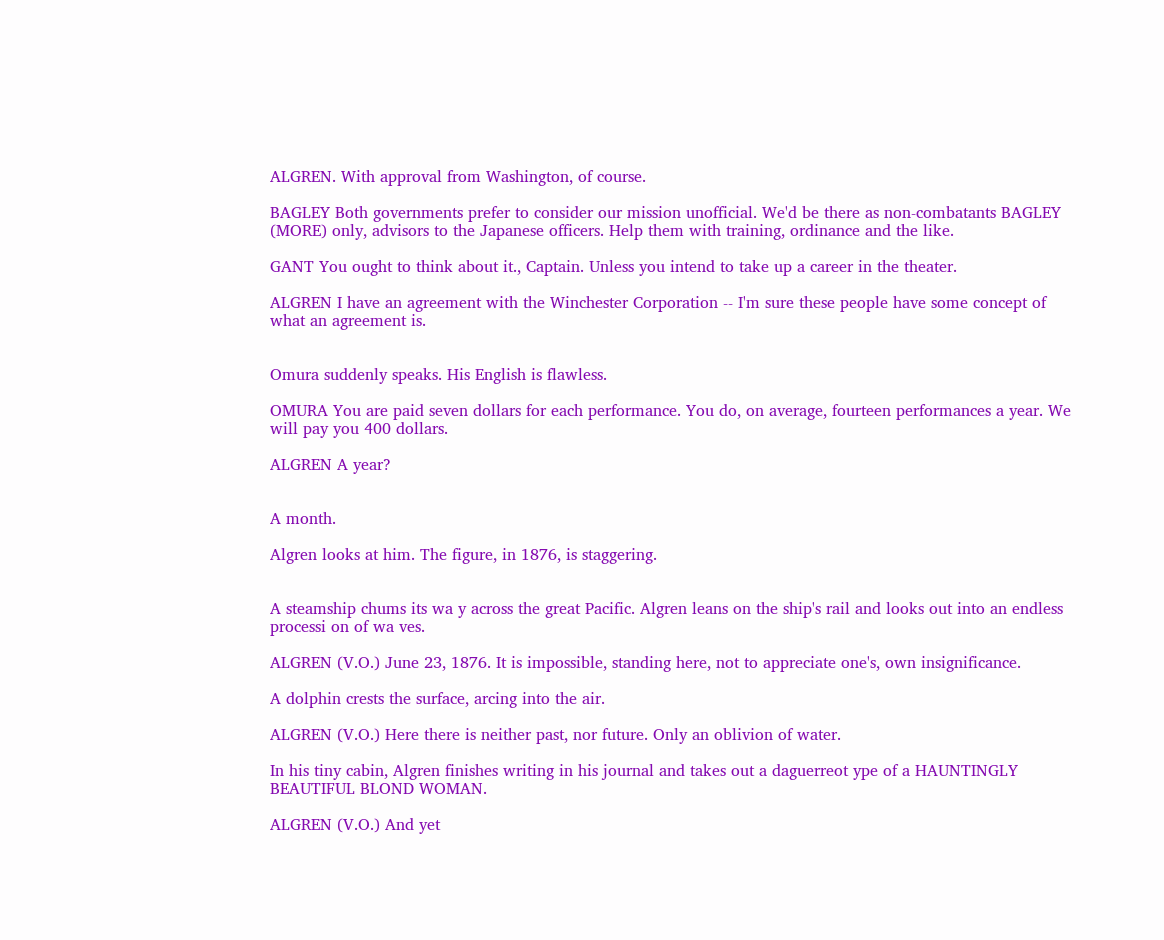ALGREN. With approval from Washington, of course.

BAGLEY Both governments prefer to consider our mission unofficial. We'd be there as non-combatants BAGLEY (MORE) only, advisors to the Japanese officers. Help them with training, ordinance and the like.

GANT You ought to think about it., Captain. Unless you intend to take up a career in the theater.

ALGREN I have an agreement with the Winchester Corporation -- I'm sure these people have some concept of what an agreement is.


Omura suddenly speaks. His English is flawless.

OMURA You are paid seven dollars for each performance. You do, on average, fourteen performances a year. We will pay you 400 dollars.

ALGREN A year?


A month.

Algren looks at him. The figure, in 1876, is staggering.


A steamship chums its wa y across the great Pacific. Algren leans on the ship's rail and looks out into an endless processi on of wa ves.

ALGREN (V.O.) June 23, 1876. It is impossible, standing here, not to appreciate one's, own insignificance.

A dolphin crests the surface, arcing into the air.

ALGREN (V.O.) Here there is neither past, nor future. Only an oblivion of water.

In his tiny cabin, Algren finishes writing in his journal and takes out a daguerreot ype of a HAUNTINGLY BEAUTIFUL BLOND WOMAN.

ALGREN (V.O.) And yet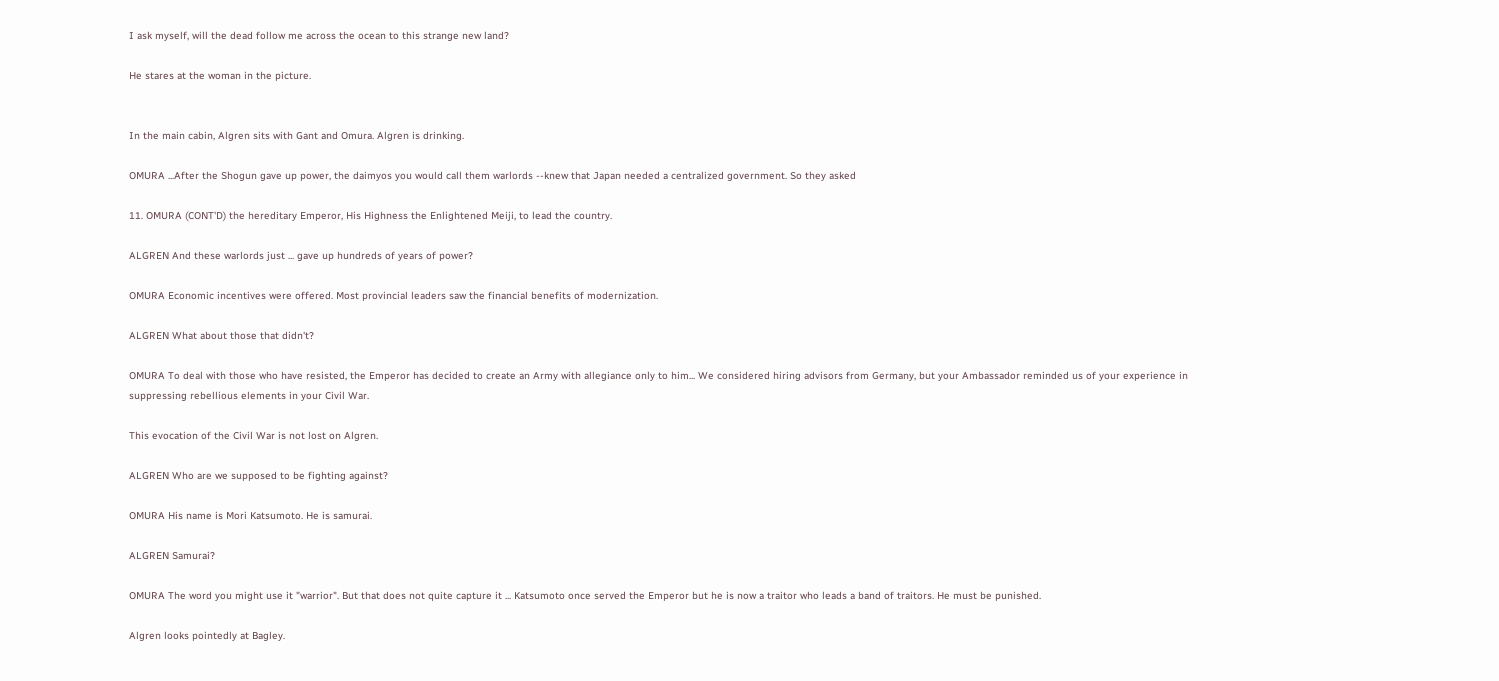I ask myself, will the dead follow me across the ocean to this strange new land?

He stares at the woman in the picture.


In the main cabin, Algren sits with Gant and Omura. Algren is drinking.

OMURA ...After the Shogun gave up power, the daimyos you would call them warlords --knew that Japan needed a centralized government. So they asked

11. OMURA (CONT'D) the hereditary Emperor, His Highness the Enlightened Meiji, to lead the country.

ALGREN And these warlords just ... gave up hundreds of years of power?

OMURA Economic incentives were offered. Most provincial leaders saw the financial benefits of modernization.

ALGREN What about those that didn't?

OMURA To deal with those who have resisted, the Emperor has decided to create an Army with allegiance only to him... We considered hiring advisors from Germany, but your Ambassador reminded us of your experience in suppressing rebellious elements in your Civil War.

This evocation of the Civil War is not lost on Algren.

ALGREN Who are we supposed to be fighting against?

OMURA His name is Mori Katsumoto. He is samurai.

ALGREN Samurai?

OMURA The word you might use it "warrior". But that does not quite capture it ... Katsumoto once served the Emperor but he is now a traitor who leads a band of traitors. He must be punished.

Algren looks pointedly at Bagley.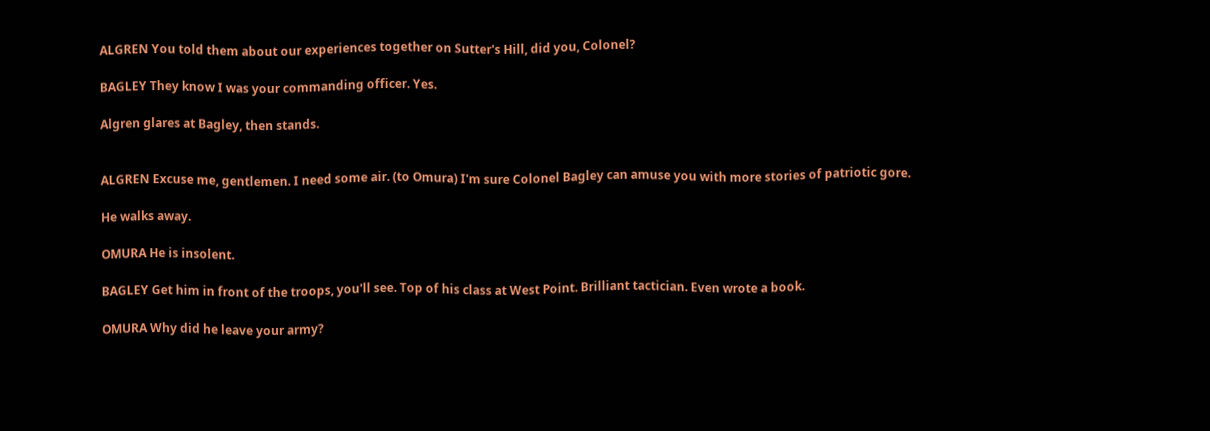ALGREN You told them about our experiences together on Sutter's Hill, did you, Colonel?

BAGLEY They know I was your commanding officer. Yes.

Algren glares at Bagley, then stands.


ALGREN Excuse me, gentlemen. I need some air. (to Omura) I'm sure Colonel Bagley can amuse you with more stories of patriotic gore.

He walks away.

OMURA He is insolent.

BAGLEY Get him in front of the troops, you'll see. Top of his class at West Point. Brilliant tactician. Even wrote a book.

OMURA Why did he leave your army?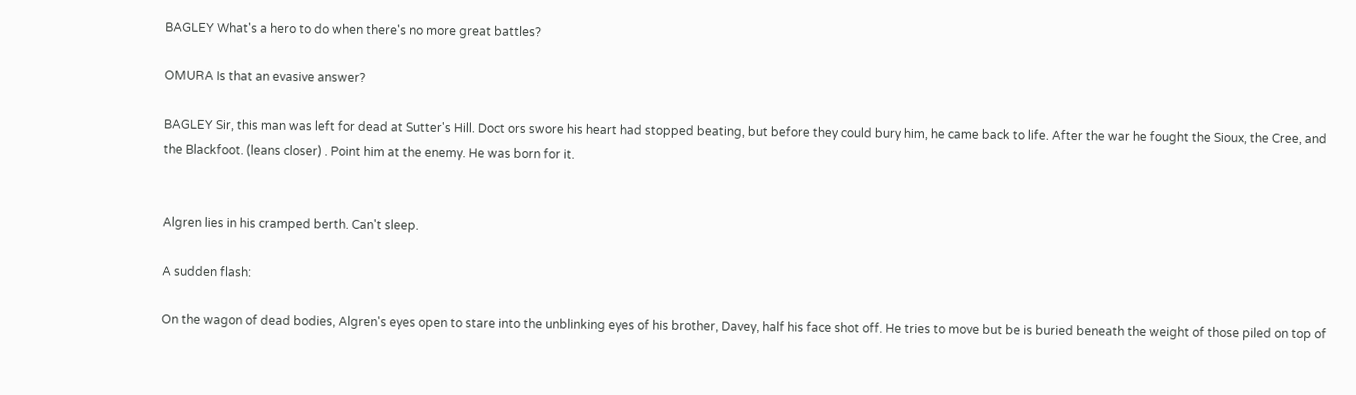BAGLEY What's a hero to do when there's no more great battles?

OMURA Is that an evasive answer?

BAGLEY Sir, this man was left for dead at Sutter's Hill. Doct ors swore his heart had stopped beating, but before they could bury him, he came back to life. After the war he fought the Sioux, the Cree, and the Blackfoot. (leans closer) . Point him at the enemy. He was born for it.


Algren lies in his cramped berth. Can't sleep.

A sudden flash:

On the wagon of dead bodies, Algren's eyes open to stare into the unblinking eyes of his brother, Davey, half his face shot off. He tries to move but be is buried beneath the weight of those piled on top of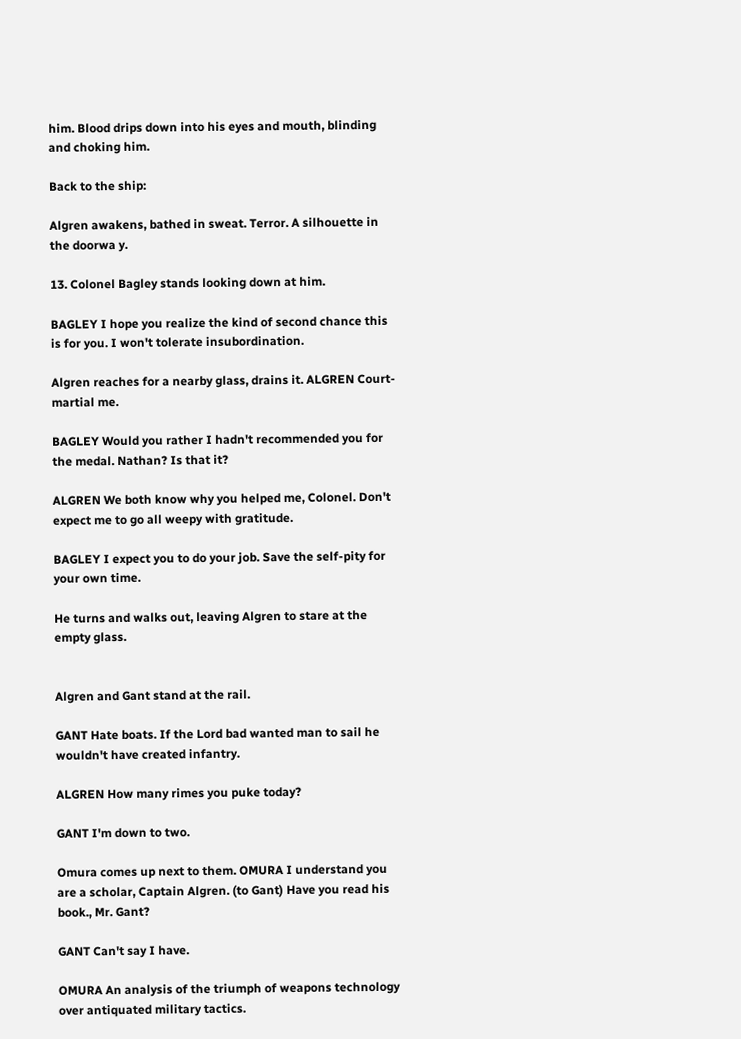him. Blood drips down into his eyes and mouth, blinding and choking him.

Back to the ship:

Algren awakens, bathed in sweat. Terror. A silhouette in the doorwa y.

13. Colonel Bagley stands looking down at him.

BAGLEY I hope you realize the kind of second chance this is for you. I won't tolerate insubordination.

Algren reaches for a nearby glass, drains it. ALGREN Court-martial me.

BAGLEY Would you rather I hadn't recommended you for the medal. Nathan? Is that it?

ALGREN We both know why you helped me, Colonel. Don't expect me to go all weepy with gratitude.

BAGLEY I expect you to do your job. Save the self-pity for your own time.

He turns and walks out, leaving Algren to stare at the empty glass.


Algren and Gant stand at the rail.

GANT Hate boats. If the Lord bad wanted man to sail he wouldn't have created infantry.

ALGREN How many rimes you puke today?

GANT I'm down to two.

Omura comes up next to them. OMURA I understand you are a scholar, Captain Algren. (to Gant) Have you read his book., Mr. Gant?

GANT Can't say I have.

OMURA An analysis of the triumph of weapons technology over antiquated military tactics.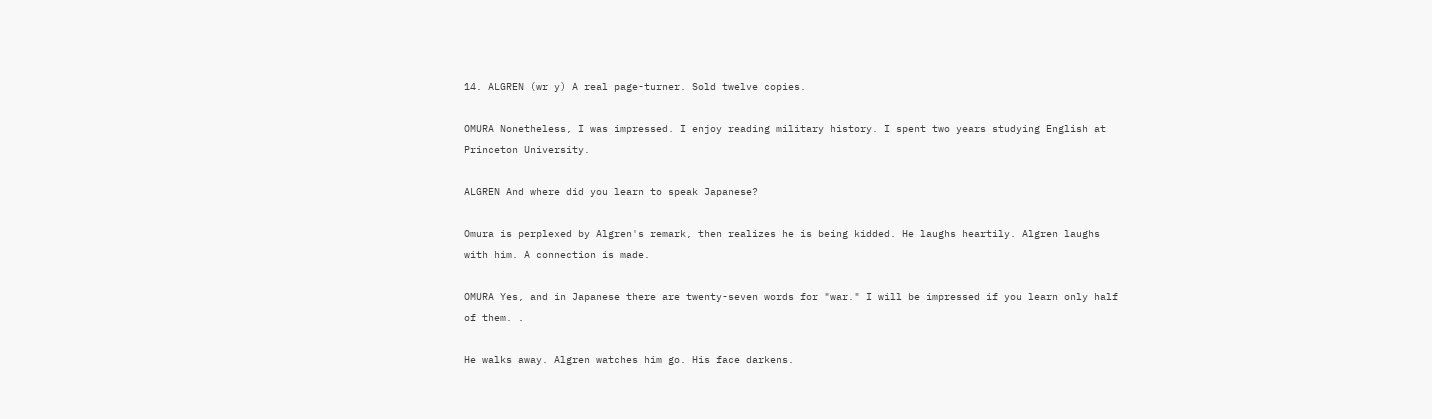14. ALGREN (wr y) A real page-turner. Sold twelve copies.

OMURA Nonetheless, I was impressed. I enjoy reading military history. I spent two years studying English at Princeton University.

ALGREN And where did you learn to speak Japanese?

Omura is perplexed by Algren's remark, then realizes he is being kidded. He laughs heartily. Algren laughs with him. A connection is made.

OMURA Yes, and in Japanese there are twenty-seven words for "war." I will be impressed if you learn only half of them. .

He walks away. Algren watches him go. His face darkens.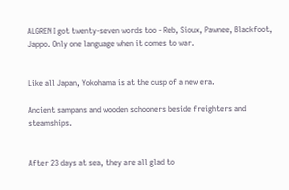ALGREN I got twenty-seven words too - Reb, Sioux, Pawnee, Blackfoot, Jappo. Only one language when it comes to war.


Like all Japan, Yokohama is at the cusp of a new era.

Ancient sampans and wooden schooners beside freighters and steamships.


After 23 days at sea, they are all glad to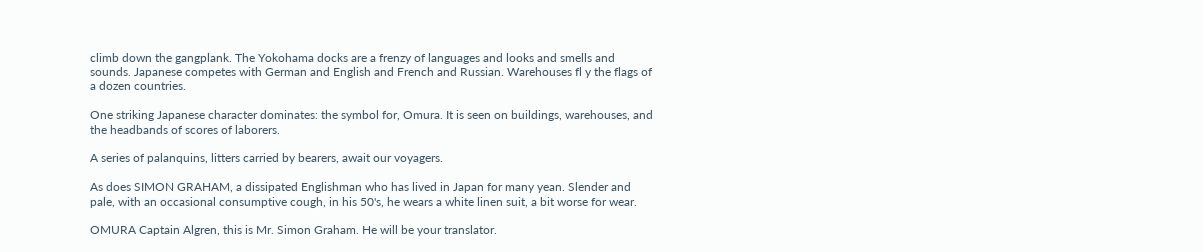climb down the gangplank. The Yokohama docks are a frenzy of languages and looks and smells and sounds. Japanese competes with German and English and French and Russian. Warehouses fl y the flags of a dozen countries.

One striking Japanese character dominates: the symbol for, Omura. It is seen on buildings, warehouses, and the headbands of scores of laborers.

A series of palanquins, litters carried by bearers, await our voyagers.

As does SIMON GRAHAM, a dissipated Englishman who has lived in Japan for many yean. Slender and pale, with an occasional consumptive cough, in his 50's, he wears a white linen suit, a bit worse for wear.

OMURA Captain Algren, this is Mr. Simon Graham. He will be your translator.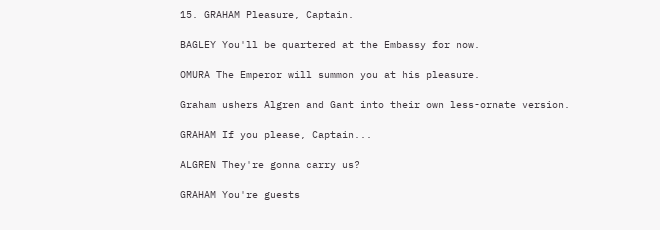15. GRAHAM Pleasure, Captain.

BAGLEY You'll be quartered at the Embassy for now.

OMURA The Emperor will summon you at his pleasure.

Graham ushers Algren and Gant into their own less-ornate version.

GRAHAM If you please, Captain...

ALGREN They're gonna carry us?

GRAHAM You're guests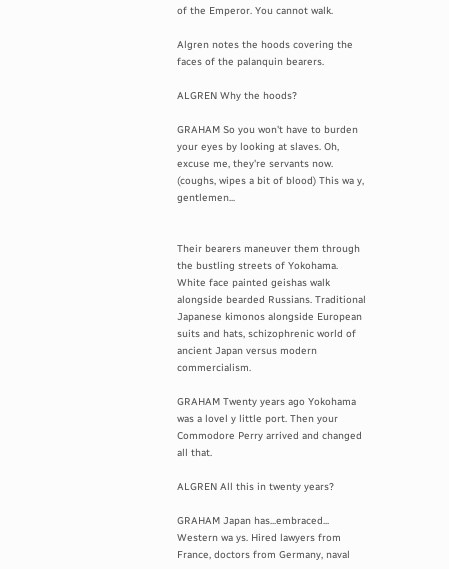of the Emperor. You cannot walk.

Algren notes the hoods covering the faces of the palanquin bearers.

ALGREN Why the hoods?

GRAHAM So you won't have to burden your eyes by looking at slaves. Oh, excuse me, they're servants now. (coughs, wipes a bit of blood) This wa y, gentlemen...


Their bearers maneuver them through the bustling streets of Yokohama. White face painted geishas walk alongside bearded Russians. Traditional Japanese kimonos alongside European suits and hats, schizophrenic world of ancient Japan versus modern commercialism.

GRAHAM Twenty years ago Yokohama was a lovel y little port. Then your Commodore Perry arrived and changed all that.

ALGREN All this in twenty years?

GRAHAM Japan has...embraced... Western wa ys. Hired lawyers from France, doctors from Germany, naval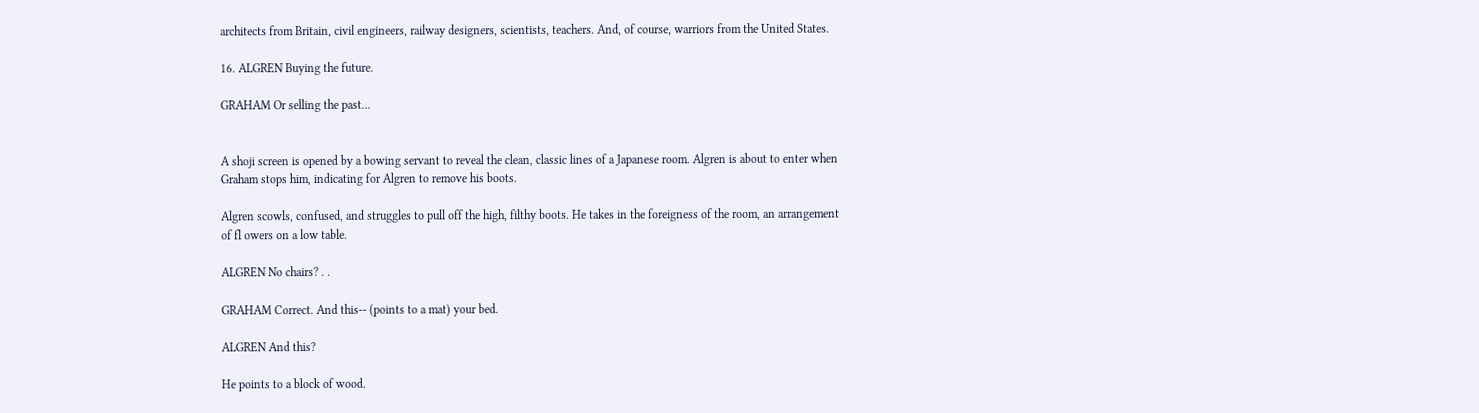architects from Britain, civil engineers, railway designers, scientists, teachers. And, of course, warriors from the United States.

16. ALGREN Buying the future.

GRAHAM Or selling the past...


A shoji screen is opened by a bowing servant to reveal the clean, classic lines of a Japanese room. Algren is about to enter when Graham stops him, indicating for Algren to remove his boots.

Algren scowls, confused, and struggles to pull off the high, filthy boots. He takes in the foreigness of the room, an arrangement of fl owers on a low table.

ALGREN No chairs? . .

GRAHAM Correct. And this-- (points to a mat) your bed.

ALGREN And this?

He points to a block of wood.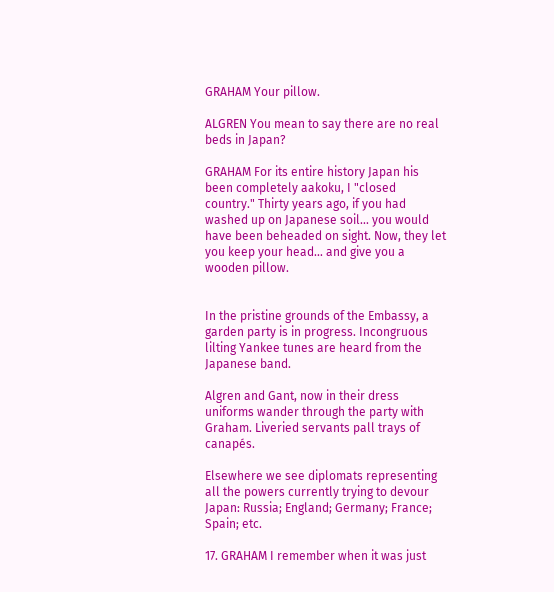GRAHAM Your pillow.

ALGREN You mean to say there are no real beds in Japan?

GRAHAM For its entire history Japan his been completely aakoku, I "closed country." Thirty years ago, if you had washed up on Japanese soil... you would have been beheaded on sight. Now, they let you keep your head... and give you a wooden pillow.


In the pristine grounds of the Embassy, a garden party is in progress. Incongruous lilting Yankee tunes are heard from the Japanese band.

Algren and Gant, now in their dress uniforms wander through the party with Graham. Liveried servants pall trays of canapés.

Elsewhere we see diplomats representing all the powers currently trying to devour Japan: Russia; England; Germany; France; Spain; etc.

17. GRAHAM I remember when it was just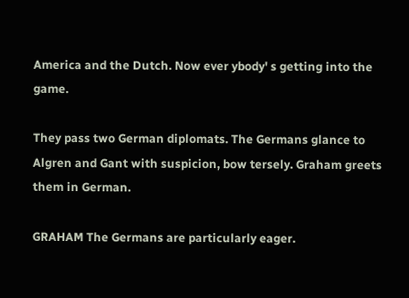America and the Dutch. Now ever ybody' s getting into the game.

They pass two German diplomats. The Germans glance to Algren and Gant with suspicion, bow tersely. Graham greets them in German.

GRAHAM The Germans are particularly eager.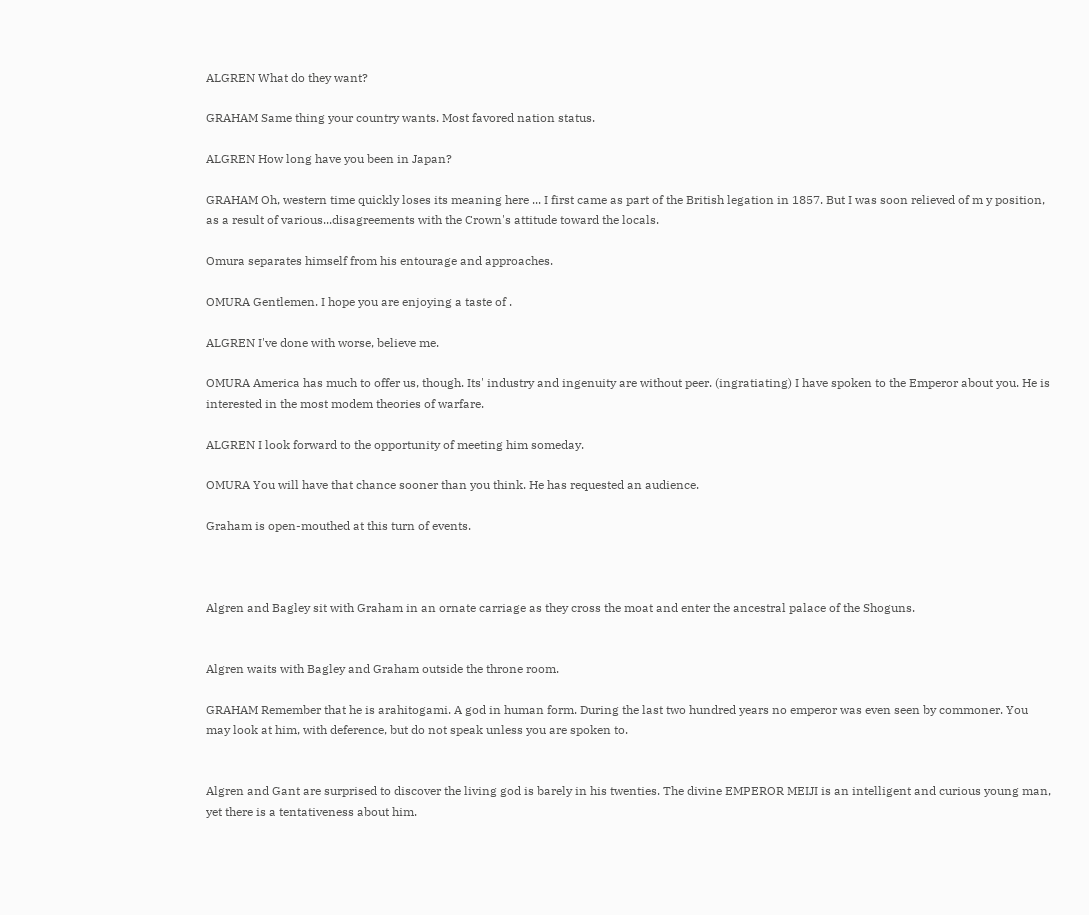ALGREN What do they want?

GRAHAM Same thing your country wants. Most favored nation status.

ALGREN How long have you been in Japan?

GRAHAM Oh, western time quickly loses its meaning here ... I first came as part of the British legation in 1857. But I was soon relieved of m y position, as a result of various...disagreements with the Crown's attitude toward the locals.

Omura separates himself from his entourage and approaches.

OMURA Gentlemen. I hope you are enjoying a taste of .

ALGREN I've done with worse, believe me.

OMURA America has much to offer us, though. Its' industry and ingenuity are without peer. (ingratiating) I have spoken to the Emperor about you. He is interested in the most modem theories of warfare.

ALGREN I look forward to the opportunity of meeting him someday.

OMURA You will have that chance sooner than you think. He has requested an audience.

Graham is open-mouthed at this turn of events.



Algren and Bagley sit with Graham in an ornate carriage as they cross the moat and enter the ancestral palace of the Shoguns.


Algren waits with Bagley and Graham outside the throne room.

GRAHAM Remember that he is arahitogami. A god in human form. During the last two hundred years no emperor was even seen by commoner. You may look at him, with deference, but do not speak unless you are spoken to.


Algren and Gant are surprised to discover the living god is barely in his twenties. The divine EMPEROR MEIJI is an intelligent and curious young man, yet there is a tentativeness about him.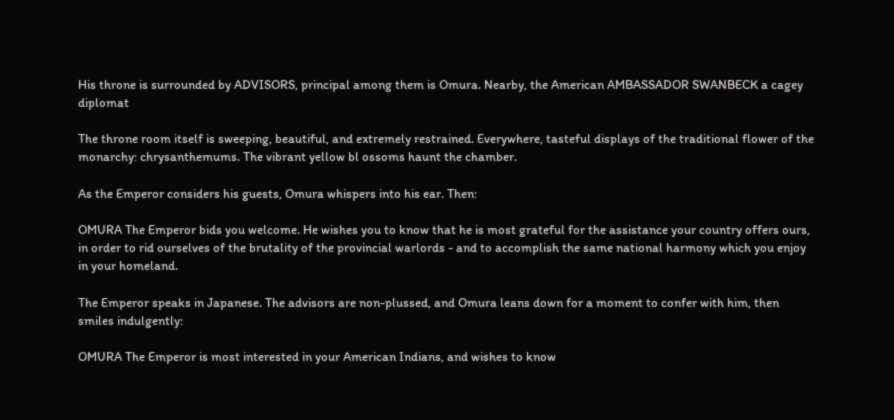His throne is surrounded by ADVISORS, principal among them is Omura. Nearby, the American AMBASSADOR SWANBECK a cagey diplomat

The throne room itself is sweeping, beautiful, and extremely restrained. Everywhere, tasteful displays of the traditional flower of the monarchy: chrysanthemums. The vibrant yellow bl ossoms haunt the chamber.

As the Emperor considers his guests, Omura whispers into his ear. Then:

OMURA The Emperor bids you welcome. He wishes you to know that he is most grateful for the assistance your country offers ours, in order to rid ourselves of the brutality of the provincial warlords - and to accomplish the same national harmony which you enjoy in your homeland.

The Emperor speaks in Japanese. The advisors are non-plussed, and Omura leans down for a moment to confer with him, then smiles indulgently:

OMURA The Emperor is most interested in your American Indians, and wishes to know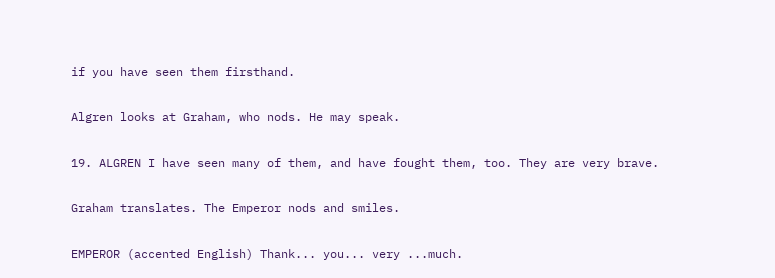if you have seen them firsthand.

Algren looks at Graham, who nods. He may speak.

19. ALGREN I have seen many of them, and have fought them, too. They are very brave.

Graham translates. The Emperor nods and smiles.

EMPEROR (accented English) Thank... you... very ...much.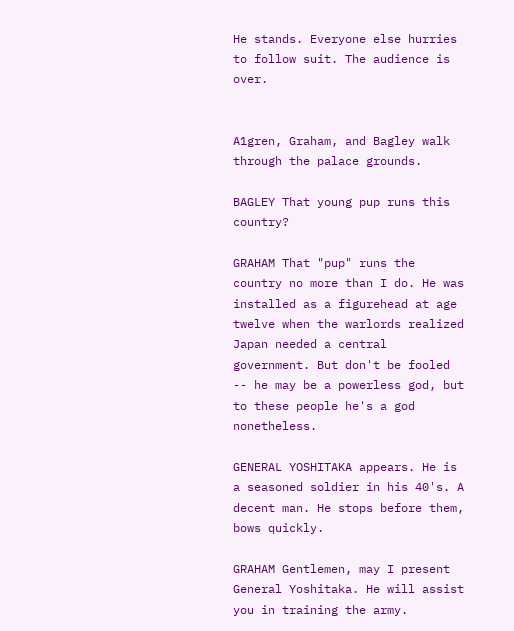He stands. Everyone else hurries to follow suit. The audience is over.


A1gren, Graham, and Bagley walk through the palace grounds.

BAGLEY That young pup runs this country?

GRAHAM That "pup" runs the country no more than I do. He was installed as a figurehead at age twelve when the warlords realized Japan needed a central government. But don't be fooled -- he may be a powerless god, but to these people he's a god nonetheless.

GENERAL YOSHITAKA appears. He is a seasoned soldier in his 40's. A decent man. He stops before them, bows quickly.

GRAHAM Gentlemen, may I present General Yoshitaka. He will assist you in training the army.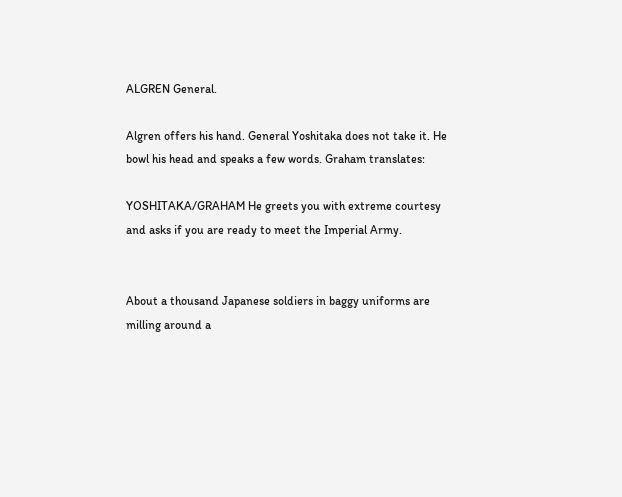ALGREN General.

Algren offers his hand. General Yoshitaka does not take it. He bowl his head and speaks a few words. Graham translates:

YOSHITAKA/GRAHAM He greets you with extreme courtesy and asks if you are ready to meet the Imperial Army.


About a thousand Japanese soldiers in baggy uniforms are milling around a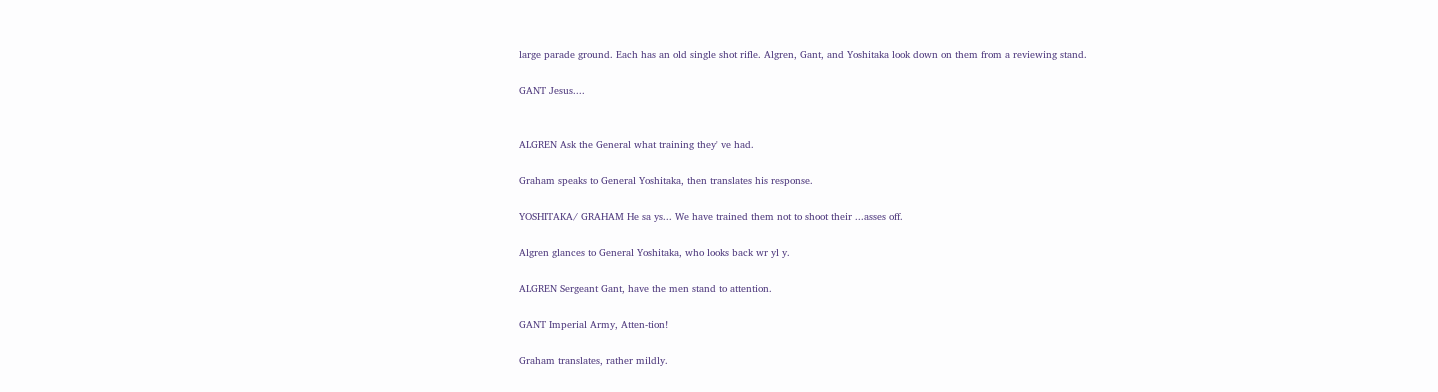large parade ground. Each has an old single shot rifle. Algren, Gant, and Yoshitaka look down on them from a reviewing stand.

GANT Jesus....


ALGREN Ask the General what training they' ve had.

Graham speaks to General Yoshitaka, then translates his response.

YOSHITAKA/ GRAHAM He sa ys... We have trained them not to shoot their ...asses off.

Algren glances to General Yoshitaka, who looks back wr yl y.

ALGREN Sergeant Gant, have the men stand to attention.

GANT Imperial Army, Atten-tion!

Graham translates, rather mildly.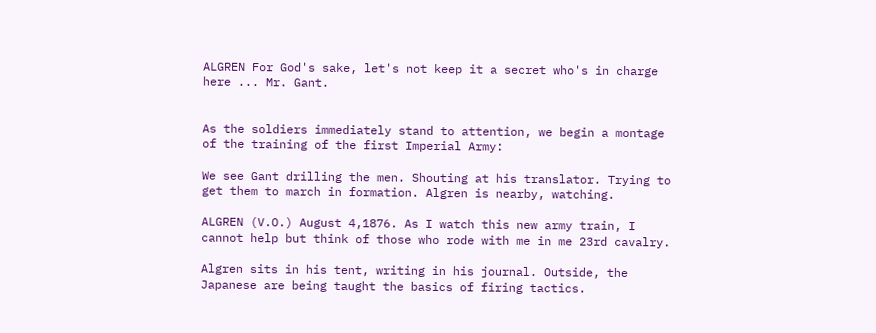ALGREN For God's sake, let's not keep it a secret who's in charge here ... Mr. Gant.


As the soldiers immediately stand to attention, we begin a montage of the training of the first Imperial Army:

We see Gant drilling the men. Shouting at his translator. Trying to get them to march in formation. Algren is nearby, watching.

ALGREN (V.O.) August 4,1876. As I watch this new army train, I cannot help but think of those who rode with me in me 23rd cavalry.

Algren sits in his tent, writing in his journal. Outside, the Japanese are being taught the basics of firing tactics.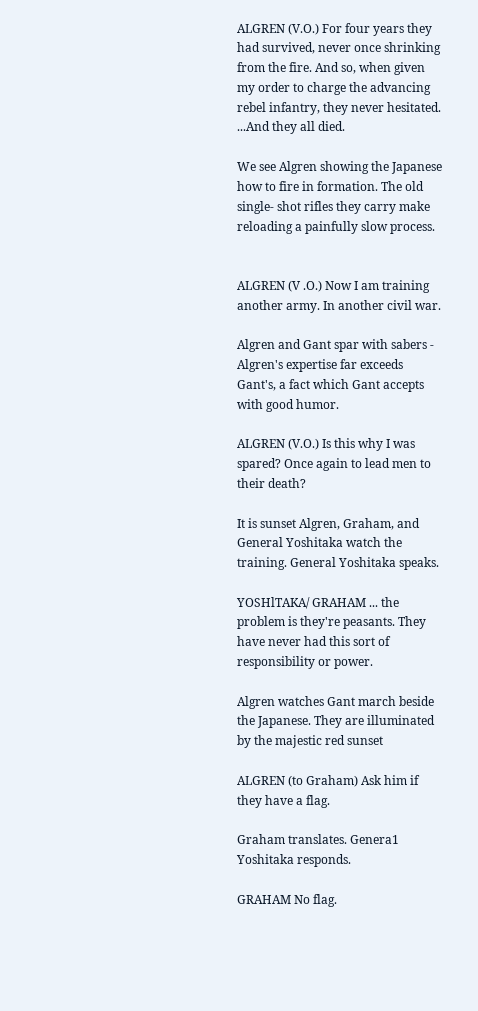ALGREN (V.O.) For four years they had survived, never once shrinking from the fire. And so, when given my order to charge the advancing rebel infantry, they never hesitated. ...And they all died.

We see Algren showing the Japanese how to fire in formation. The old single- shot rifles they carry make reloading a painfully slow process.


ALGREN (V .O.) Now I am training another army. In another civil war.

Algren and Gant spar with sabers - Algren's expertise far exceeds Gant's, a fact which Gant accepts with good humor.

ALGREN (V.O.) Is this why I was spared? Once again to lead men to their death?

It is sunset Algren, Graham, and General Yoshitaka watch the training. General Yoshitaka speaks.

YOSHlTAKA/ GRAHAM ... the problem is they're peasants. They have never had this sort of responsibility or power.

Algren watches Gant march beside the Japanese. They are illuminated by the majestic red sunset

ALGREN (to Graham) Ask him if they have a flag.

Graham translates. Genera1 Yoshitaka responds.

GRAHAM No flag.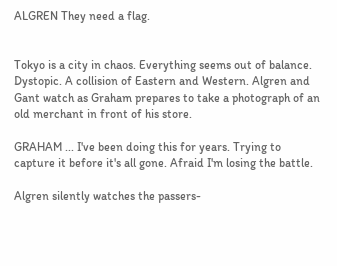ALGREN They need a flag.


Tokyo is a city in chaos. Everything seems out of balance. Dystopic. A collision of Eastern and Western. Algren and Gant watch as Graham prepares to take a photograph of an old merchant in front of his store.

GRAHAM ... I've been doing this for years. Trying to capture it before it's all gone. Afraid I'm losing the battle.

Algren silently watches the passers-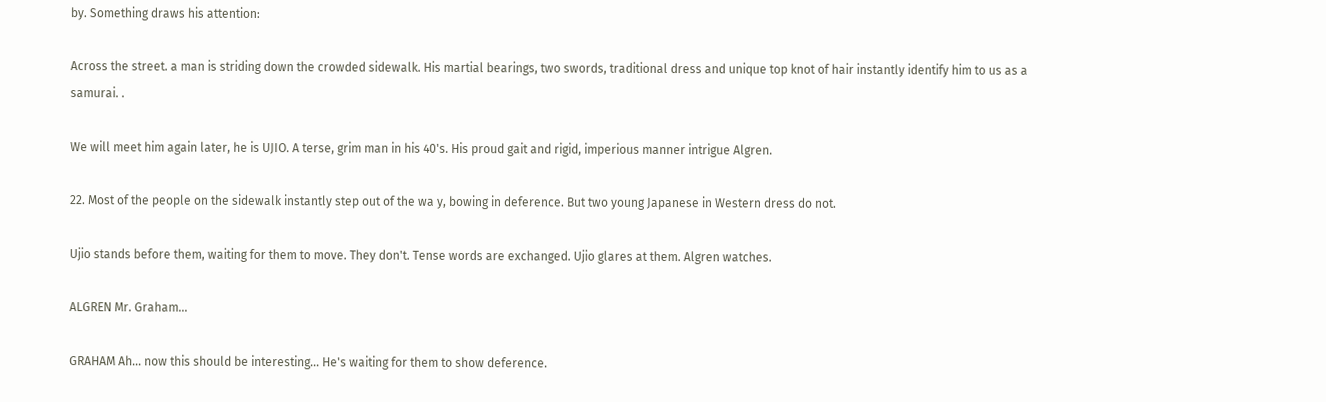by. Something draws his attention:

Across the street. a man is striding down the crowded sidewalk. His martial bearings, two swords, traditional dress and unique top knot of hair instantly identify him to us as a samurai. .

We will meet him again later, he is UJIO. A terse, grim man in his 40's. His proud gait and rigid, imperious manner intrigue Algren.

22. Most of the people on the sidewalk instantly step out of the wa y, bowing in deference. But two young Japanese in Western dress do not.

Ujio stands before them, waiting for them to move. They don't. Tense words are exchanged. Ujio glares at them. Algren watches.

ALGREN Mr. Graham...

GRAHAM Ah... now this should be interesting... He's waiting for them to show deference.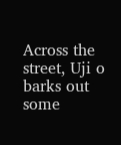Across the street, Uji o barks out some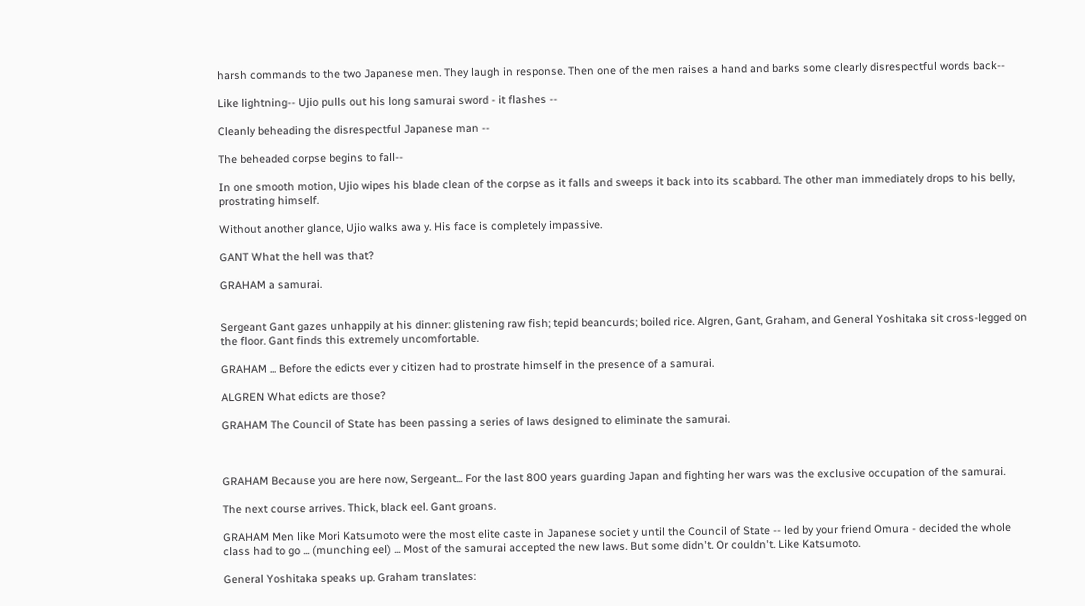harsh commands to the two Japanese men. They laugh in response. Then one of the men raises a hand and barks some clearly disrespectful words back--

Like lightning-- Ujio pulls out his long samurai sword - it flashes --

Cleanly beheading the disrespectful Japanese man --

The beheaded corpse begins to fall--

In one smooth motion, Ujio wipes his blade clean of the corpse as it falls and sweeps it back into its scabbard. The other man immediately drops to his belly, prostrating himself.

Without another glance, Ujio walks awa y. His face is completely impassive.

GANT What the hell was that?

GRAHAM a samurai.


Sergeant Gant gazes unhappily at his dinner: glistening raw fish; tepid beancurds; boiled rice. Algren, Gant, Graham, and General Yoshitaka sit cross-legged on the floor. Gant finds this extremely uncomfortable.

GRAHAM ... Before the edicts ever y citizen had to prostrate himself in the presence of a samurai.

ALGREN What edicts are those?

GRAHAM The Council of State has been passing a series of laws designed to eliminate the samurai.



GRAHAM Because you are here now, Sergeant... For the last 800 years guarding Japan and fighting her wars was the exclusive occupation of the samurai.

The next course arrives. Thick, black eel. Gant groans.

GRAHAM Men like Mori Katsumoto were the most elite caste in Japanese societ y until the Council of State -- led by your friend Omura - decided the whole class had to go ... (munching eel) ... Most of the samurai accepted the new laws. But some didn't. Or couldn't. Like Katsumoto.

General Yoshitaka speaks up. Graham translates: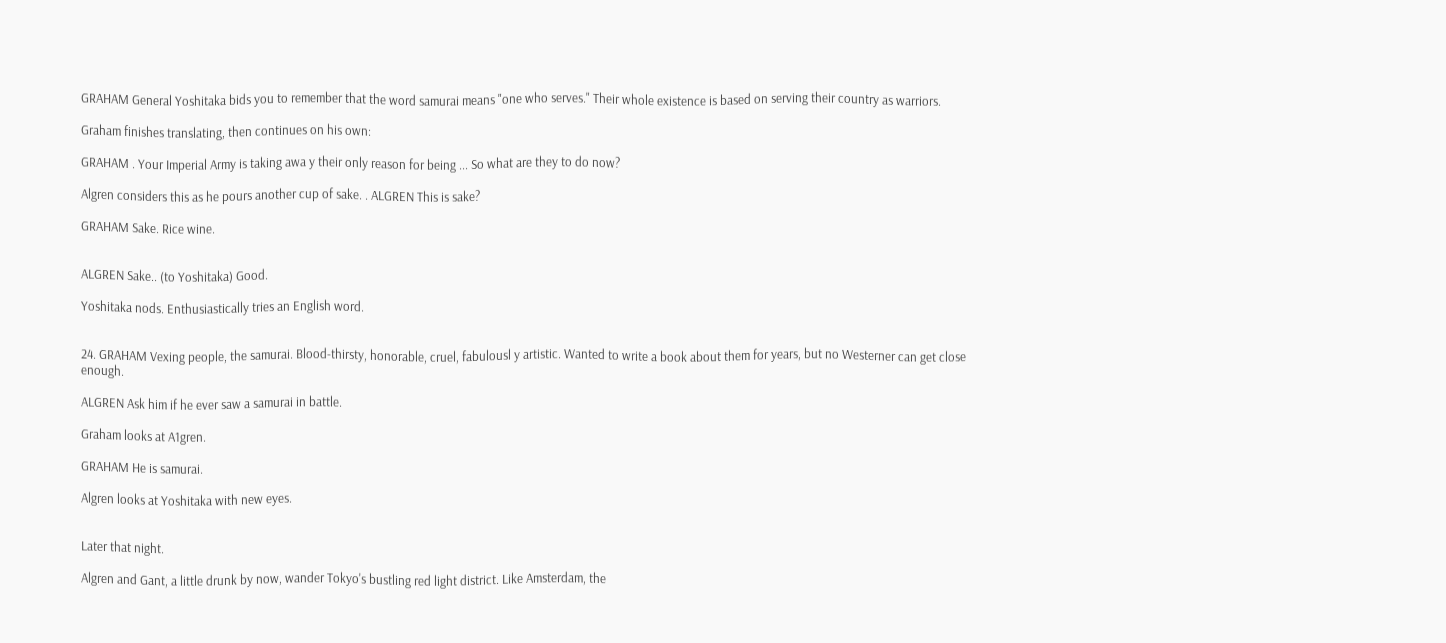GRAHAM General Yoshitaka bids you to remember that the word samurai means "one who serves." Their whole existence is based on serving their country as warriors.

Graham finishes translating, then continues on his own:

GRAHAM . Your Imperial Army is taking awa y their only reason for being ... So what are they to do now?

Algren considers this as he pours another cup of sake. . ALGREN This is sake?

GRAHAM Sake. Rice wine.


ALGREN Sake.. (to Yoshitaka) Good.

Yoshitaka nods. Enthusiastically tries an English word.


24. GRAHAM Vexing people, the samurai. Blood-thirsty, honorable, cruel, fabulousl y artistic. Wanted to write a book about them for years, but no Westerner can get close enough.

ALGREN Ask him if he ever saw a samurai in battle.

Graham looks at A1gren.

GRAHAM He is samurai.

Algren looks at Yoshitaka with new eyes.


Later that night.

Algren and Gant, a little drunk by now, wander Tokyo's bustling red light district. Like Amsterdam, the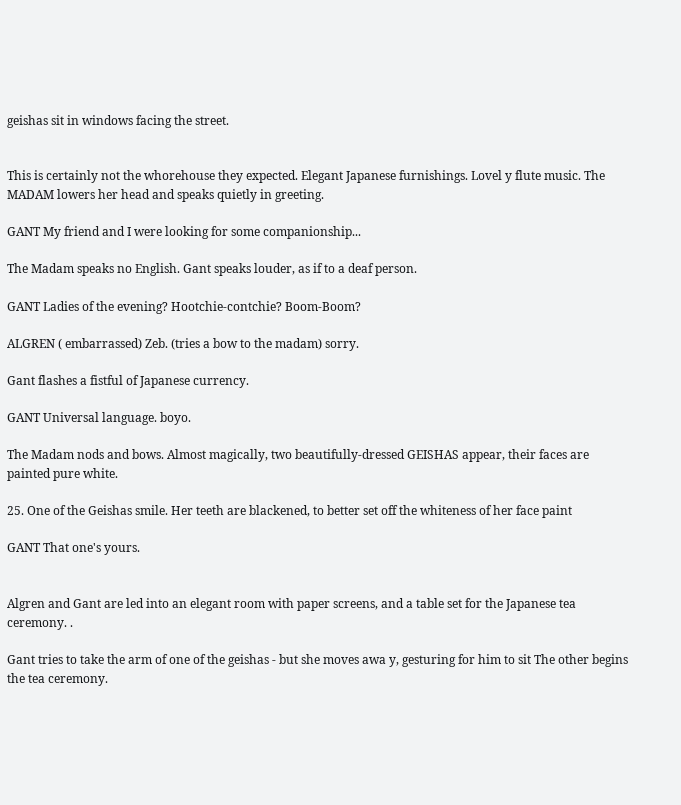geishas sit in windows facing the street.


This is certainly not the whorehouse they expected. Elegant Japanese furnishings. Lovel y flute music. The MADAM lowers her head and speaks quietly in greeting.

GANT My friend and I were looking for some companionship...

The Madam speaks no English. Gant speaks louder, as if to a deaf person.

GANT Ladies of the evening? Hootchie-contchie? Boom-Boom?

ALGREN ( embarrassed) Zeb. (tries a bow to the madam) sorry.

Gant flashes a fistful of Japanese currency.

GANT Universal language. boyo.

The Madam nods and bows. Almost magically, two beautifully-dressed GEISHAS appear, their faces are painted pure white.

25. One of the Geishas smile. Her teeth are blackened, to better set off the whiteness of her face paint

GANT That one's yours.


Algren and Gant are led into an elegant room with paper screens, and a table set for the Japanese tea ceremony. .

Gant tries to take the arm of one of the geishas - but she moves awa y, gesturing for him to sit The other begins the tea ceremony.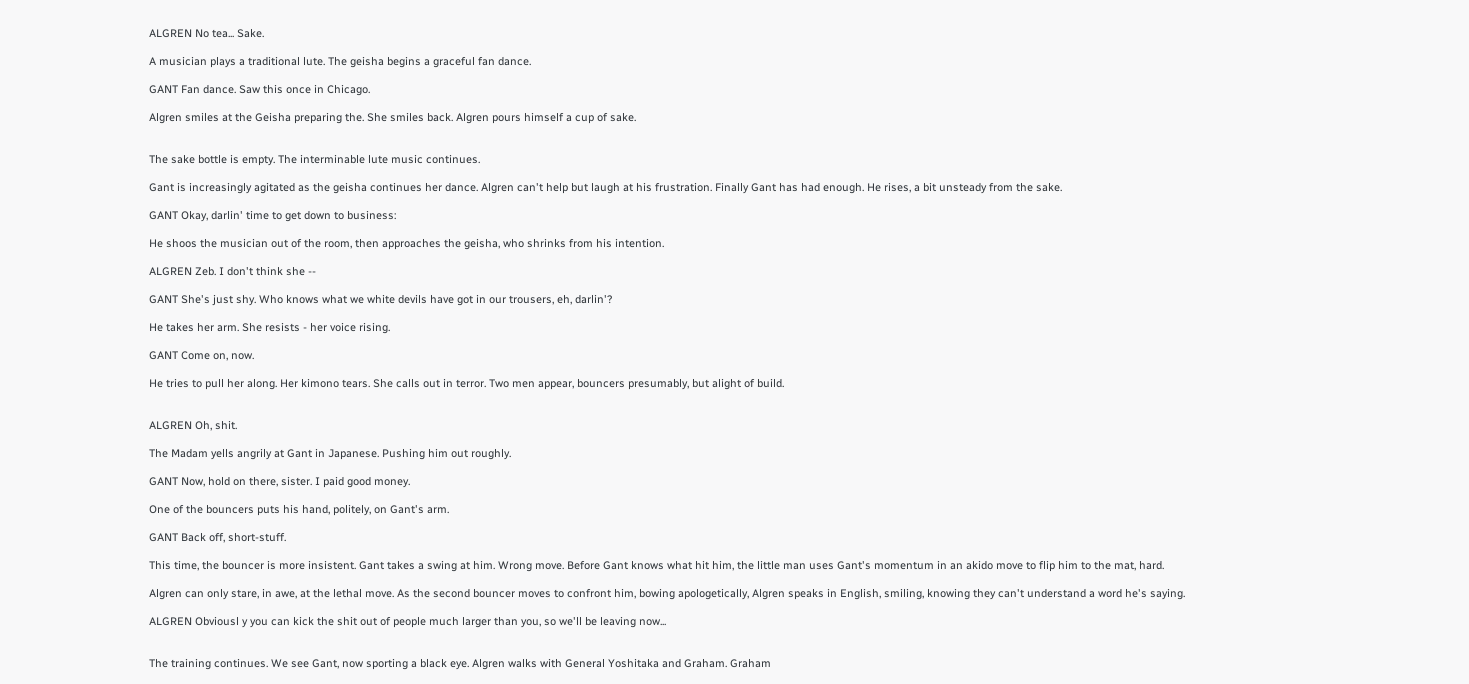ALGREN No tea... Sake.

A musician plays a traditional lute. The geisha begins a graceful fan dance.

GANT Fan dance. Saw this once in Chicago.

Algren smiles at the Geisha preparing the. She smiles back. Algren pours himself a cup of sake.


The sake bottle is empty. The interminable lute music continues.

Gant is increasingly agitated as the geisha continues her dance. Algren can't help but laugh at his frustration. Finally Gant has had enough. He rises, a bit unsteady from the sake.

GANT Okay, darlin' time to get down to business:

He shoos the musician out of the room, then approaches the geisha, who shrinks from his intention.

ALGREN Zeb. I don't think she --

GANT She's just shy. Who knows what we white devils have got in our trousers, eh, darlin'?

He takes her arm. She resists - her voice rising.

GANT Come on, now.

He tries to pull her along. Her kimono tears. She calls out in terror. Two men appear, bouncers presumably, but alight of build.


ALGREN Oh, shit.

The Madam yells angrily at Gant in Japanese. Pushing him out roughly.

GANT Now, hold on there, sister. I paid good money.

One of the bouncers puts his hand, politely, on Gant's arm.

GANT Back off, short-stuff.

This time, the bouncer is more insistent. Gant takes a swing at him. Wrong move. Before Gant knows what hit him, the little man uses Gant's momentum in an akido move to flip him to the mat, hard.

Algren can only stare, in awe, at the lethal move. As the second bouncer moves to confront him, bowing apologetically, Algren speaks in English, smiling, knowing they can't understand a word he's saying.

ALGREN Obviousl y you can kick the shit out of people much larger than you, so we'll be leaving now...


The training continues. We see Gant, now sporting a black eye. Algren walks with General Yoshitaka and Graham. Graham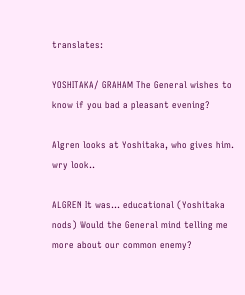translates:

YOSHITAKA/ GRAHAM The General wishes to know if you bad a pleasant evening?

Algren looks at Yoshitaka, who gives him. wry look..

ALGREN It was... educational (Yoshitaka nods) Would the General mind telling me more about our common enemy?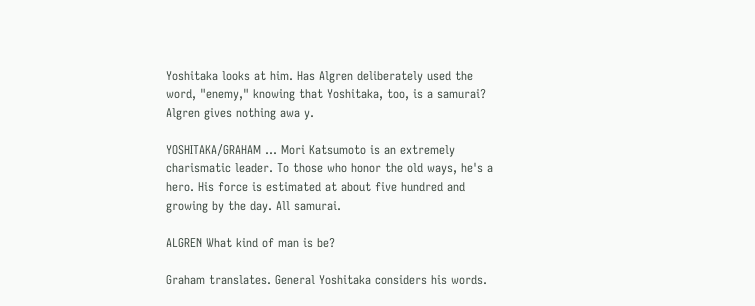Yoshitaka looks at him. Has Algren deliberately used the word, "enemy," knowing that Yoshitaka, too, is a samurai? Algren gives nothing awa y.

YOSHITAKA/GRAHAM ... Mori Katsumoto is an extremely charismatic leader. To those who honor the old ways, he's a hero. His force is estimated at about five hundred and growing by the day. All samurai.

ALGREN What kind of man is be?

Graham translates. General Yoshitaka considers his words.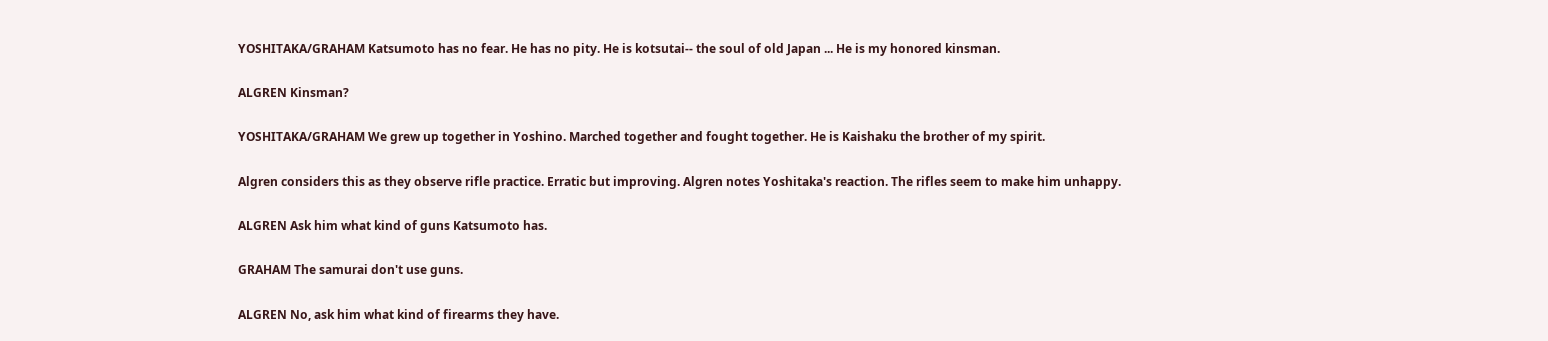YOSHITAKA/GRAHAM Katsumoto has no fear. He has no pity. He is kotsutai-- the soul of old Japan ... He is my honored kinsman.

ALGREN Kinsman?

YOSHITAKA/GRAHAM We grew up together in Yoshino. Marched together and fought together. He is Kaishaku the brother of my spirit.

Algren considers this as they observe rifle practice. Erratic but improving. Algren notes Yoshitaka's reaction. The rifles seem to make him unhappy.

ALGREN Ask him what kind of guns Katsumoto has.

GRAHAM The samurai don't use guns.

ALGREN No, ask him what kind of firearms they have.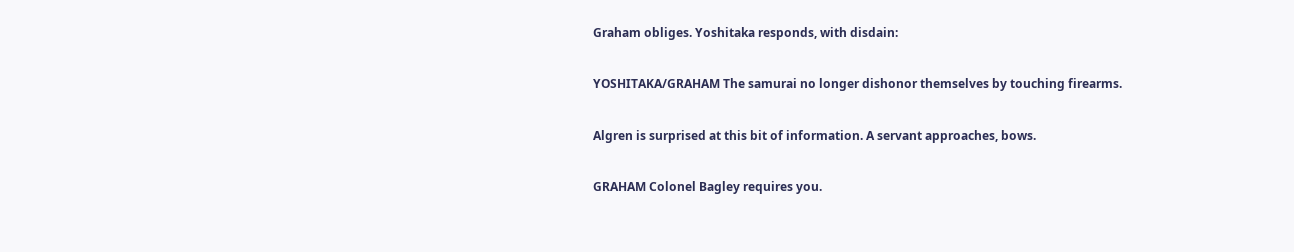Graham obliges. Yoshitaka responds, with disdain:

YOSHITAKA/GRAHAM The samurai no longer dishonor themselves by touching firearms.

Algren is surprised at this bit of information. A servant approaches, bows.

GRAHAM Colonel Bagley requires you.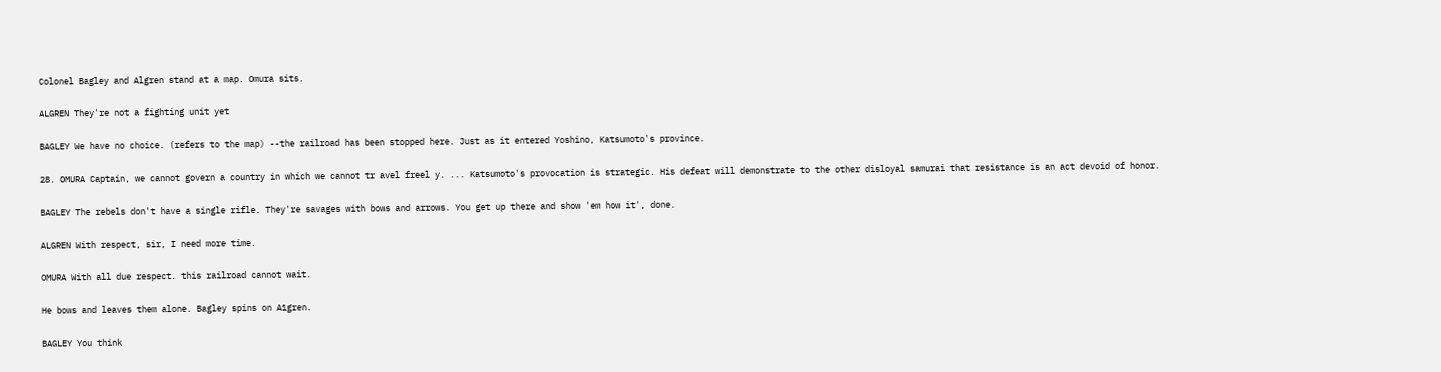Colonel Bagley and Algren stand at a map. Omura sits.

ALGREN They're not a fighting unit yet

BAGLEY We have no choice. (refers to the map) --the railroad has been stopped here. Just as it entered Yoshino, Katsumoto's province.

28. OMURA Captain, we cannot govern a country in which we cannot tr avel freel y. ... Katsumoto's provocation is strategic. His defeat will demonstrate to the other disloyal samurai that resistance is an act devoid of honor.

BAGLEY The rebels don't have a single rifle. They're savages with bows and arrows. You get up there and show 'em how it', done.

ALGREN With respect, sir, I need more time.

OMURA With all due respect. this railroad cannot wait.

He bows and leaves them alone. Bagley spins on A1gren.

BAGLEY You think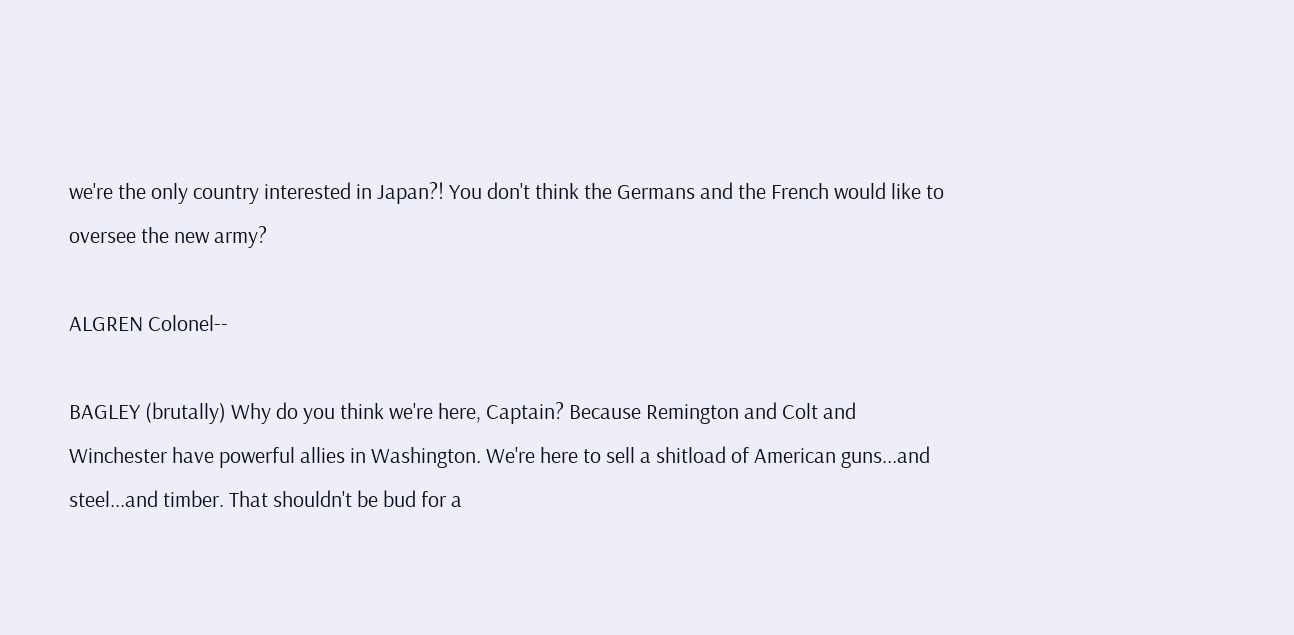we're the only country interested in Japan?! You don't think the Germans and the French would like to oversee the new army?

ALGREN Colonel--

BAGLEY (brutally) Why do you think we're here, Captain? Because Remington and Colt and Winchester have powerful allies in Washington. We're here to sell a shitload of American guns...and steel...and timber. That shouldn't be bud for a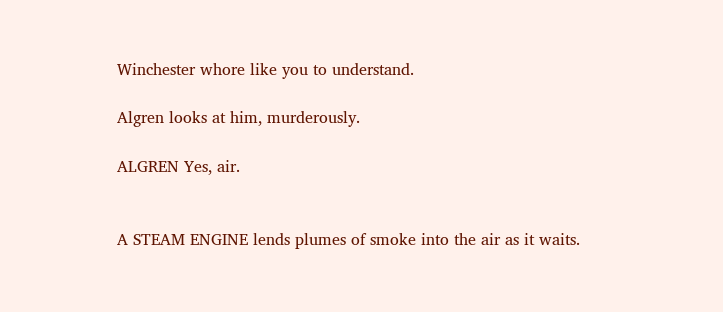Winchester whore like you to understand.

Algren looks at him, murderously.

ALGREN Yes, air.


A STEAM ENGINE lends plumes of smoke into the air as it waits.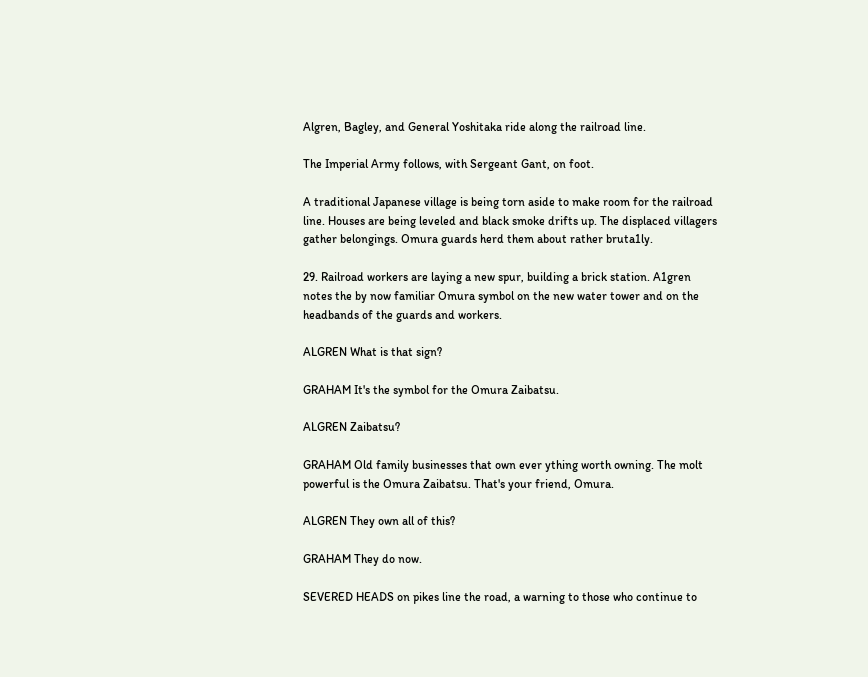Algren, Bagley, and General Yoshitaka ride along the railroad line.

The Imperial Army follows, with Sergeant Gant, on foot.

A traditional Japanese village is being torn aside to make room for the railroad line. Houses are being leveled and black smoke drifts up. The displaced villagers gather belongings. Omura guards herd them about rather bruta1ly.

29. Railroad workers are laying a new spur, building a brick station. A1gren notes the by now familiar Omura symbol on the new water tower and on the headbands of the guards and workers.

ALGREN What is that sign?

GRAHAM It's the symbol for the Omura Zaibatsu.

ALGREN Zaibatsu?

GRAHAM Old family businesses that own ever ything worth owning. The molt powerful is the Omura Zaibatsu. That's your friend, Omura.

ALGREN They own all of this?

GRAHAM They do now.

SEVERED HEADS on pikes line the road, a warning to those who continue to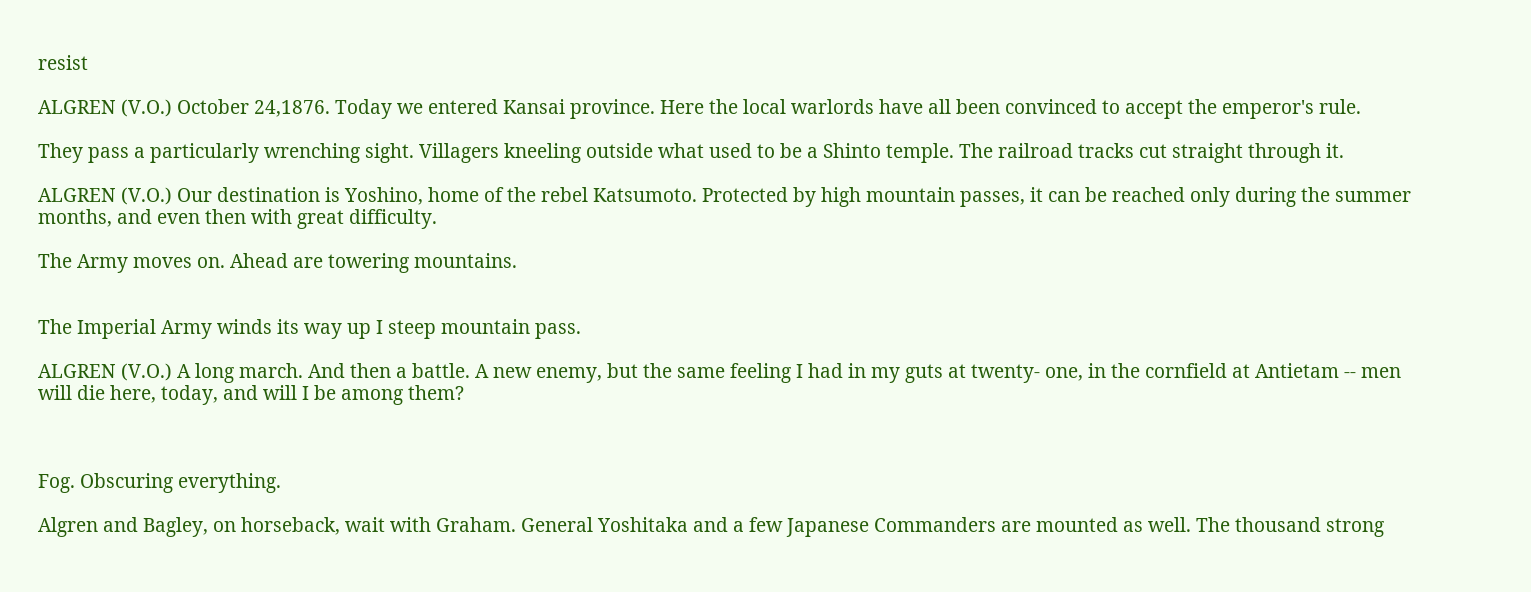resist

ALGREN (V.O.) October 24,1876. Today we entered Kansai province. Here the local warlords have all been convinced to accept the emperor's rule.

They pass a particularly wrenching sight. Villagers kneeling outside what used to be a Shinto temple. The railroad tracks cut straight through it.

ALGREN (V.O.) Our destination is Yoshino, home of the rebel Katsumoto. Protected by high mountain passes, it can be reached only during the summer months, and even then with great difficulty.

The Army moves on. Ahead are towering mountains.


The Imperial Army winds its way up I steep mountain pass.

ALGREN (V.O.) A long march. And then a battle. A new enemy, but the same feeling I had in my guts at twenty- one, in the cornfield at Antietam -- men will die here, today, and will I be among them?



Fog. Obscuring everything.

Algren and Bagley, on horseback, wait with Graham. General Yoshitaka and a few Japanese Commanders are mounted as well. The thousand strong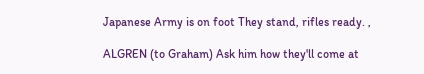Japanese Army is on foot They stand, rifles ready. ,

ALGREN (to Graham) Ask him how they'll come at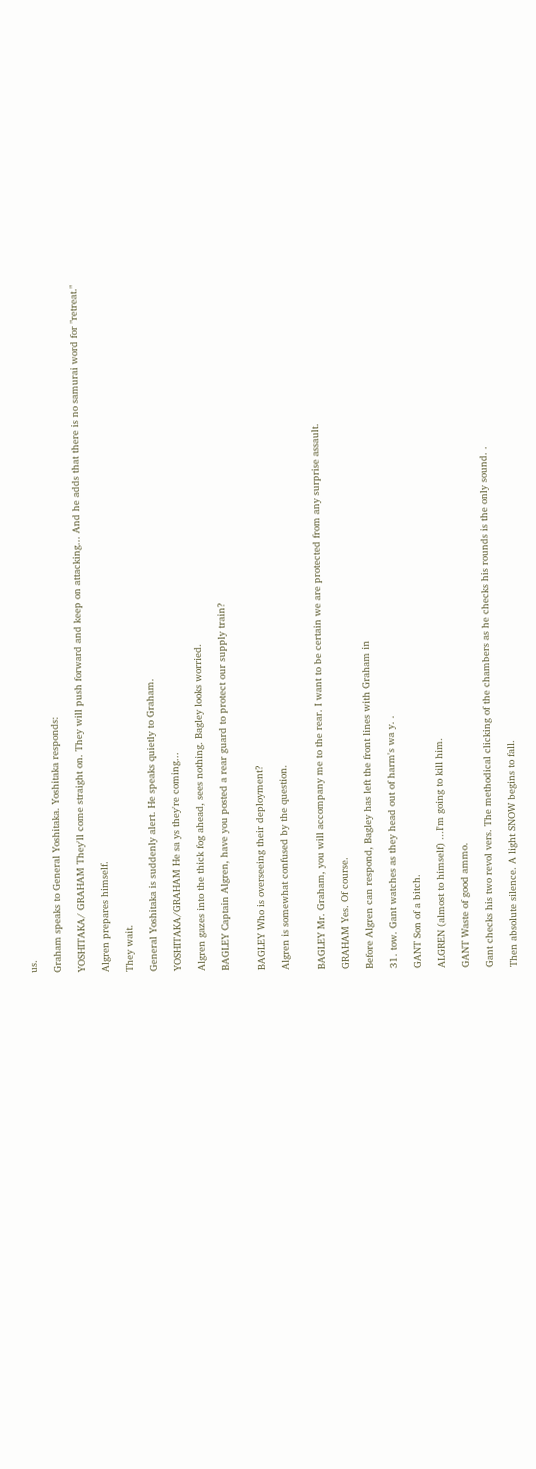us.

Graham speaks to General Yoshitaka. Yoshitaka responds:

YOSHITAKA/ GRAHAM They'll come straight on. They will push forward and keep on attacking... And he adds that there is no samurai word for "retreat."

Algren prepares himself.

They wait.

General Yoshitaka is suddenly alert. He speaks quietly to Graham.

YOSHITAKA/GRAHAM He sa ys they're coming...

Algren gazes into the thick fog ahead, sees nothing. Bagley looks worried.

BAGLEY Captain Algren, have you posted a rear guard to protect our supply train?


BAGLEY Who is overseeing their deployment?

Algren is somewhat confused by the question.


BAGLEY Mr. Graham, you will accompany me to the rear. I want to be certain we are protected from any surprise assault.

GRAHAM Yes. Of course.

Before Algren can respond, Bagley has left the front lines with Graham in

31. tow. Gant watches as they head out of harm's wa y. .

GANT Son of a bitch.

ALGREN (almost to himself) ...I'm going to kill him.

GANT Waste of good ammo.

Gant checks his two revol vers. The methodical clicking of the chambers as he checks his rounds is the only sound. .

Then absolute silence. A light SNOW begins to fall.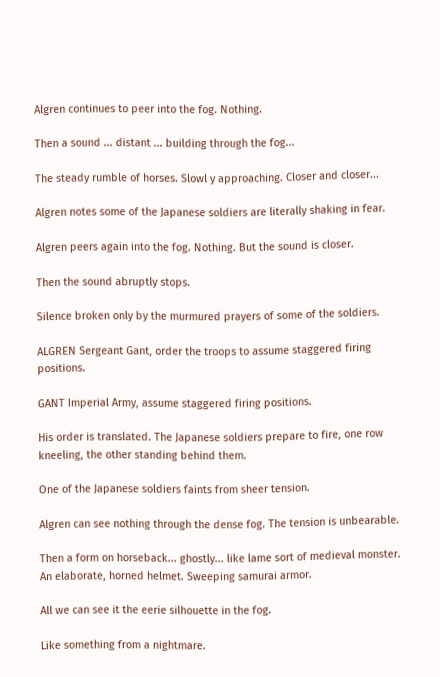Algren continues to peer into the fog. Nothing.

Then a sound ... distant ... building through the fog...

The steady rumble of horses. Slowl y approaching. Closer and closer...

Algren notes some of the Japanese soldiers are literally shaking in fear.

Algren peers again into the fog. Nothing. But the sound is closer.

Then the sound abruptly stops.

Silence broken only by the murmured prayers of some of the soldiers.

ALGREN Sergeant Gant, order the troops to assume staggered firing positions.

GANT Imperial Army, assume staggered firing positions.

His order is translated. The Japanese soldiers prepare to fire, one row kneeling, the other standing behind them.

One of the Japanese soldiers faints from sheer tension.

Algren can see nothing through the dense fog. The tension is unbearable.

Then a form on horseback... ghostly... like lame sort of medieval monster. An elaborate, horned helmet. Sweeping samurai armor.

All we can see it the eerie silhouette in the fog.

Like something from a nightmare.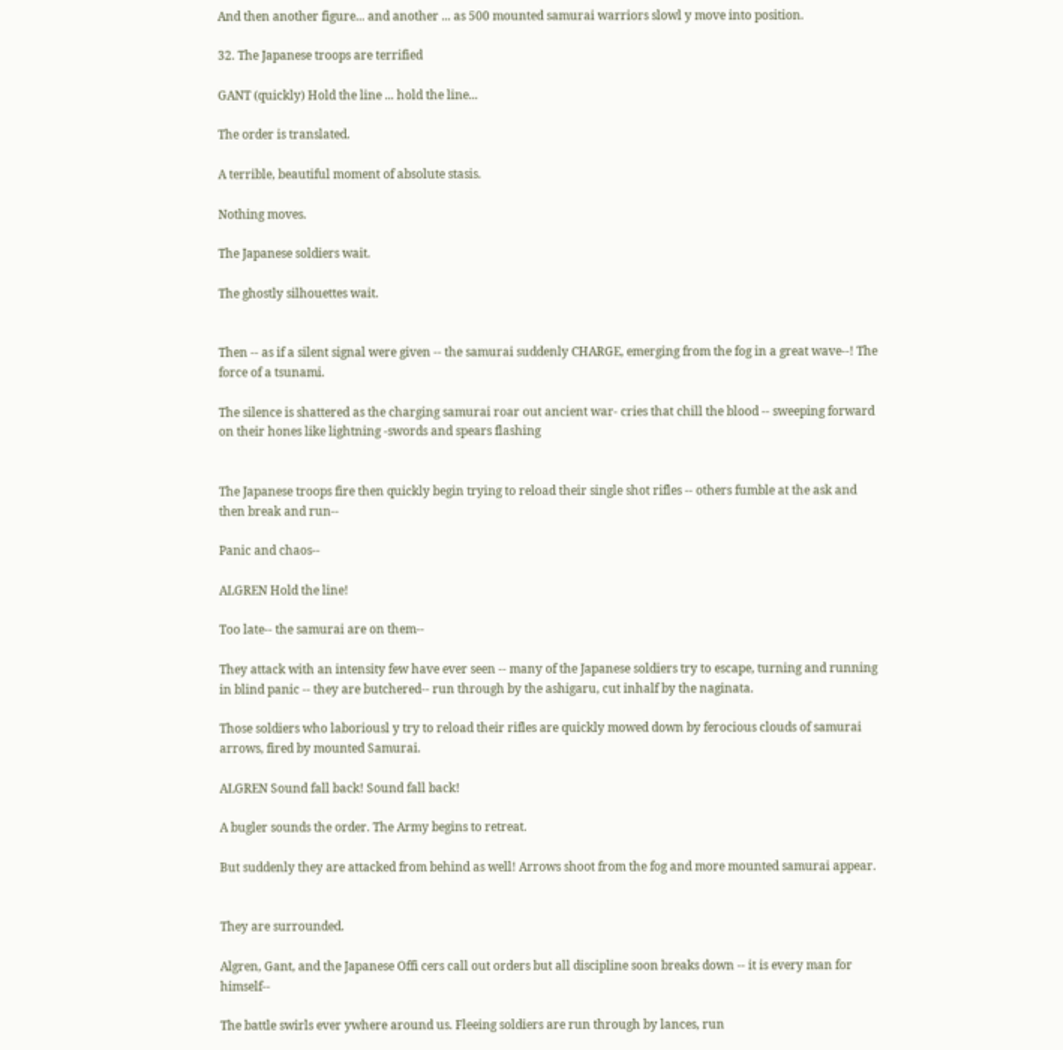And then another figure... and another ... as 500 mounted samurai warriors slowl y move into position.

32. The Japanese troops are terrified

GANT (quickly) Hold the line ... hold the line...

The order is translated.

A terrible, beautiful moment of absolute stasis.

Nothing moves.

The Japanese soldiers wait.

The ghostly silhouettes wait.


Then -- as if a silent signal were given -- the samurai suddenly CHARGE, emerging from the fog in a great wave--! The force of a tsunami.

The silence is shattered as the charging samurai roar out ancient war- cries that chill the blood -- sweeping forward on their hones like lightning -swords and spears flashing


The Japanese troops fire then quickly begin trying to reload their single shot rifles -- others fumble at the ask and then break and run--

Panic and chaos--

ALGREN Hold the line!

Too late-- the samurai are on them--

They attack with an intensity few have ever seen -- many of the Japanese soldiers try to escape, turning and running in blind panic -- they are butchered-- run through by the ashigaru, cut inhalf by the naginata.

Those soldiers who laboriousl y try to reload their rifles are quickly mowed down by ferocious clouds of samurai arrows, fired by mounted Samurai.

ALGREN Sound fall back! Sound fall back!

A bugler sounds the order. The Army begins to retreat.

But suddenly they are attacked from behind as well! Arrows shoot from the fog and more mounted samurai appear.


They are surrounded.

Algren, Gant, and the Japanese Offi cers call out orders but all discipline soon breaks down -- it is every man for himself--

The battle swirls ever ywhere around us. Fleeing soldiers are run through by lances, run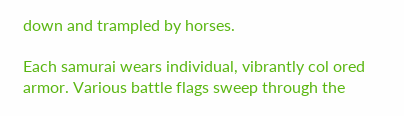down and trampled by horses.

Each samurai wears individual, vibrantly col ored armor. Various battle flags sweep through the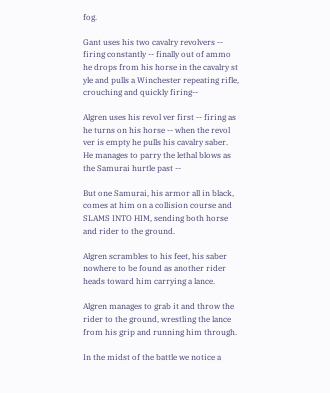fog.

Gant uses his two cavalry revolvers -- firing constantly -- finally out of ammo he drops from his horse in the cavalry st yle and pulls a Winchester repeating rifle, crouching and quickly firing--

Algren uses his revol ver first -- firing as he turns on his horse -- when the revol ver is empty he pulls his cavalry saber. He manages to parry the lethal blows as the Samurai hurtle past --

But one Samurai, his armor all in black, comes at him on a collision course and SLAMS INTO HIM, sending both horse and rider to the ground.

Algren scrambles to his feet, his saber nowhere to be found as another rider heads toward him carrying a lance.

Algren manages to grab it and throw the rider to the ground, wrestling the lance from his grip and running him through.

In the midst of the battle we notice a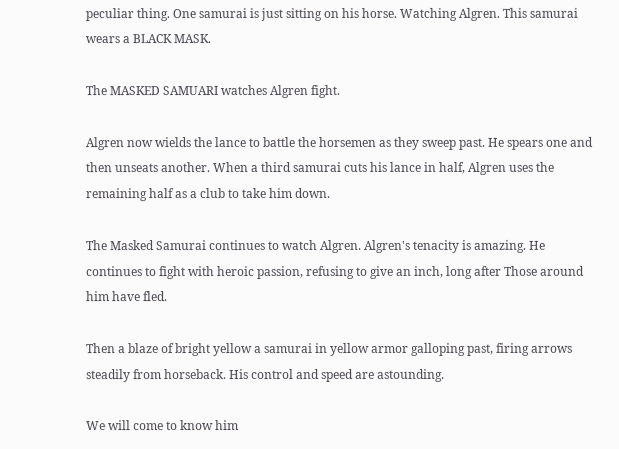peculiar thing. One samurai is just sitting on his horse. Watching Algren. This samurai wears a BLACK MASK.

The MASKED SAMUARI watches Algren fight.

Algren now wields the lance to battle the horsemen as they sweep past. He spears one and then unseats another. When a third samurai cuts his lance in half, Algren uses the remaining half as a club to take him down.

The Masked Samurai continues to watch Algren. Algren's tenacity is amazing. He continues to fight with heroic passion, refusing to give an inch, long after Those around him have fled.

Then a blaze of bright yellow a samurai in yellow armor galloping past, firing arrows steadily from horseback. His control and speed are astounding.

We will come to know him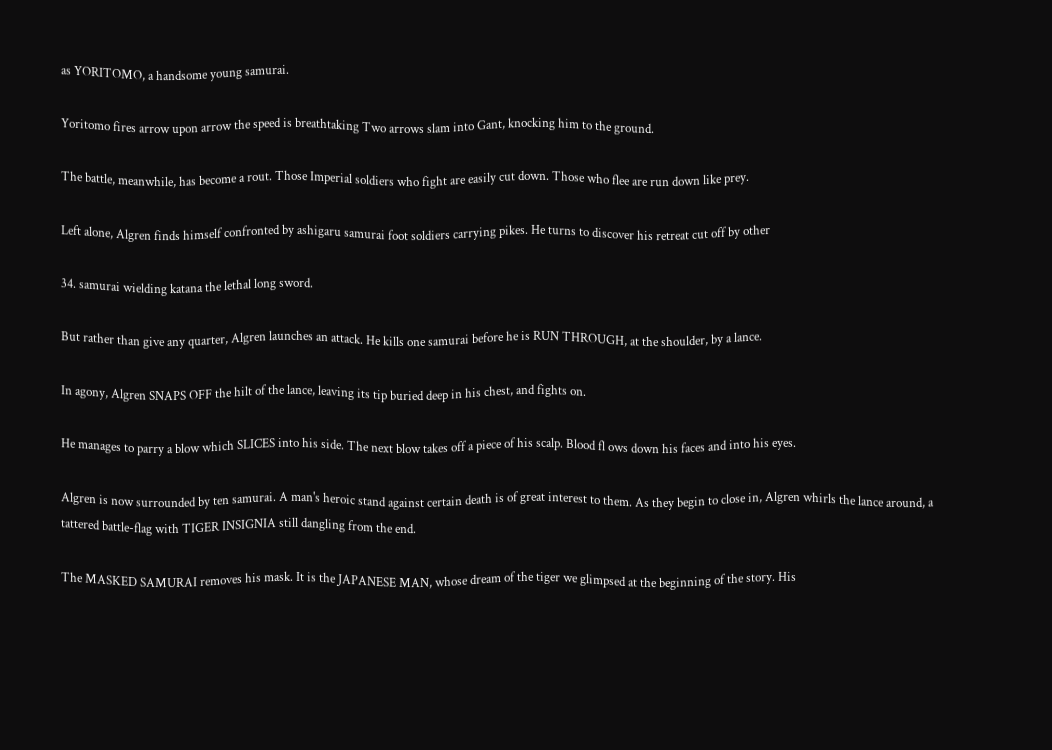as YORITOMO, a handsome young samurai.

Yoritomo fires arrow upon arrow the speed is breathtaking Two arrows slam into Gant, knocking him to the ground.

The battle, meanwhile, has become a rout. Those Imperial soldiers who fight are easily cut down. Those who flee are run down like prey.

Left alone, Algren finds himself confronted by ashigaru samurai foot soldiers carrying pikes. He turns to discover his retreat cut off by other

34. samurai wielding katana the lethal long sword.

But rather than give any quarter, Algren launches an attack. He kills one samurai before he is RUN THROUGH, at the shoulder, by a lance.

In agony, Algren SNAPS OFF the hilt of the lance, leaving its tip buried deep in his chest, and fights on.

He manages to parry a blow which SLICES into his side. The next blow takes off a piece of his scalp. Blood fl ows down his faces and into his eyes.

Algren is now surrounded by ten samurai. A man's heroic stand against certain death is of great interest to them. As they begin to close in, Algren whirls the lance around, a tattered battle-flag with TIGER INSIGNIA still dangling from the end.

The MASKED SAMURAI removes his mask. It is the JAPANESE MAN, whose dream of the tiger we glimpsed at the beginning of the story. His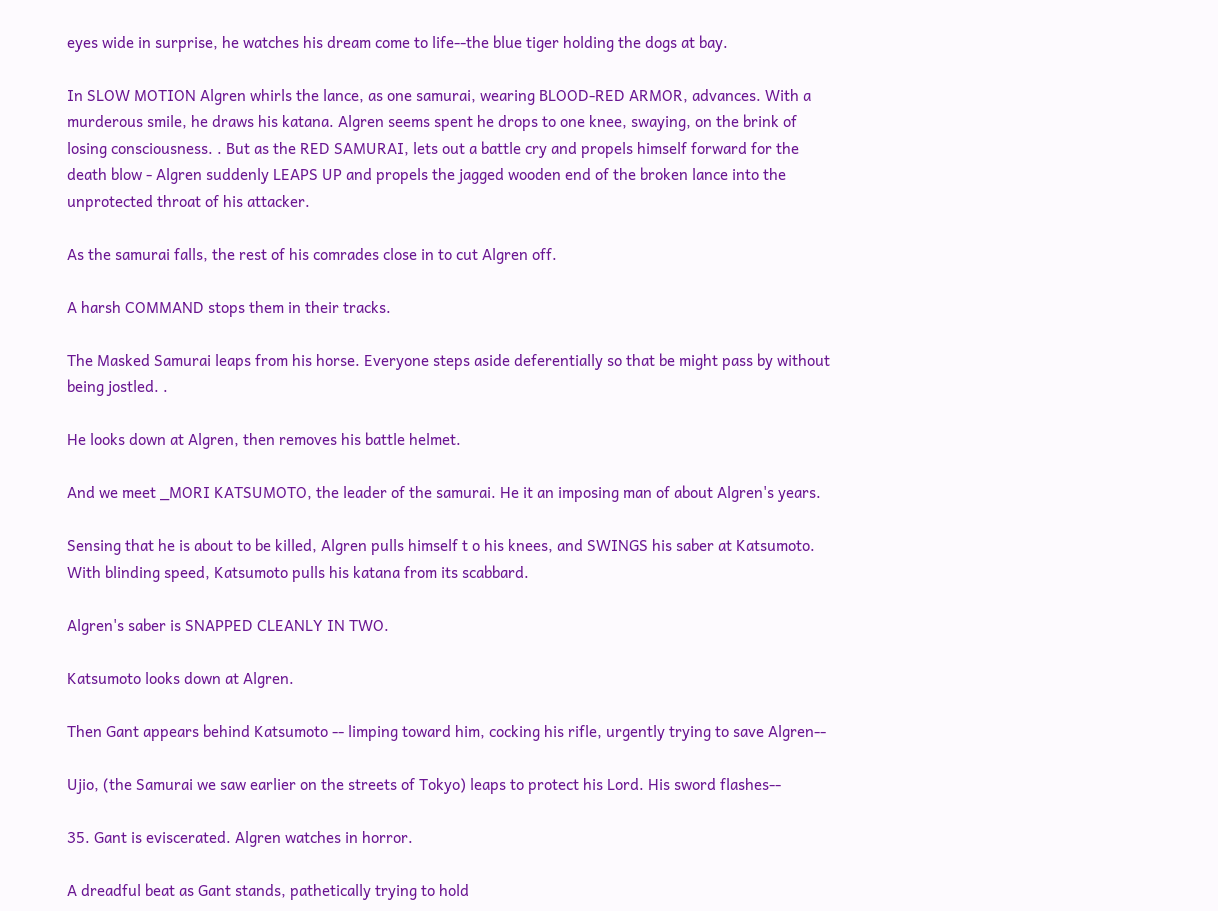eyes wide in surprise, he watches his dream come to life--the blue tiger holding the dogs at bay.

In SLOW MOTION Algren whirls the lance, as one samurai, wearing BLOOD-RED ARMOR, advances. With a murderous smile, he draws his katana. Algren seems spent he drops to one knee, swaying, on the brink of losing consciousness. . But as the RED SAMURAI, lets out a battle cry and propels himself forward for the death blow - Algren suddenly LEAPS UP and propels the jagged wooden end of the broken lance into the unprotected throat of his attacker.

As the samurai falls, the rest of his comrades close in to cut Algren off.

A harsh COMMAND stops them in their tracks.

The Masked Samurai leaps from his horse. Everyone steps aside deferentially so that be might pass by without being jostled. .

He looks down at Algren, then removes his battle helmet.

And we meet _MORI KATSUMOTO, the leader of the samurai. He it an imposing man of about Algren's years.

Sensing that he is about to be killed, Algren pulls himself t o his knees, and SWINGS his saber at Katsumoto. With blinding speed, Katsumoto pulls his katana from its scabbard.

Algren's saber is SNAPPED CLEANLY IN TWO.

Katsumoto looks down at Algren.

Then Gant appears behind Katsumoto -- limping toward him, cocking his rifle, urgently trying to save Algren--

Ujio, (the Samurai we saw earlier on the streets of Tokyo) leaps to protect his Lord. His sword flashes--

35. Gant is eviscerated. Algren watches in horror.

A dreadful beat as Gant stands, pathetically trying to hold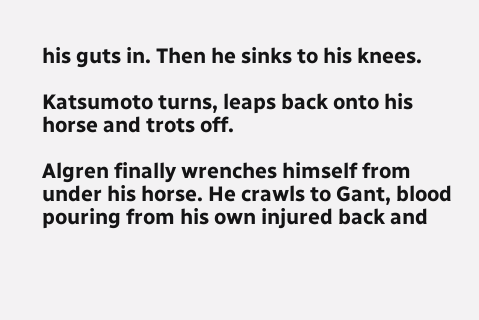his guts in. Then he sinks to his knees.

Katsumoto turns, leaps back onto his horse and trots off.

Algren finally wrenches himself from under his horse. He crawls to Gant, blood pouring from his own injured back and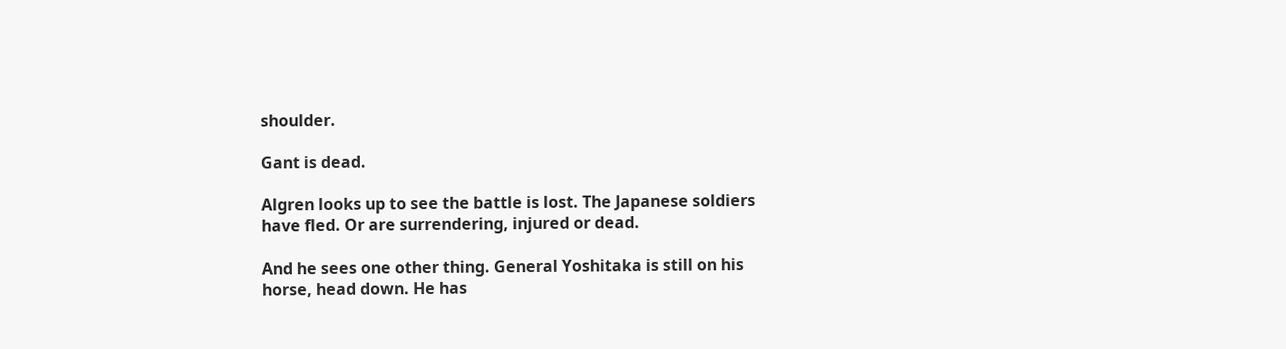shoulder.

Gant is dead.

Algren looks up to see the battle is lost. The Japanese soldiers have fled. Or are surrendering, injured or dead.

And he sees one other thing. General Yoshitaka is still on his horse, head down. He has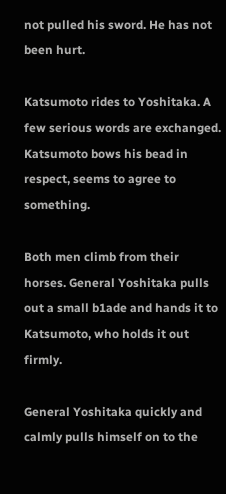not pulled his sword. He has not been hurt.

Katsumoto rides to Yoshitaka. A few serious words are exchanged. Katsumoto bows his bead in respect, seems to agree to something.

Both men climb from their horses. General Yoshitaka pulls out a small b1ade and hands it to Katsumoto, who holds it out firmly.

General Yoshitaka quickly and calmly pulls himself on to the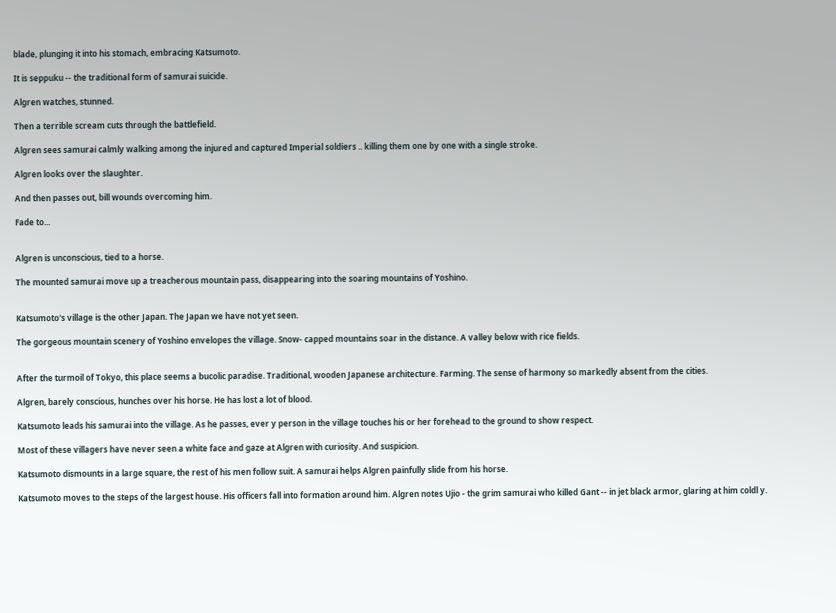blade, plunging it into his stomach, embracing Katsumoto.

It is seppuku -- the traditional form of samurai suicide.

Algren watches, stunned.

Then a terrible scream cuts through the battlefield.

Algren sees samurai calmly walking among the injured and captured Imperial soldiers .. killing them one by one with a single stroke.

Algren looks over the slaughter.

And then passes out, bill wounds overcoming him.

Fade to...


Algren is unconscious, tied to a horse.

The mounted samurai move up a treacherous mountain pass, disappearing into the soaring mountains of Yoshino.


Katsumoto's village is the other Japan. The Japan we have not yet seen.

The gorgeous mountain scenery of Yoshino envelopes the village. Snow- capped mountains soar in the distance. A valley below with rice fields.


After the turmoil of Tokyo, this place seems a bucolic paradise. Traditional, wooden Japanese architecture. Farming. The sense of harmony so markedly absent from the cities.

Algren, barely conscious, hunches over his horse. He has lost a lot of blood.

Katsumoto leads his samurai into the village. As he passes, ever y person in the village touches his or her forehead to the ground to show respect.

Most of these villagers have never seen a white face and gaze at Algren with curiosity. And suspicion.

Katsumoto dismounts in a large square, the rest of his men follow suit. A samurai helps Algren painfully slide from his horse.

Katsumoto moves to the steps of the largest house. His officers fall into formation around him. Algren notes Ujio - the grim samurai who killed Gant -- in jet black armor, glaring at him coldl y.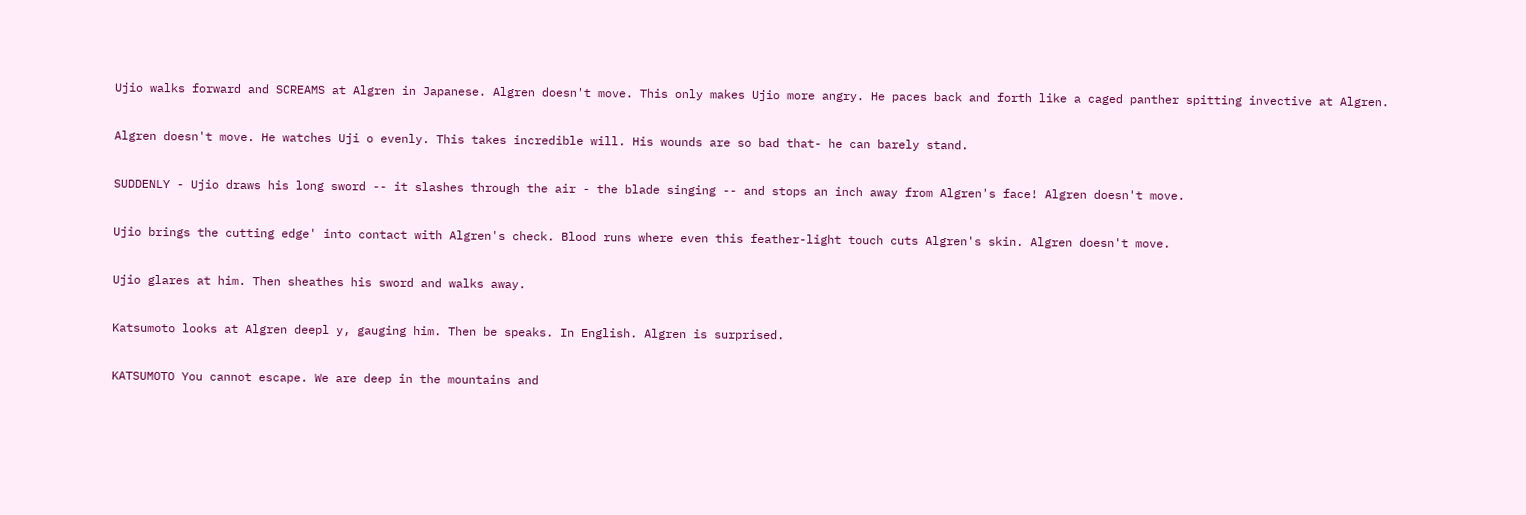Ujio walks forward and SCREAMS at Algren in Japanese. Algren doesn't move. This only makes Ujio more angry. He paces back and forth like a caged panther spitting invective at Algren.

Algren doesn't move. He watches Uji o evenly. This takes incredible will. His wounds are so bad that- he can barely stand.

SUDDENLY - Ujio draws his long sword -- it slashes through the air - the blade singing -- and stops an inch away from Algren's face! Algren doesn't move.

Ujio brings the cutting edge' into contact with Algren's check. Blood runs where even this feather-light touch cuts Algren's skin. Algren doesn't move.

Ujio glares at him. Then sheathes his sword and walks away.

Katsumoto looks at Algren deepl y, gauging him. Then be speaks. In English. Algren is surprised.

KATSUMOTO You cannot escape. We are deep in the mountains and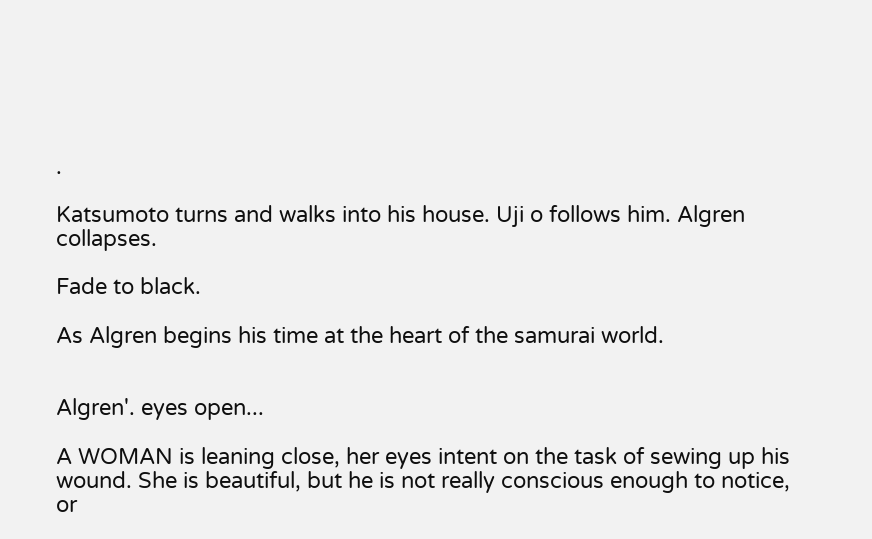.

Katsumoto turns and walks into his house. Uji o follows him. Algren collapses.

Fade to black.

As Algren begins his time at the heart of the samurai world.


Algren'. eyes open...

A WOMAN is leaning close, her eyes intent on the task of sewing up his wound. She is beautiful, but he is not really conscious enough to notice, or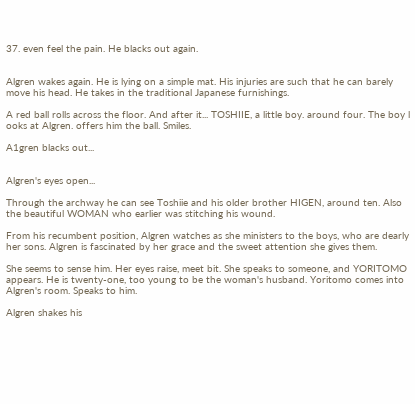37. even feel the pain. He blacks out again.


Algren wakes again. He is lying on a simple mat. His injuries are such that he can barely move his head. He takes in the traditional Japanese furnishings.

A red ball rolls across the floor. And after it... TOSHIIE, a little boy. around four. The boy l ooks at Algren. offers him the ball. Smiles.

A1gren blacks out...


Algren's eyes open...

Through the archway he can see Toshiie and his older brother HIGEN, around ten. Also the beautiful WOMAN who earlier was stitching his wound.

From his recumbent position, Algren watches as she ministers to the boys, who are dearly her sons. Algren is fascinated by her grace and the sweet attention she gives them.

She seems to sense him. Her eyes raise, meet bit. She speaks to someone, and YORITOMO appears. He is twenty-one, too young to be the woman's husband. Yoritomo comes into Algren's room. Speaks to him.

Algren shakes his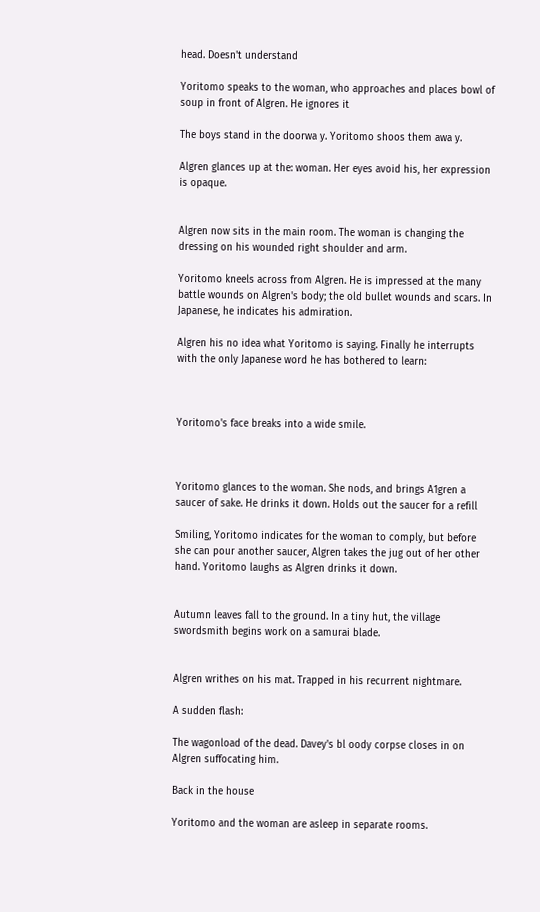head. Doesn't understand

Yoritomo speaks to the woman, who approaches and places bowl of soup in front of Algren. He ignores it

The boys stand in the doorwa y. Yoritomo shoos them awa y.

Algren glances up at the: woman. Her eyes avoid his, her expression is opaque.


Algren now sits in the main room. The woman is changing the dressing on his wounded right shoulder and arm.

Yoritomo kneels across from Algren. He is impressed at the many battle wounds on Algren's body; the old bullet wounds and scars. In Japanese, he indicates his admiration.

Algren his no idea what Yoritomo is saying. Finally he interrupts with the only Japanese word he has bothered to learn:



Yoritomo's face breaks into a wide smile.



Yoritomo glances to the woman. She nods, and brings A1gren a saucer of sake. He drinks it down. Holds out the saucer for a refill

Smiling, Yoritomo indicates for the woman to comply, but before she can pour another saucer, Algren takes the jug out of her other hand. Yoritomo laughs as Algren drinks it down.


Autumn leaves fall to the ground. In a tiny hut, the village swordsmith begins work on a samurai blade.


Algren writhes on his mat. Trapped in his recurrent nightmare.

A sudden flash:

The wagonload of the dead. Davey's bl oody corpse closes in on Algren suffocating him.

Back in the house

Yoritomo and the woman are asleep in separate rooms.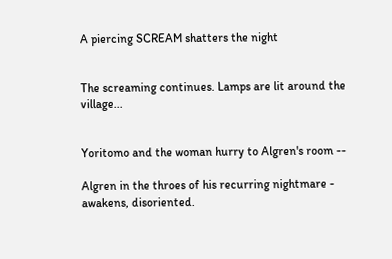A piercing SCREAM shatters the night


The screaming continues. Lamps are lit around the village...


Yoritomo and the woman hurry to Algren's room --

Algren in the throes of his recurring nightmare - awakens, disoriented.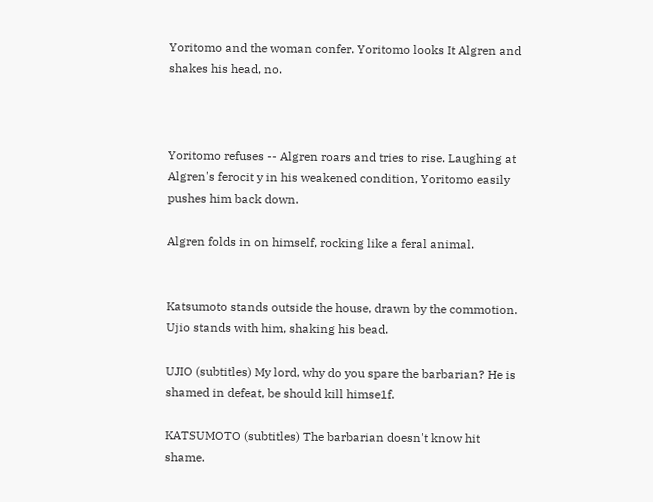Yoritomo and the woman confer. Yoritomo looks It Algren and shakes his head, no.



Yoritomo refuses -- Algren roars and tries to rise. Laughing at Algren's ferocit y in his weakened condition, Yoritomo easily pushes him back down.

Algren folds in on himself, rocking like a feral animal.


Katsumoto stands outside the house, drawn by the commotion. Ujio stands with him, shaking his bead.

UJIO (subtitles) My lord, why do you spare the barbarian? He is shamed in defeat, be should kill himse1f.

KATSUMOTO (subtitles) The barbarian doesn't know hit shame.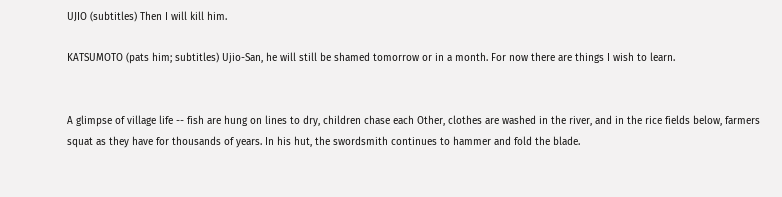UJIO (subtitles) Then I will kill him.

KATSUMOTO (pats him; subtitles) Ujio-San, he will still be shamed tomorrow or in a month. For now there are things I wish to learn.


A glimpse of village life -- fish are hung on lines to dry, children chase each Other, clothes are washed in the river, and in the rice fields below, farmers squat as they have for thousands of years. In his hut, the swordsmith continues to hammer and fold the blade.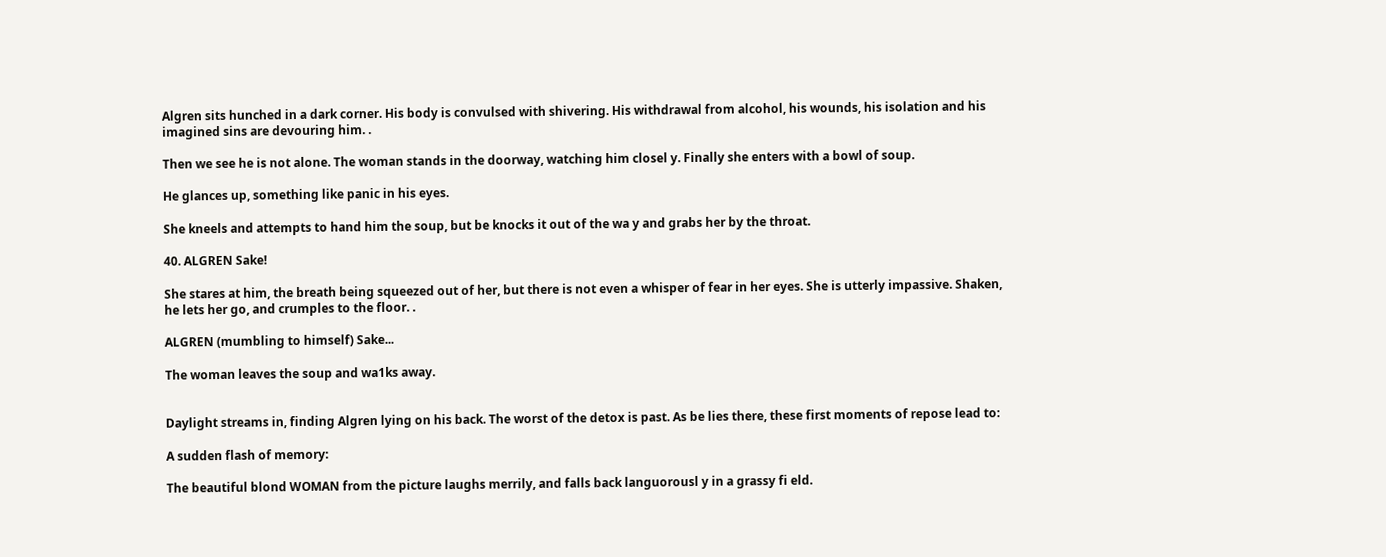Algren sits hunched in a dark corner. His body is convulsed with shivering. His withdrawal from alcohol, his wounds, his isolation and his imagined sins are devouring him. .

Then we see he is not alone. The woman stands in the doorway, watching him closel y. Finally she enters with a bowl of soup.

He glances up, something like panic in his eyes.

She kneels and attempts to hand him the soup, but be knocks it out of the wa y and grabs her by the throat.

40. ALGREN Sake!

She stares at him, the breath being squeezed out of her, but there is not even a whisper of fear in her eyes. She is utterly impassive. Shaken, he lets her go, and crumples to the floor. .

ALGREN (mumbling to himself) Sake...

The woman leaves the soup and wa1ks away.


Daylight streams in, finding Algren lying on his back. The worst of the detox is past. As be lies there, these first moments of repose lead to:

A sudden flash of memory:

The beautiful blond WOMAN from the picture laughs merrily, and falls back languorousl y in a grassy fi eld.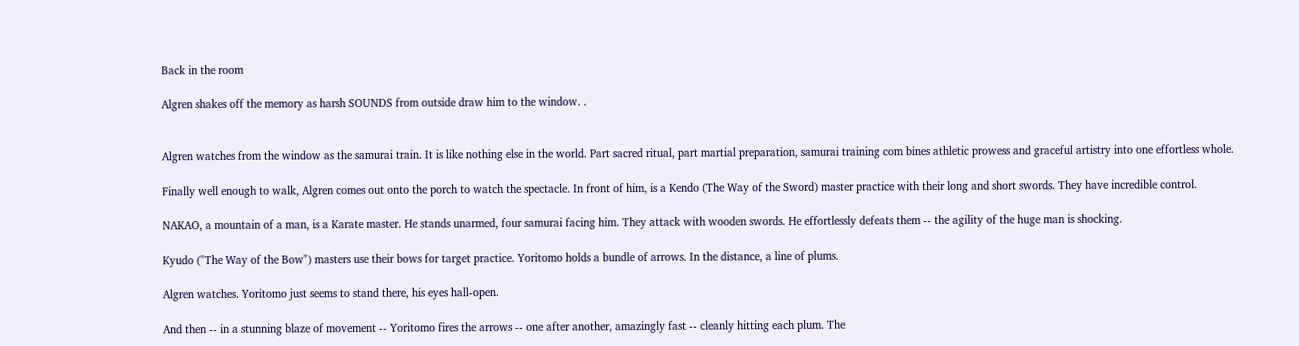Back in the room

Algren shakes off the memory as harsh SOUNDS from outside draw him to the window. .


Algren watches from the window as the samurai train. It is like nothing else in the world. Part sacred ritual, part martial preparation, samurai training com bines athletic prowess and graceful artistry into one effortless whole.

Finally well enough to walk, Algren comes out onto the porch to watch the spectacle. In front of him, is a Kendo (The Way of the Sword) master practice with their long and short swords. They have incredible control.

NAKAO, a mountain of a man, is a Karate master. He stands unarmed, four samurai facing him. They attack with wooden swords. He effortlessly defeats them -- the agility of the huge man is shocking.

Kyudo ("The Way of the Bow") masters use their bows for target practice. Yoritomo holds a bundle of arrows. In the distance, a line of plums.

Algren watches. Yoritomo just seems to stand there, his eyes hall-open.

And then -- in a stunning blaze of movement -- Yoritomo fires the arrows -- one after another, amazingly fast -- cleanly hitting each plum. The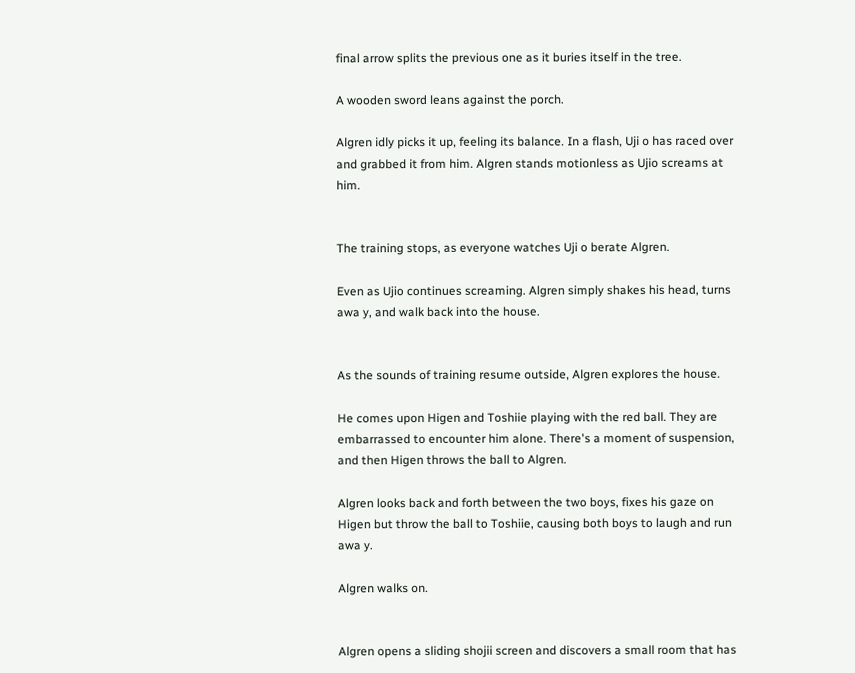final arrow splits the previous one as it buries itself in the tree.

A wooden sword leans against the porch.

Algren idly picks it up, feeling its balance. In a flash, Uji o has raced over and grabbed it from him. Algren stands motionless as Ujio screams at him.


The training stops, as everyone watches Uji o berate Algren.

Even as Ujio continues screaming. Algren simply shakes his head, turns awa y, and walk back into the house.


As the sounds of training resume outside, Algren explores the house.

He comes upon Higen and Toshiie playing with the red ball. They are embarrassed to encounter him alone. There's a moment of suspension, and then Higen throws the ball to Algren.

Algren looks back and forth between the two boys, fixes his gaze on Higen but throw the ball to Toshiie, causing both boys to laugh and run awa y.

Algren walks on.


Algren opens a sliding shojii screen and discovers a small room that has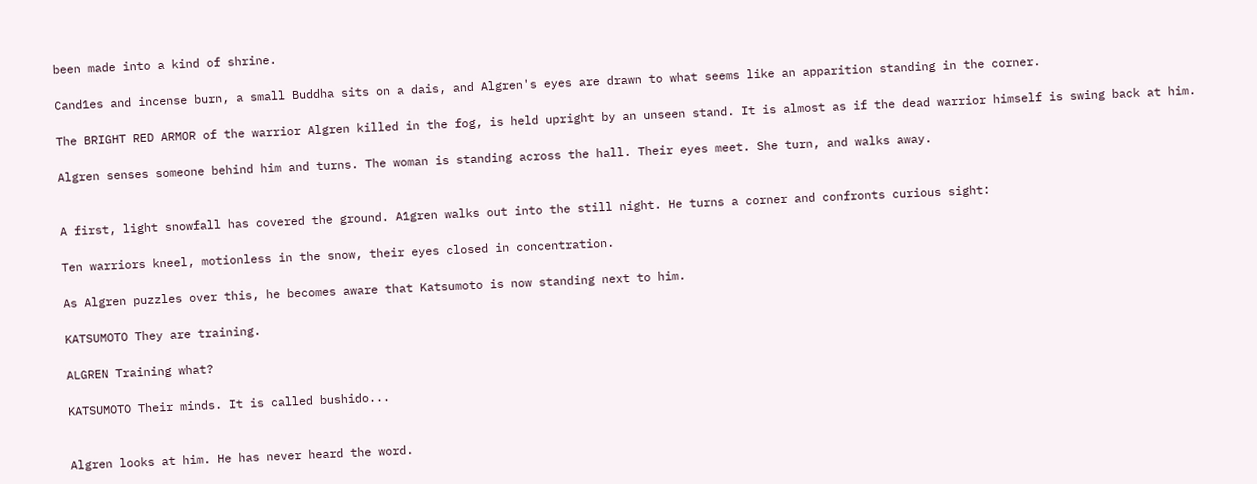been made into a kind of shrine.

Cand1es and incense burn, a small Buddha sits on a dais, and Algren's eyes are drawn to what seems like an apparition standing in the corner.

The BRIGHT RED ARMOR of the warrior Algren killed in the fog, is held upright by an unseen stand. It is almost as if the dead warrior himself is swing back at him.

Algren senses someone behind him and turns. The woman is standing across the hall. Their eyes meet. She turn, and walks away.


A first, light snowfall has covered the ground. A1gren walks out into the still night. He turns a corner and confronts curious sight:

Ten warriors kneel, motionless in the snow, their eyes closed in concentration.

As Algren puzzles over this, he becomes aware that Katsumoto is now standing next to him.

KATSUMOTO They are training.

ALGREN Training what?

KATSUMOTO Their minds. It is called bushido...


Algren looks at him. He has never heard the word.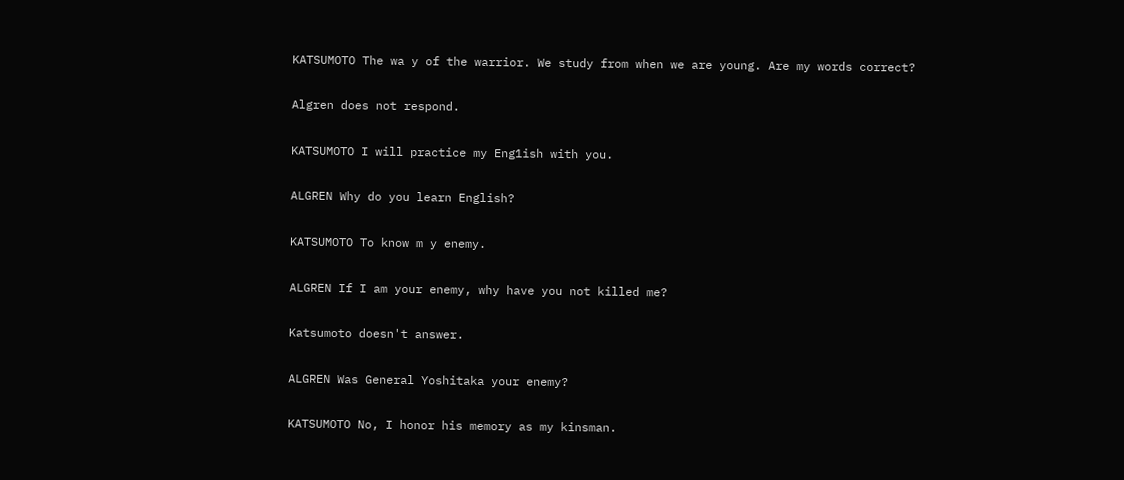KATSUMOTO The wa y of the warrior. We study from when we are young. Are my words correct?

Algren does not respond.

KATSUMOTO I will practice my Eng1ish with you.

ALGREN Why do you learn English?

KATSUMOTO To know m y enemy.

ALGREN If I am your enemy, why have you not killed me?

Katsumoto doesn't answer.

ALGREN Was General Yoshitaka your enemy?

KATSUMOTO No, I honor his memory as my kinsman.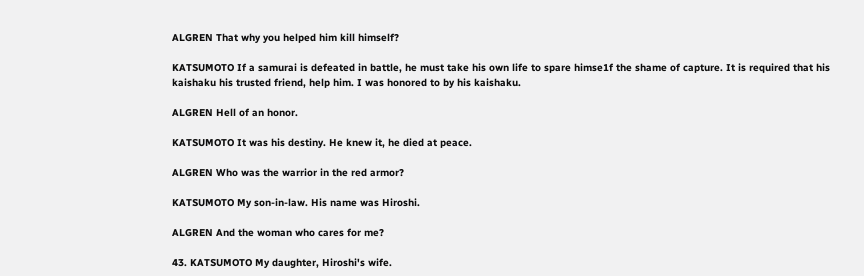ALGREN That why you helped him kill himself?

KATSUMOTO If a samurai is defeated in battle, he must take his own life to spare himse1f the shame of capture. It is required that his kaishaku his trusted friend, help him. I was honored to by his kaishaku.

ALGREN Hell of an honor.

KATSUMOTO It was his destiny. He knew it, he died at peace.

ALGREN Who was the warrior in the red armor?

KATSUMOTO My son-in-law. His name was Hiroshi.

ALGREN And the woman who cares for me?

43. KATSUMOTO My daughter, Hiroshi's wife.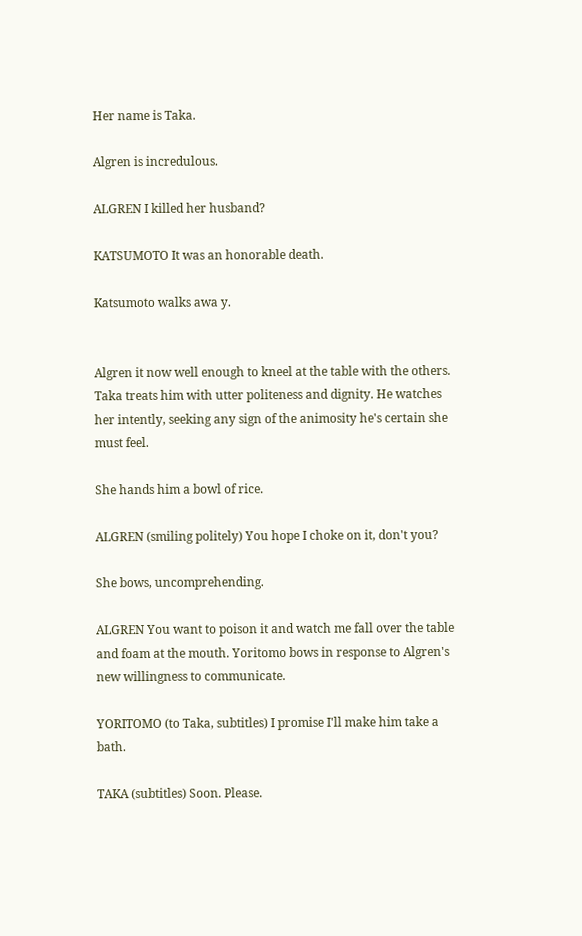Her name is Taka.

Algren is incredulous.

ALGREN I killed her husband?

KATSUMOTO It was an honorable death.

Katsumoto walks awa y.


Algren it now well enough to kneel at the table with the others. Taka treats him with utter politeness and dignity. He watches her intently, seeking any sign of the animosity he's certain she must feel.

She hands him a bowl of rice.

ALGREN (smiling politely) You hope I choke on it, don't you?

She bows, uncomprehending.

ALGREN You want to poison it and watch me fall over the table and foam at the mouth. Yoritomo bows in response to Algren's new willingness to communicate.

YORITOMO (to Taka, subtitles) I promise I'll make him take a bath.

TAKA (subtitles) Soon. Please.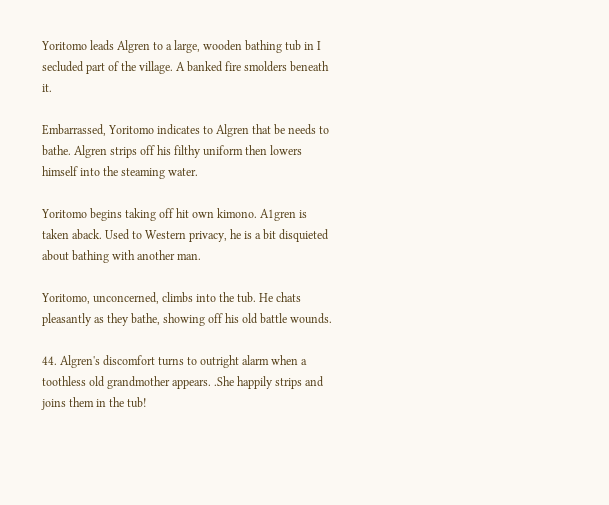Yoritomo leads Algren to a large, wooden bathing tub in I secluded part of the village. A banked fire smolders beneath it.

Embarrassed, Yoritomo indicates to Algren that be needs to bathe. Algren strips off his filthy uniform then lowers himself into the steaming water.

Yoritomo begins taking off hit own kimono. A1gren is taken aback. Used to Western privacy, he is a bit disquieted about bathing with another man.

Yoritomo, unconcerned, climbs into the tub. He chats pleasantly as they bathe, showing off his old battle wounds.

44. Algren's discomfort turns to outright alarm when a toothless old grandmother appears. .She happily strips and joins them in the tub!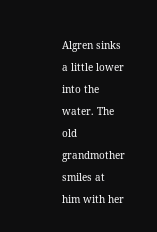Algren sinks a little lower into the water. The old grandmother smiles at him with her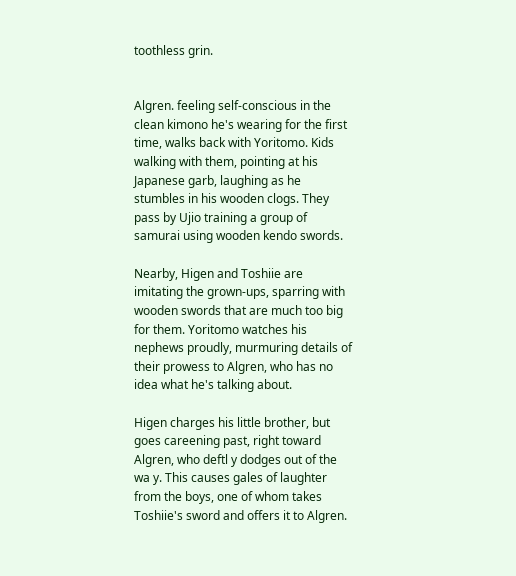toothless grin.


Algren. feeling self-conscious in the clean kimono he's wearing for the first time, walks back with Yoritomo. Kids walking with them, pointing at his Japanese garb, laughing as he stumbles in his wooden clogs. They pass by Ujio training a group of samurai using wooden kendo swords.

Nearby, Higen and Toshiie are imitating the grown-ups, sparring with wooden swords that are much too big for them. Yoritomo watches his nephews proudly, murmuring details of their prowess to Algren, who has no idea what he's talking about.

Higen charges his little brother, but goes careening past, right toward Algren, who deftl y dodges out of the wa y. This causes gales of laughter from the boys, one of whom takes Toshiie's sword and offers it to Algren.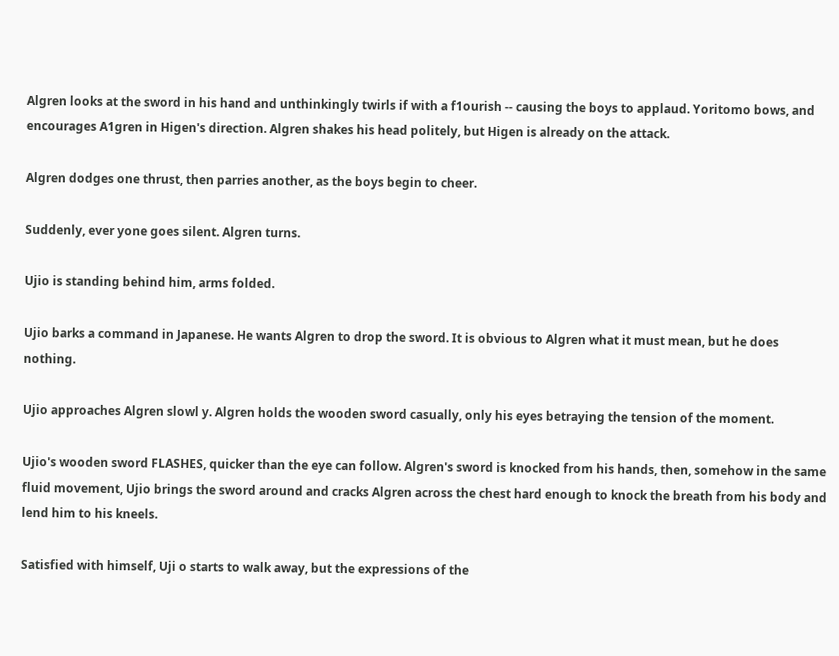Algren looks at the sword in his hand and unthinkingly twirls if with a f1ourish -- causing the boys to applaud. Yoritomo bows, and encourages A1gren in Higen's direction. Algren shakes his head politely, but Higen is already on the attack.

Algren dodges one thrust, then parries another, as the boys begin to cheer.

Suddenly, ever yone goes silent. Algren turns.

Ujio is standing behind him, arms folded.

Ujio barks a command in Japanese. He wants Algren to drop the sword. It is obvious to Algren what it must mean, but he does nothing.

Ujio approaches Algren slowl y. Algren holds the wooden sword casually, only his eyes betraying the tension of the moment.

Ujio's wooden sword FLASHES, quicker than the eye can follow. Algren's sword is knocked from his hands, then, somehow in the same fluid movement, Ujio brings the sword around and cracks Algren across the chest hard enough to knock the breath from his body and lend him to his kneels.

Satisfied with himself, Uji o starts to walk away, but the expressions of the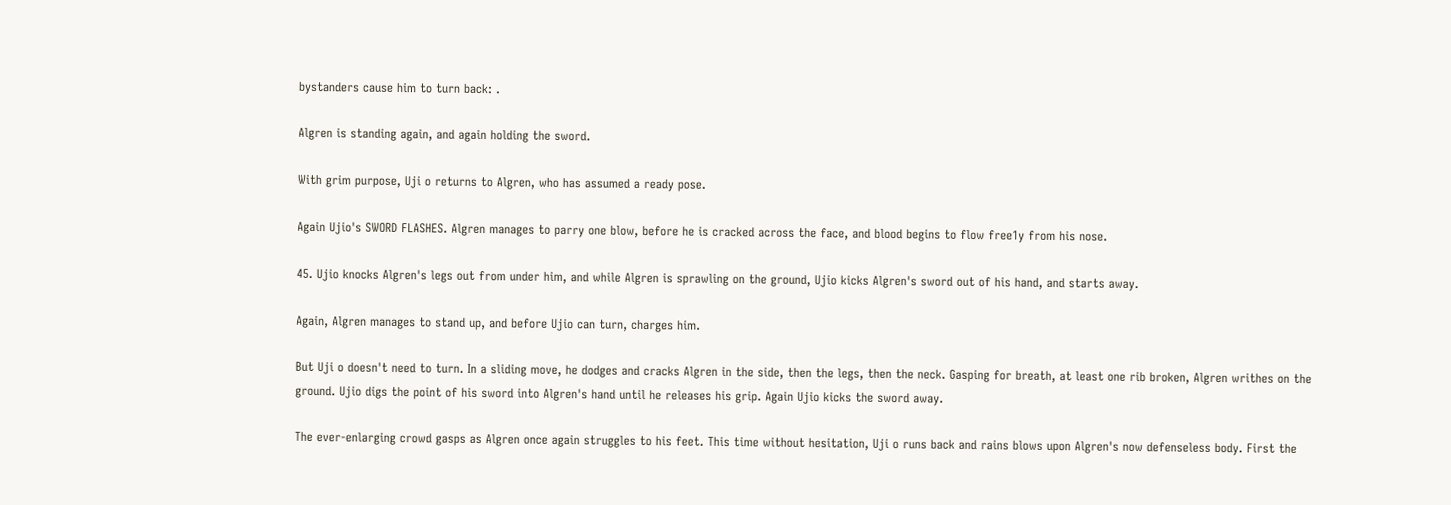bystanders cause him to turn back: .

Algren is standing again, and again holding the sword.

With grim purpose, Uji o returns to Algren, who has assumed a ready pose.

Again Ujio's SWORD FLASHES. Algren manages to parry one blow, before he is cracked across the face, and blood begins to flow free1y from his nose.

45. Ujio knocks Algren's legs out from under him, and while Algren is sprawling on the ground, Ujio kicks Algren's sword out of his hand, and starts away.

Again, Algren manages to stand up, and before Ujio can turn, charges him.

But Uji o doesn't need to turn. In a sliding move, he dodges and cracks Algren in the side, then the legs, then the neck. Gasping for breath, at least one rib broken, Algren writhes on the ground. Ujio digs the point of his sword into Algren's hand until he releases his grip. Again Ujio kicks the sword away.

The ever-enlarging crowd gasps as Algren once again struggles to his feet. This time without hesitation, Uji o runs back and rains blows upon Algren's now defenseless body. First the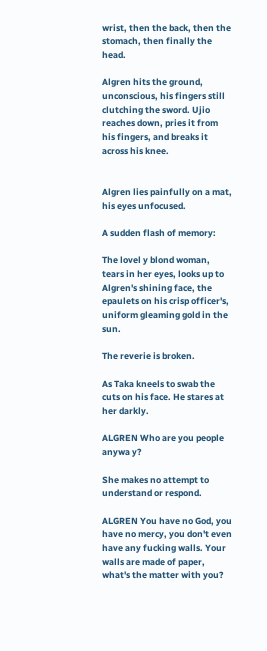wrist, then the back, then the stomach, then finally the head.

Algren hits the ground, unconscious, his fingers still clutching the sword. Ujio reaches down, pries it from his fingers, and breaks it across his knee.


Algren lies painfully on a mat, his eyes unfocused.

A sudden flash of memory:

The lovel y blond woman, tears in her eyes, looks up to Algren's shining face, the epaulets on his crisp officer's, uniform gleaming gold in the sun.

The reverie is broken.

As Taka kneels to swab the cuts on his face. He stares at her darkly.

ALGREN Who are you people anywa y?

She makes no attempt to understand or respond.

ALGREN You have no God, you have no mercy, you don't even have any fucking walls. Your walls are made of paper, what's the matter with you?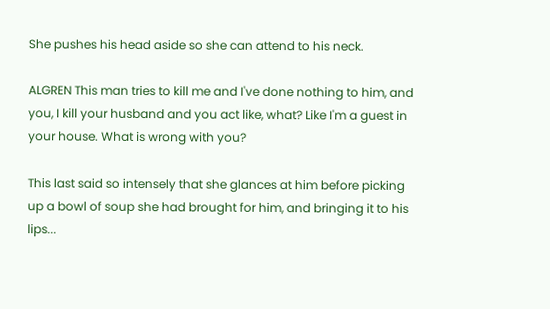She pushes his head aside so she can attend to his neck.

ALGREN This man tries to kill me and I've done nothing to him, and you, I kill your husband and you act like, what? Like I'm a guest in your house. What is wrong with you?

This last said so intensely that she glances at him before picking up a bowl of soup she had brought for him, and bringing it to his lips...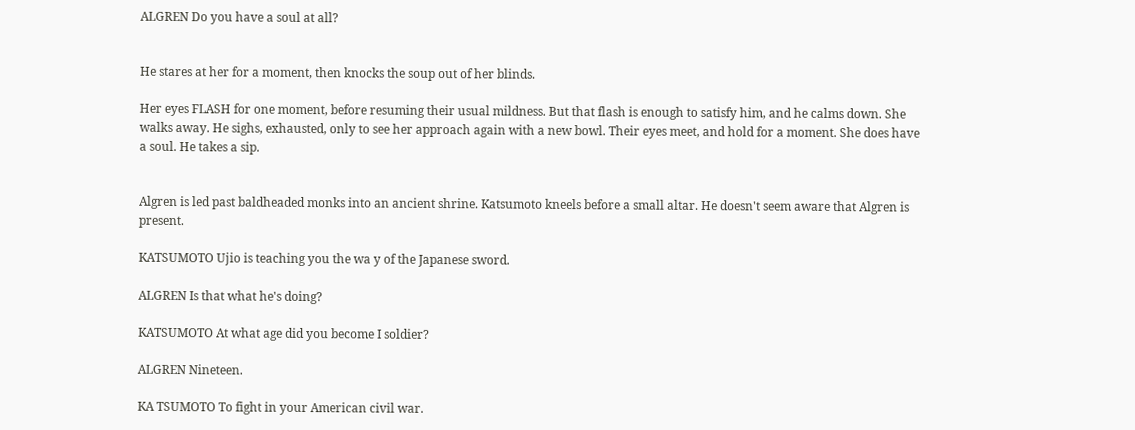ALGREN Do you have a soul at all?


He stares at her for a moment, then knocks the soup out of her blinds.

Her eyes FLASH for one moment, before resuming their usual mildness. But that flash is enough to satisfy him, and he calms down. She walks away. He sighs, exhausted, only to see her approach again with a new bowl. Their eyes meet, and hold for a moment. She does have a soul. He takes a sip.


Algren is led past baldheaded monks into an ancient shrine. Katsumoto kneels before a small altar. He doesn't seem aware that Algren is present.

KATSUMOTO Ujio is teaching you the wa y of the Japanese sword.

ALGREN Is that what he's doing?

KATSUMOTO At what age did you become I soldier?

ALGREN Nineteen.

KA TSUMOTO To fight in your American civil war.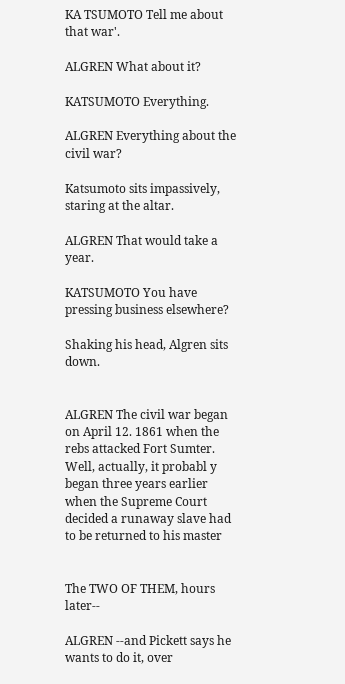KA TSUMOTO Tell me about that war'.

ALGREN What about it?

KATSUMOTO Everything.

ALGREN Everything about the civil war?

Katsumoto sits impassively, staring at the altar.

ALGREN That would take a year.

KATSUMOTO You have pressing business elsewhere?

Shaking his head, Algren sits down.


ALGREN The civil war began on April 12. 1861 when the rebs attacked Fort Sumter. Well, actually, it probabl y began three years earlier when the Supreme Court decided a runaway slave had to be returned to his master


The TWO OF THEM, hours later--

ALGREN --and Pickett says he wants to do it, over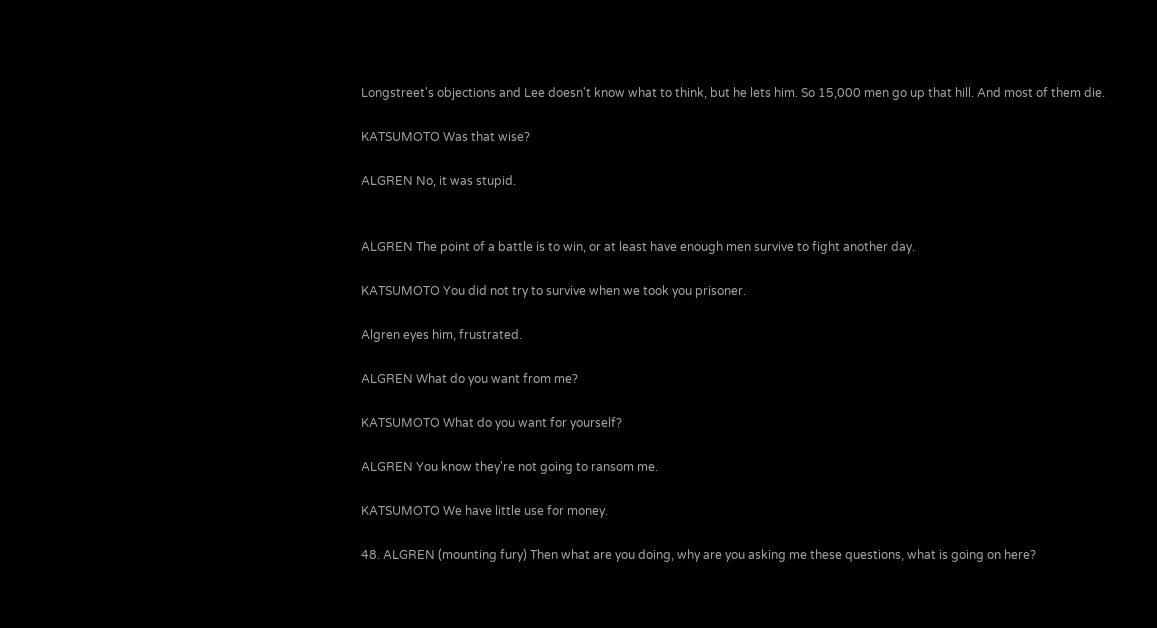Longstreet's objections and Lee doesn't know what to think, but he lets him. So 15,000 men go up that hill. And most of them die.

KATSUMOTO Was that wise?

ALGREN No, it was stupid.


ALGREN The point of a battle is to win, or at least have enough men survive to fight another day.

KATSUMOTO You did not try to survive when we took you prisoner.

Algren eyes him, frustrated.

ALGREN What do you want from me?

KATSUMOTO What do you want for yourself?

ALGREN You know they're not going to ransom me.

KATSUMOTO We have little use for money.

48. ALGREN (mounting fury) Then what are you doing, why are you asking me these questions, what is going on here?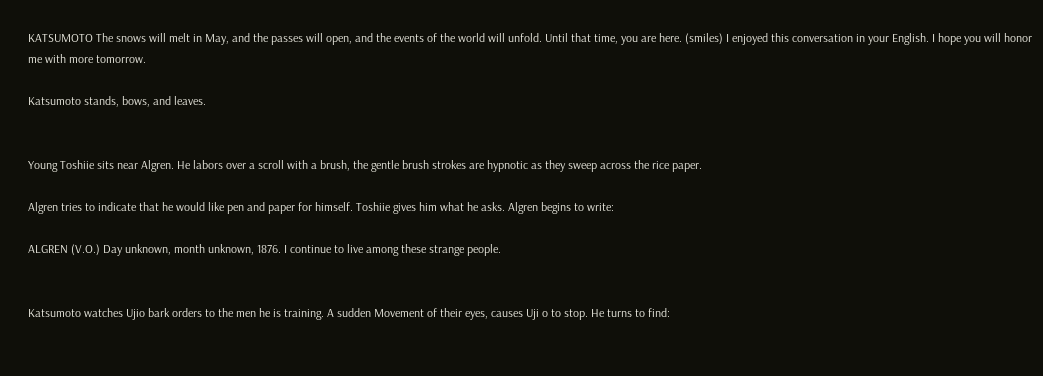KATSUMOTO The snows will melt in May, and the passes will open, and the events of the world will unfold. Until that time, you are here. (smiles) I enjoyed this conversation in your English. I hope you will honor me with more tomorrow.

Katsumoto stands, bows, and leaves.


Young Toshiie sits near Algren. He labors over a scroll with a brush, the gentle brush strokes are hypnotic as they sweep across the rice paper.

Algren tries to indicate that he would like pen and paper for himself. Toshiie gives him what he asks. Algren begins to write:

ALGREN (V.O.) Day unknown, month unknown, 1876. I continue to live among these strange people.


Katsumoto watches Ujio bark orders to the men he is training. A sudden Movement of their eyes, causes Uji o to stop. He turns to find: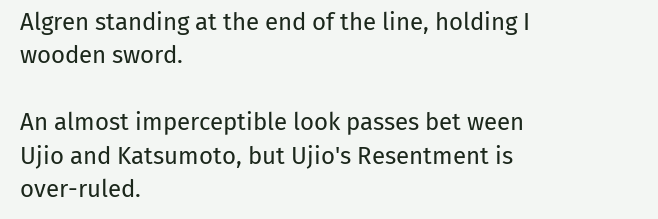Algren standing at the end of the line, holding I wooden sword.

An almost imperceptible look passes bet ween Ujio and Katsumoto, but Ujio's Resentment is over-ruled.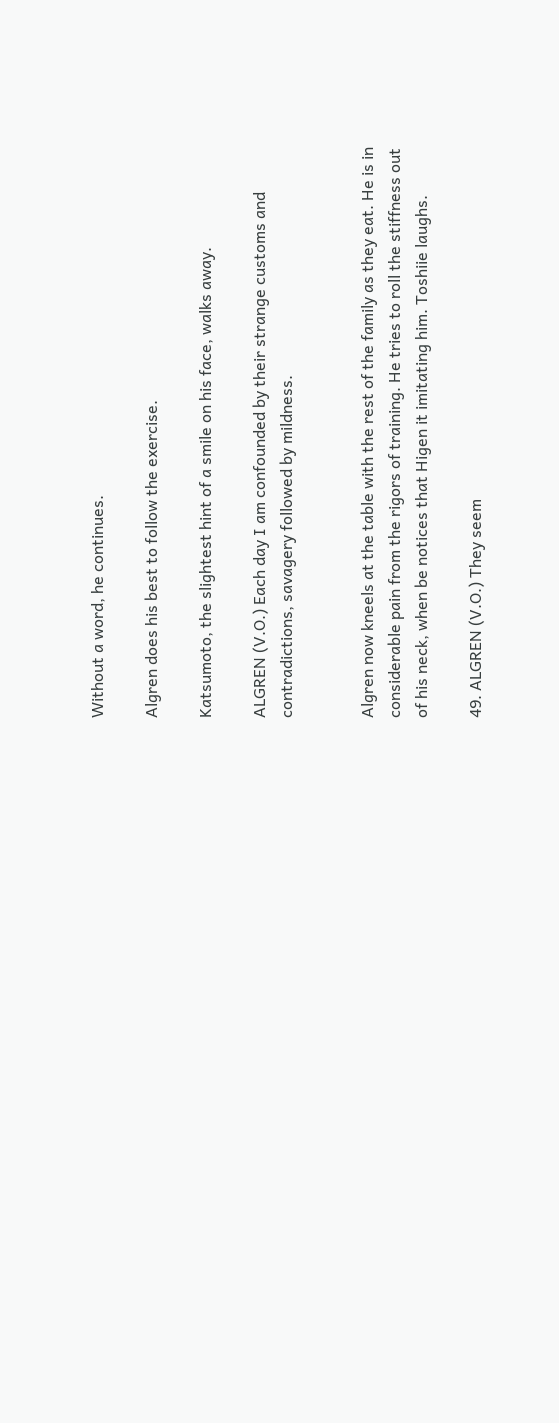Without a word, he continues.

Algren does his best to follow the exercise.

Katsumoto, the slightest hint of a smile on his face, walks away.

ALGREN (V.O.) Each day I am confounded by their strange customs and contradictions, savagery followed by mildness.


Algren now kneels at the table with the rest of the family as they eat. He is in considerable pain from the rigors of training. He tries to roll the stiffness out of his neck, when be notices that Higen it imitating him. Toshiie laughs.

49. ALGREN (V.O.) They seem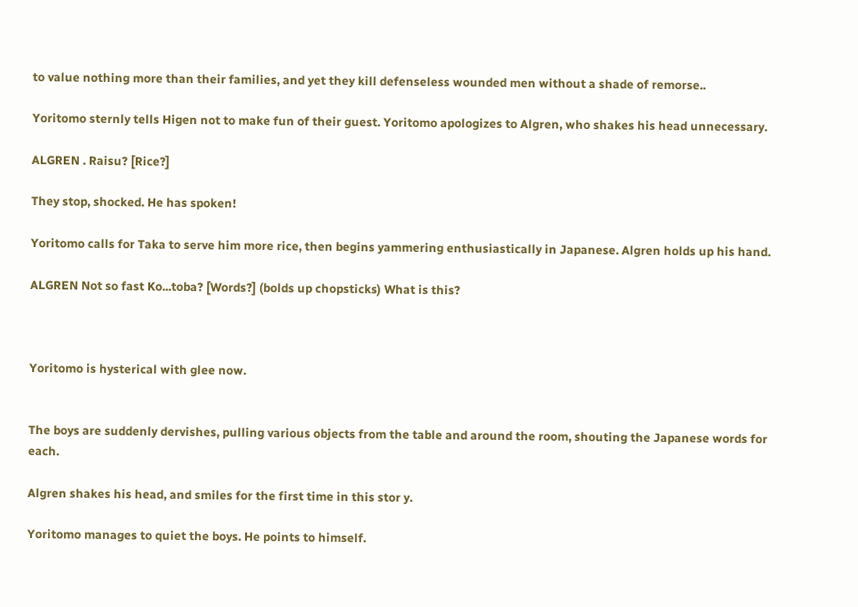to value nothing more than their families, and yet they kill defenseless wounded men without a shade of remorse..

Yoritomo sternly tells Higen not to make fun of their guest. Yoritomo apologizes to Algren, who shakes his head unnecessary.

ALGREN . Raisu? [Rice?]

They stop, shocked. He has spoken!

Yoritomo calls for Taka to serve him more rice, then begins yammering enthusiastically in Japanese. Algren holds up his hand.

ALGREN Not so fast Ko...toba? [Words?] (bolds up chopsticks) What is this?



Yoritomo is hysterical with glee now.


The boys are suddenly dervishes, pulling various objects from the table and around the room, shouting the Japanese words for each.

Algren shakes his head, and smiles for the first time in this stor y.

Yoritomo manages to quiet the boys. He points to himself.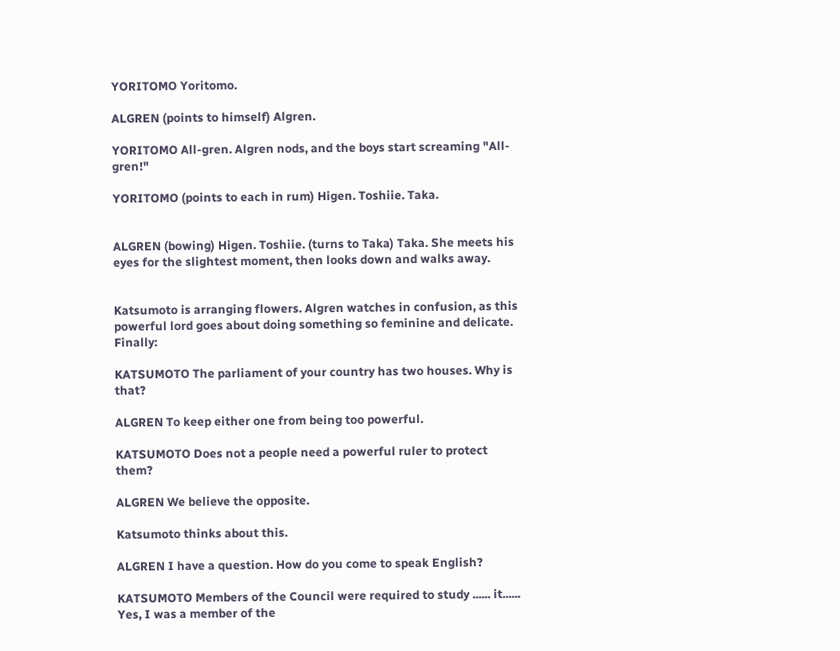YORITOMO Yoritomo.

ALGREN (points to himself) Algren.

YORITOMO All-gren. Algren nods, and the boys start screaming "All-gren!"

YORITOMO (points to each in rum) Higen. Toshiie. Taka.


ALGREN (bowing) Higen. Toshiie. (turns to Taka) Taka. She meets his eyes for the slightest moment, then looks down and walks away.


Katsumoto is arranging flowers. Algren watches in confusion, as this powerful lord goes about doing something so feminine and delicate. Finally:

KATSUMOTO The parliament of your country has two houses. Why is that?

ALGREN To keep either one from being too powerful.

KATSUMOTO Does not a people need a powerful ruler to protect them?

ALGREN We believe the opposite.

Katsumoto thinks about this.

ALGREN I have a question. How do you come to speak English?

KATSUMOTO Members of the Council were required to study ...... it...... Yes, I was a member of the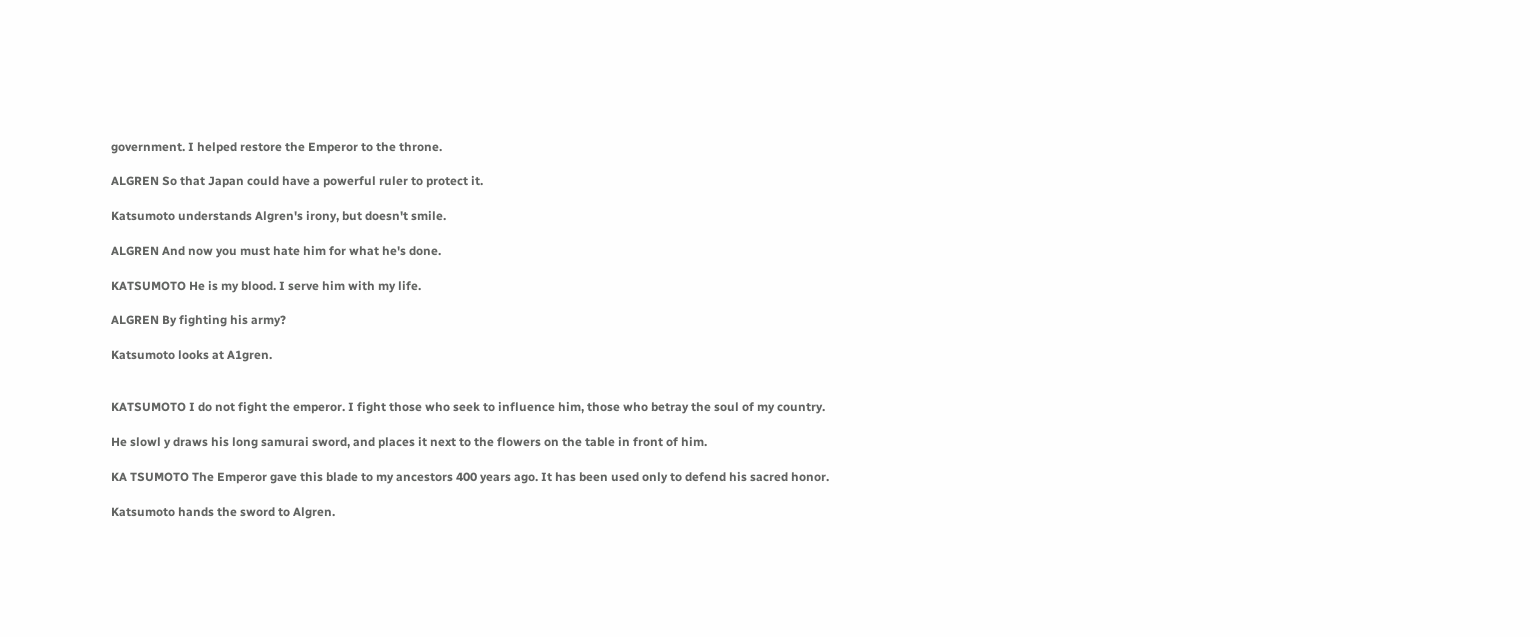government. I helped restore the Emperor to the throne.

ALGREN So that Japan could have a powerful ruler to protect it.

Katsumoto understands Algren's irony, but doesn't smile.

ALGREN And now you must hate him for what he's done.

KATSUMOTO He is my blood. I serve him with my life.

ALGREN By fighting his army?

Katsumoto looks at A1gren.


KATSUMOTO I do not fight the emperor. I fight those who seek to influence him, those who betray the soul of my country.

He slowl y draws his long samurai sword, and places it next to the flowers on the table in front of him.

KA TSUMOTO The Emperor gave this blade to my ancestors 400 years ago. It has been used only to defend his sacred honor.

Katsumoto hands the sword to Algren.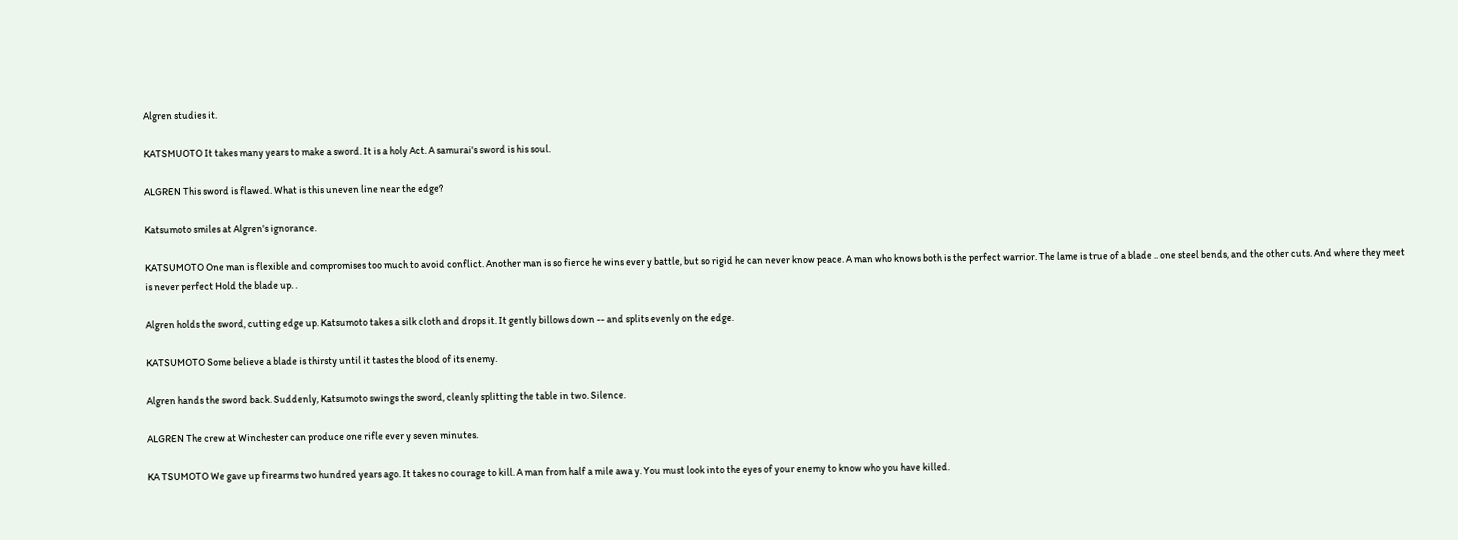Algren studies it.

KATSMUOTO It takes many years to make a sword. It is a holy Act. A samurai's sword is his soul.

ALGREN This sword is flawed. What is this uneven line near the edge?

Katsumoto smiles at Algren's ignorance.

KATSUMOTO One man is flexible and compromises too much to avoid conflict. Another man is so fierce he wins ever y battle, but so rigid he can never know peace. A man who knows both is the perfect warrior. The lame is true of a blade .. one steel bends, and the other cuts. And where they meet is never perfect Hold the blade up. .

Algren holds the sword, cutting edge up. Katsumoto takes a silk cloth and drops it. It gently billows down -- and splits evenly on the edge.

KATSUMOTO Some believe a blade is thirsty until it tastes the blood of its enemy.

Algren hands the sword back. Suddenly, Katsumoto swings the sword, cleanly splitting the table in two. Silence.

ALGREN The crew at Winchester can produce one rifle ever y seven minutes.

KA TSUMOTO We gave up firearms two hundred years ago. It takes no courage to kill. A man from half a mile awa y. You must look into the eyes of your enemy to know who you have killed.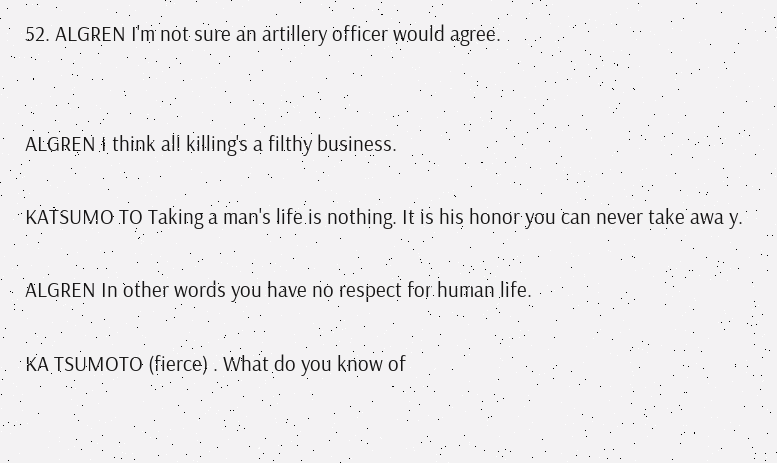52. ALGREN I'm not sure an artillery officer would agree.


ALGREN I think all killing's a filthy business.

KATSUMO TO Taking a man's life is nothing. It is his honor you can never take awa y.

ALGREN In other words you have no respect for human life.

KA TSUMOTO (fierce) . What do you know of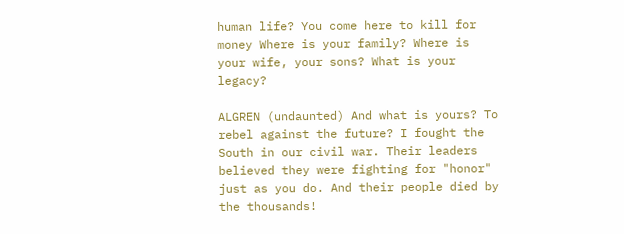human life? You come here to kill for money Where is your family? Where is your wife, your sons? What is your legacy?

ALGREN (undaunted) And what is yours? To rebel against the future? I fought the South in our civil war. Their leaders believed they were fighting for "honor" just as you do. And their people died by the thousands!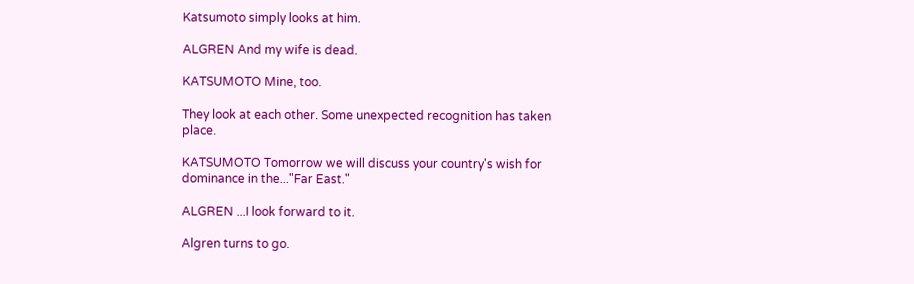Katsumoto simply looks at him.

ALGREN And my wife is dead.

KATSUMOTO Mine, too.

They look at each other. Some unexpected recognition has taken place.

KATSUMOTO Tomorrow we will discuss your country's wish for dominance in the..."Far East."

ALGREN ...I look forward to it.

Algren turns to go.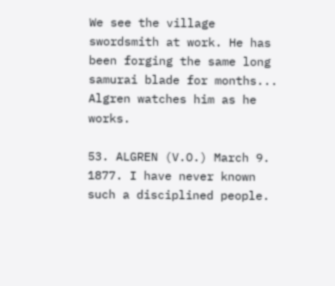We see the village swordsmith at work. He has been forging the same long samurai blade for months... Algren watches him as he works.

53. ALGREN (V.O.) March 9. 1877. I have never known such a disciplined people.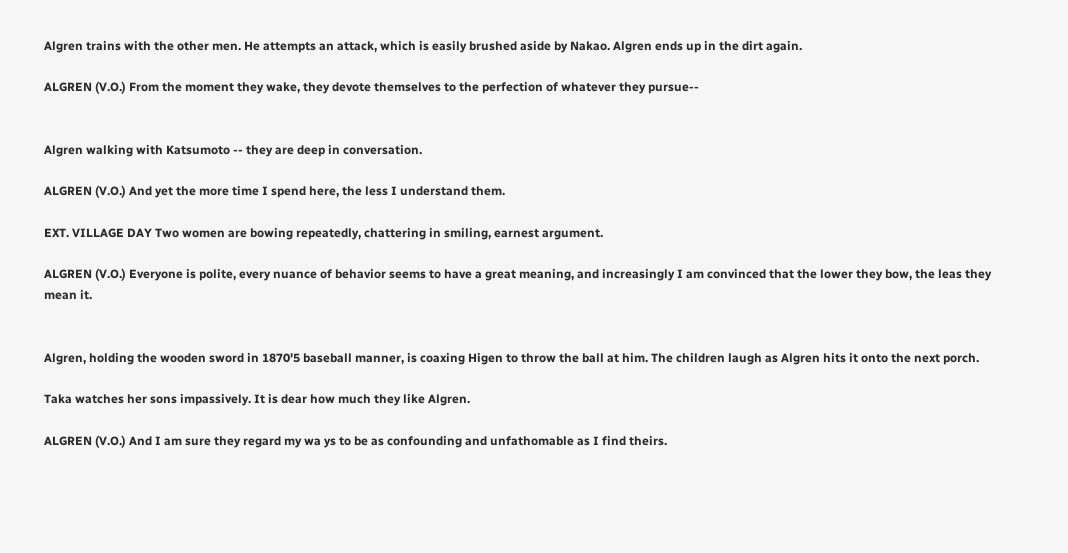Algren trains with the other men. He attempts an attack, which is easily brushed aside by Nakao. Algren ends up in the dirt again.

ALGREN (V.O.) From the moment they wake, they devote themselves to the perfection of whatever they pursue--


Algren walking with Katsumoto -- they are deep in conversation.

ALGREN (V.O.) And yet the more time I spend here, the less I understand them.

EXT. VILLAGE DAY Two women are bowing repeatedly, chattering in smiling, earnest argument.

ALGREN (V.O.) Everyone is polite, every nuance of behavior seems to have a great meaning, and increasingly I am convinced that the lower they bow, the leas they mean it.


Algren, holding the wooden sword in 1870'5 baseball manner, is coaxing Higen to throw the ball at him. The children laugh as Algren hits it onto the next porch.

Taka watches her sons impassively. It is dear how much they like Algren.

ALGREN (V.O.) And I am sure they regard my wa ys to be as confounding and unfathomable as I find theirs.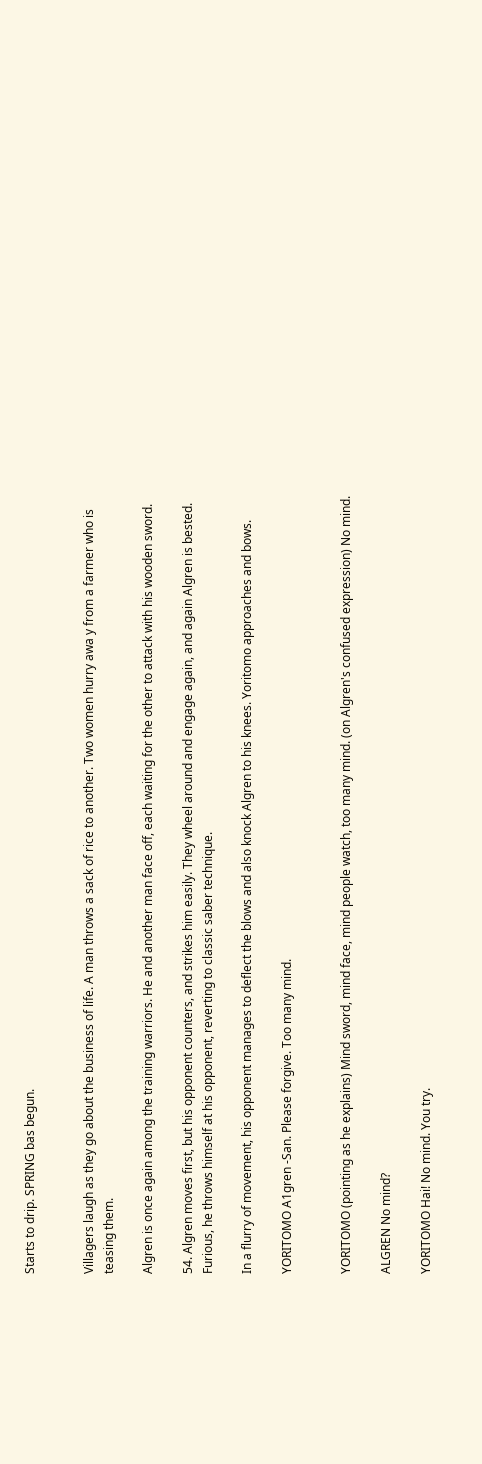Starts to drip. SPRING bas begun.


Villagers laugh as they go about the business of life. A man throws a sack of rice to another. Two women hurry awa y from a farmer who is teasing them.

Algren is once again among the training warriors. He and another man face off, each waiting for the other to attack with his wooden sword.

54. Algren moves first, but his opponent counters, and strikes him easily. They wheel around and engage again, and again Algren is bested. Furious, he throws himself at his opponent, reverting to classic saber technique.

In a flurry of movement, his opponent manages to deflect the blows and also knock Algren to his knees. Yoritomo approaches and bows.

YORITOMO A1gren -San. Please forgive. Too many mind.


YORITOMO (pointing as he explains) Mind sword, mind face, mind people watch, too many mind. (on Algren's confused expression) No mind.

ALGREN No mind?

YORITOMO Hai! No mind. You try.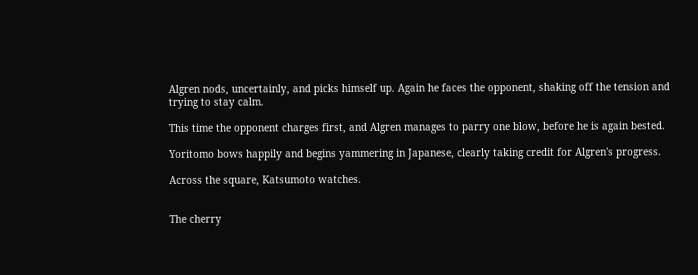Algren nods, uncertainly, and picks himself up. Again he faces the opponent, shaking off the tension and trying to stay calm.

This time the opponent charges first, and Algren manages to parry one blow, before he is again bested.

Yoritomo bows happily and begins yammering in Japanese, clearly taking credit for Algren's progress.

Across the square, Katsumoto watches.


The cherry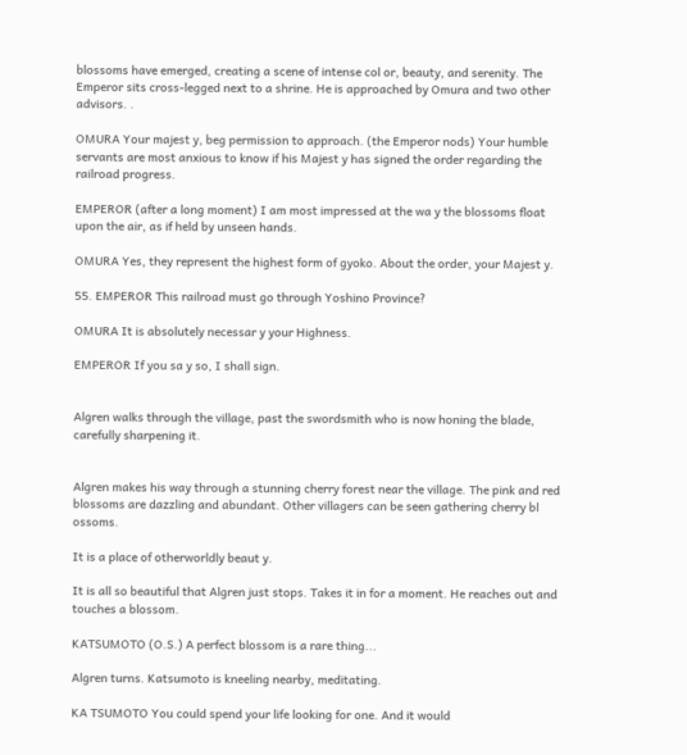blossoms have emerged, creating a scene of intense col or, beauty, and serenity. The Emperor sits cross-legged next to a shrine. He is approached by Omura and two other advisors. .

OMURA Your majest y, beg permission to approach. (the Emperor nods) Your humble servants are most anxious to know if his Majest y has signed the order regarding the railroad progress.

EMPEROR (after a long moment) I am most impressed at the wa y the blossoms float upon the air, as if held by unseen hands.

OMURA Yes, they represent the highest form of gyoko. About the order, your Majest y.

55. EMPEROR This railroad must go through Yoshino Province?

OMURA It is absolutely necessar y your Highness.

EMPEROR If you sa y so, I shall sign.


Algren walks through the village, past the swordsmith who is now honing the blade, carefully sharpening it.


Algren makes his way through a stunning cherry forest near the village. The pink and red blossoms are dazzling and abundant. Other villagers can be seen gathering cherry bl ossoms.

It is a place of otherworldly beaut y.

It is all so beautiful that Algren just stops. Takes it in for a moment. He reaches out and touches a blossom.

KATSUMOTO (O.S.) A perfect blossom is a rare thing...

Algren turns. Katsumoto is kneeling nearby, meditating.

KA TSUMOTO You could spend your life looking for one. And it would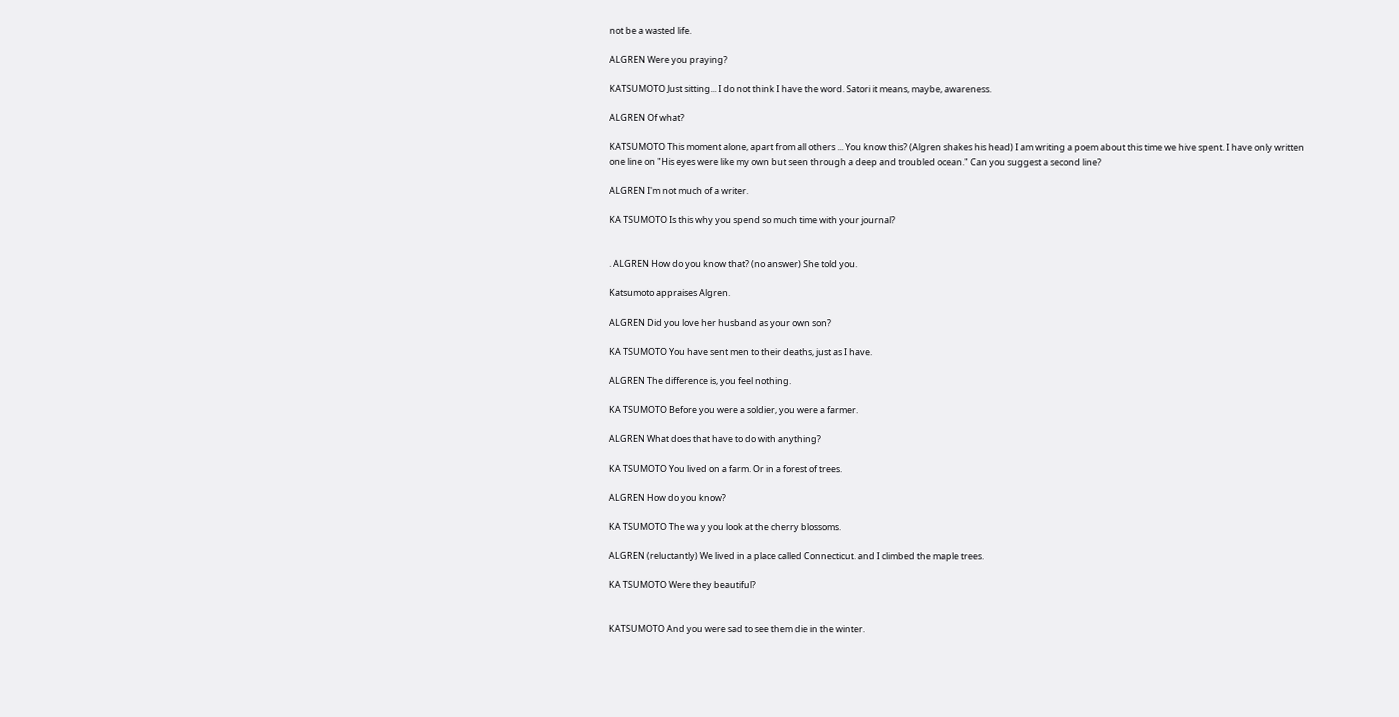not be a wasted life.

ALGREN Were you praying?

KATSUMOTO Just sitting... I do not think I have the word. Satori it means, maybe, awareness.

ALGREN Of what?

KATSUMOTO This moment alone, apart from all others ... You know this? (Algren shakes his head) I am writing a poem about this time we hive spent. I have only written one line on "His eyes were like my own but seen through a deep and troubled ocean." Can you suggest a second line?

ALGREN I'm not much of a writer.

KA TSUMOTO Is this why you spend so much time with your journal?


. ALGREN How do you know that? (no answer) She told you.

Katsumoto appraises Algren.

ALGREN Did you love her husband as your own son?

KA TSUMOTO You have sent men to their deaths, just as I have.

ALGREN The difference is, you feel nothing.

KA TSUMOTO Before you were a soldier, you were a farmer.

ALGREN What does that have to do with anything?

KA TSUMOTO You lived on a farm. Or in a forest of trees.

ALGREN How do you know?

KA TSUMOTO The wa y you look at the cherry blossoms.

ALGREN (reluctantly) We lived in a place called Connecticut. and I climbed the maple trees.

KA TSUMOTO Were they beautiful?


KATSUMOTO And you were sad to see them die in the winter.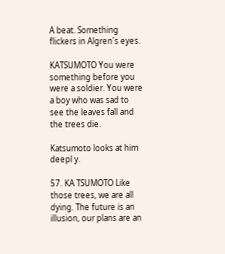A beat. Something flickers in Algren's eyes.

KATSUMOTO You were something before you were a soldier. You were a boy who was sad to see the leaves fall and the trees die.

Katsumoto looks at him deepl y.

57. KA TSUMOTO Like those trees, we are all dying. The future is an illusion, our plans are an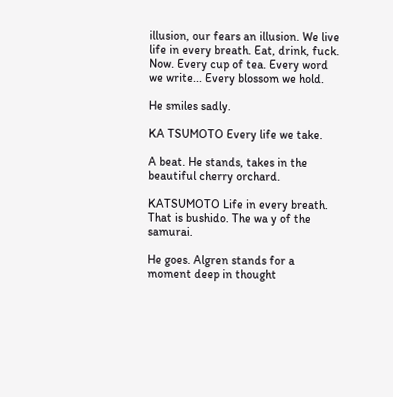illusion, our fears an illusion. We live life in every breath. Eat, drink, fuck. Now. Every cup of tea. Every word we write... Every blossom we hold.

He smiles sadly.

KA TSUMOTO Every life we take.

A beat. He stands, takes in the beautiful cherry orchard.

KATSUMOTO Life in every breath. That is bushido. The wa y of the samurai.

He goes. Algren stands for a moment deep in thought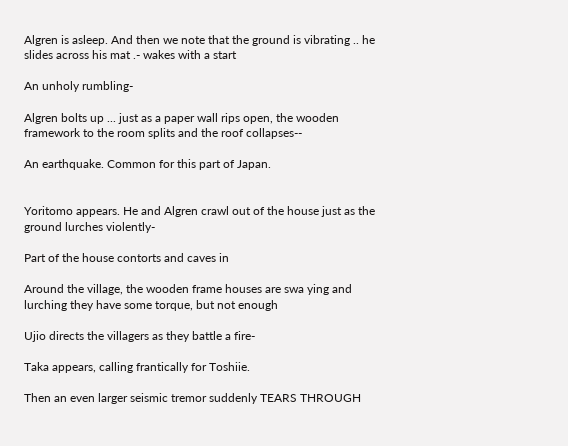Algren is asleep. And then we note that the ground is vibrating .. he slides across his mat .- wakes with a start

An unholy rumbling-

Algren bolts up ... just as a paper wall rips open, the wooden framework to the room splits and the roof collapses--

An earthquake. Common for this part of Japan.


Yoritomo appears. He and Algren crawl out of the house just as the ground lurches violently-

Part of the house contorts and caves in

Around the village, the wooden frame houses are swa ying and lurching they have some torque, but not enough

Ujio directs the villagers as they battle a fire-

Taka appears, calling frantically for Toshiie.

Then an even larger seismic tremor suddenly TEARS THROUGH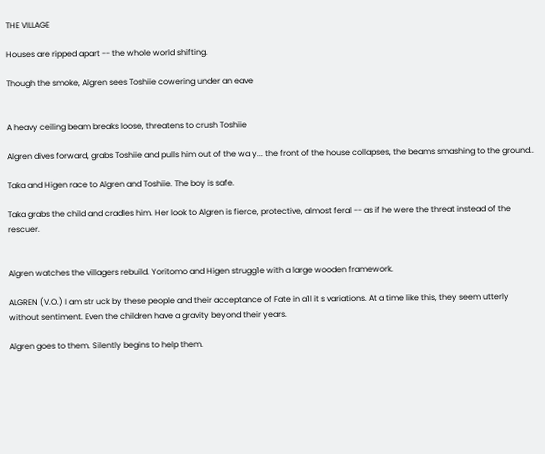THE VILLAGE

Houses are ripped apart -- the whole world shifting.

Though the smoke, Algren sees Toshiie cowering under an eave


A heavy ceiling beam breaks loose, threatens to crush Toshiie

Algren dives forward, grabs Toshiie and pulls him out of the wa y... the front of the house collapses, the beams smashing to the ground..

Taka and Higen race to Algren and Toshiie. The boy is safe.

Taka grabs the child and cradles him. Her look to Algren is fierce, protective, almost feral -- as if he were the threat instead of the rescuer.


Algren watches the villagers rebuild. Yoritomo and Higen strugg1e with a large wooden framework.

ALGREN (V.O.) I am str uck by these people and their acceptance of Fate in a1l it s variations. At a time like this, they seem utterly without sentiment. Even the children have a gravity beyond their years.

Algren goes to them. Silently begins to help them.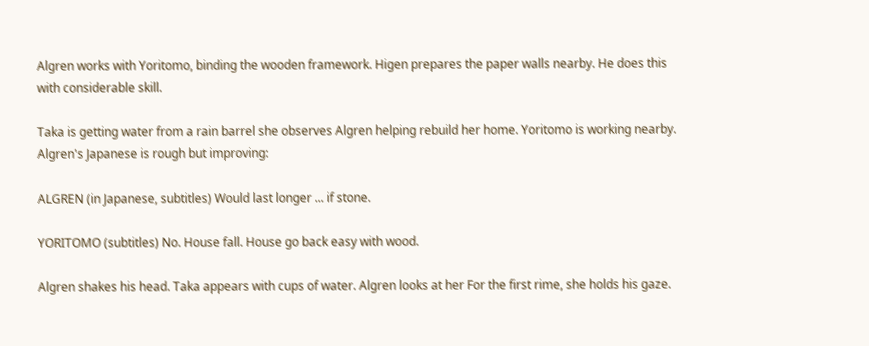Algren works with Yoritomo, binding the wooden framework. Higen prepares the paper walls nearby. He does this with considerable skill.

Taka is getting water from a rain barrel she observes Algren helping rebuild her home. Yoritomo is working nearby. Algren's Japanese is rough but improving:

ALGREN (in Japanese, subtitles) Would last longer ... if stone.

YORITOMO (subtitles) No. House fall. House go back easy with wood.

Algren shakes his head. Taka appears with cups of water. Algren looks at her For the first rime, she holds his gaze.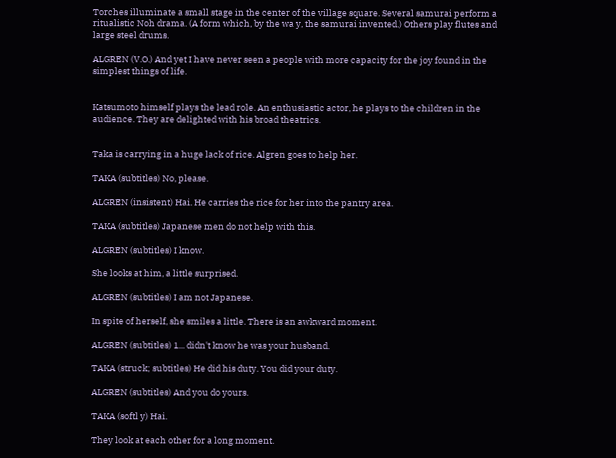Torches illuminate a small stage in the center of the village square. Several samurai perform a ritualistic Noh drama. (A form which, by the wa y, the samurai invented.) Others play flutes and large steel drums.

ALGREN (V.O.) And yet I have never seen a people with more capacity for the joy found in the simplest things of life.


Katsumoto himself plays the lead role. An enthusiastic actor, he plays to the children in the audience. They are delighted with his broad theatrics.


Taka is carrying in a huge lack of rice. Algren goes to help her.

TAKA (subtitles) No, please.

ALGREN (insistent) Hai. He carries the rice for her into the pantry area.

TAKA (subtitles) Japanese men do not help with this.

ALGREN (subtitles) I know.

She looks at him, a little surprised.

ALGREN (subtitles) I am not Japanese.

In spite of herself, she smiles a little. There is an awkward moment.

ALGREN (subtitles) 1... didn't know he was your husband.

TAKA (struck; subtitles) He did his duty. You did your duty.

ALGREN (subtitles) And you do yours.

TAKA (softl y) Hai.

They look at each other for a long moment.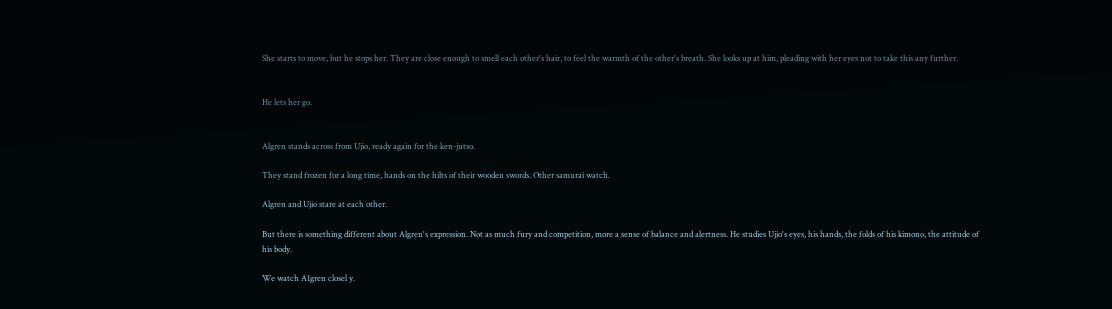She starts to move, but he stops her. They are close enough to smell each other's hair, to feel the warmth of the other's breath. She looks up at him, pleading with her eyes not to take this any further.


He lets her go.


Algren stands across from Ujio, ready again for the ken-jutso.

They stand frozen for a long time, hands on the hilts of their wooden swords. Other samurai watch.

Algren and Ujio stare at each other.

But there is something different about Algren's expression. Not as much fury and competition, more a sense of balance and alertness. He studies Ujio's eyes, his hands, the folds of his kimono, the attitude of his body.

We watch A1gren closel y.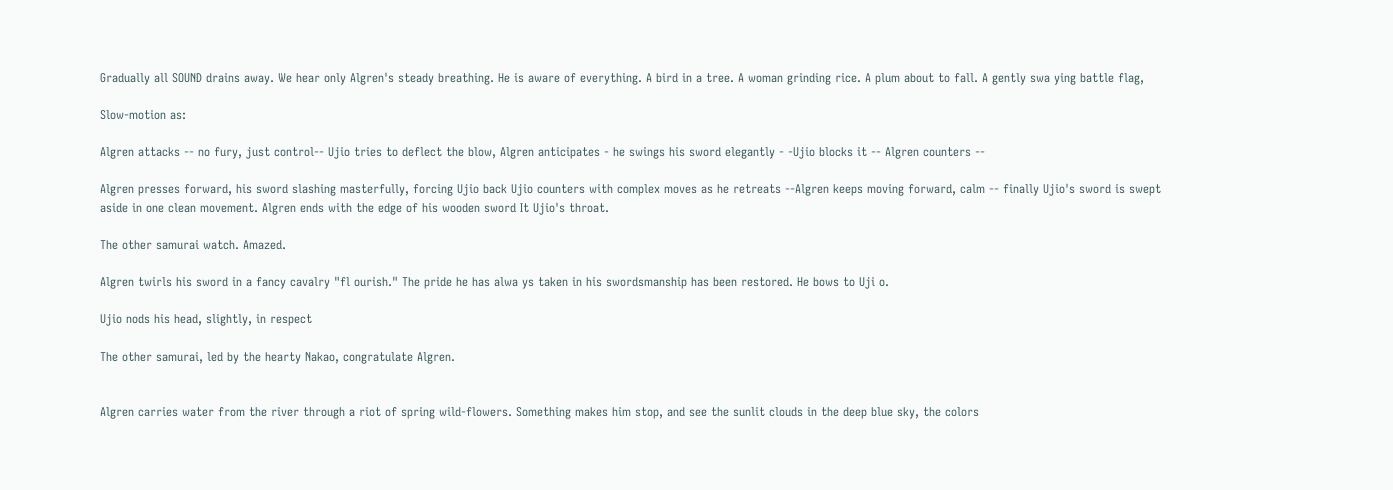Gradually all SOUND drains away. We hear only Algren's steady breathing. He is aware of everything. A bird in a tree. A woman grinding rice. A plum about to fall. A gently swa ying battle flag,

Slow-motion as:

Algren attacks -- no fury, just control-- Ujio tries to deflect the blow, Algren anticipates - he swings his sword elegantly - -Ujio blocks it -- Algren counters --

Algren presses forward, his sword slashing masterfully, forcing Ujio back Ujio counters with complex moves as he retreats --Algren keeps moving forward, calm -- finally Ujio's sword is swept aside in one clean movement. Algren ends with the edge of his wooden sword It Ujio's throat.

The other samurai watch. Amazed.

Algren twirls his sword in a fancy cavalry "fl ourish." The pride he has alwa ys taken in his swordsmanship has been restored. He bows to Uji o.

Ujio nods his head, slightly, in respect

The other samurai, led by the hearty Nakao, congratulate Algren.


Algren carries water from the river through a riot of spring wild-flowers. Something makes him stop, and see the sunlit clouds in the deep blue sky, the colors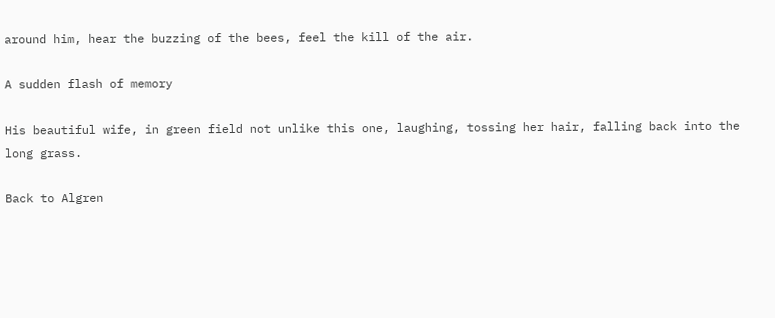around him, hear the buzzing of the bees, feel the kill of the air.

A sudden flash of memory

His beautiful wife, in green field not unlike this one, laughing, tossing her hair, falling back into the long grass.

Back to Algren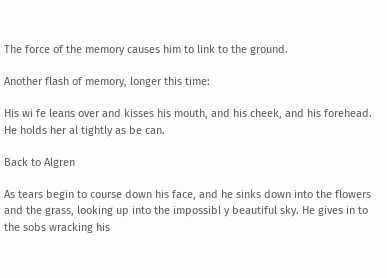The force of the memory causes him to link to the ground.

Another flash of memory, longer this time:

His wi fe leans over and kisses his mouth, and his cheek, and his forehead. He holds her al tightly as be can.

Back to Algren

As tears begin to course down his face, and he sinks down into the flowers and the grass, looking up into the impossibl y beautiful sky. He gives in to the sobs wracking his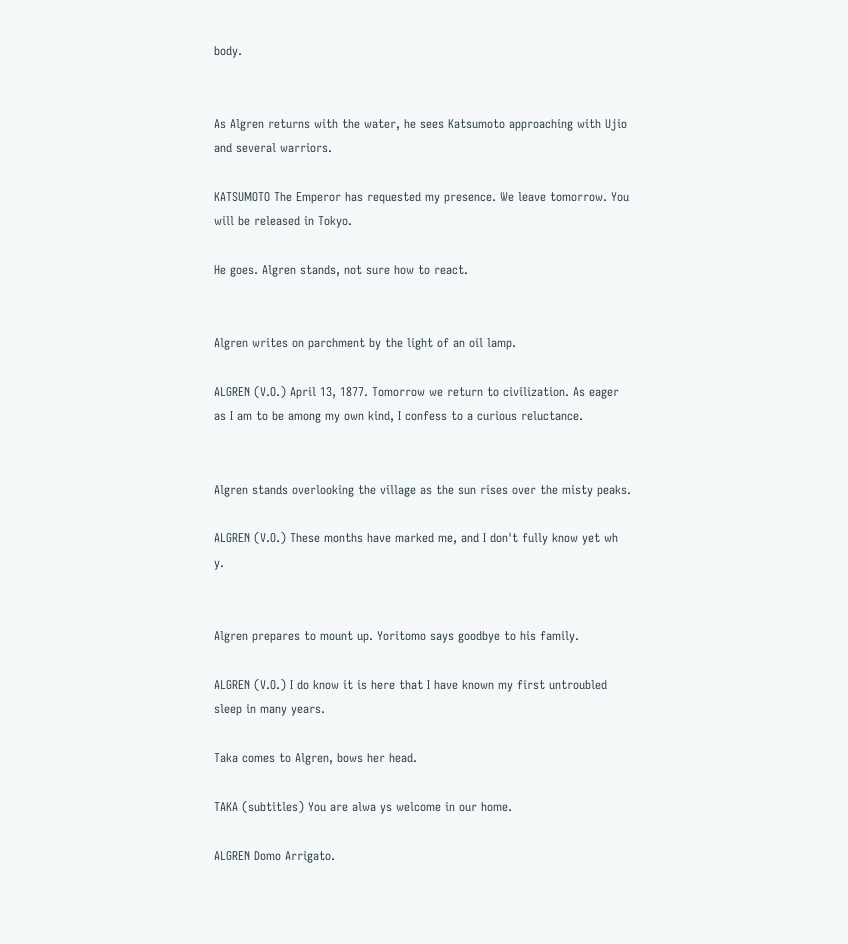body.


As Algren returns with the water, he sees Katsumoto approaching with Ujio and several warriors.

KATSUMOTO The Emperor has requested my presence. We leave tomorrow. You will be released in Tokyo.

He goes. Algren stands, not sure how to react.


Algren writes on parchment by the light of an oil lamp.

ALGREN (V.O.) April 13, 1877. Tomorrow we return to civilization. As eager as I am to be among my own kind, I confess to a curious reluctance.


Algren stands overlooking the village as the sun rises over the misty peaks.

ALGREN (V.O.) These months have marked me, and I don't fully know yet wh y.


Algren prepares to mount up. Yoritomo says goodbye to his family.

ALGREN (V.O.) I do know it is here that I have known my first untroubled sleep in many years.

Taka comes to Algren, bows her head.

TAKA (subtitles) You are alwa ys welcome in our home.

ALGREN Domo Arrigato.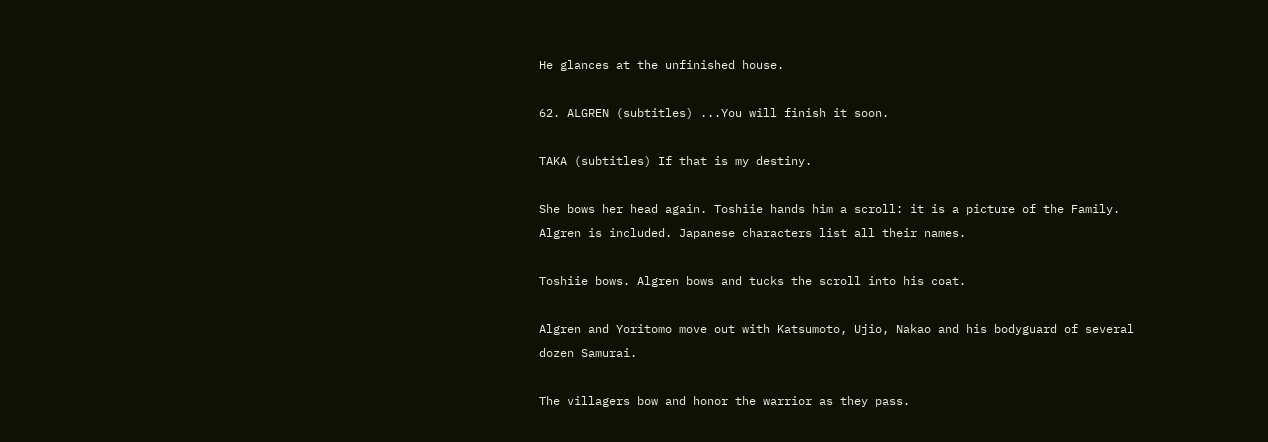He glances at the unfinished house.

62. ALGREN (subtitles) ...You will finish it soon.

TAKA (subtitles) If that is my destiny.

She bows her head again. Toshiie hands him a scroll: it is a picture of the Family. Algren is included. Japanese characters list all their names.

Toshiie bows. Algren bows and tucks the scroll into his coat.

Algren and Yoritomo move out with Katsumoto, Ujio, Nakao and his bodyguard of several dozen Samurai.

The villagers bow and honor the warrior as they pass.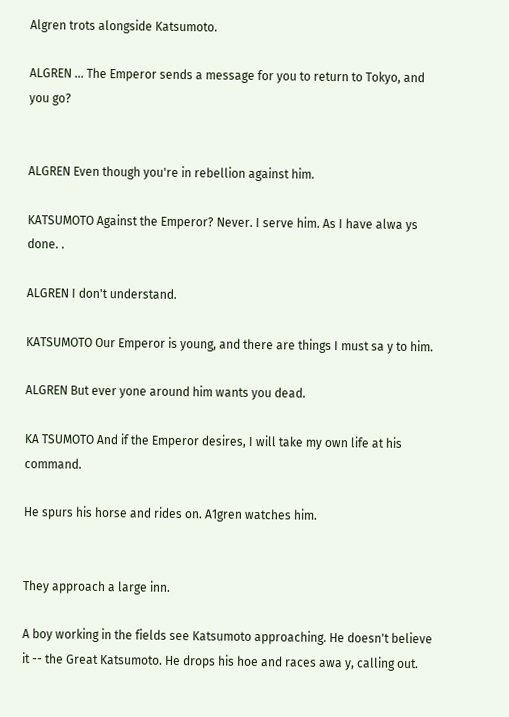Algren trots alongside Katsumoto.

ALGREN ... The Emperor sends a message for you to return to Tokyo, and you go?


ALGREN Even though you're in rebellion against him.

KATSUMOTO Against the Emperor? Never. I serve him. As I have alwa ys done. .

ALGREN I don't understand.

KATSUMOTO Our Emperor is young, and there are things I must sa y to him.

ALGREN But ever yone around him wants you dead.

KA TSUMOTO And if the Emperor desires, I will take my own life at his command.

He spurs his horse and rides on. A1gren watches him.


They approach a large inn.

A boy working in the fields see Katsumoto approaching. He doesn't believe it -- the Great Katsumoto. He drops his hoe and races awa y, calling out.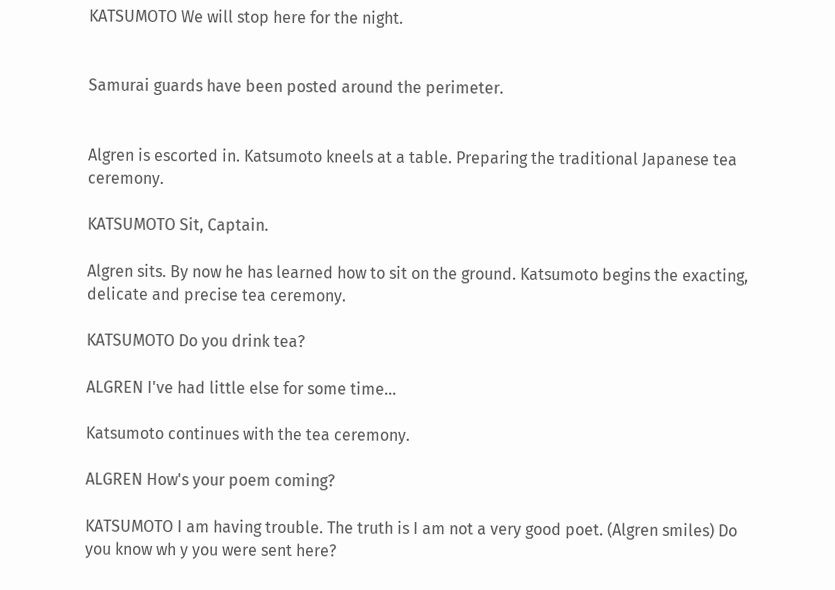KATSUMOTO We will stop here for the night.


Samurai guards have been posted around the perimeter.


Algren is escorted in. Katsumoto kneels at a table. Preparing the traditional Japanese tea ceremony.

KATSUMOTO Sit, Captain.

Algren sits. By now he has learned how to sit on the ground. Katsumoto begins the exacting, delicate and precise tea ceremony.

KATSUMOTO Do you drink tea?

ALGREN I've had little else for some time...

Katsumoto continues with the tea ceremony.

ALGREN How's your poem coming?

KATSUMOTO I am having trouble. The truth is I am not a very good poet. (Algren smiles) Do you know wh y you were sent here?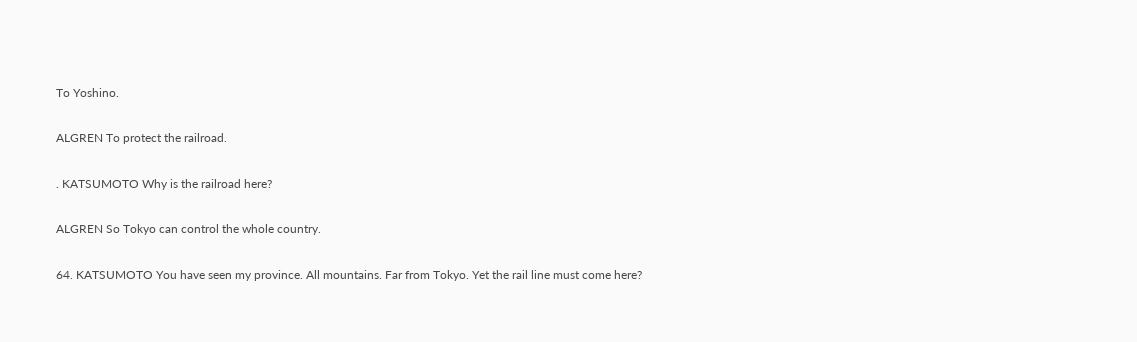To Yoshino.

ALGREN To protect the railroad.

. KATSUMOTO Why is the railroad here?

ALGREN So Tokyo can control the whole country.

64. KATSUMOTO You have seen my province. All mountains. Far from Tokyo. Yet the rail line must come here?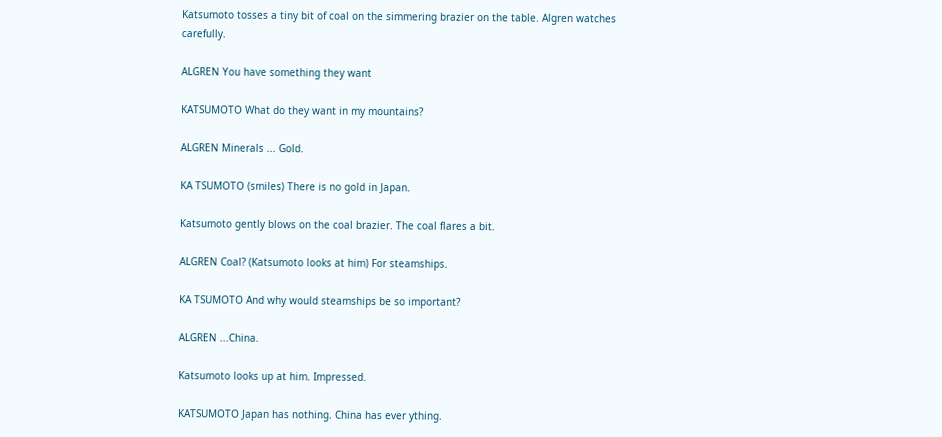Katsumoto tosses a tiny bit of coal on the simmering brazier on the table. Algren watches carefully.

ALGREN You have something they want

KATSUMOTO What do they want in my mountains?

ALGREN Minerals ... Gold.

KA TSUMOTO (smiles) There is no gold in Japan.

Katsumoto gently blows on the coal brazier. The coal flares a bit.

ALGREN Coal? (Katsumoto looks at him) For steamships.

KA TSUMOTO And why would steamships be so important?

ALGREN ...China.

Katsumoto looks up at him. Impressed.

KATSUMOTO Japan has nothing. China has ever ything.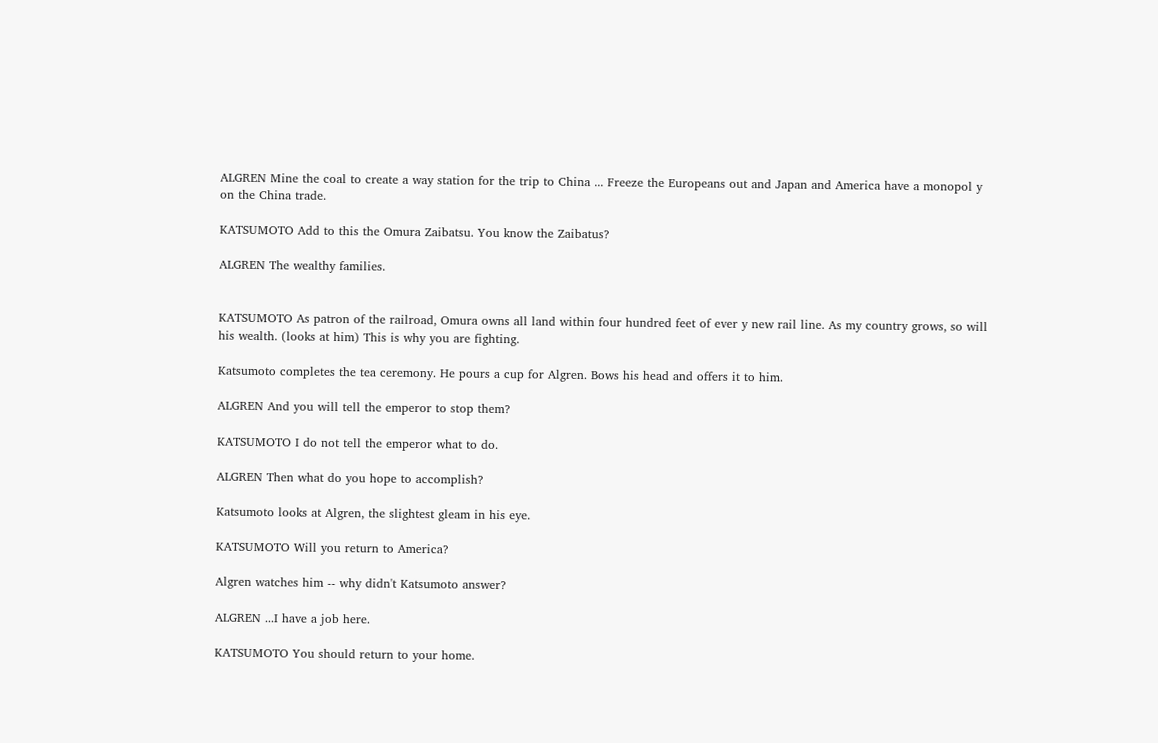ALGREN Mine the coal to create a way station for the trip to China ... Freeze the Europeans out and Japan and America have a monopol y on the China trade.

KATSUMOTO Add to this the Omura Zaibatsu. You know the Zaibatus?

ALGREN The wealthy families.


KATSUMOTO As patron of the railroad, Omura owns all land within four hundred feet of ever y new rail line. As my country grows, so will his wealth. (looks at him) This is why you are fighting.

Katsumoto completes the tea ceremony. He pours a cup for Algren. Bows his head and offers it to him.

ALGREN And you will tell the emperor to stop them?

KATSUMOTO I do not tell the emperor what to do.

ALGREN Then what do you hope to accomplish?

Katsumoto looks at Algren, the slightest gleam in his eye.

KATSUMOTO Will you return to America?

Algren watches him -- why didn't Katsumoto answer?

ALGREN ...I have a job here.

KATSUMOTO You should return to your home.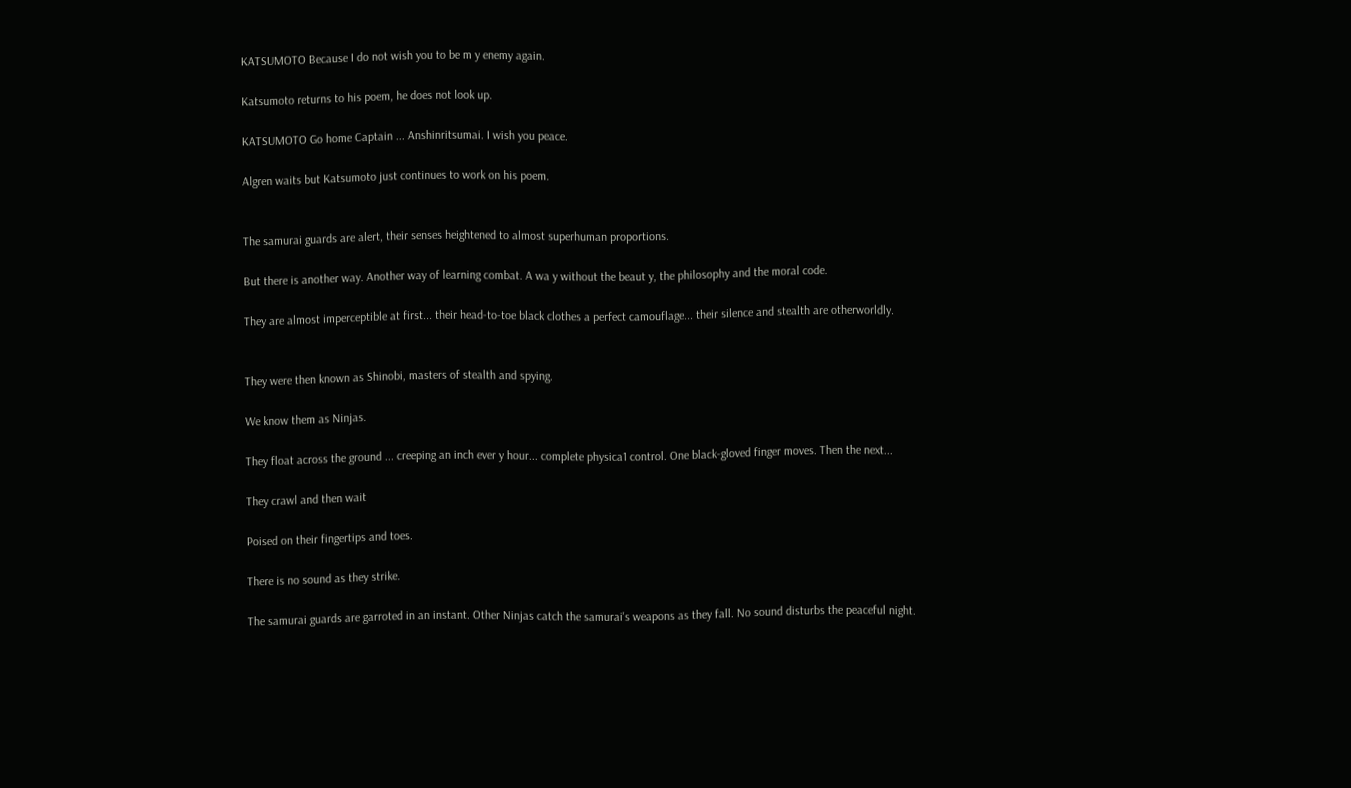KATSUMOTO Because I do not wish you to be m y enemy again.

Katsumoto returns to his poem, he does not look up.

KATSUMOTO Go home Captain ... Anshinritsumai. I wish you peace.

Algren waits but Katsumoto just continues to work on his poem.


The samurai guards are alert, their senses heightened to almost superhuman proportions.

But there is another way. Another way of learning combat. A wa y without the beaut y, the philosophy and the moral code.

They are almost imperceptible at first... their head-to-toe black clothes a perfect camouflage... their silence and stealth are otherworldly.


They were then known as Shinobi, masters of stealth and spying.

We know them as Ninjas.

They float across the ground ... creeping an inch ever y hour... complete physica1 control. One black-gloved finger moves. Then the next...

They crawl and then wait

Poised on their fingertips and toes.

There is no sound as they strike.

The samurai guards are garroted in an instant. Other Ninjas catch the samurai's weapons as they fall. No sound disturbs the peaceful night.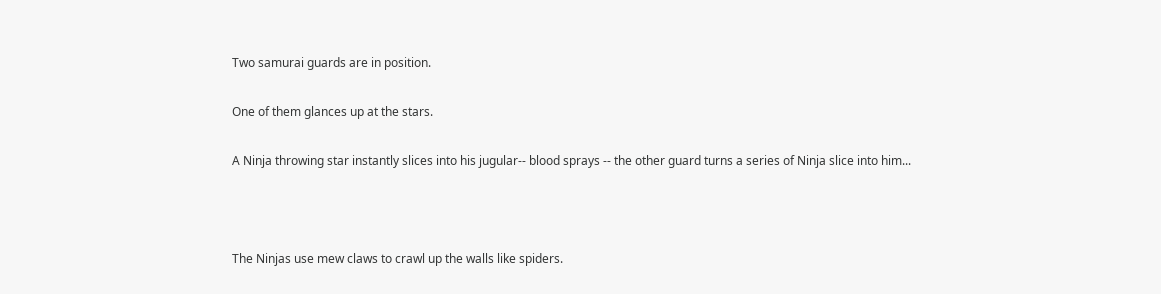Two samurai guards are in position.

One of them glances up at the stars.

A Ninja throwing star instantly slices into his jugular-- blood sprays -- the other guard turns a series of Ninja slice into him...



The Ninjas use mew claws to crawl up the walls like spiders.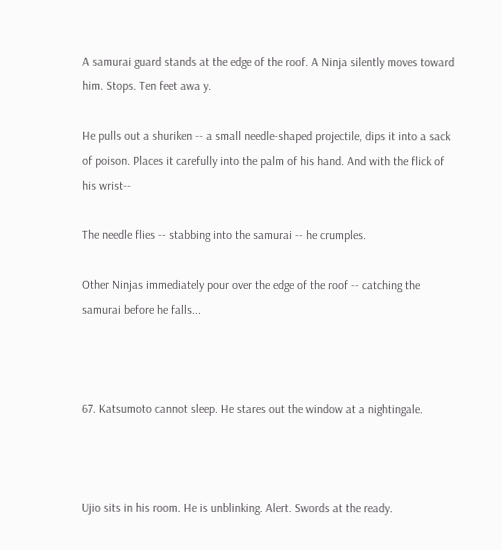A samurai guard stands at the edge of the roof. A Ninja silently moves toward him. Stops. Ten feet awa y.

He pulls out a shuriken -- a small needle-shaped projectile, dips it into a sack of poison. Places it carefully into the palm of his hand. And with the flick of his wrist--

The needle flies -- stabbing into the samurai -- he crumples.

Other Ninjas immediately pour over the edge of the roof -- catching the samurai before he falls...



67. Katsumoto cannot sleep. He stares out the window at a nightingale.



Ujio sits in his room. He is unblinking. Alert. Swords at the ready.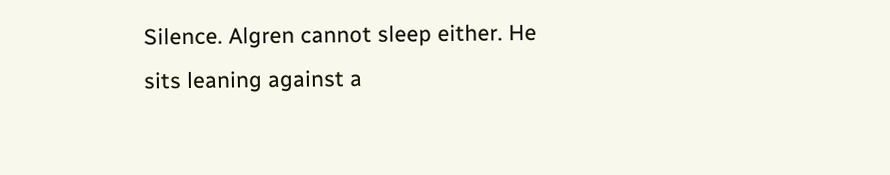Silence. Algren cannot sleep either. He sits leaning against a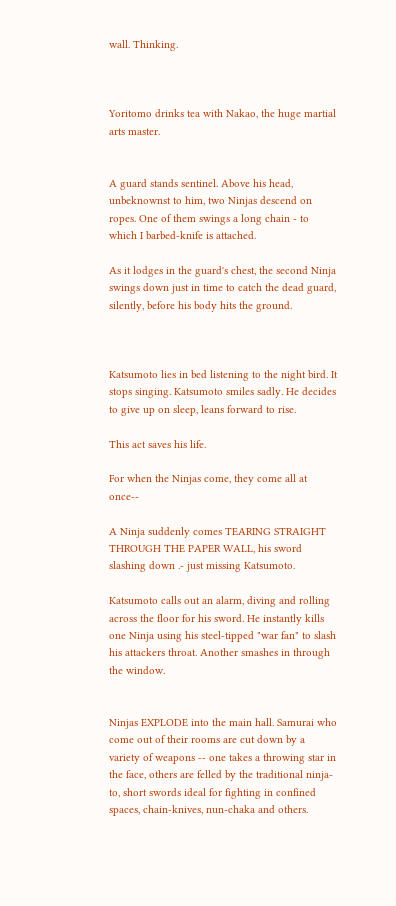wall. Thinking.



Yoritomo drinks tea with Nakao, the huge martial arts master.


A guard stands sentinel. Above his head, unbeknownst to him, two Ninjas descend on ropes. One of them swings a long chain - to which I barbed-knife is attached.

As it lodges in the guard's chest, the second Ninja swings down just in time to catch the dead guard, silently, before his body hits the ground.



Katsumoto lies in bed listening to the night bird. It stops singing. Katsumoto smiles sadly. He decides to give up on sleep, leans forward to rise.

This act saves his life.

For when the Ninjas come, they come all at once--

A Ninja suddenly comes TEARING STRAIGHT THROUGH THE PAPER WALL, his sword slashing down .- just missing Katsumoto.

Katsumoto calls out an alarm, diving and rolling across the floor for his sword. He instantly kills one Ninja using his steel-tipped "war fan" to slash his attackers throat. Another smashes in through the window.


Ninjas EXPLODE into the main hall. Samurai who come out of their rooms are cut down by a variety of weapons -- one takes a throwing star in the face, others are felled by the traditional ninja-to, short swords ideal for fighting in confined spaces, chain-knives, nun-chaka and others.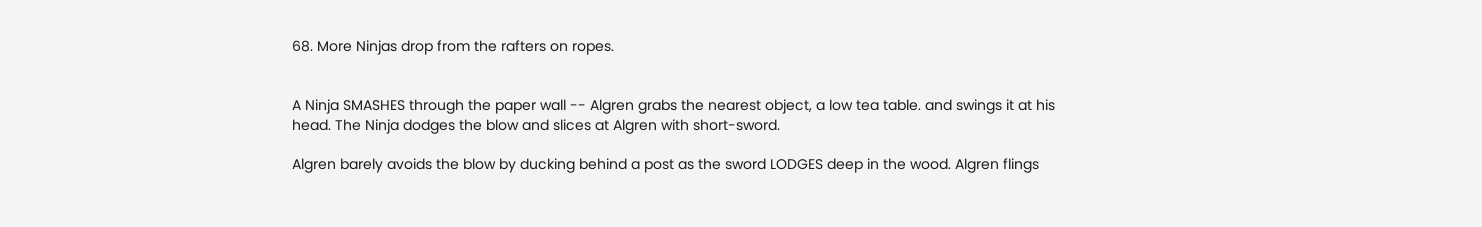68. More Ninjas drop from the rafters on ropes.


A Ninja SMASHES through the paper wall -- Algren grabs the nearest object, a low tea table. and swings it at his head. The Ninja dodges the blow and slices at Algren with short-sword.

Algren barely avoids the blow by ducking behind a post as the sword LODGES deep in the wood. Algren flings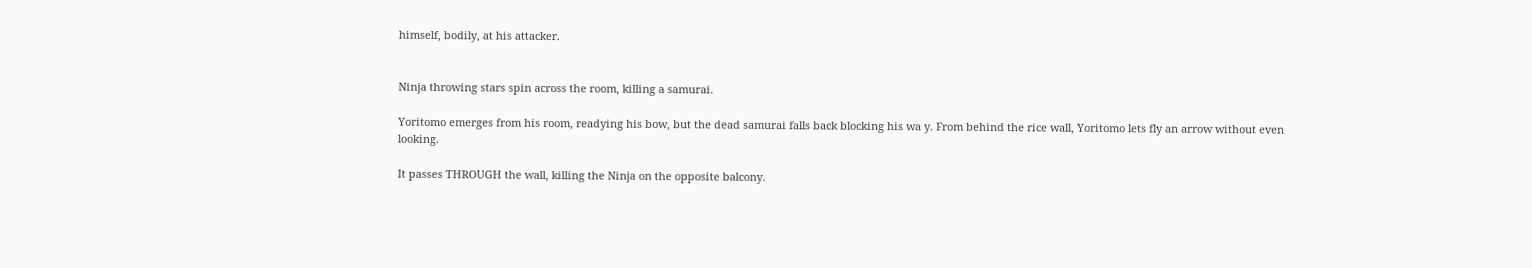himself, bodily, at his attacker.


Ninja throwing stars spin across the room, killing a samurai.

Yoritomo emerges from his room, readying his bow, but the dead samurai falls back blocking his wa y. From behind the rice wall, Yoritomo lets fly an arrow without even looking.

It passes THROUGH the wall, killing the Ninja on the opposite balcony.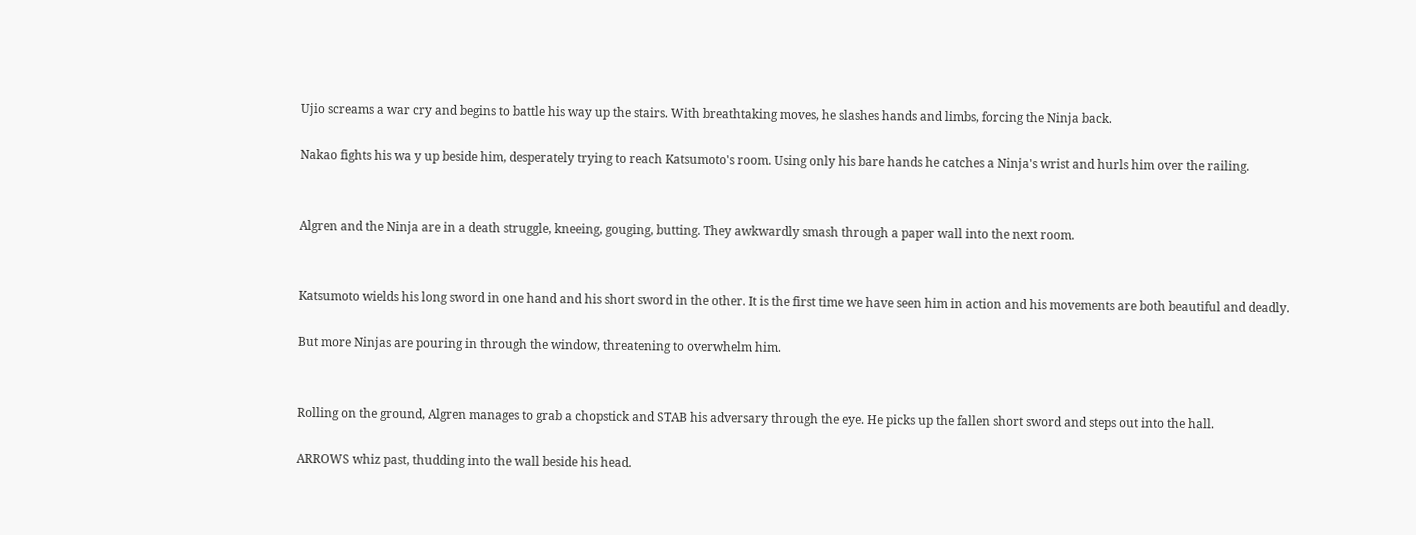Ujio screams a war cry and begins to battle his way up the stairs. With breathtaking moves, he slashes hands and limbs, forcing the Ninja back.

Nakao fights his wa y up beside him, desperately trying to reach Katsumoto's room. Using only his bare hands he catches a Ninja's wrist and hurls him over the railing.


Algren and the Ninja are in a death struggle, kneeing, gouging, butting. They awkwardly smash through a paper wall into the next room.


Katsumoto wields his long sword in one hand and his short sword in the other. It is the first time we have seen him in action and his movements are both beautiful and deadly.

But more Ninjas are pouring in through the window, threatening to overwhelm him.


Rolling on the ground, Algren manages to grab a chopstick and STAB his adversary through the eye. He picks up the fallen short sword and steps out into the hall.

ARROWS whiz past, thudding into the wall beside his head.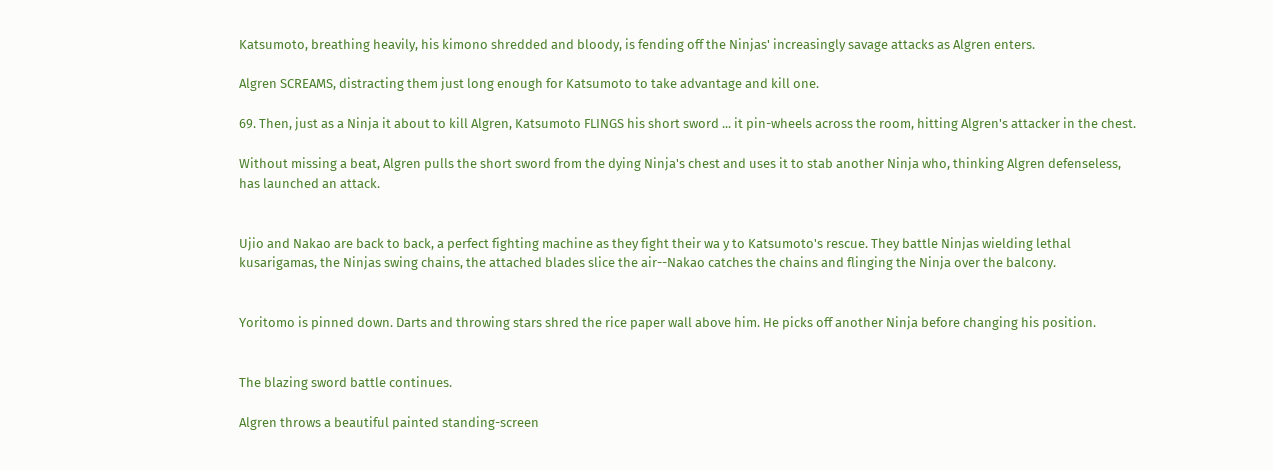Katsumoto, breathing heavily, his kimono shredded and bloody, is fending off the Ninjas' increasingly savage attacks as Algren enters.

Algren SCREAMS, distracting them just long enough for Katsumoto to take advantage and kill one.

69. Then, just as a Ninja it about to kill Algren, Katsumoto FLINGS his short sword ... it pin-wheels across the room, hitting Algren's attacker in the chest.

Without missing a beat, Algren pulls the short sword from the dying Ninja's chest and uses it to stab another Ninja who, thinking Algren defenseless, has launched an attack.


Ujio and Nakao are back to back, a perfect fighting machine as they fight their wa y to Katsumoto's rescue. They battle Ninjas wielding lethal kusarigamas, the Ninjas swing chains, the attached blades slice the air--Nakao catches the chains and flinging the Ninja over the balcony.


Yoritomo is pinned down. Darts and throwing stars shred the rice paper wall above him. He picks off another Ninja before changing his position.


The blazing sword battle continues.

Algren throws a beautiful painted standing-screen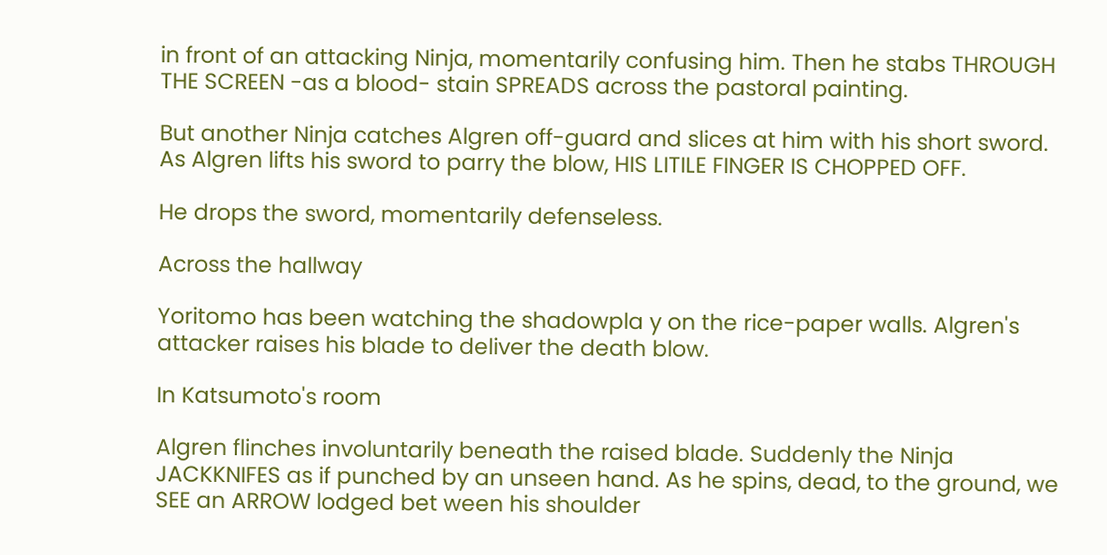in front of an attacking Ninja, momentarily confusing him. Then he stabs THROUGH THE SCREEN -as a blood- stain SPREADS across the pastoral painting.

But another Ninja catches Algren off-guard and slices at him with his short sword. As Algren lifts his sword to parry the blow, HIS LITILE FINGER IS CHOPPED OFF.

He drops the sword, momentarily defenseless.

Across the hallway

Yoritomo has been watching the shadowpla y on the rice-paper walls. Algren's attacker raises his blade to deliver the death blow.

In Katsumoto's room

Algren flinches involuntarily beneath the raised blade. Suddenly the Ninja JACKKNIFES as if punched by an unseen hand. As he spins, dead, to the ground, we SEE an ARROW lodged bet ween his shoulder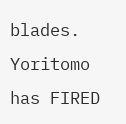blades. Yoritomo has FIRED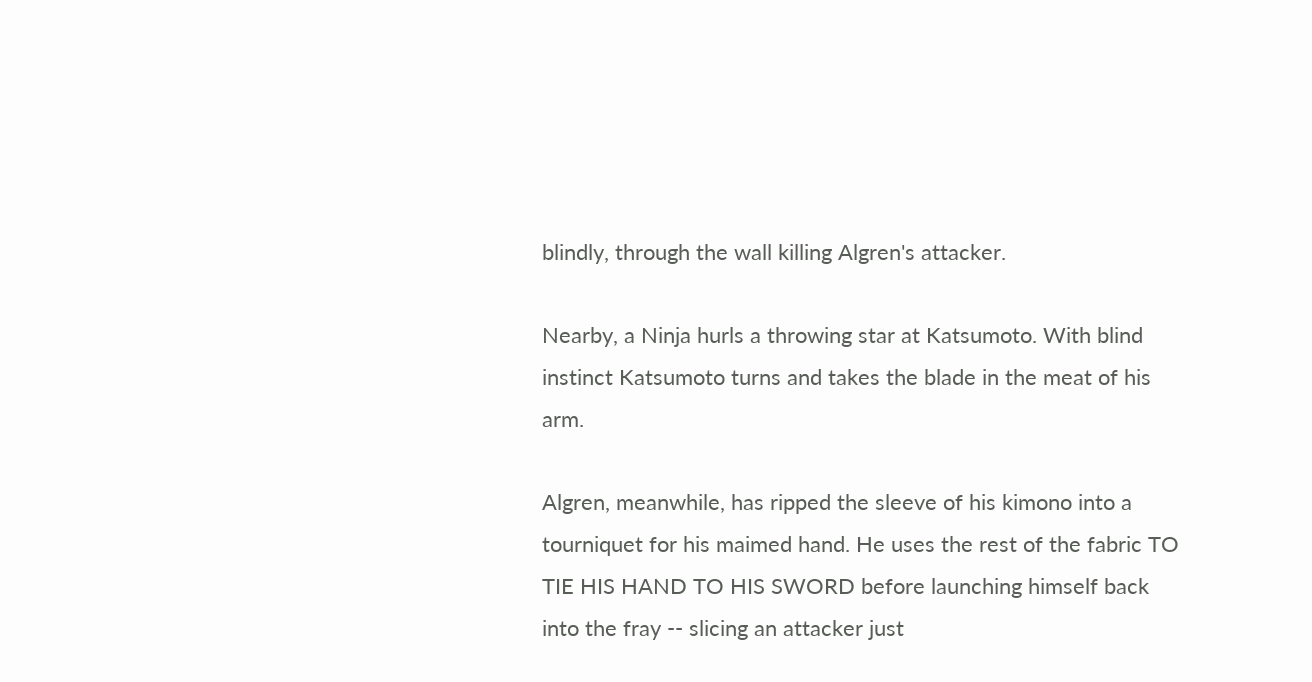blindly, through the wall killing Algren's attacker.

Nearby, a Ninja hurls a throwing star at Katsumoto. With blind instinct Katsumoto turns and takes the blade in the meat of his arm.

Algren, meanwhile, has ripped the sleeve of his kimono into a tourniquet for his maimed hand. He uses the rest of the fabric TO TIE HIS HAND TO HIS SWORD before launching himself back into the fray -- slicing an attacker just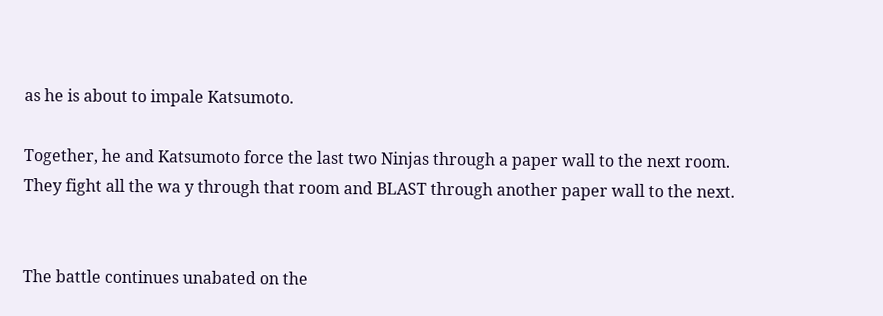as he is about to impale Katsumoto.

Together, he and Katsumoto force the last two Ninjas through a paper wall to the next room. They fight all the wa y through that room and BLAST through another paper wall to the next.


The battle continues unabated on the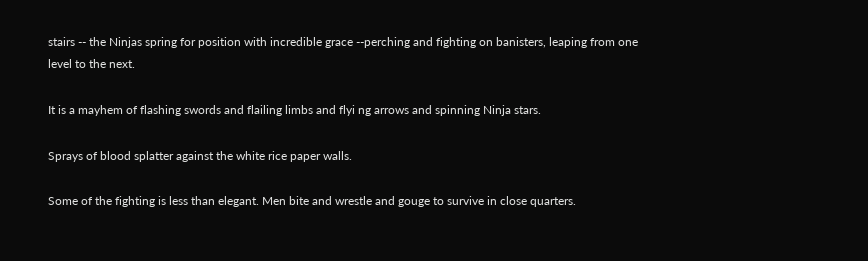stairs -- the Ninjas spring for position with incredible grace --perching and fighting on banisters, leaping from one level to the next.

It is a mayhem of flashing swords and flailing limbs and flyi ng arrows and spinning Ninja stars.

Sprays of blood splatter against the white rice paper walls.

Some of the fighting is less than elegant. Men bite and wrestle and gouge to survive in close quarters.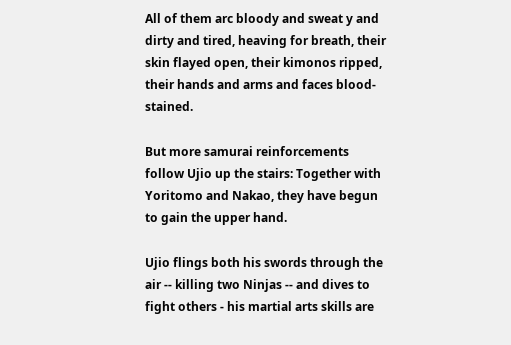All of them arc bloody and sweat y and dirty and tired, heaving for breath, their skin flayed open, their kimonos ripped, their hands and arms and faces blood-stained.

But more samurai reinforcements follow Ujio up the stairs: Together with Yoritomo and Nakao, they have begun to gain the upper hand.

Ujio flings both his swords through the air -- killing two Ninjas -- and dives to fight others - his martial arts skills are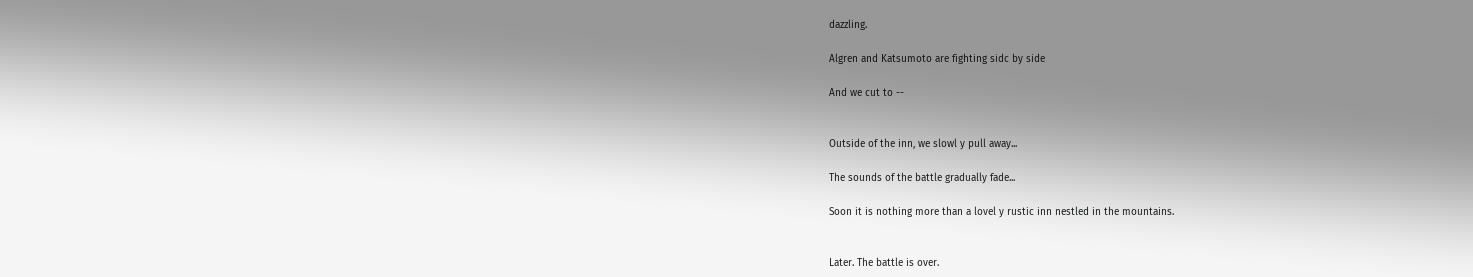dazzling.

Algren and Katsumoto are fighting sidc by side

And we cut to --


Outside of the inn, we slowl y pull away...

The sounds of the battle gradually fade...

Soon it is nothing more than a lovel y rustic inn nestled in the mountains.


Later. The battle is over.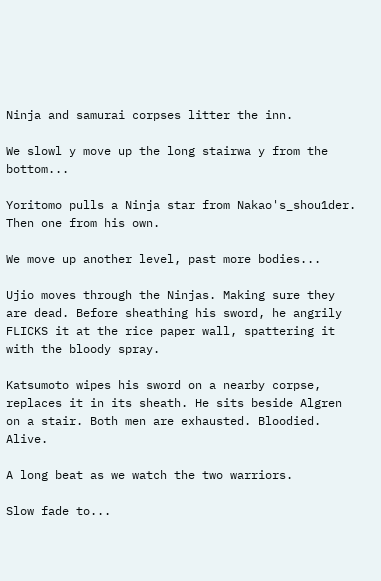Ninja and samurai corpses litter the inn.

We slowl y move up the long stairwa y from the bottom...

Yoritomo pulls a Ninja star from Nakao's_shou1der. Then one from his own.

We move up another level, past more bodies...

Ujio moves through the Ninjas. Making sure they are dead. Before sheathing his sword, he angrily FLICKS it at the rice paper wall, spattering it with the bloody spray.

Katsumoto wipes his sword on a nearby corpse, replaces it in its sheath. He sits beside Algren on a stair. Both men are exhausted. Bloodied. Alive.

A long beat as we watch the two warriors.

Slow fade to...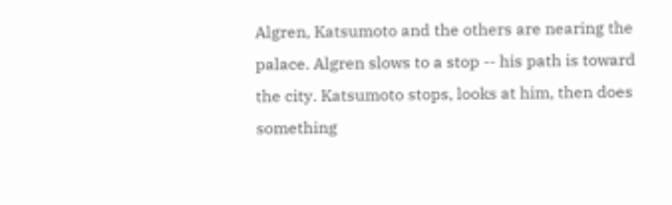Algren, Katsumoto and the others are nearing the palace. Algren slows to a stop -- his path is toward the city. Katsumoto stops, looks at him, then does something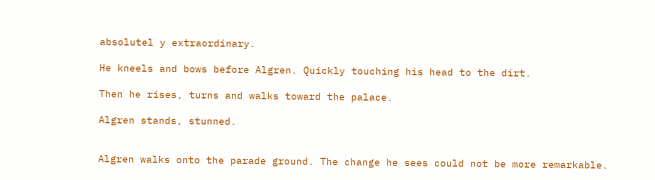absolutel y extraordinary.

He kneels and bows before Algren. Quickly touching his head to the dirt.

Then he rises, turns and walks toward the palace.

Algren stands, stunned.


Algren walks onto the parade ground. The change he sees could not be more remarkable.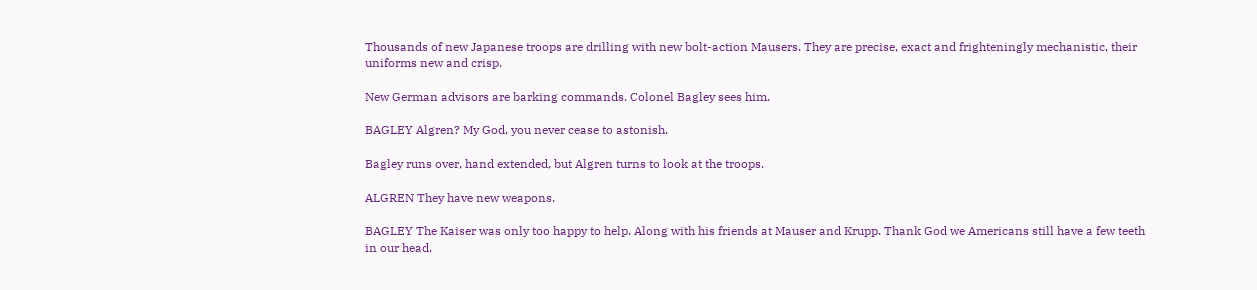Thousands of new Japanese troops are drilling with new bolt-action Mausers. They are precise, exact and frighteningly mechanistic, their uniforms new and crisp.

New German advisors are barking commands. Colonel Bagley sees him.

BAGLEY Algren? My God, you never cease to astonish.

Bagley runs over, hand extended, but Algren turns to look at the troops.

ALGREN They have new weapons.

BAGLEY The Kaiser was only too happy to help. Along with his friends at Mauser and Krupp. Thank God we Americans still have a few teeth in our head.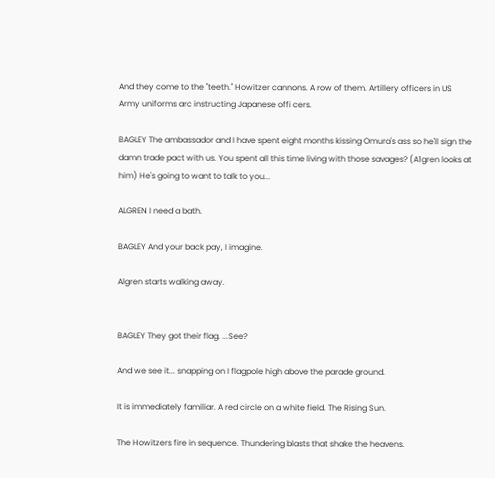And they come to the "teeth." Howitzer cannons. A row of them. Artillery officers in US Army uniforms arc instructing Japanese offi cers.

BAGLEY The ambassador and I have spent eight months kissing Omura's ass so he'll sign the damn trade pact with us. You spent all this time living with those savages? (A1gren looks at him) He's going to want to talk to you...

ALGREN I need a bath.

BAGLEY And your back pay, I imagine.

Algren starts walking away.


BAGLEY They got their flag. ...See?

And we see it... snapping on I flagpole high above the parade ground.

It is immediately familiar. A red circle on a white field. The Rising Sun.

The Howitzers fire in sequence. Thundering blasts that shake the heavens.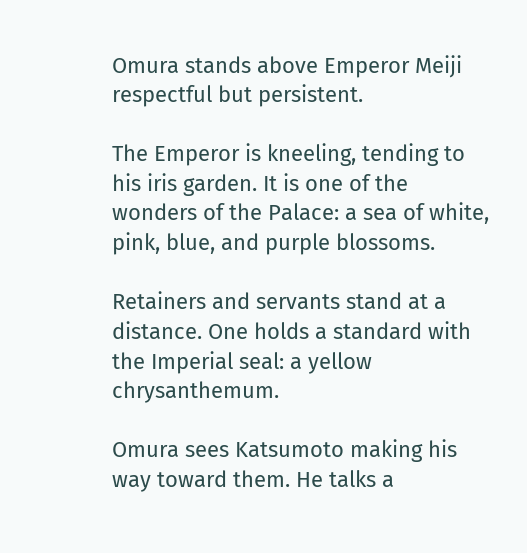Omura stands above Emperor Meiji respectful but persistent.

The Emperor is kneeling, tending to his iris garden. It is one of the wonders of the Palace: a sea of white, pink, blue, and purple blossoms.

Retainers and servants stand at a distance. One holds a standard with the Imperial seal: a yellow chrysanthemum.

Omura sees Katsumoto making his way toward them. He talks a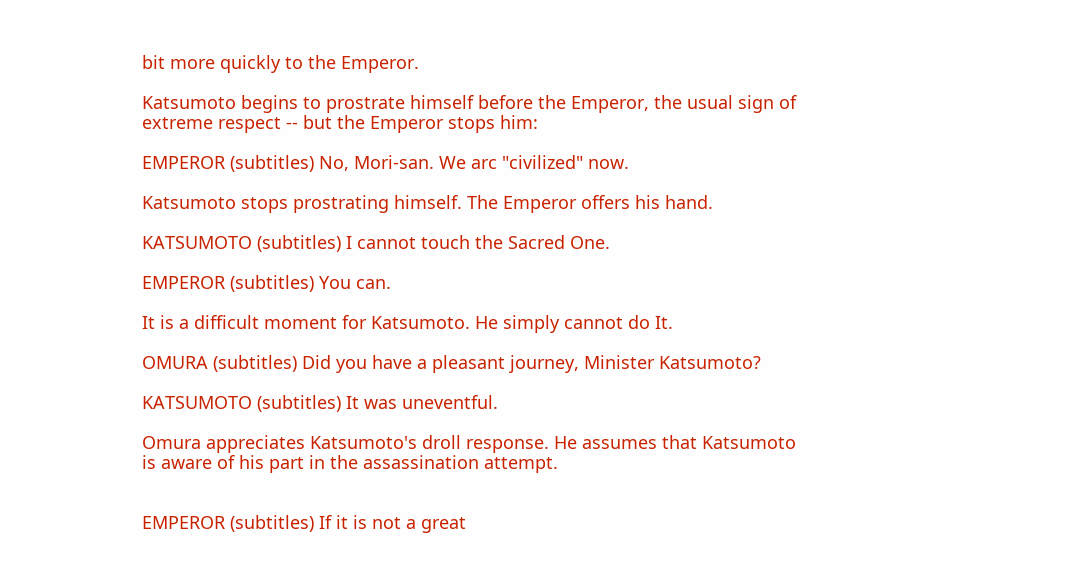bit more quickly to the Emperor.

Katsumoto begins to prostrate himself before the Emperor, the usual sign of extreme respect -- but the Emperor stops him:

EMPEROR (subtitles) No, Mori-san. We arc "civilized" now.

Katsumoto stops prostrating himself. The Emperor offers his hand.

KATSUMOTO (subtitles) I cannot touch the Sacred One.

EMPEROR (subtitles) You can.

It is a difficult moment for Katsumoto. He simply cannot do It.

OMURA (subtitles) Did you have a pleasant journey, Minister Katsumoto?

KATSUMOTO (subtitles) It was uneventful.

Omura appreciates Katsumoto's droll response. He assumes that Katsumoto is aware of his part in the assassination attempt.


EMPEROR (subtitles) If it is not a great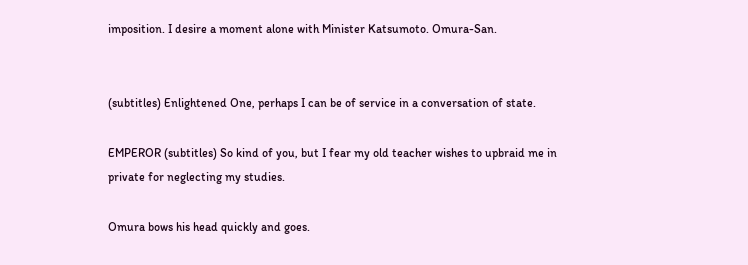imposition. I desire a moment alone with Minister Katsumoto. Omura-San.


(subtitles) Enlightened One, perhaps I can be of service in a conversation of state.

EMPEROR (subtitles) So kind of you, but I fear my old teacher wishes to upbraid me in private for neglecting my studies.

Omura bows his head quickly and goes.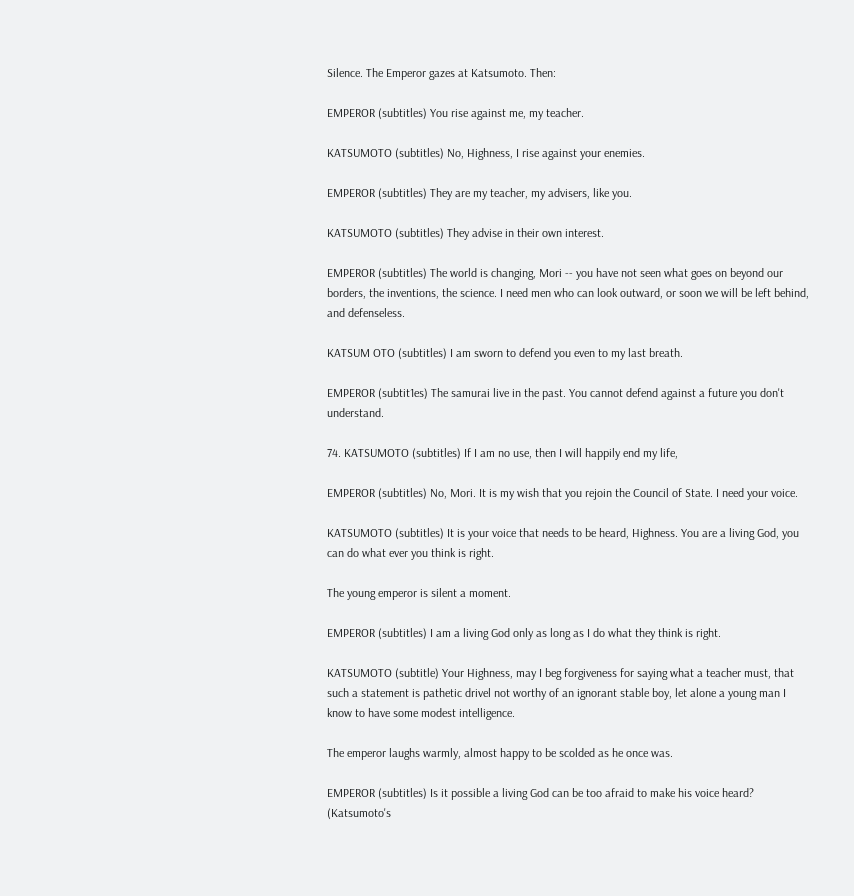Silence. The Emperor gazes at Katsumoto. Then:

EMPEROR (subtitles) You rise against me, my teacher.

KATSUMOTO (subtitles) No, Highness, I rise against your enemies.

EMPEROR (subtitles) They are my teacher, my advisers, like you.

KATSUMOTO (subtitles) They advise in their own interest.

EMPEROR (subtitles) The world is changing, Mori -- you have not seen what goes on beyond our borders, the inventions, the science. I need men who can look outward, or soon we will be left behind, and defenseless.

KATSUM OTO (subtitles) I am sworn to defend you even to my last breath.

EMPEROR (subtit1es) The samurai live in the past. You cannot defend against a future you don't understand.

74. KATSUMOTO (subtitles) If I am no use, then I will happily end my life,

EMPEROR (subtitles) No, Mori. It is my wish that you rejoin the Council of State. I need your voice.

KATSUMOTO (subtitles) It is your voice that needs to be heard, Highness. You are a living God, you can do what ever you think is right.

The young emperor is silent a moment.

EMPEROR (subtitles) I am a living God only as long as I do what they think is right.

KATSUMOTO (subtitle) Your Highness, may I beg forgiveness for saying what a teacher must, that such a statement is pathetic drivel not worthy of an ignorant stable boy, let alone a young man I know to have some modest intelligence.

The emperor laughs warmly, almost happy to be scolded as he once was.

EMPEROR (subtitles) Is it possible a living God can be too afraid to make his voice heard? (Katsumoto's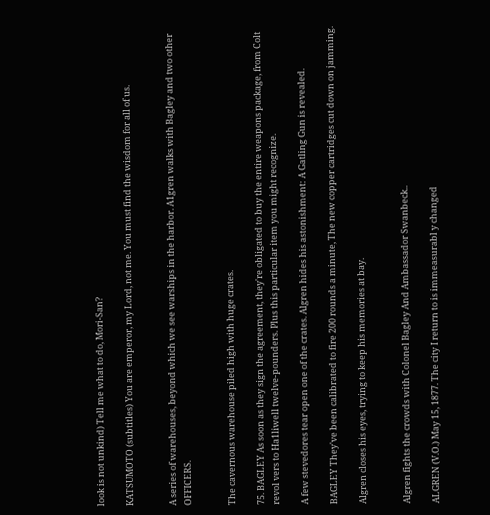look is not unkind) Tell me what to do, Mori-San?

KATSUMOTO (subtitles) You are emperor, my Lord, not me. You must find the wisdom for all of us.


A series of warehouses, beyond which we see warships in the harbor. A1gren walks with Bagley and two other OFFICERS.


The cavernous warehouse piled high with huge crates.

75. BAGLEY As soon as they sign the agreement, they're obligated to buy the entire weapons package, from Colt revol vers to Ha1liwell twelve-pounders. Plus this particular item you might recognize.

A few stevedores tear open one of the crates. Algren hides his astonishment: A Gatling Gun is revealed.

BAGLEY They've been calibrated to fire 200 rounds a minute, The new copper cartridges cut down on jamming.

Algren closes his eyes, trying to keep his memories at bay.


Algren fights the crowds with Colonel Bagley And Ambassador Swanbeck..

ALGREN (V.O.) May 15, 1877. The city I return to is immeasurabl y changed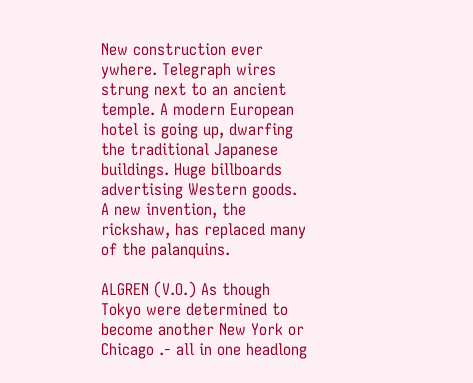New construction ever ywhere. Telegraph wires strung next to an ancient temple. A modern European hotel is going up, dwarfing the traditional Japanese buildings. Huge billboards advertising Western goods. A new invention, the rickshaw, has replaced many of the palanquins.

ALGREN (V.O.) As though Tokyo were determined to become another New York or Chicago .- all in one headlong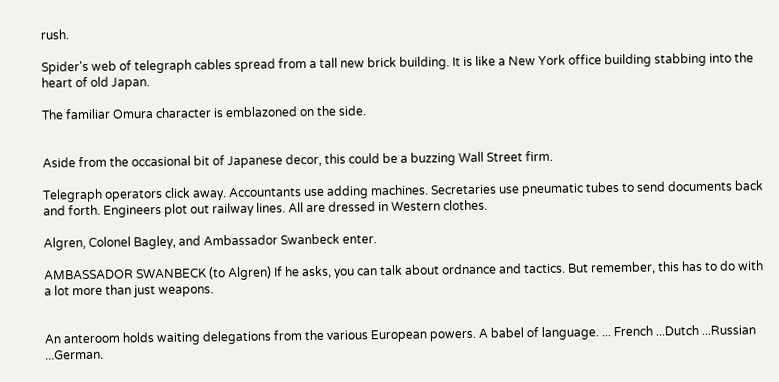rush.

Spider's web of telegraph cables spread from a tall new brick building. It is like a New York office building stabbing into the heart of old Japan.

The familiar Omura character is emblazoned on the side.


Aside from the occasional bit of Japanese decor, this could be a buzzing Wall Street firm.

Telegraph operators click away. Accountants use adding machines. Secretaries use pneumatic tubes to send documents back and forth. Engineers plot out railway lines. All are dressed in Western clothes.

Algren, Colonel Bagley, and Ambassador Swanbeck enter.

AMBASSADOR SWANBECK (to Algren) If he asks, you can talk about ordnance and tactics. But remember, this has to do with a lot more than just weapons.


An anteroom holds waiting delegations from the various European powers. A babel of language. ... French ...Dutch ...Russian ...German.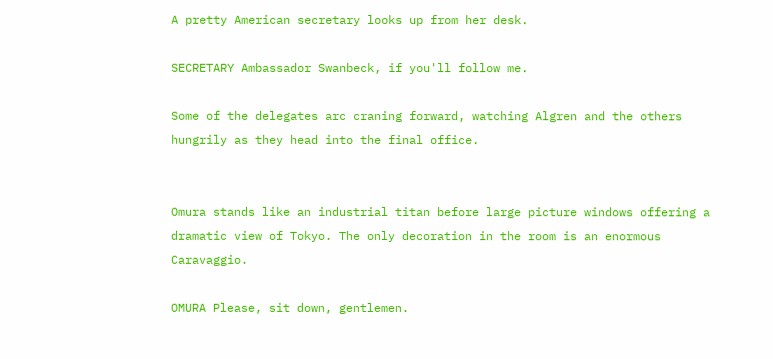A pretty American secretary looks up from her desk.

SECRETARY Ambassador Swanbeck, if you'll follow me.

Some of the delegates arc craning forward, watching Algren and the others hungrily as they head into the final office.


Omura stands like an industrial titan before large picture windows offering a dramatic view of Tokyo. The only decoration in the room is an enormous Caravaggio.

OMURA Please, sit down, gentlemen.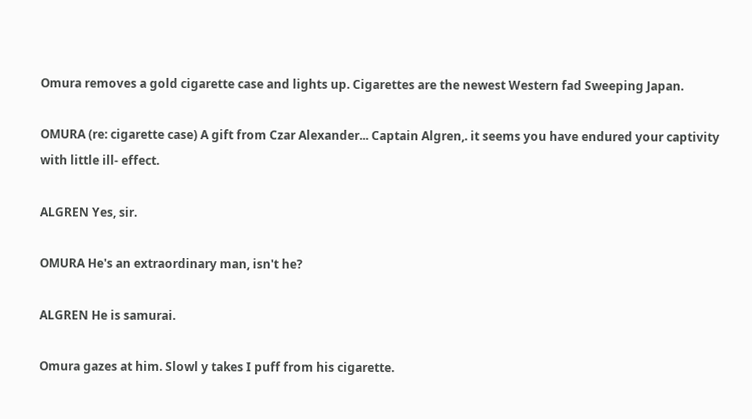Omura removes a gold cigarette case and lights up. Cigarettes are the newest Western fad Sweeping Japan.

OMURA (re: cigarette case) A gift from Czar Alexander... Captain Algren,. it seems you have endured your captivity with little ill- effect.

ALGREN Yes, sir.

OMURA He's an extraordinary man, isn't he?

ALGREN He is samurai.

Omura gazes at him. Slowl y takes I puff from his cigarette.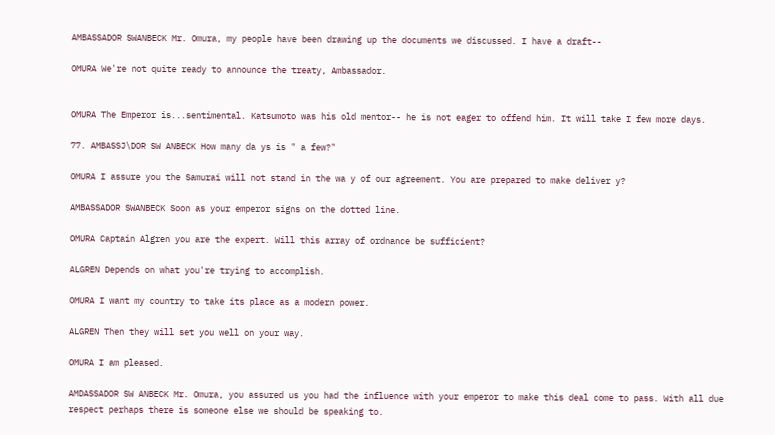AMBASSADOR SWANBECK Mr. Omura, my people have been drawing up the documents we discussed. I have a draft--

OMURA We're not quite ready to announce the treaty, Ambassador.


OMURA The Emperor is...sentimental. Katsumoto was his old mentor-- he is not eager to offend him. It will take I few more days.

77. AMBASSJ\DOR SW ANBECK How many da ys is " a few?"

OMURA I assure you the Samurai will not stand in the wa y of our agreement. You are prepared to make deliver y?

AMBASSADOR SWANBECK Soon as your emperor signs on the dotted line.

OMURA Captain Algren you are the expert. Will this array of ordnance be sufficient?

ALGREN Depends on what you're trying to accomplish.

OMURA I want my country to take its place as a modern power.

ALGREN Then they will set you well on your way.

OMURA I am pleased.

AMDASSADOR SW ANBECK Mr. Omura, you assured us you had the influence with your emperor to make this deal come to pass. With all due respect perhaps there is someone else we should be speaking to.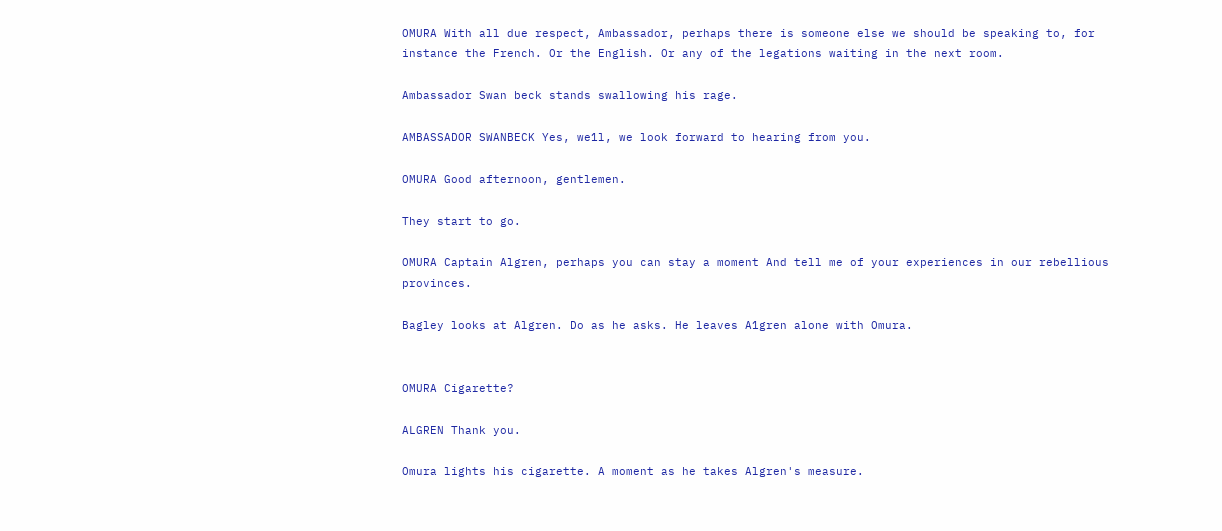OMURA With all due respect, Ambassador, perhaps there is someone else we should be speaking to, for instance the French. Or the English. Or any of the legations waiting in the next room.

Ambassador Swan beck stands swallowing his rage.

AMBASSADOR SWANBECK Yes, we1l, we look forward to hearing from you.

OMURA Good afternoon, gentlemen.

They start to go.

OMURA Captain Algren, perhaps you can stay a moment And tell me of your experiences in our rebellious provinces.

Bagley looks at Algren. Do as he asks. He leaves A1gren alone with Omura.


OMURA Cigarette?

ALGREN Thank you.

Omura lights his cigarette. A moment as he takes Algren's measure.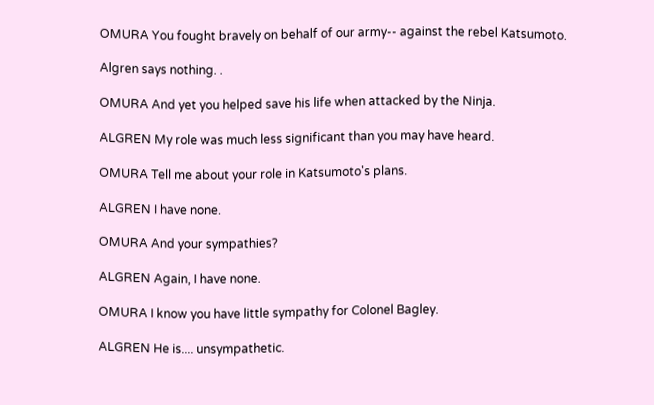OMURA You fought bravely on behalf of our army-- against the rebel Katsumoto.

Algren says nothing. .

OMURA And yet you helped save his life when attacked by the Ninja.

ALGREN My role was much less significant than you may have heard.

OMURA Tell me about your role in Katsumoto's plans.

ALGREN I have none.

OMURA And your sympathies?

ALGREN Again, I have none.

OMURA I know you have little sympathy for Colonel Bagley.

ALGREN He is.... unsympathetic.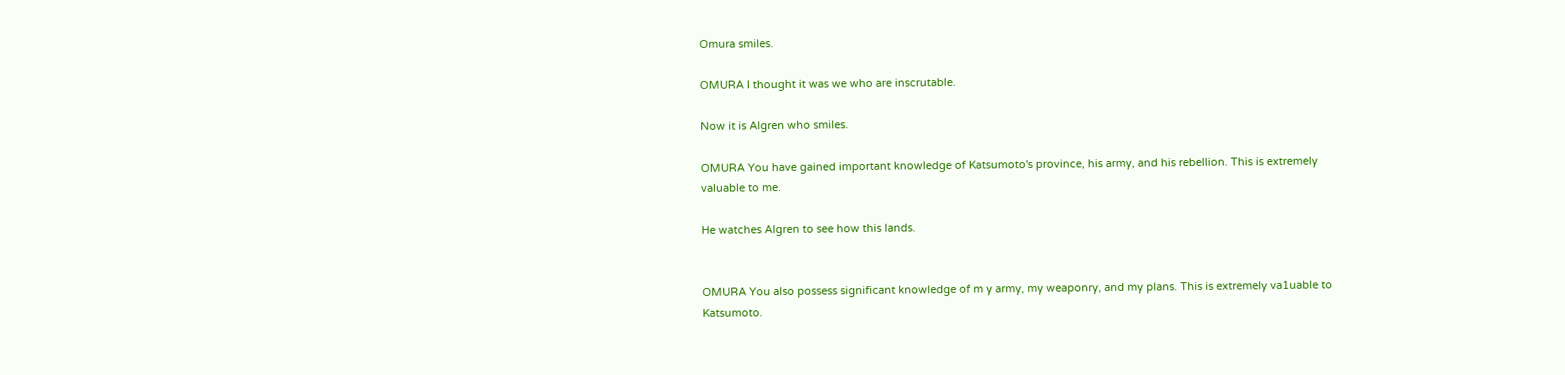Omura smiles.

OMURA I thought it was we who are inscrutable.

Now it is Algren who smiles.

OMURA You have gained important knowledge of Katsumoto's province, his army, and his rebellion. This is extremely valuable to me.

He watches Algren to see how this lands.


OMURA You also possess significant knowledge of m y army, my weaponry, and my plans. This is extremely va1uable to Katsumoto.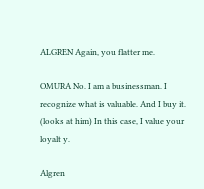ALGREN Again, you flatter me.

OMURA No. I am a businessman. I recognize what is valuable. And I buy it. (looks at him) In this case, I value your loyalt y.

Algren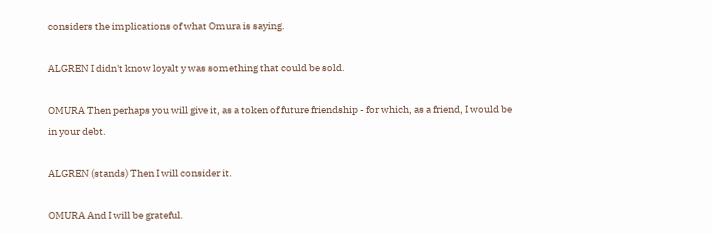considers the implications of what Omura is saying.

ALGREN I didn't know loyalt y was something that could be sold.

OMURA Then perhaps you will give it, as a token of future friendship - for which, as a friend, I would be in your debt.

ALGREN (stands) Then I will consider it.

OMURA And I will be grateful.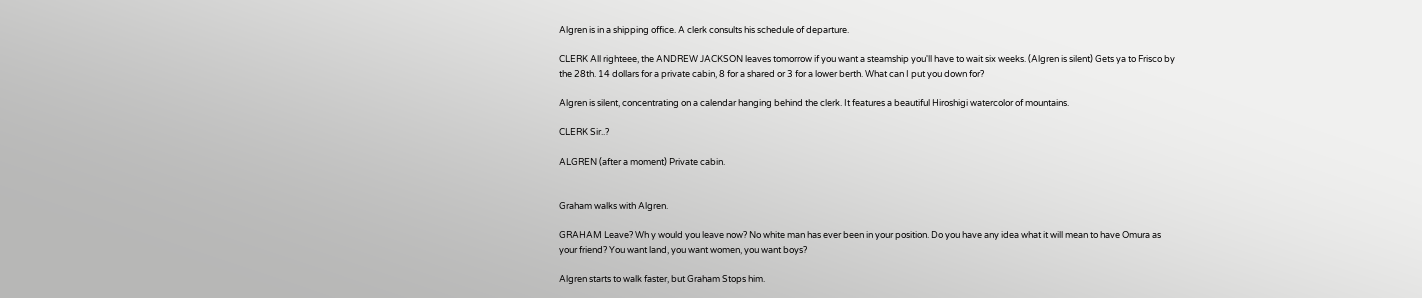Algren is in a shipping office. A clerk consults his schedule of departure.

CLERK All righteee, the ANDREW JACKSON leaves tomorrow if you want a steamship you'll have to wait six weeks. (Algren is silent) Gets ya to Frisco by the 28th. 14 dollars for a private cabin, 8 for a shared or 3 for a lower berth. What can I put you down for?

Algren is silent, concentrating on a calendar hanging behind the clerk. It features a beautiful Hiroshigi watercolor of mountains.

CLERK Sir..?

ALGREN (after a moment) Private cabin.


Graham walks with Algren.

GRAHAM Leave? Wh y would you leave now? No white man has ever been in your position. Do you have any idea what it will mean to have Omura as your friend? You want land, you want women, you want boys?

Algren starts to walk faster, but Graham Stops him.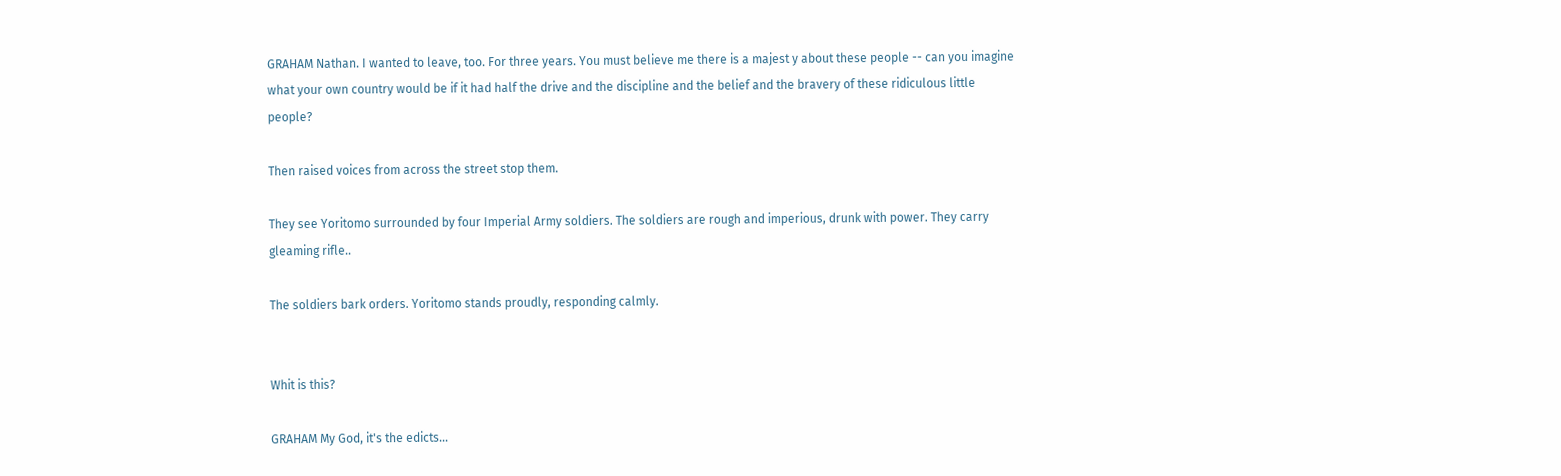GRAHAM Nathan. I wanted to leave, too. For three years. You must believe me there is a majest y about these people -- can you imagine what your own country would be if it had half the drive and the discipline and the belief and the bravery of these ridiculous little people?

Then raised voices from across the street stop them.

They see Yoritomo surrounded by four Imperial Army soldiers. The soldiers are rough and imperious, drunk with power. They carry gleaming rifle..

The soldiers bark orders. Yoritomo stands proudly, responding calmly.


Whit is this?

GRAHAM My God, it's the edicts...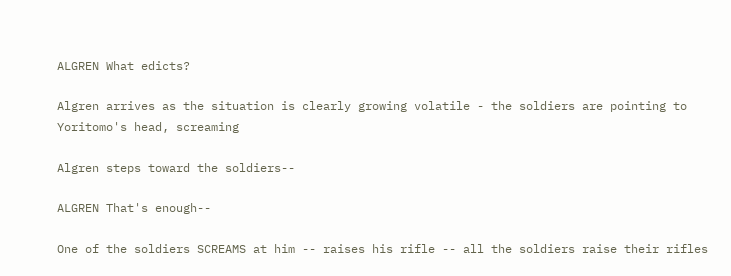ALGREN What edicts?

Algren arrives as the situation is clearly growing volatile - the soldiers are pointing to Yoritomo's head, screaming

Algren steps toward the soldiers--

ALGREN That's enough--

One of the soldiers SCREAMS at him -- raises his rifle -- all the soldiers raise their rifles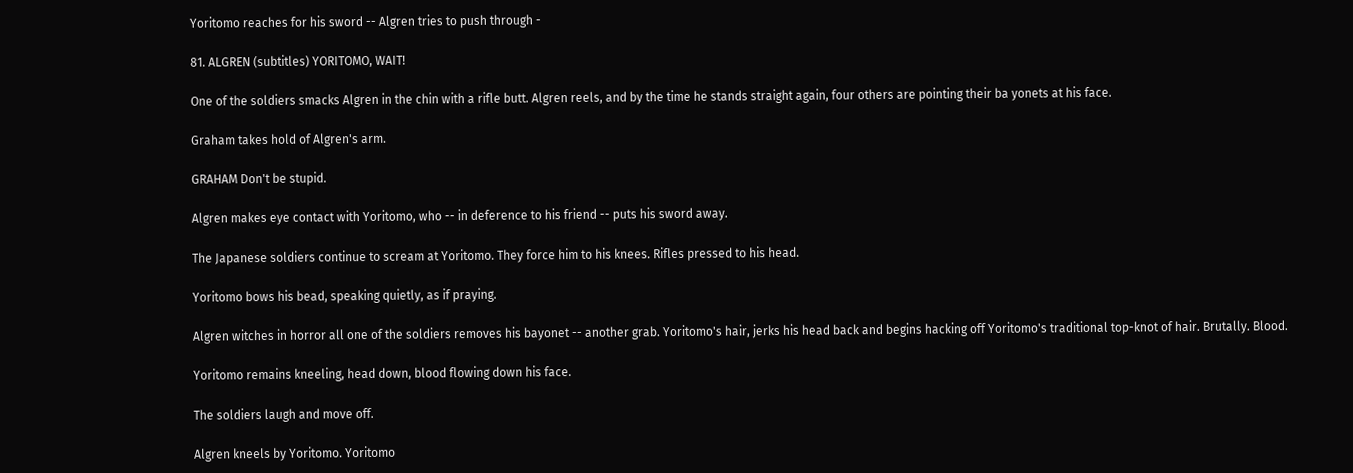Yoritomo reaches for his sword -- Algren tries to push through -

81. ALGREN (subtitles) YORITOMO, WAIT!

One of the soldiers smacks Algren in the chin with a rifle butt. Algren reels, and by the time he stands straight again, four others are pointing their ba yonets at his face.

Graham takes hold of Algren's arm.

GRAHAM Don't be stupid.

Algren makes eye contact with Yoritomo, who -- in deference to his friend -- puts his sword away.

The Japanese soldiers continue to scream at Yoritomo. They force him to his knees. Rifles pressed to his head.

Yoritomo bows his bead, speaking quietly, as if praying.

Algren witches in horror all one of the soldiers removes his bayonet -- another grab. Yoritomo's hair, jerks his head back and begins hacking off Yoritomo's traditional top-knot of hair. Brutally. Blood.

Yoritomo remains kneeling, head down, blood flowing down his face.

The soldiers laugh and move off.

Algren kneels by Yoritomo. Yoritomo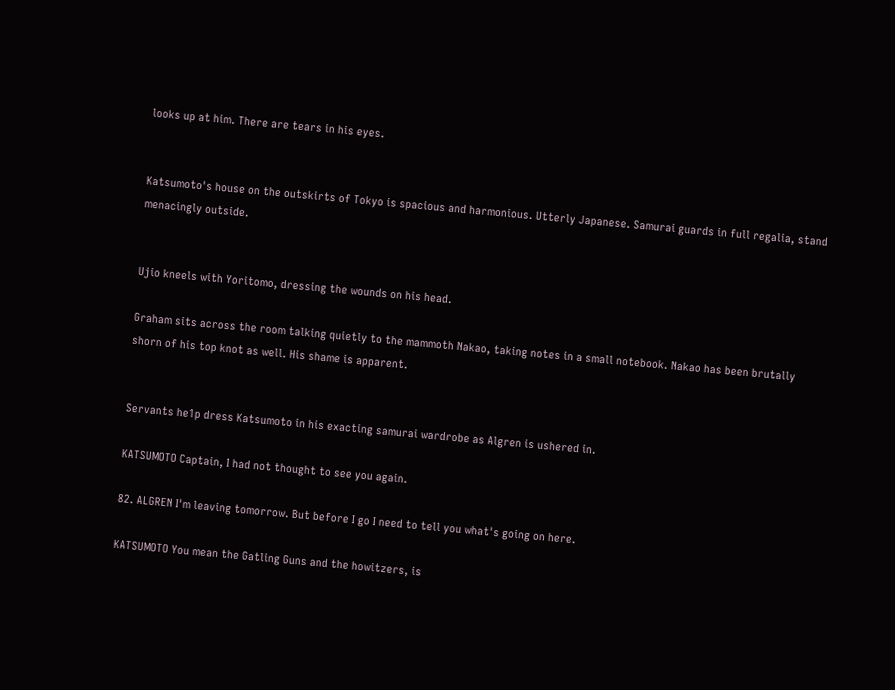looks up at him. There are tears in his eyes.


Katsumoto's house on the outskirts of Tokyo is spacious and harmonious. Utterly Japanese. Samurai guards in full regalia, stand menacingly outside.


Ujio kneels with Yoritomo, dressing the wounds on his head.

Graham sits across the room talking quietly to the mammoth Nakao, taking notes in a small notebook. Nakao has been brutally shorn of his top knot as well. His shame is apparent.


Servants he1p dress Katsumoto in his exacting samurai wardrobe as Algren is ushered in.

KATSUMOTO Captain, I had not thought to see you again.

82. ALGREN I'm leaving tomorrow. But before I go I need to tell you what's going on here.

KATSUMOTO You mean the Gatling Guns and the howitzers, is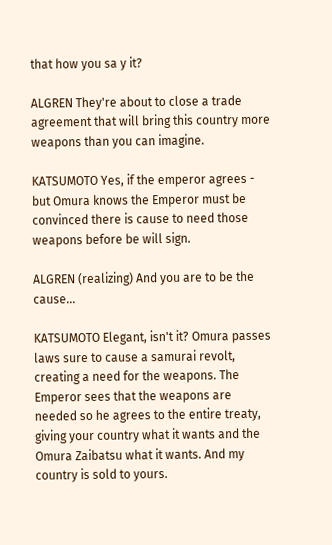that how you sa y it?

ALGREN They're about to close a trade agreement that will bring this country more weapons than you can imagine.

KATSUMOTO Yes, if the emperor agrees - but Omura knows the Emperor must be convinced there is cause to need those weapons before be will sign.

ALGREN (realizing) And you are to be the cause...

KATSUMOTO Elegant, isn't it? Omura passes laws sure to cause a samurai revolt, creating a need for the weapons. The Emperor sees that the weapons are needed so he agrees to the entire treaty, giving your country what it wants and the Omura Zaibatsu what it wants. And my country is sold to yours.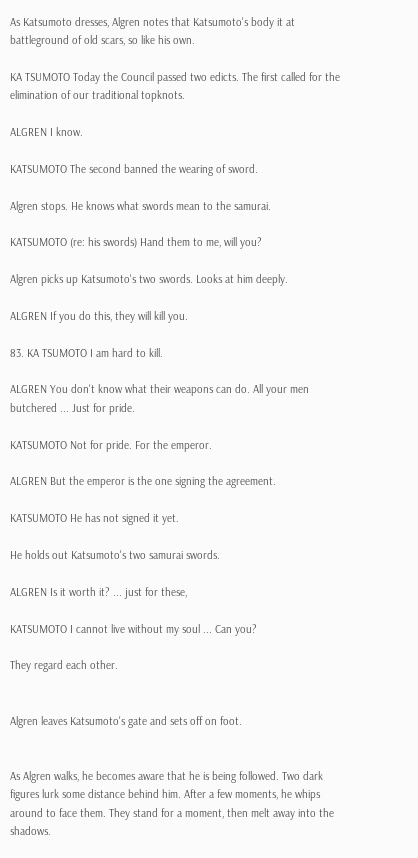As Katsumoto dresses, Algren notes that Katsumoto's body it at battleground of old scars, so like his own.

KA TSUMOTO Today the Council passed two edicts. The first called for the elimination of our traditional topknots.

ALGREN I know.

KATSUMOTO The second banned the wearing of sword.

Algren stops. He knows what swords mean to the samurai.

KATSUMOTO (re: his swords) Hand them to me, will you?

Algren picks up Katsumoto's two swords. Looks at him deeply.

ALGREN If you do this, they will kill you.

83. KA TSUMOTO I am hard to kill.

ALGREN You don't know what their weapons can do. All your men butchered ... Just for pride.

KATSUMOTO Not for pride. For the emperor.

ALGREN But the emperor is the one signing the agreement.

KATSUMOTO He has not signed it yet.

He holds out Katsumoto's two samurai swords.

ALGREN Is it worth it? ... just for these,

KATSUMOTO I cannot live without my soul ... Can you?

They regard each other.


Algren leaves Katsumoto's gate and sets off on foot.


As Algren walks, he becomes aware that he is being followed. Two dark figures lurk some distance behind him. After a few moments, he whips around to face them. They stand for a moment, then melt away into the shadows.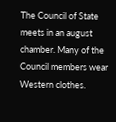The Council of State meets in an august chamber. Many of the Council members wear Western clothes.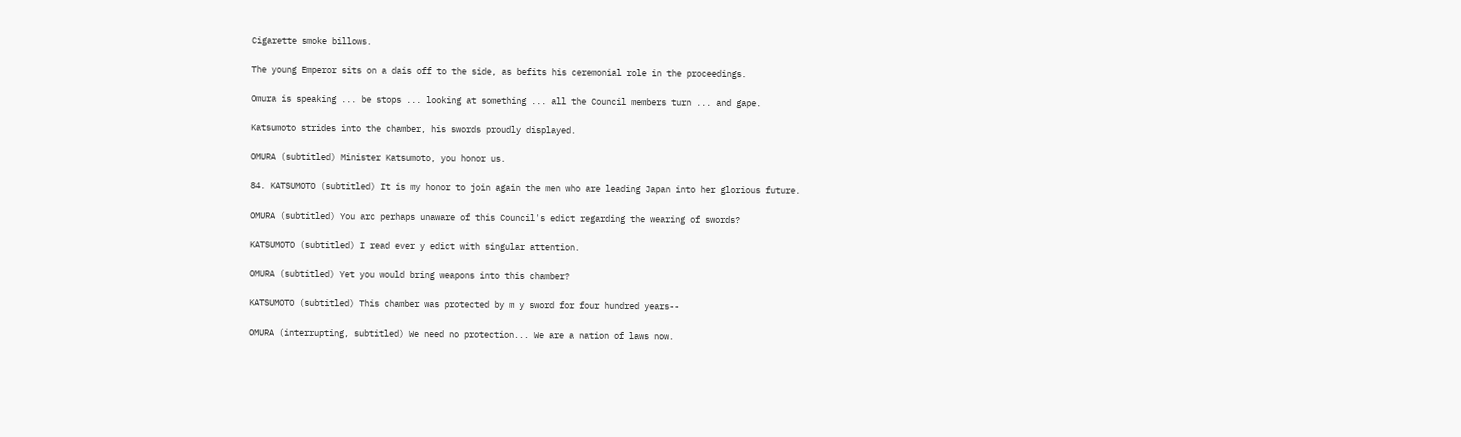Cigarette smoke billows.

The young Emperor sits on a dais off to the side, as befits his ceremonial role in the proceedings.

Omura is speaking ... be stops ... looking at something ... all the Council members turn ... and gape.

Katsumoto strides into the chamber, his swords proudly displayed.

OMURA (subtitled) Minister Katsumoto, you honor us.

84. KATSUMOTO (subtitled) It is my honor to join again the men who are leading Japan into her glorious future.

OMURA (subtitled) You arc perhaps unaware of this Council's edict regarding the wearing of swords?

KATSUMOTO (subtitled) I read ever y edict with singular attention.

OMURA (subtitled) Yet you would bring weapons into this chamber?

KATSUMOTO (subtitled) This chamber was protected by m y sword for four hundred years--

OMURA (interrupting, subtitled) We need no protection... We are a nation of laws now.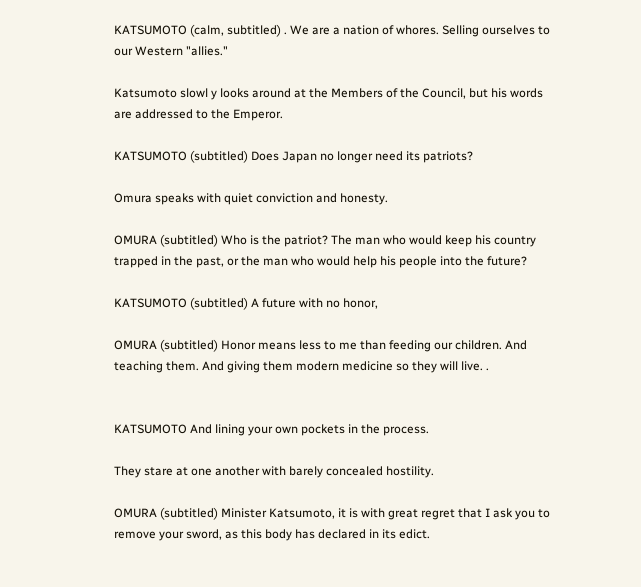KATSUMOTO (calm, subtitled) . We are a nation of whores. Selling ourselves to our Western "allies."

Katsumoto slowl y looks around at the Members of the Council, but his words are addressed to the Emperor.

KATSUMOTO (subtitled) Does Japan no longer need its patriots?

Omura speaks with quiet conviction and honesty.

OMURA (subtitled) Who is the patriot? The man who would keep his country trapped in the past, or the man who would help his people into the future?

KATSUMOTO (subtitled) A future with no honor,

OMURA (subtitled) Honor means less to me than feeding our children. And teaching them. And giving them modern medicine so they will live. .


KATSUMOTO And lining your own pockets in the process.

They stare at one another with barely concealed hostility.

OMURA (subtitled) Minister Katsumoto, it is with great regret that I ask you to remove your sword, as this body has declared in its edict.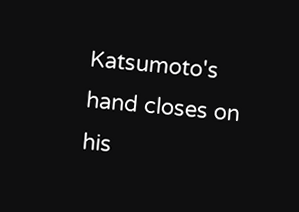Katsumoto's hand closes on his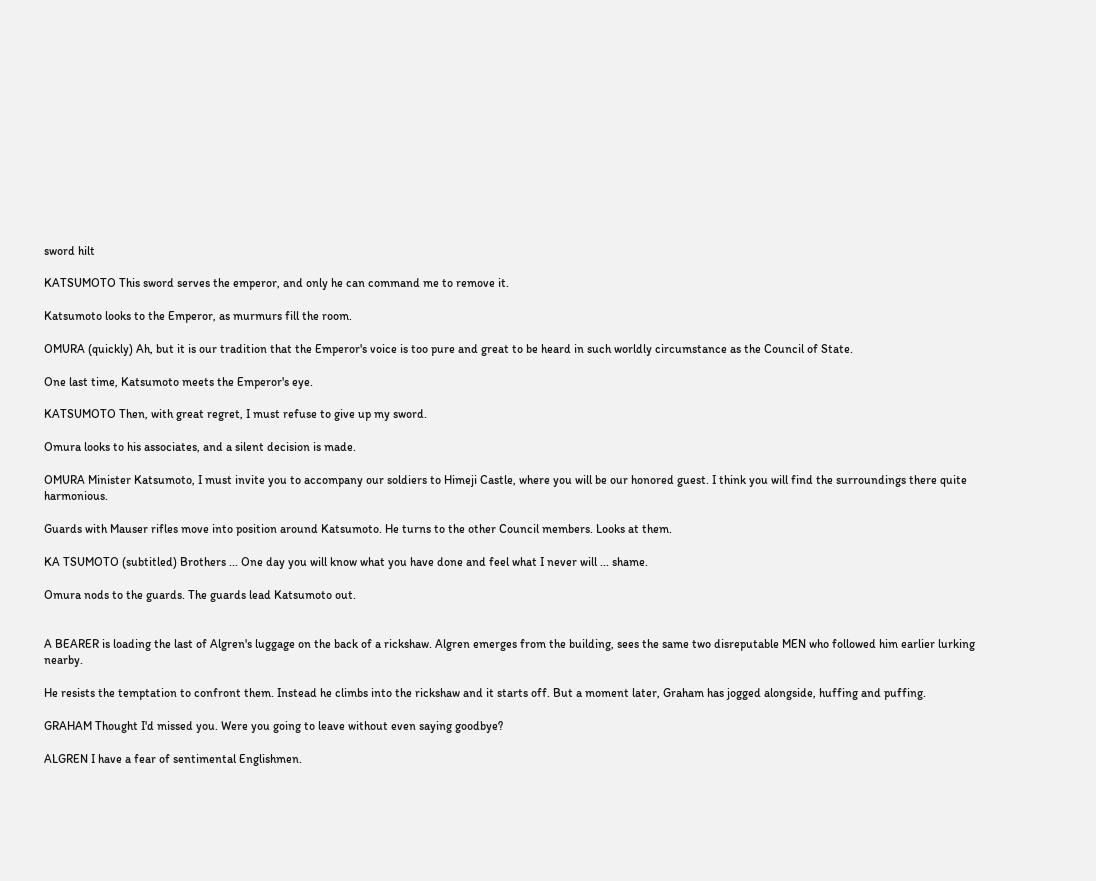sword hilt

KATSUMOTO This sword serves the emperor, and only he can command me to remove it.

Katsumoto looks to the Emperor, as murmurs fill the room.

OMURA (quickly) Ah, but it is our tradition that the Emperor's voice is too pure and great to be heard in such worldly circumstance as the Council of State.

One last time, Katsumoto meets the Emperor's eye.

KATSUMOTO Then, with great regret, I must refuse to give up my sword.

Omura looks to his associates, and a silent decision is made.

OMURA Minister Katsumoto, I must invite you to accompany our soldiers to Himeji Castle, where you will be our honored guest. I think you will find the surroundings there quite harmonious.

Guards with Mauser rifles move into position around Katsumoto. He turns to the other Council members. Looks at them.

KA TSUMOTO (subtitled) Brothers ... One day you will know what you have done and feel what I never will ... shame.

Omura nods to the guards. The guards lead Katsumoto out.


A BEARER is loading the last of Algren's luggage on the back of a rickshaw. Algren emerges from the building, sees the same two disreputable MEN who followed him earlier lurking nearby.

He resists the temptation to confront them. Instead he climbs into the rickshaw and it starts off. But a moment later, Graham has jogged alongside, huffing and puffing.

GRAHAM Thought I'd missed you. Were you going to leave without even saying goodbye?

ALGREN I have a fear of sentimental Englishmen.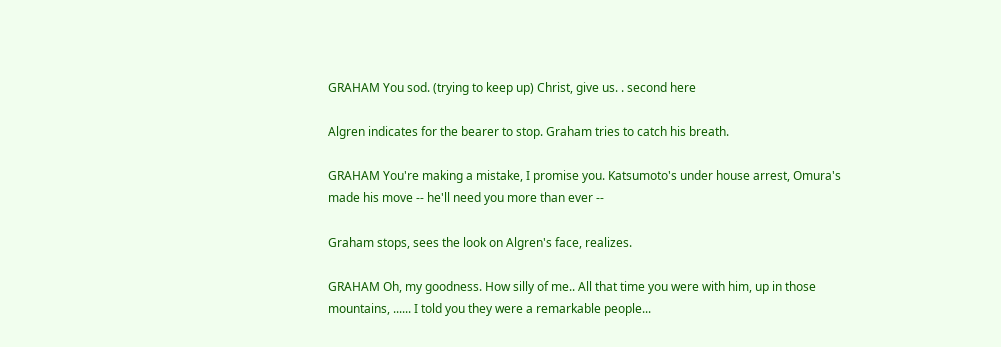GRAHAM You sod. (trying to keep up) Christ, give us. . second here

Algren indicates for the bearer to stop. Graham tries to catch his breath.

GRAHAM You're making a mistake, I promise you. Katsumoto's under house arrest, Omura's made his move -- he'll need you more than ever --

Graham stops, sees the look on Algren's face, realizes.

GRAHAM Oh, my goodness. How silly of me.. All that time you were with him, up in those mountains, ...... I told you they were a remarkable people...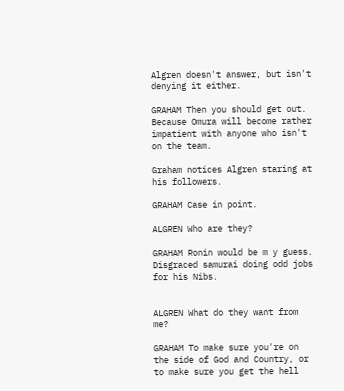Algren doesn't answer, but isn't denying it either.

GRAHAM Then you should get out. Because Omura will become rather impatient with anyone who isn't on the team.

Graham notices Algren staring at his followers.

GRAHAM Case in point.

ALGREN Who are they?

GRAHAM Ronin would be m y guess. Disgraced samurai doing odd jobs for his Nibs.


ALGREN What do they want from me?

GRAHAM To make sure you're on the side of God and Country, or to make sure you get the hell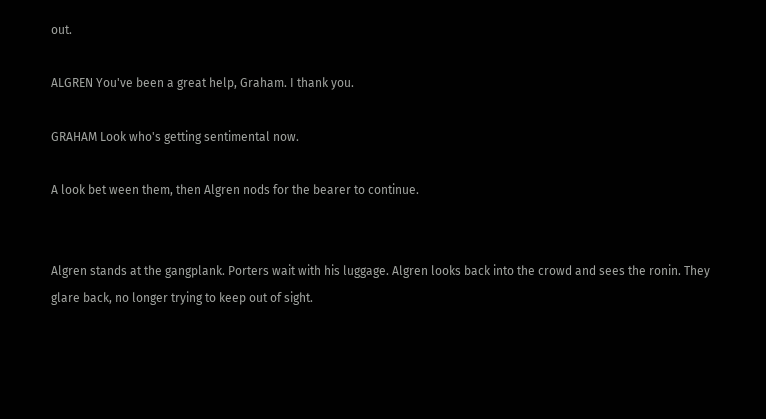out.

ALGREN You've been a great help, Graham. I thank you.

GRAHAM Look who's getting sentimental now.

A look bet ween them, then Algren nods for the bearer to continue.


Algren stands at the gangplank. Porters wait with his luggage. Algren looks back into the crowd and sees the ronin. They glare back, no longer trying to keep out of sight.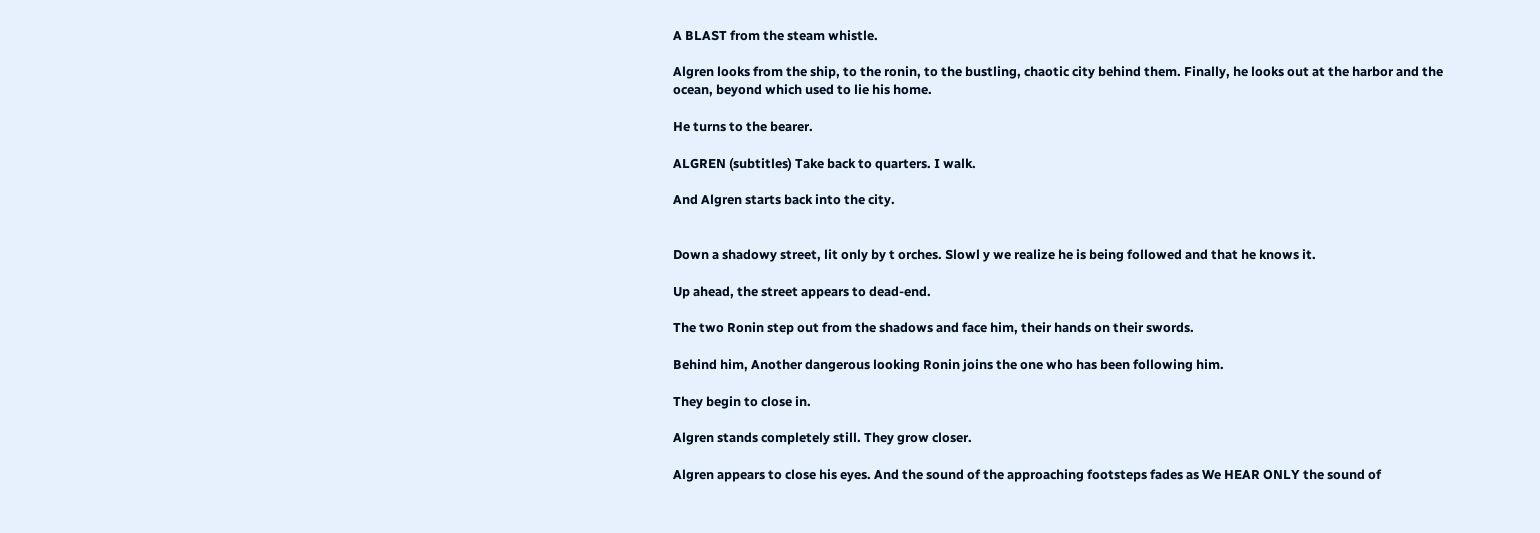A BLAST from the steam whistle.

Algren looks from the ship, to the ronin, to the bustling, chaotic city behind them. Finally, he looks out at the harbor and the ocean, beyond which used to lie his home.

He turns to the bearer.

ALGREN (subtitles) Take back to quarters. I walk.

And Algren starts back into the city.


Down a shadowy street, lit only by t orches. Slowl y we realize he is being followed and that he knows it.

Up ahead, the street appears to dead-end.

The two Ronin step out from the shadows and face him, their hands on their swords.

Behind him, Another dangerous looking Ronin joins the one who has been following him.

They begin to close in.

Algren stands completely still. They grow closer.

Algren appears to close his eyes. And the sound of the approaching footsteps fades as We HEAR ONLY the sound of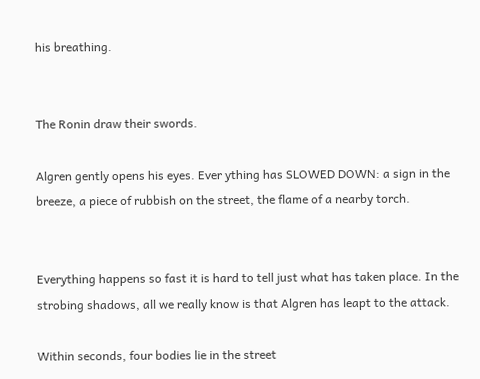his breathing.


The Ronin draw their swords.

Algren gently opens his eyes. Ever ything has SLOWED DOWN: a sign in the breeze, a piece of rubbish on the street, the flame of a nearby torch.


Everything happens so fast it is hard to tell just what has taken place. In the strobing shadows, all we really know is that Algren has leapt to the attack.

Within seconds, four bodies lie in the street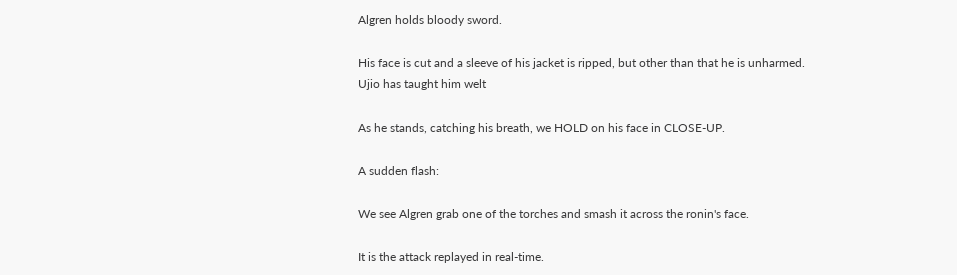Algren holds bloody sword.

His face is cut and a sleeve of his jacket is ripped, but other than that he is unharmed. Ujio has taught him welt

As he stands, catching his breath, we HOLD on his face in CLOSE-UP.

A sudden flash:

We see Algren grab one of the torches and smash it across the ronin's face.

It is the attack replayed in real-time.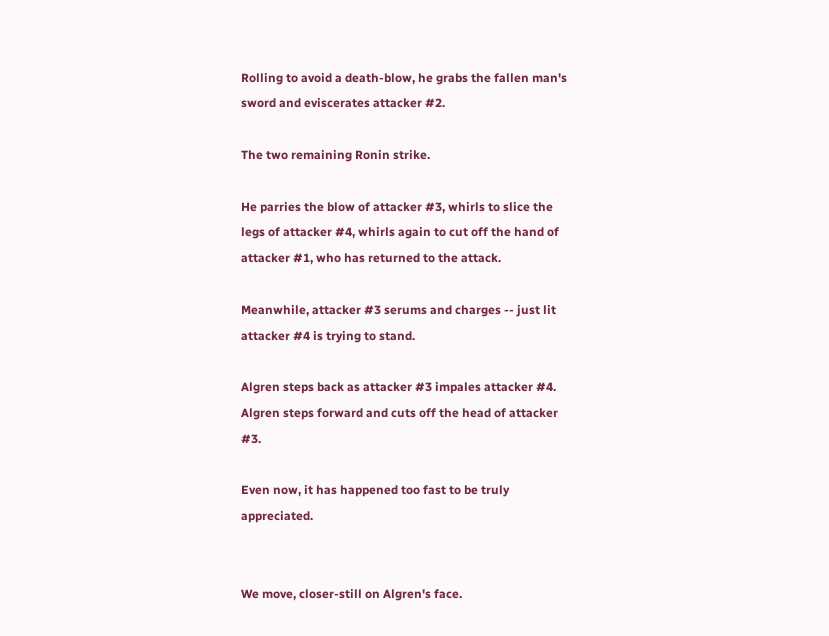Rolling to avoid a death-blow, he grabs the fallen man's sword and eviscerates attacker #2.

The two remaining Ronin strike.

He parries the blow of attacker #3, whirls to slice the legs of attacker #4, whirls again to cut off the hand of attacker #1, who has returned to the attack.

Meanwhile, attacker #3 serums and charges -- just lit attacker #4 is trying to stand.

Algren steps back as attacker #3 impales attacker #4. Algren steps forward and cuts off the head of attacker #3.

Even now, it has happened too fast to be truly appreciated.


We move, closer-still on Algren's face.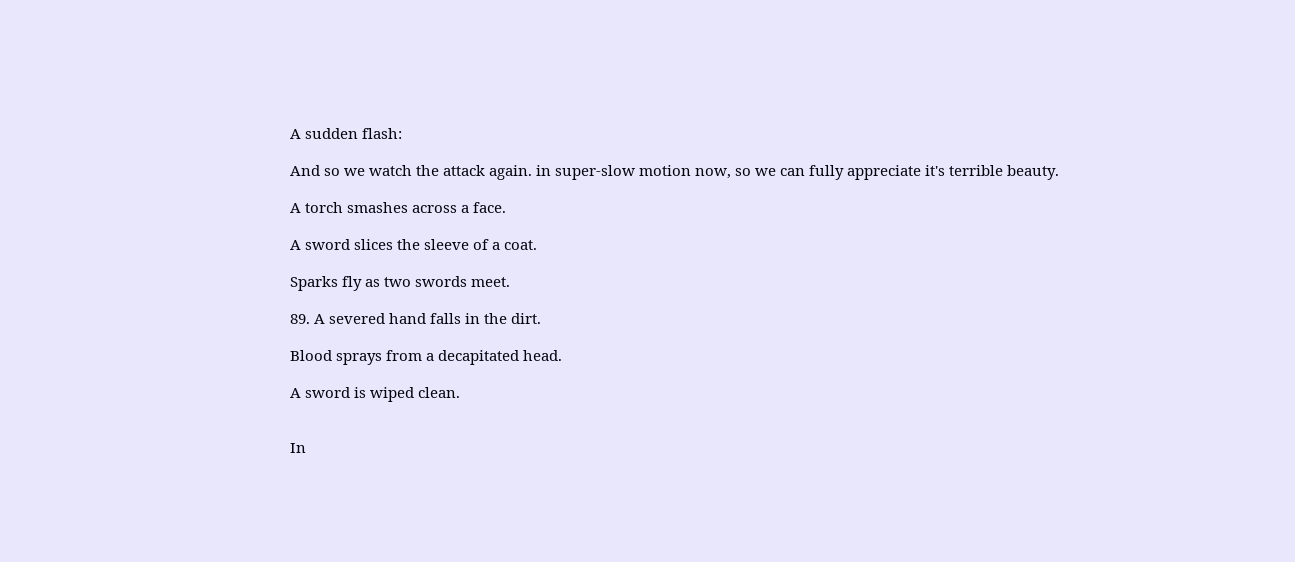A sudden flash:

And so we watch the attack again. in super-slow motion now, so we can fully appreciate it's terrible beauty.

A torch smashes across a face.

A sword slices the sleeve of a coat.

Sparks fly as two swords meet.

89. A severed hand falls in the dirt.

Blood sprays from a decapitated head.

A sword is wiped clean.


In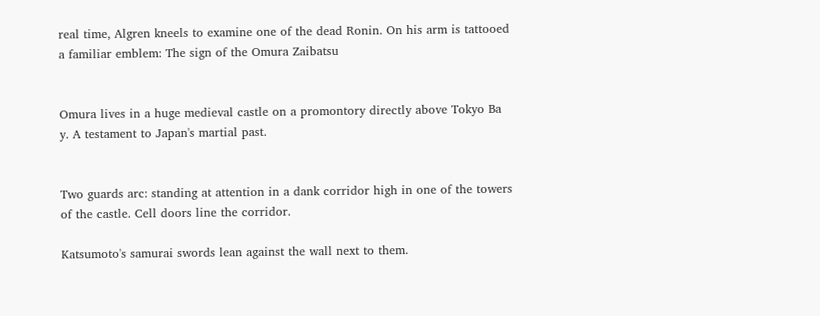real time, Algren kneels to examine one of the dead Ronin. On his arm is tattooed a familiar emblem: The sign of the Omura Zaibatsu


Omura lives in a huge medieval castle on a promontory directly above Tokyo Ba y. A testament to Japan's martial past.


Two guards arc: standing at attention in a dank corridor high in one of the towers of the castle. Cell doors line the corridor.

Katsumoto's samurai swords lean against the wall next to them.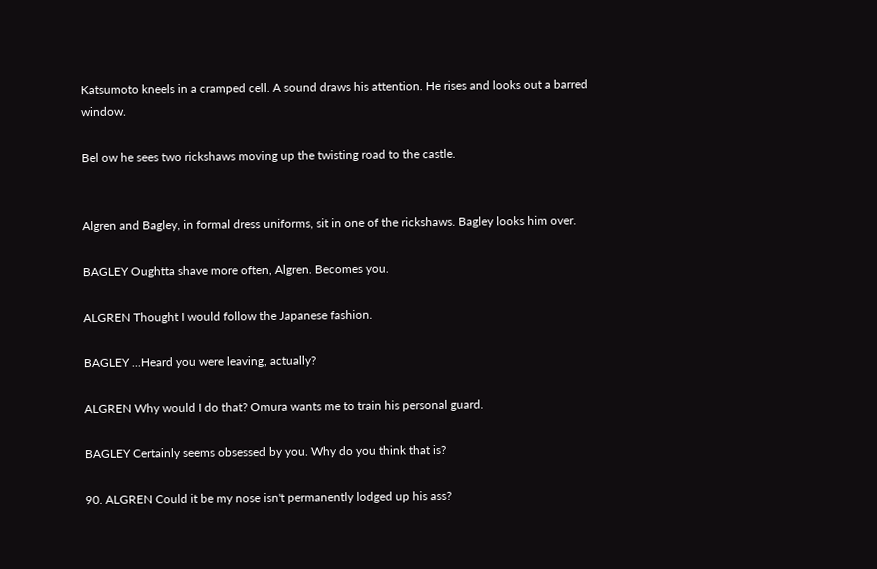Katsumoto kneels in a cramped cell. A sound draws his attention. He rises and looks out a barred window.

Bel ow he sees two rickshaws moving up the twisting road to the castle.


Algren and Bagley, in formal dress uniforms, sit in one of the rickshaws. Bagley looks him over.

BAGLEY Oughtta shave more often, Algren. Becomes you.

ALGREN Thought I would follow the Japanese fashion.

BAGLEY ...Heard you were leaving, actually?

ALGREN Why would I do that? Omura wants me to train his personal guard.

BAGLEY Certainly seems obsessed by you. Why do you think that is?

90. ALGREN Could it be my nose isn't permanently lodged up his ass?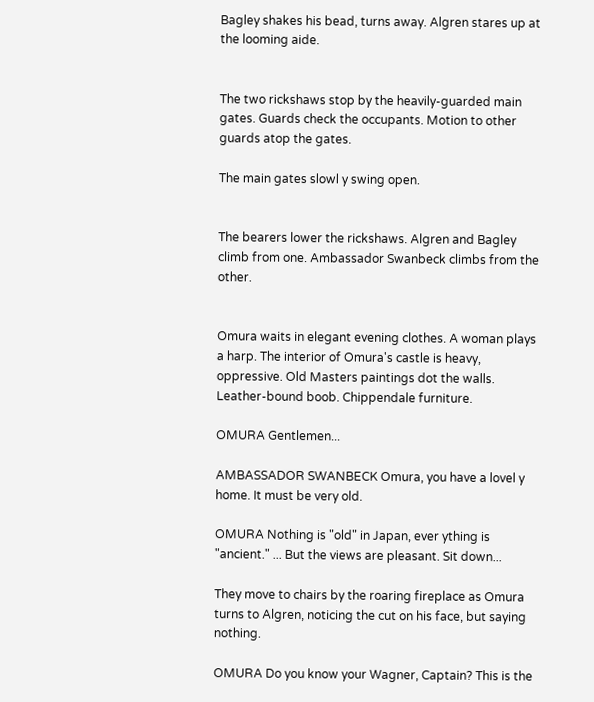Bagley shakes his bead, turns away. Algren stares up at the looming aide.


The two rickshaws stop by the heavily-guarded main gates. Guards check the occupants. Motion to other guards atop the gates.

The main gates slowl y swing open.


The bearers lower the rickshaws. Algren and Bagley climb from one. Ambassador Swanbeck climbs from the other.


Omura waits in elegant evening clothes. A woman plays a harp. The interior of Omura's castle is heavy, oppressive. Old Masters paintings dot the walls. Leather-bound boob. Chippendale furniture.

OMURA Gentlemen...

AMBASSADOR SWANBECK Omura, you have a lovel y home. It must be very old.

OMURA Nothing is "old" in Japan, ever ything is "ancient." ... But the views are pleasant. Sit down...

They move to chairs by the roaring fireplace as Omura turns to Algren, noticing the cut on his face, but saying nothing.

OMURA Do you know your Wagner, Captain? This is the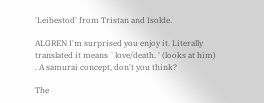'Leibestod' from Tristan and Isolde.

ALGREN I'm surprised you enjoy it. Literally translated it means `love/death. ' (looks at him) . A samurai concept, don't you think?

The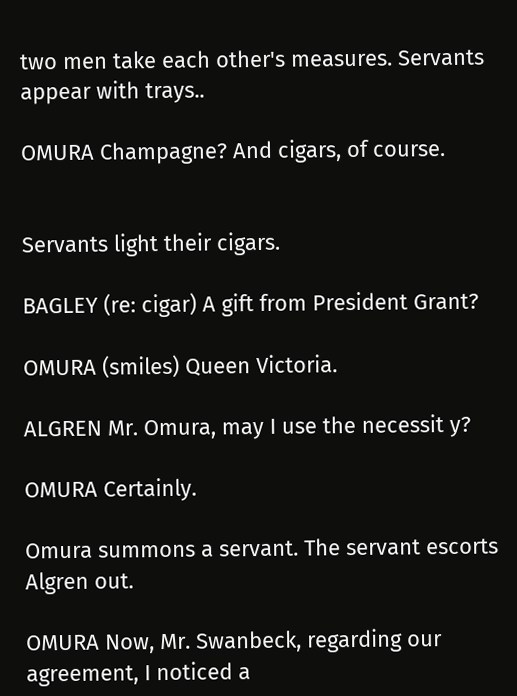two men take each other's measures. Servants appear with trays..

OMURA Champagne? And cigars, of course.


Servants light their cigars.

BAGLEY (re: cigar) A gift from President Grant?

OMURA (smiles) Queen Victoria.

ALGREN Mr. Omura, may I use the necessit y?

OMURA Certainly.

Omura summons a servant. The servant escorts Algren out.

OMURA Now, Mr. Swanbeck, regarding our agreement, I noticed a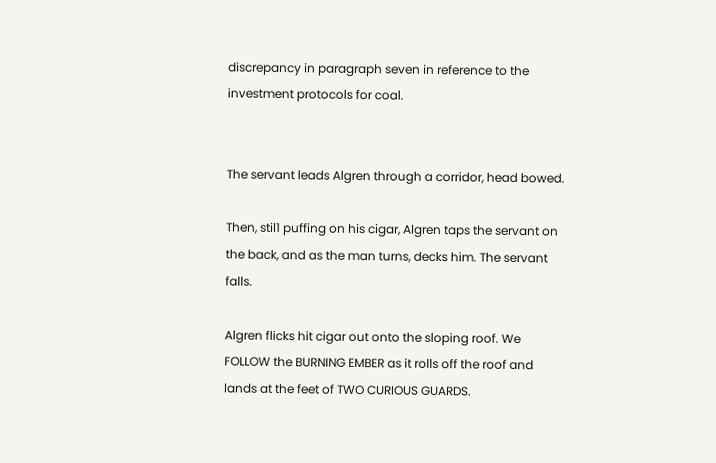discrepancy in paragraph seven in reference to the investment protocols for coal.


The servant leads Algren through a corridor, head bowed.

Then, stil1 puffing on his cigar, Algren taps the servant on the back, and as the man turns, decks him. The servant falls.

Algren flicks hit cigar out onto the sloping roof. We FOLLOW the BURNING EMBER as it rolls off the roof and lands at the feet of TWO CURIOUS GUARDS.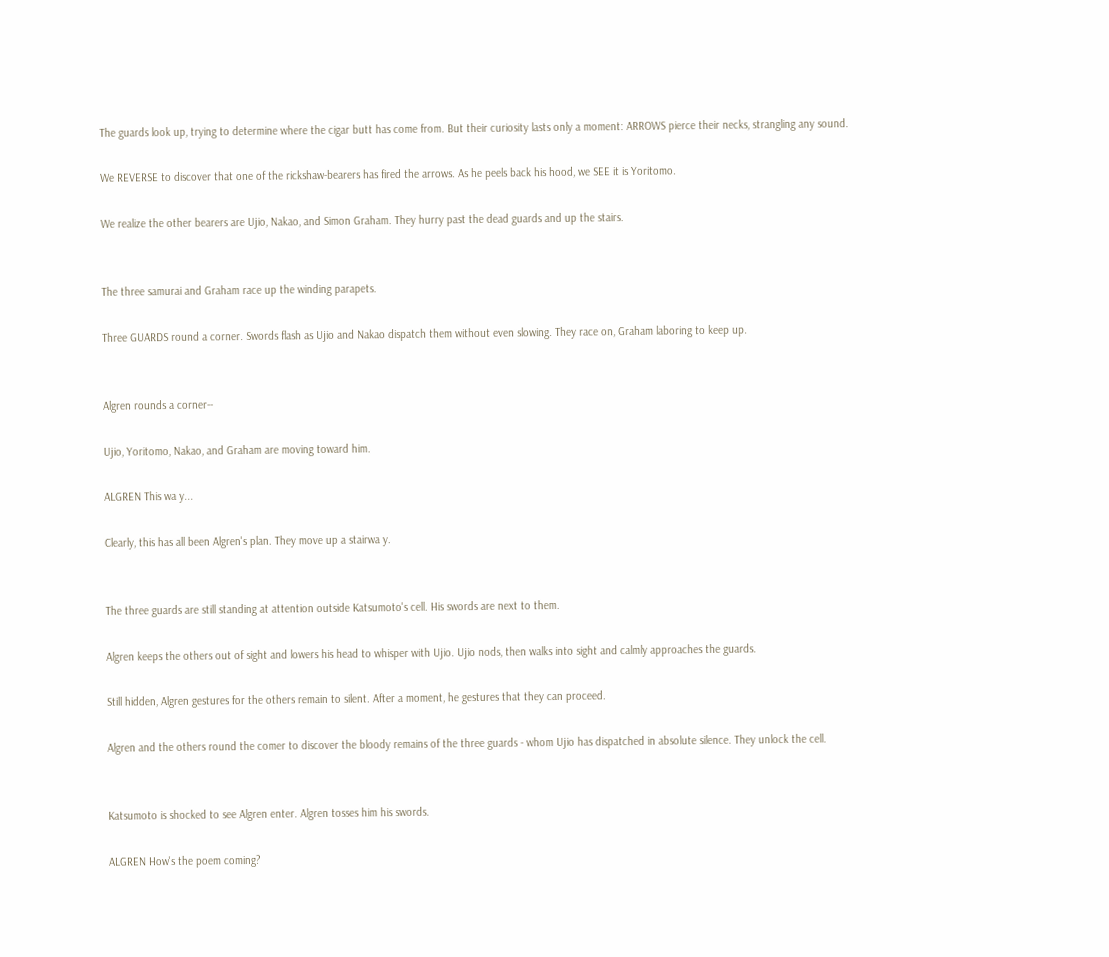The guards look up, trying to determine where the cigar butt has come from. But their curiosity lasts only a moment: ARROWS pierce their necks, strangling any sound.

We REVERSE to discover that one of the rickshaw-bearers has fired the arrows. As he peels back his hood, we SEE it is Yoritomo.

We realize the other bearers are Ujio, Nakao, and Simon Graham. They hurry past the dead guards and up the stairs.


The three samurai and Graham race up the winding parapets.

Three GUARDS round a corner. Swords flash as Ujio and Nakao dispatch them without even slowing. They race on, Graham laboring to keep up.


Algren rounds a corner--

Ujio, Yoritomo, Nakao, and Graham are moving toward him.

ALGREN This wa y...

Clearly, this has all been Algren's plan. They move up a stairwa y.


The three guards are still standing at attention outside Katsumoto's cell. His swords are next to them.

Algren keeps the others out of sight and lowers his head to whisper with Ujio. Ujio nods, then walks into sight and calmly approaches the guards.

Still hidden, Algren gestures for the others remain to silent. After a moment, he gestures that they can proceed.

Algren and the others round the comer to discover the bloody remains of the three guards - whom Ujio has dispatched in absolute silence. They unlock the cell.


Katsumoto is shocked to see Algren enter. Algren tosses him his swords.

ALGREN How's the poem coming?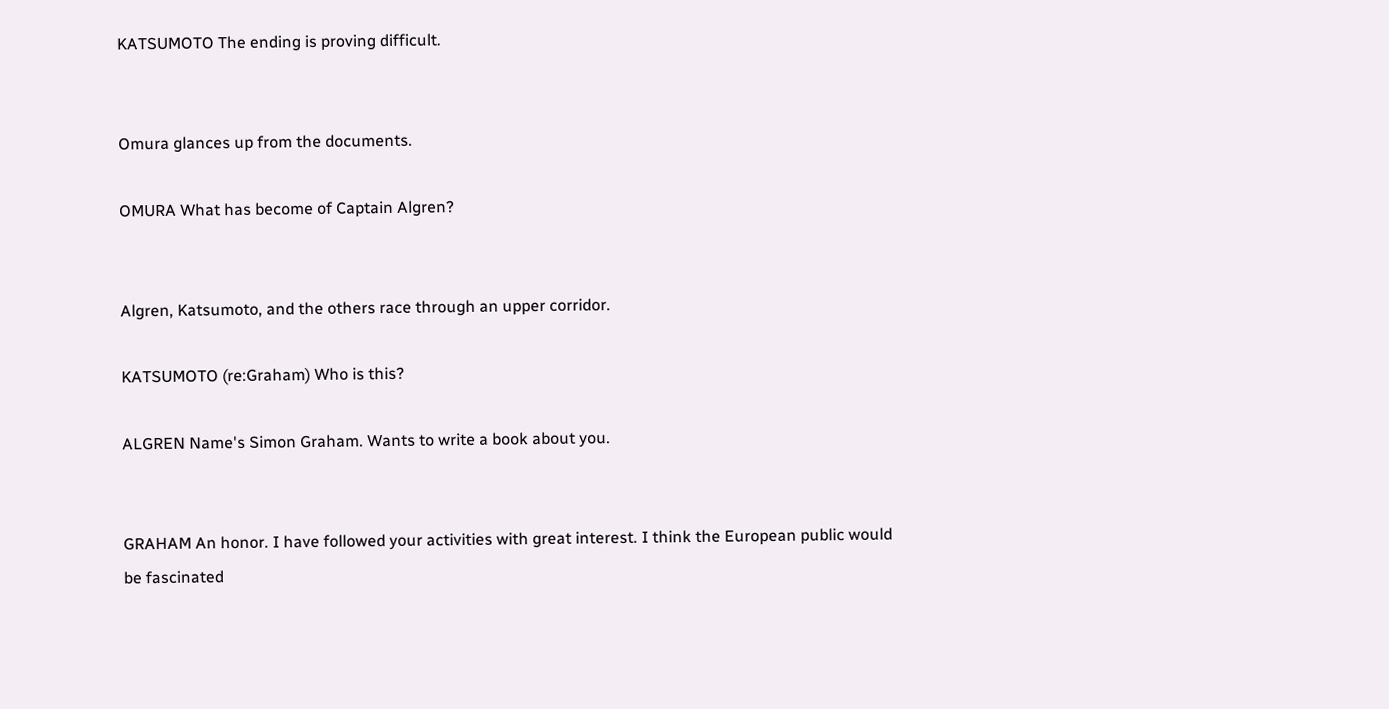KATSUMOTO The ending is proving difficult.


Omura glances up from the documents.

OMURA What has become of Captain Algren?


Algren, Katsumoto, and the others race through an upper corridor.

KATSUMOTO (re:Graham) Who is this?

ALGREN Name's Simon Graham. Wants to write a book about you.


GRAHAM An honor. I have followed your activities with great interest. I think the European public would be fascinated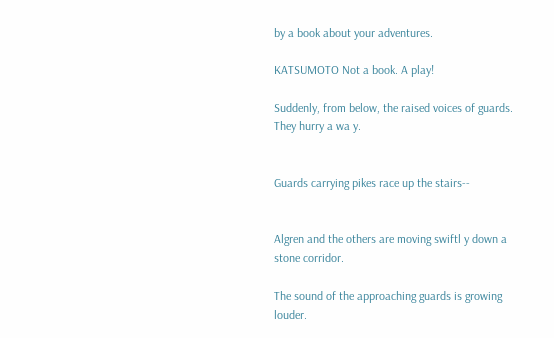by a book about your adventures.

KATSUMOTO Not a book. A play!

Suddenly, from below, the raised voices of guards. They hurry a wa y.


Guards carrying pikes race up the stairs--


Algren and the others are moving swiftl y down a stone corridor.

The sound of the approaching guards is growing louder.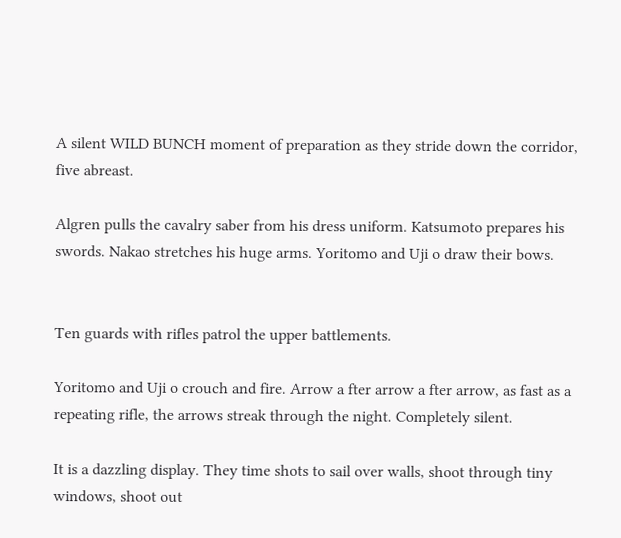A silent WILD BUNCH moment of preparation as they stride down the corridor, five abreast.

Algren pulls the cavalry saber from his dress uniform. Katsumoto prepares his swords. Nakao stretches his huge arms. Yoritomo and Uji o draw their bows.


Ten guards with rifles patrol the upper battlements.

Yoritomo and Uji o crouch and fire. Arrow a fter arrow a fter arrow, as fast as a repeating rifle, the arrows streak through the night. Completely silent.

It is a dazzling display. They time shots to sail over walls, shoot through tiny windows, shoot out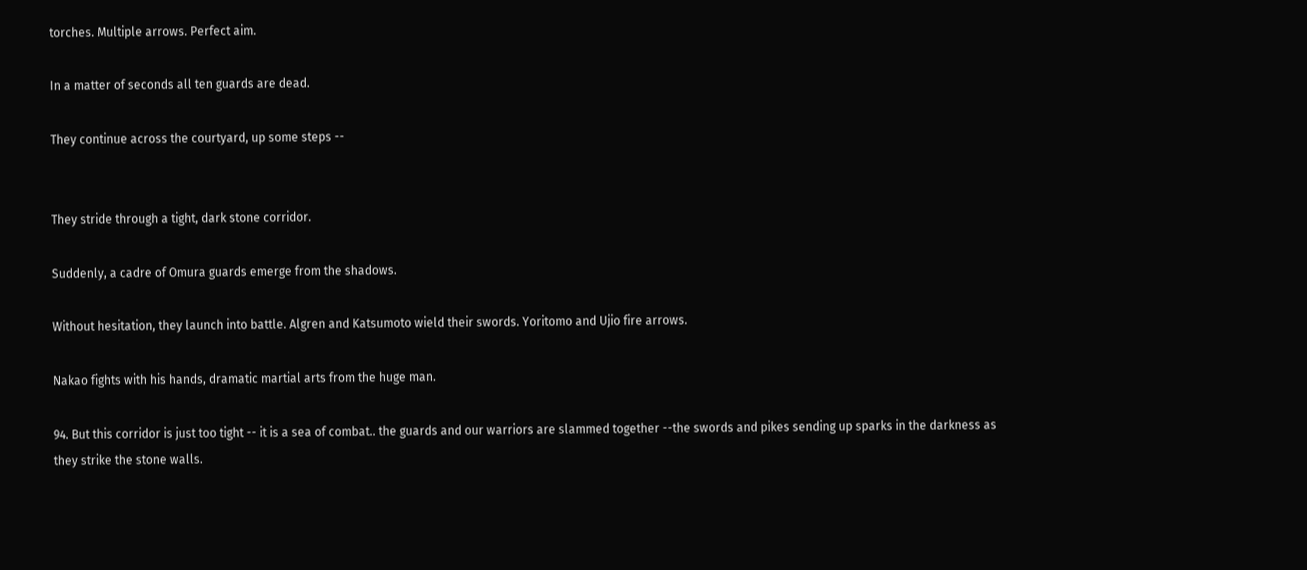torches. Multiple arrows. Perfect aim.

In a matter of seconds all ten guards are dead.

They continue across the courtyard, up some steps --


They stride through a tight, dark stone corridor.

Suddenly, a cadre of Omura guards emerge from the shadows.

Without hesitation, they launch into battle. Algren and Katsumoto wield their swords. Yoritomo and Ujio fire arrows.

Nakao fights with his hands, dramatic martial arts from the huge man.

94. But this corridor is just too tight -- it is a sea of combat.. the guards and our warriors are slammed together --the swords and pikes sending up sparks in the darkness as they strike the stone walls.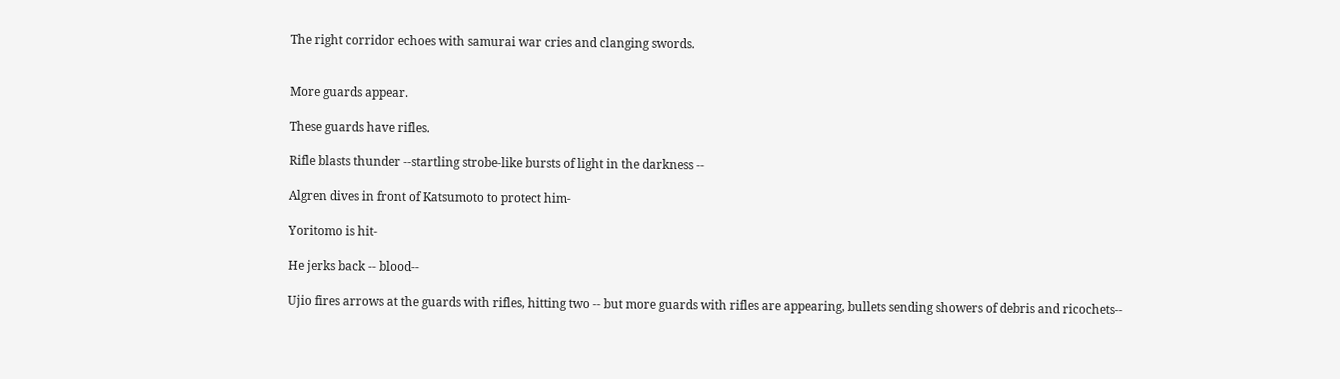The right corridor echoes with samurai war cries and clanging swords.


More guards appear.

These guards have rifles.

Rifle blasts thunder --startling strobe-like bursts of light in the darkness --

Algren dives in front of Katsumoto to protect him-

Yoritomo is hit-

He jerks back -- blood--

Ujio fires arrows at the guards with rifles, hitting two -- but more guards with rifles are appearing, bullets sending showers of debris and ricochets--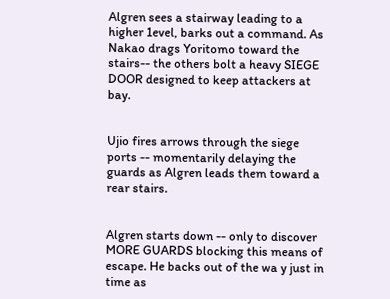Algren sees a stairway leading to a higher 1evel, barks out a command. As Nakao drags Yoritomo toward the stairs-- the others bolt a heavy SIEGE DOOR designed to keep attackers at bay.


Ujio fires arrows through the siege ports -- momentarily delaying the guards as Algren leads them toward a rear stairs.


Algren starts down -- only to discover MORE GUARDS blocking this means of escape. He backs out of the wa y just in time as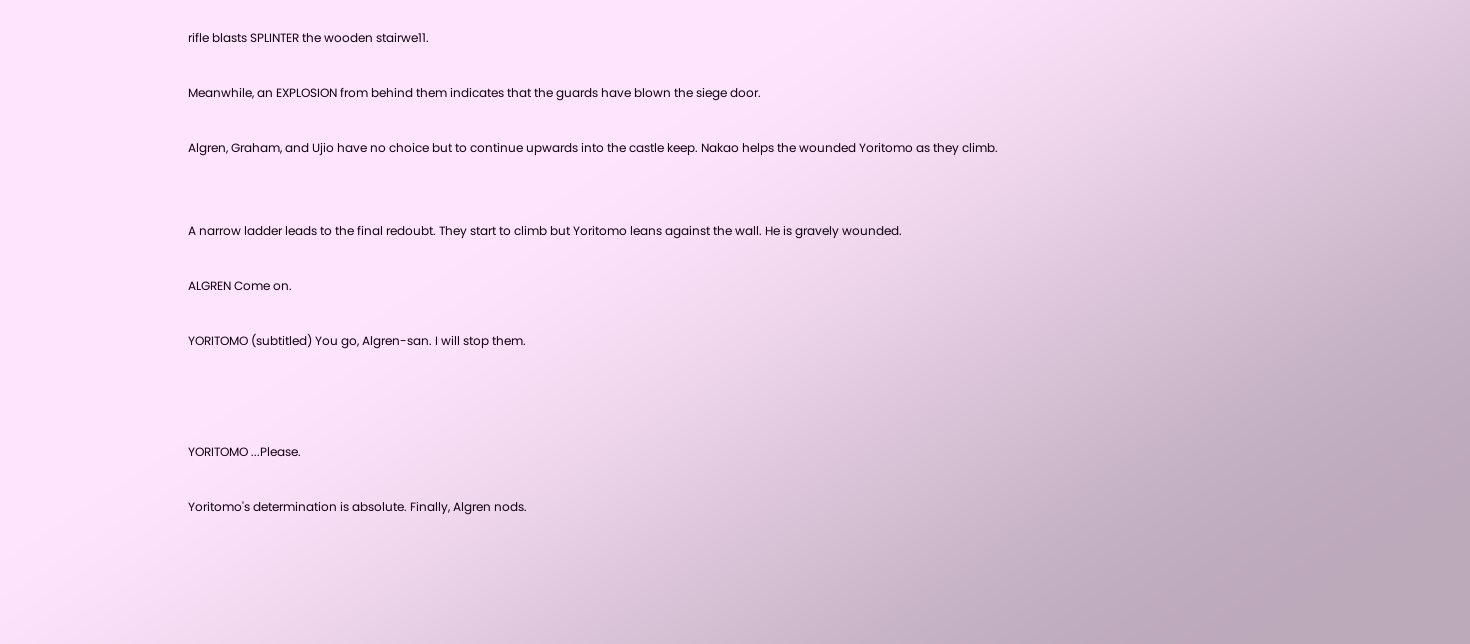rifle blasts SPLINTER the wooden stairwe11.

Meanwhile, an EXPLOSION from behind them indicates that the guards have blown the siege door.

Algren, Graham, and Ujio have no choice but to continue upwards into the castle keep. Nakao helps the wounded Yoritomo as they climb.


A narrow ladder leads to the final redoubt. They start to climb but Yoritomo leans against the wall. He is gravely wounded.

ALGREN Come on.

YORITOMO (subtitled) You go, Algren-san. I will stop them.



YORITOMO ...Please.

Yoritomo's determination is absolute. Finally, Algren nods.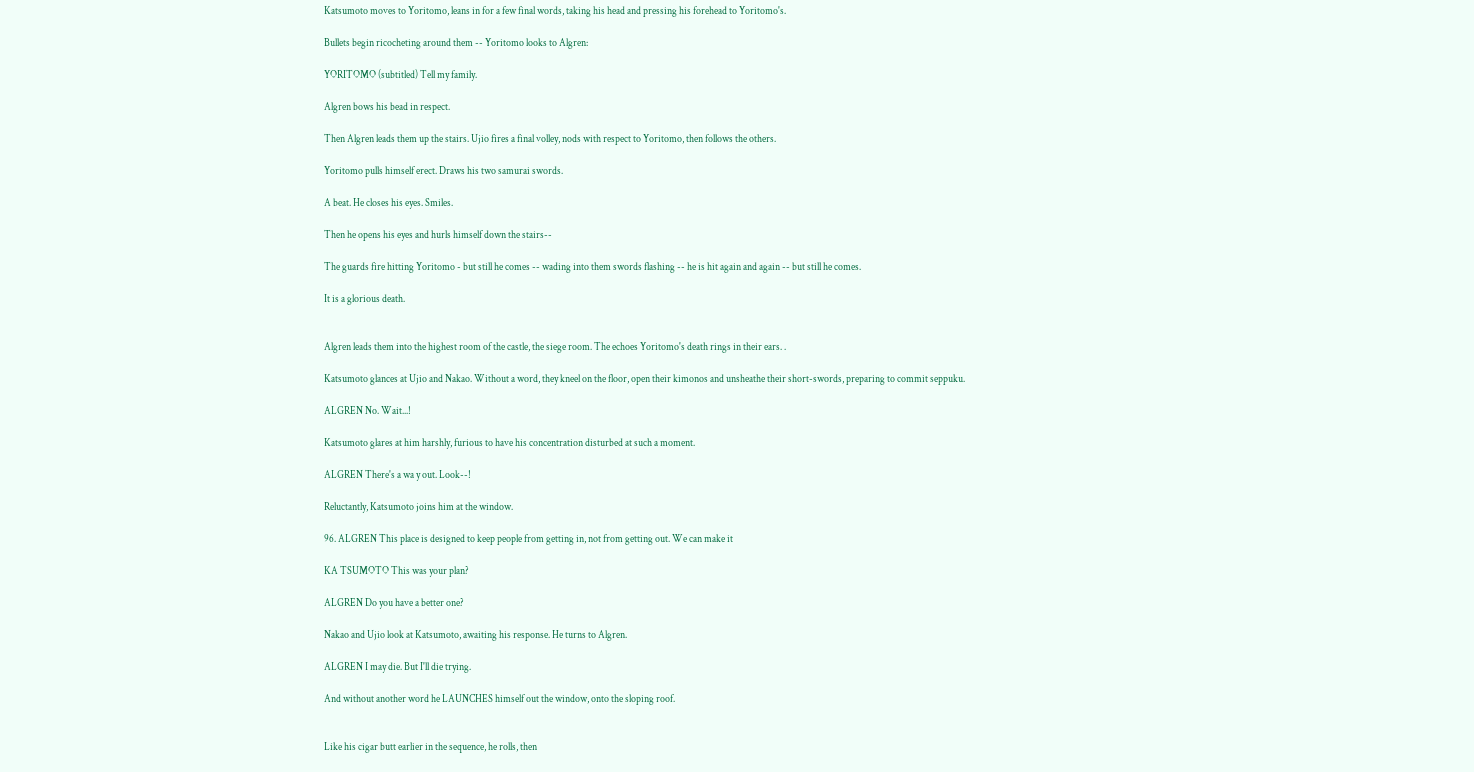Katsumoto moves to Yoritomo, leans in for a few final words, taking his head and pressing his forehead to Yoritomo's.

Bullets begin ricocheting around them -- Yoritomo looks to Algren:

YORITOMO (subtitled) Tell my family.

Algren bows his bead in respect.

Then Algren leads them up the stairs. Ujio fires a final volley, nods with respect to Yoritomo, then follows the others.

Yoritomo pulls himself erect. Draws his two samurai swords.

A beat. He closes his eyes. Smiles.

Then he opens his eyes and hurls himself down the stairs--

The guards fire hitting Yoritomo - but still he comes -- wading into them swords flashing -- he is hit again and again -- but still he comes.

It is a glorious death.


Algren leads them into the highest room of the castle, the siege room. The echoes Yoritomo's death rings in their ears. .

Katsumoto glances at Ujio and Nakao. Without a word, they kneel on the floor, open their kimonos and unsheathe their short-swords, preparing to commit seppuku.

ALGREN No. Wait...!

Katsumoto glares at him harshly, furious to have his concentration disturbed at such a moment.

ALGREN There's a wa y out. Look--!

Reluctantly, Katsumoto joins him at the window.

96. ALGREN This place is designed to keep people from getting in, not from getting out. We can make it

KA TSUMOTO This was your plan?

ALGREN Do you have a better one?

Nakao and Ujio look at Katsumoto, awaiting his response. He turns to Algren.

ALGREN I may die. But I'll die trying.

And without another word he LAUNCHES himself out the window, onto the sloping roof.


Like his cigar butt earlier in the sequence, he rolls, then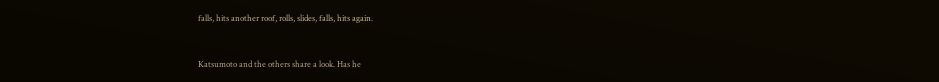falls, hits another roof, rolls, slides, falls, hits again.


Katsumoto and the others share a look. Has he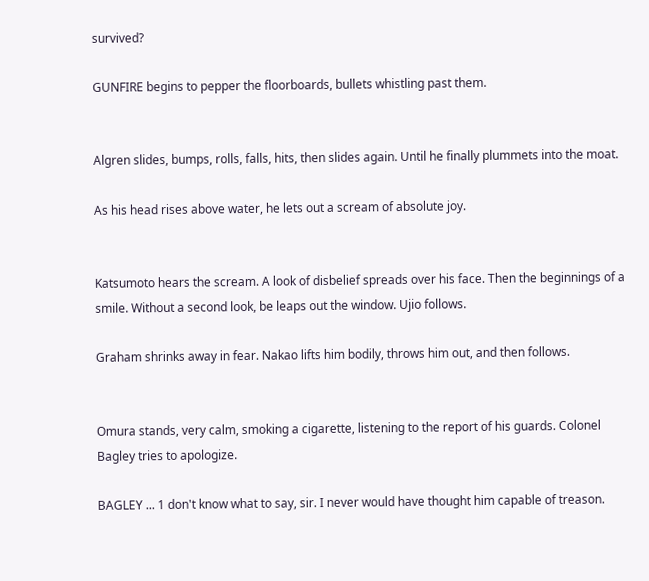survived?

GUNFIRE begins to pepper the floorboards, bullets whistling past them.


Algren slides, bumps, rolls, falls, hits, then slides again. Until he finally plummets into the moat.

As his head rises above water, he lets out a scream of absolute joy.


Katsumoto hears the scream. A look of disbelief spreads over his face. Then the beginnings of a smile. Without a second look, be leaps out the window. Ujio follows.

Graham shrinks away in fear. Nakao lifts him bodily, throws him out, and then follows.


Omura stands, very calm, smoking a cigarette, listening to the report of his guards. Colonel Bagley tries to apologize.

BAGLEY ... 1 don't know what to say, sir. I never would have thought him capable of treason.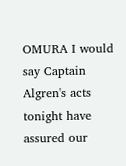OMURA I would say Captain Algren's acts tonight have assured our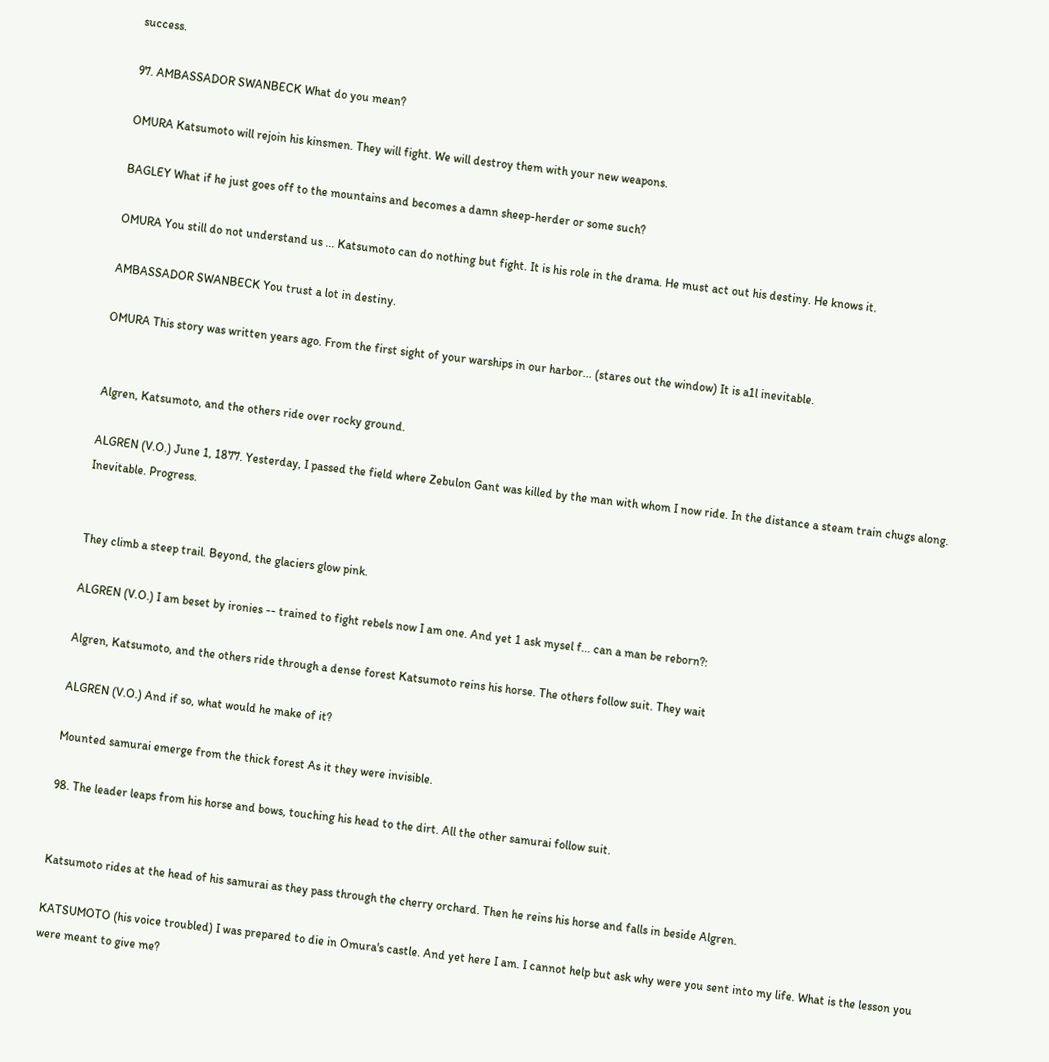success.

97. AMBASSADOR SWANBECK What do you mean?

OMURA Katsumoto will rejoin his kinsmen. They will fight. We will destroy them with your new weapons.

BAGLEY What if he just goes off to the mountains and becomes a damn sheep-herder or some such?

OMURA You still do not understand us ... Katsumoto can do nothing but fight. It is his role in the drama. He must act out his destiny. He knows it.

AMBASSADOR SWANBECK You trust a lot in destiny.

OMURA This story was written years ago. From the first sight of your warships in our harbor... (stares out the window) It is a1l inevitable.


Algren, Katsumoto, and the others ride over rocky ground.

ALGREN (V.O.) June 1, 1877. Yesterday, I passed the field where Zebulon Gant was killed by the man with whom I now ride. In the distance a steam train chugs along. Inevitable. Progress.


They climb a steep trail. Beyond, the glaciers glow pink.

ALGREN (V.O.) I am beset by ironies -- trained to fight rebels now I am one. And yet 1 ask mysel f... can a man be reborn?:

Algren, Katsumoto, and the others ride through a dense forest Katsumoto reins his horse. The others follow suit. They wait

ALGREN (V.O.) And if so, what would he make of it?

Mounted samurai emerge from the thick forest As it they were invisible.

98. The leader leaps from his horse and bows, touching his head to the dirt. All the other samurai follow suit.


Katsumoto rides at the head of his samurai as they pass through the cherry orchard. Then he reins his horse and falls in beside Algren.

KATSUMOTO (his voice troubled) I was prepared to die in Omura's castle. And yet here I am. I cannot help but ask why were you sent into my life. What is the lesson you were meant to give me?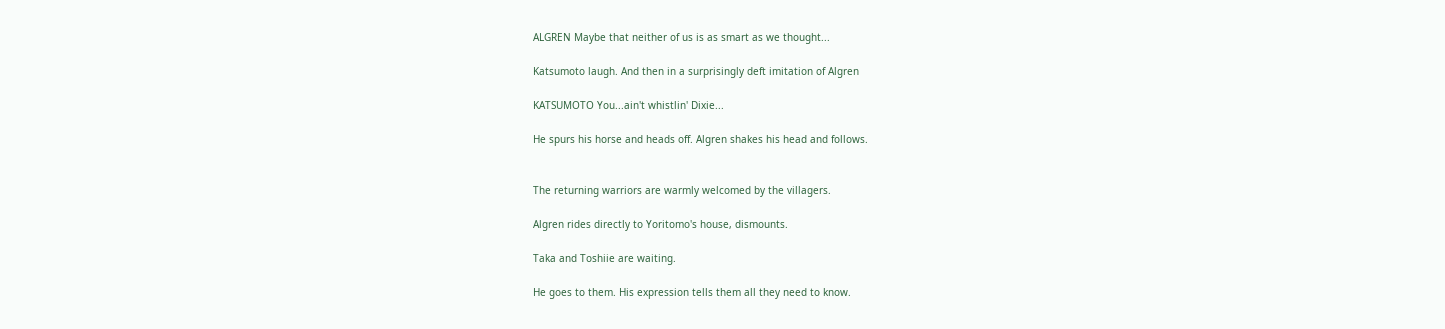ALGREN Maybe that neither of us is as smart as we thought...

Katsumoto laugh. And then in a surprisingly deft imitation of Algren

KATSUMOTO You...ain't whistlin' Dixie...

He spurs his horse and heads off. Algren shakes his head and follows.


The returning warriors are warmly welcomed by the villagers.

Algren rides directly to Yoritomo's house, dismounts.

Taka and Toshiie are waiting.

He goes to them. His expression tells them all they need to know.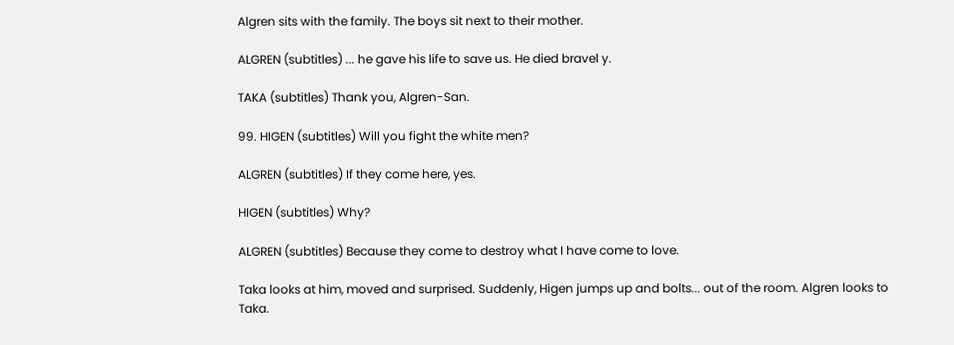Algren sits with the family. The boys sit next to their mother.

ALGREN (subtitles) ... he gave his life to save us. He died bravel y.

TAKA (subtitles) Thank you, Algren-San.

99. HIGEN (subtitles) Will you fight the white men?

ALGREN (subtitles) If they come here, yes.

HIGEN (subtitles) Why?

ALGREN (subtitles) Because they come to destroy what I have come to love.

Taka looks at him, moved and surprised. Suddenly, Higen jumps up and bolts... out of the room. Algren looks to Taka.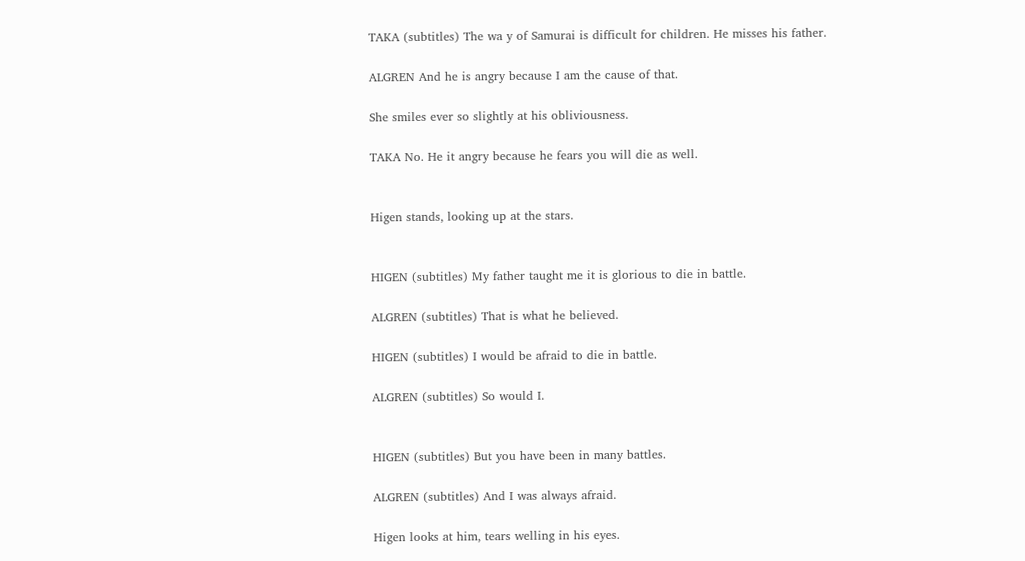TAKA (subtitles) The wa y of Samurai is difficult for children. He misses his father.

ALGREN And he is angry because I am the cause of that.

She smiles ever so slightly at his obliviousness.

TAKA No. He it angry because he fears you will die as well.


Higen stands, looking up at the stars.


HIGEN (subtitles) My father taught me it is glorious to die in battle.

ALGREN (subtitles) That is what he believed.

HIGEN (subtitles) I would be afraid to die in battle.

ALGREN (subtitles) So would I.


HIGEN (subtitles) But you have been in many battles.

ALGREN (subtitles) And I was always afraid.

Higen looks at him, tears welling in his eyes.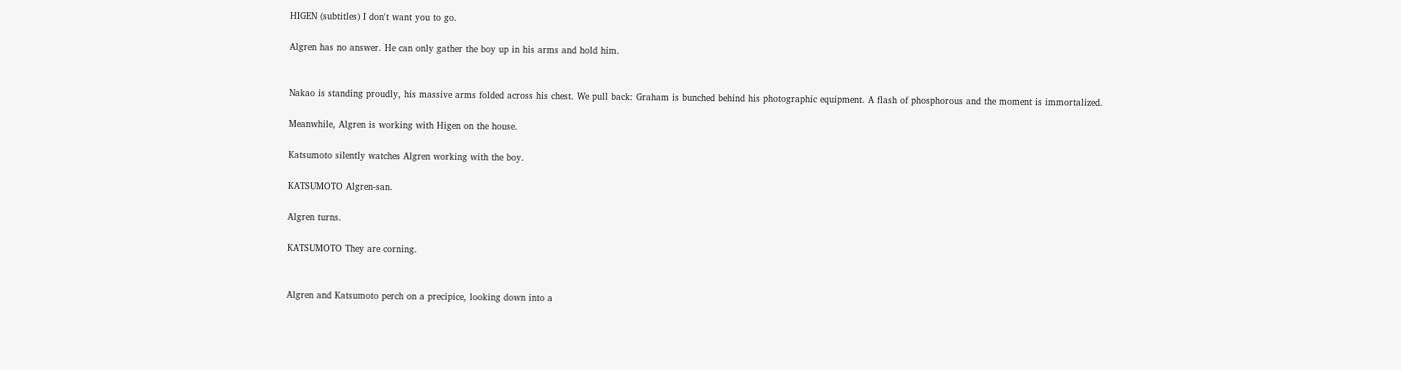HIGEN (subtitles) I don't want you to go.

Algren has no answer. He can only gather the boy up in his arms and hold him.


Nakao is standing proudly, his massive arms folded across his chest. We pull back: Graham is bunched behind his photographic equipment. A flash of phosphorous and the moment is immortalized.

Meanwhile, Algren is working with Higen on the house.

Katsumoto silently watches Algren working with the boy.

KATSUMOTO Algren-san.

Algren turns.

KATSUMOTO They are corning.


Algren and Katsumoto perch on a precipice, looking down into a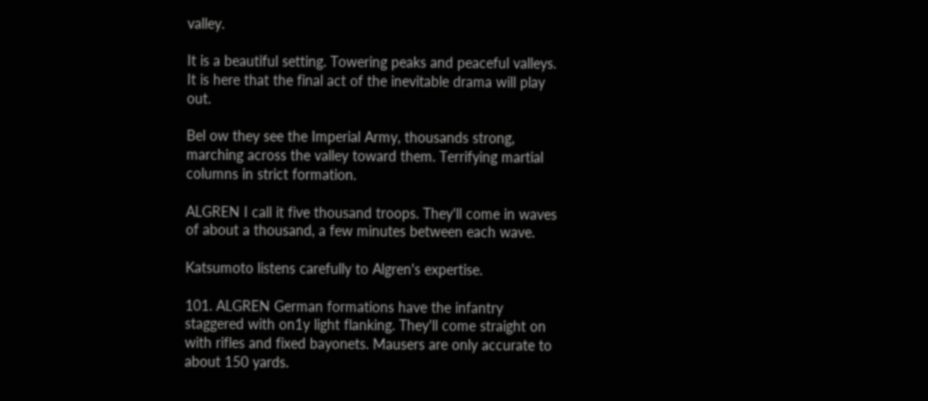valley.

It is a beautiful setting. Towering peaks and peaceful valleys. It is here that the final act of the inevitable drama will play out.

Bel ow they see the Imperial Army, thousands strong, marching across the valley toward them. Terrifying martial columns in strict formation.

ALGREN I call it five thousand troops. They'll come in waves of about a thousand, a few minutes between each wave.

Katsumoto listens carefully to Algren's expertise.

101. ALGREN German formations have the infantry staggered with on1y light flanking. They'll come straight on with rifles and fixed bayonets. Mausers are only accurate to about 150 yards.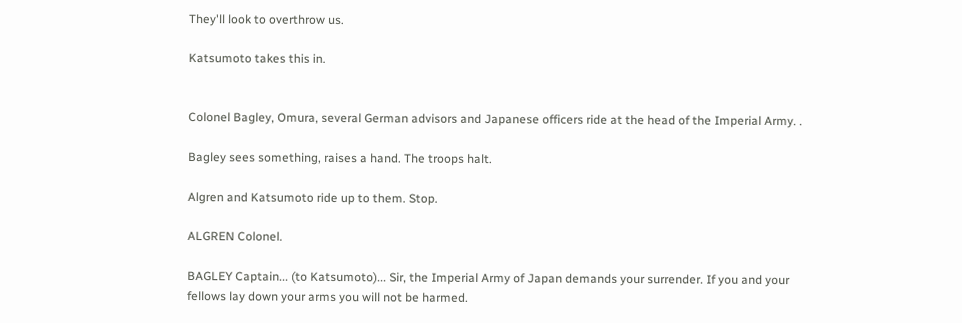They'll look to overthrow us.

Katsumoto takes this in.


Colonel Bagley, Omura, several German advisors and Japanese officers ride at the head of the Imperial Army. .

Bagley sees something, raises a hand. The troops halt.

Algren and Katsumoto ride up to them. Stop.

ALGREN Colonel.

BAGLEY Captain... (to Katsumoto)... Sir, the Imperial Army of Japan demands your surrender. If you and your fellows lay down your arms you will not be harmed.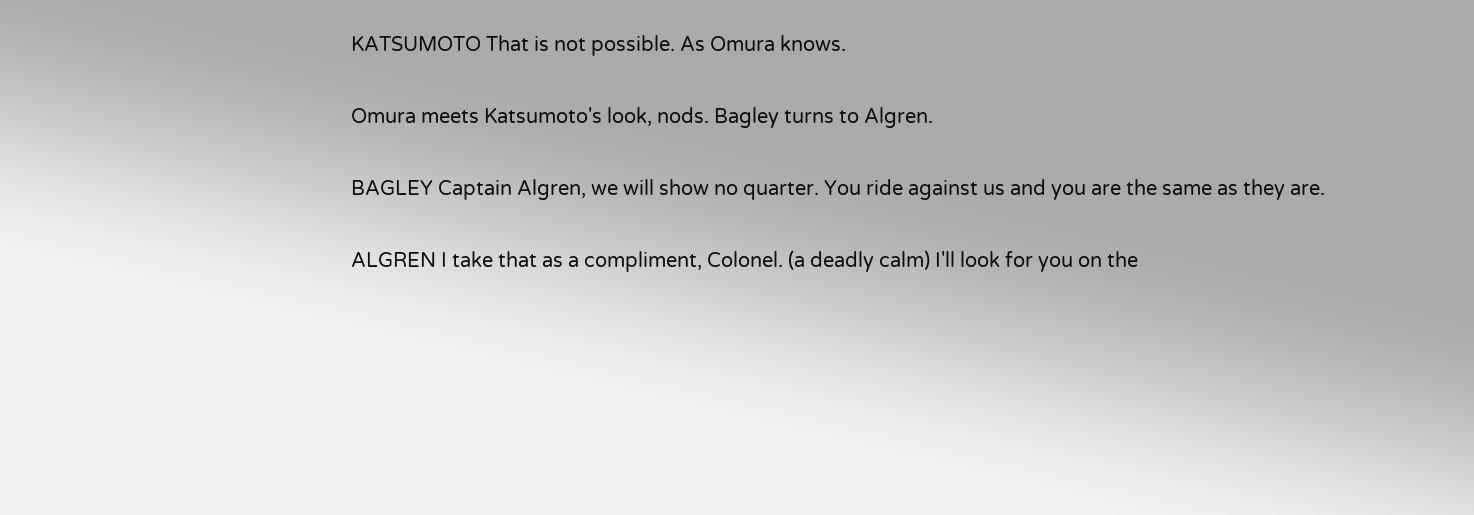KATSUMOTO That is not possible. As Omura knows.

Omura meets Katsumoto's look, nods. Bagley turns to Algren.

BAGLEY Captain Algren, we will show no quarter. You ride against us and you are the same as they are.

ALGREN I take that as a compliment, Colonel. (a deadly calm) I'll look for you on the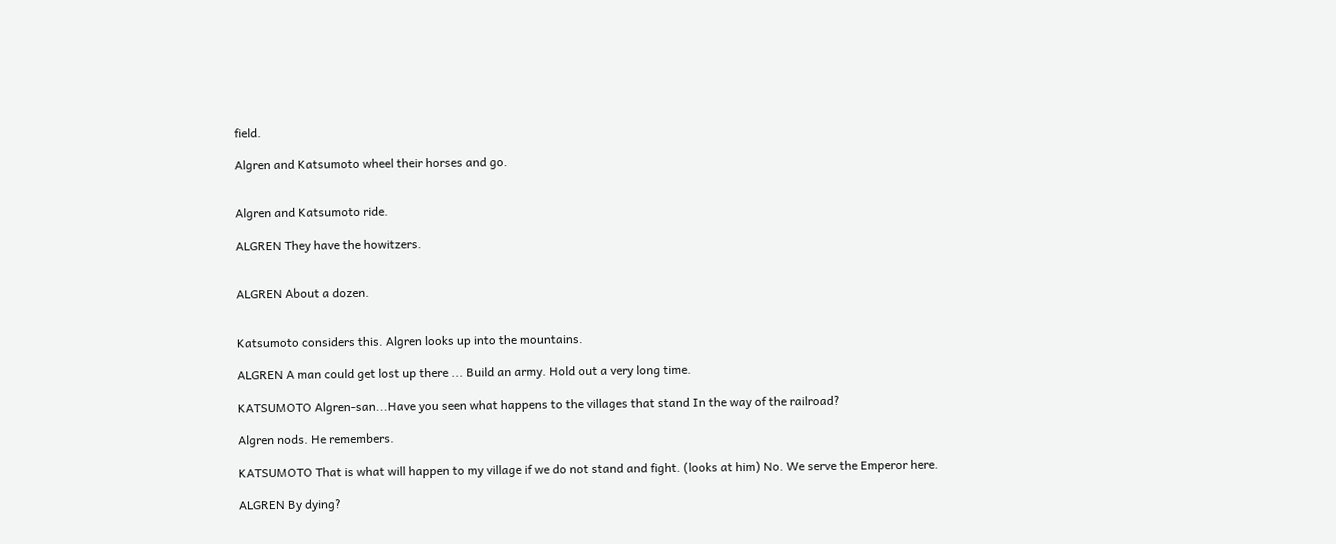field.

Algren and Katsumoto wheel their horses and go.


Algren and Katsumoto ride.

ALGREN They have the howitzers.


ALGREN About a dozen.


Katsumoto considers this. Algren looks up into the mountains.

ALGREN A man could get lost up there ... Build an army. Hold out a very long time.

KATSUMOTO Algren-san...Have you seen what happens to the villages that stand In the way of the railroad?

Algren nods. He remembers.

KATSUMOTO That is what will happen to my village if we do not stand and fight. (looks at him) No. We serve the Emperor here.

ALGREN By dying?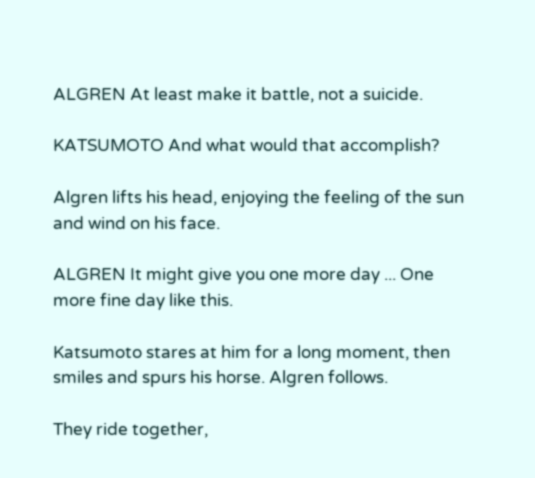ALGREN At least make it battle, not a suicide.

KATSUMOTO And what would that accomplish?

Algren lifts his head, enjoying the feeling of the sun and wind on his face.

ALGREN It might give you one more day ... One more fine day like this.

Katsumoto stares at him for a long moment, then smiles and spurs his horse. Algren follows.

They ride together,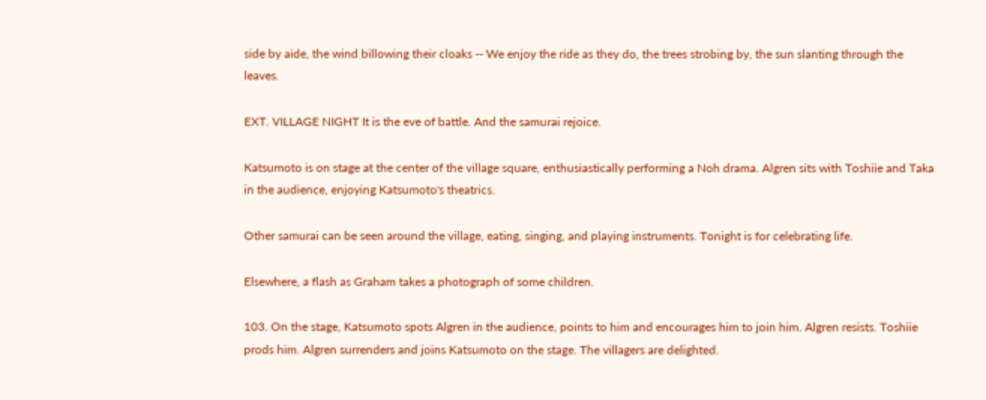side by aide, the wind billowing their cloaks -- We enjoy the ride as they do, the trees strobing by, the sun slanting through the leaves.

EXT. VILLAGE NIGHT It is the eve of battle. And the samurai rejoice.

Katsumoto is on stage at the center of the village square, enthusiastically performing a Noh drama. Algren sits with Toshiie and Taka in the audience, enjoying Katsumoto's theatrics.

Other samurai can be seen around the village, eating, singing, and playing instruments. Tonight is for celebrating life.

Elsewhere, a flash as Graham takes a photograph of some children.

103. On the stage, Katsumoto spots Algren in the audience, points to him and encourages him to join him. Algren resists. Toshiie prods him. Algren surrenders and joins Katsumoto on the stage. The villagers are delighted.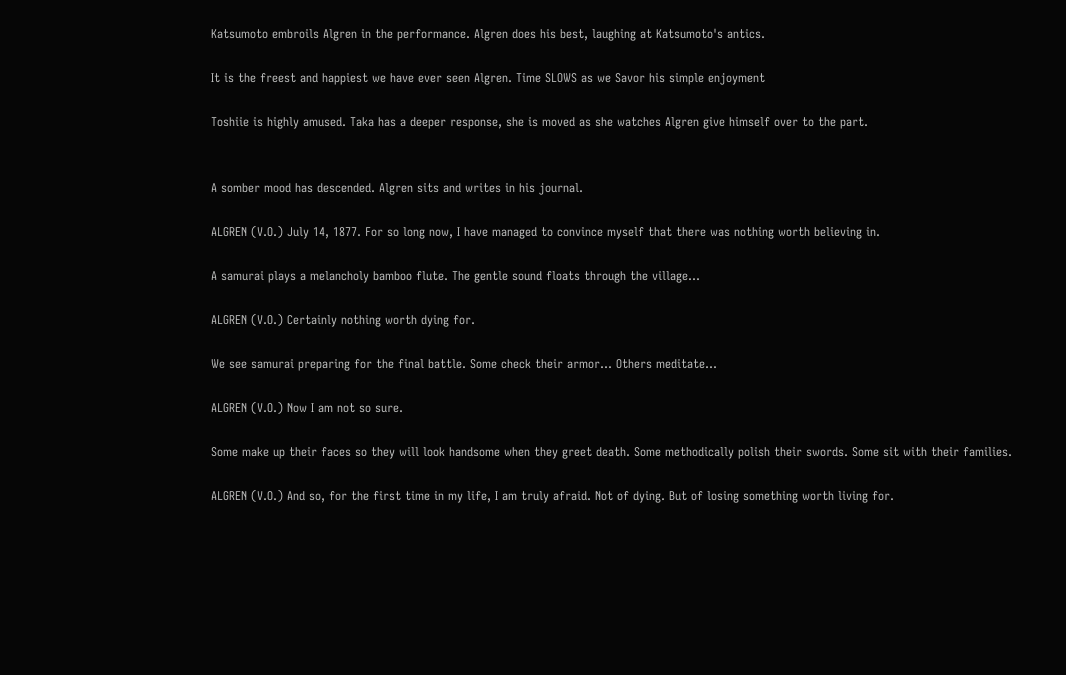Katsumoto embroils Algren in the performance. Algren does his best, laughing at Katsumoto's antics.

It is the freest and happiest we have ever seen Algren. Time SLOWS as we Savor his simple enjoyment

Toshiie is highly amused. Taka has a deeper response, she is moved as she watches Algren give himself over to the part.


A somber mood has descended. Algren sits and writes in his journal.

ALGREN (V.O.) July 14, 1877. For so long now, I have managed to convince myself that there was nothing worth believing in.

A samurai plays a melancholy bamboo flute. The gentle sound floats through the village...

ALGREN (V.O.) Certainly nothing worth dying for.

We see samurai preparing for the final battle. Some check their armor... Others meditate...

ALGREN (V.O.) Now I am not so sure.

Some make up their faces so they will look handsome when they greet death. Some methodically polish their swords. Some sit with their families.

ALGREN (V.O.) And so, for the first time in my life, I am truly afraid. Not of dying. But of losing something worth living for.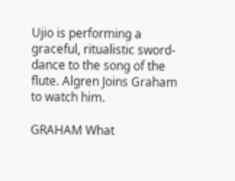Ujio is performing a graceful, ritualistic sword-dance to the song of the flute. Algren Joins Graham to watch him.

GRAHAM What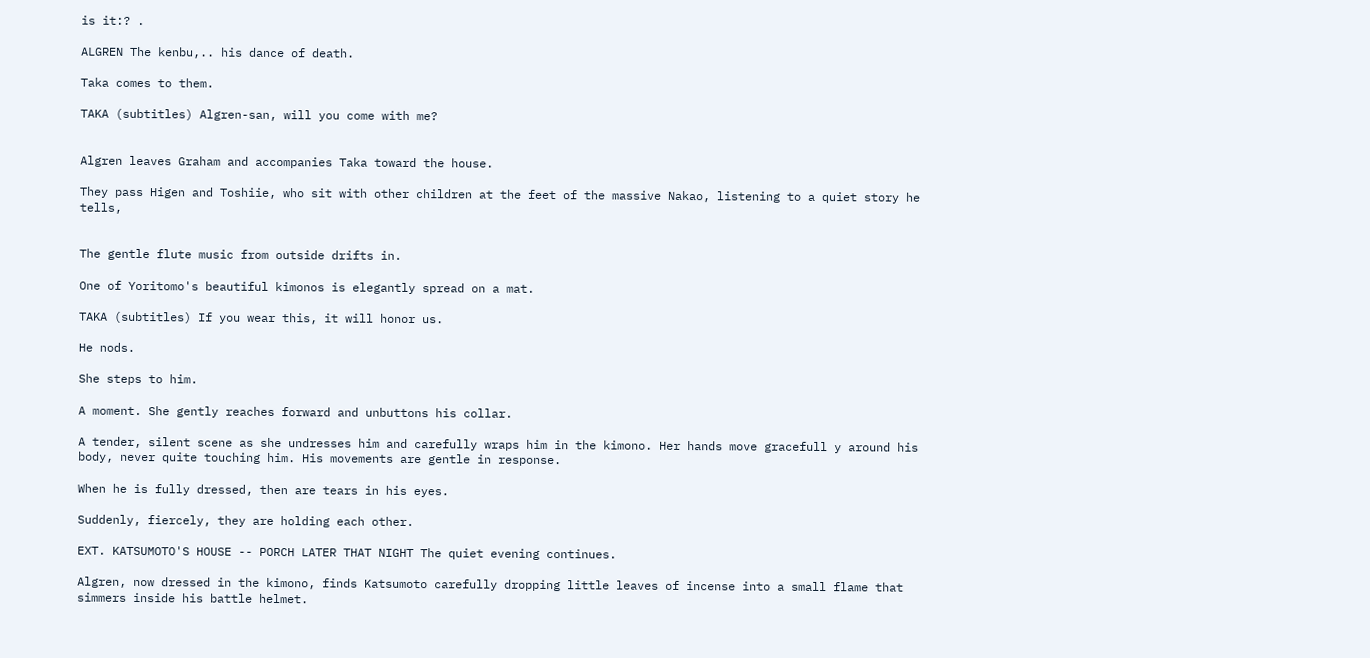is it:? .

ALGREN The kenbu,.. his dance of death.

Taka comes to them.

TAKA (subtitles) Algren-san, will you come with me?


Algren leaves Graham and accompanies Taka toward the house.

They pass Higen and Toshiie, who sit with other children at the feet of the massive Nakao, listening to a quiet story he tells,


The gentle flute music from outside drifts in.

One of Yoritomo's beautiful kimonos is elegantly spread on a mat.

TAKA (subtitles) If you wear this, it will honor us.

He nods.

She steps to him.

A moment. She gently reaches forward and unbuttons his collar.

A tender, silent scene as she undresses him and carefully wraps him in the kimono. Her hands move gracefull y around his body, never quite touching him. His movements are gentle in response.

When he is fully dressed, then are tears in his eyes.

Suddenly, fiercely, they are holding each other.

EXT. KATSUMOTO'S HOUSE -- PORCH LATER THAT NIGHT The quiet evening continues.

Algren, now dressed in the kimono, finds Katsumoto carefully dropping little leaves of incense into a small flame that simmers inside his battle helmet.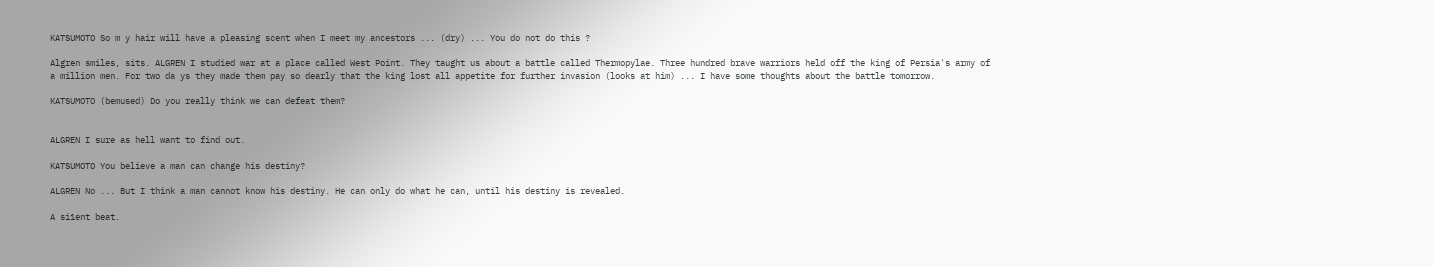KATSUMOTO So m y hair will have a pleasing scent when I meet my ancestors ... (dry) ... You do not do this ?

Algren smiles, sits. ALGREN I studied war at a place called West Point. They taught us about a battle called Thermopylae. Three hundred brave warriors held off the king of Persia's army of a million men. For two da ys they made them pay so dearly that the king lost all appetite for further invasion (looks at him) ... I have some thoughts about the battle tomorrow.

KATSUMOTO (bemused) Do you really think we can defeat them?


ALGREN I sure as hell want to find out.

KATSUMOTO You believe a man can change his destiny?

ALGREN No ... But I think a man cannot know his destiny. He can only do what he can, until his destiny is revealed.

A si1ent beat.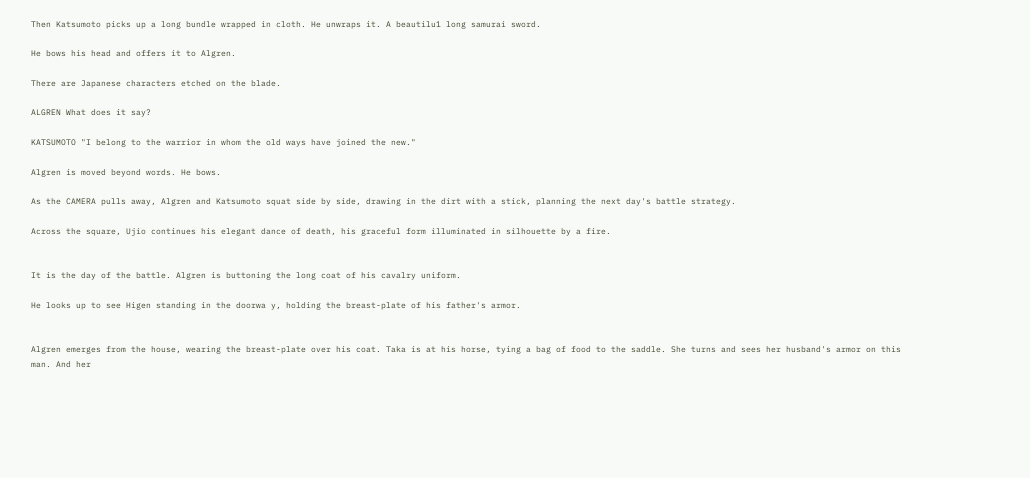Then Katsumoto picks up a long bundle wrapped in cloth. He unwraps it. A beautilu1 long samurai sword.

He bows his head and offers it to Algren.

There are Japanese characters etched on the blade.

ALGREN What does it say?

KATSUMOTO "I belong to the warrior in whom the old ways have joined the new."

Algren is moved beyond words. He bows.

As the CAMERA pulls away, Algren and Katsumoto squat side by side, drawing in the dirt with a stick, planning the next day's battle strategy.

Across the square, Ujio continues his elegant dance of death, his graceful form illuminated in silhouette by a fire.


It is the day of the battle. Algren is buttoning the long coat of his cavalry uniform.

He looks up to see Higen standing in the doorwa y, holding the breast-plate of his father's armor.


Algren emerges from the house, wearing the breast-plate over his coat. Taka is at his horse, tying a bag of food to the saddle. She turns and sees her husband's armor on this man. And her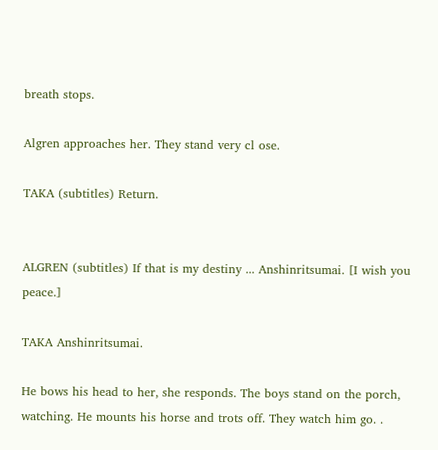breath stops.

Algren approaches her. They stand very cl ose.

TAKA (subtitles) Return.


ALGREN (subtitles) If that is my destiny ... Anshinritsumai. [I wish you peace.]

TAKA Anshinritsumai.

He bows his head to her, she responds. The boys stand on the porch, watching. He mounts his horse and trots off. They watch him go. .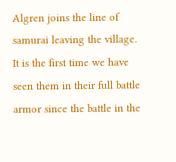Algren joins the line of samurai leaving the village. It is the first time we have seen them in their full battle armor since the battle in the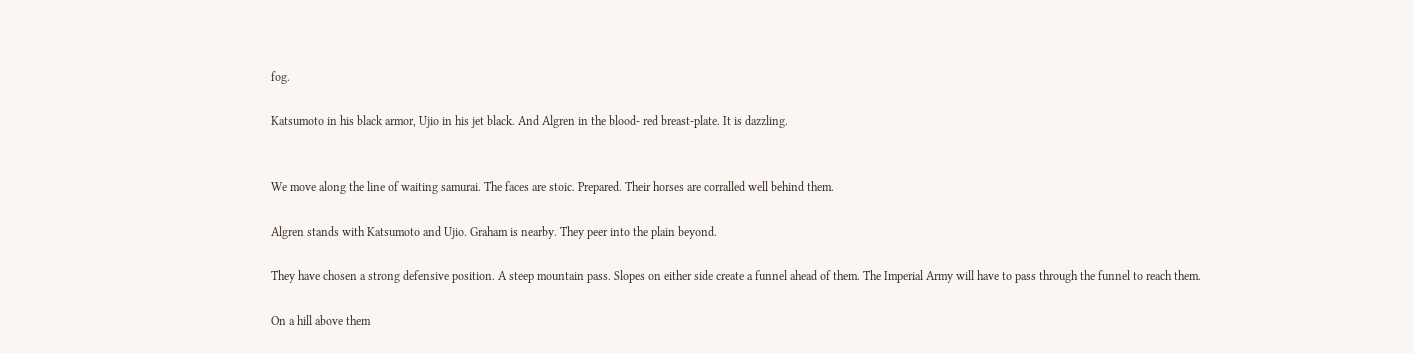fog.

Katsumoto in his black armor, Ujio in his jet black. And Algren in the blood- red breast-plate. It is dazzling.


We move along the line of waiting samurai. The faces are stoic. Prepared. Their horses are corralled well behind them.

Algren stands with Katsumoto and Ujio. Graham is nearby. They peer into the plain beyond.

They have chosen a strong defensive position. A steep mountain pass. Slopes on either side create a funnel ahead of them. The Imperial Army will have to pass through the funnel to reach them.

On a hill above them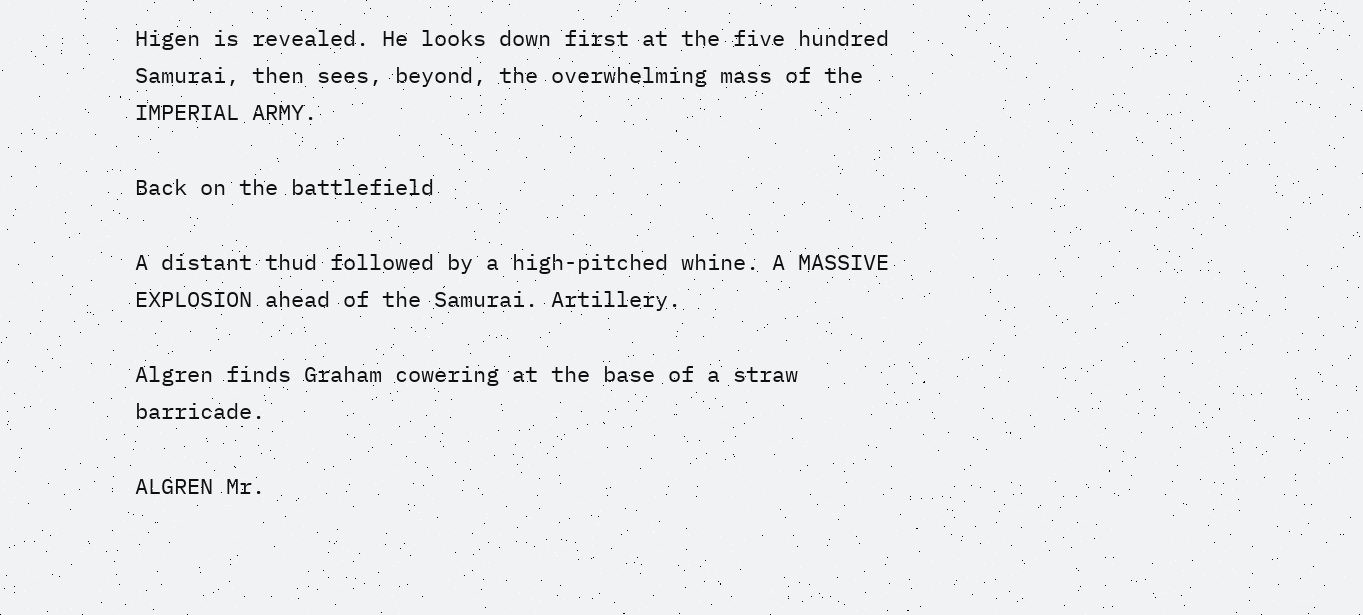Higen is revealed. He looks down first at the five hundred Samurai, then sees, beyond, the overwhelming mass of the IMPERIAL ARMY.

Back on the battlefield

A distant thud followed by a high-pitched whine. A MASSIVE EXPLOSION ahead of the Samurai. Artillery.

Algren finds Graham cowering at the base of a straw barricade.

ALGREN Mr.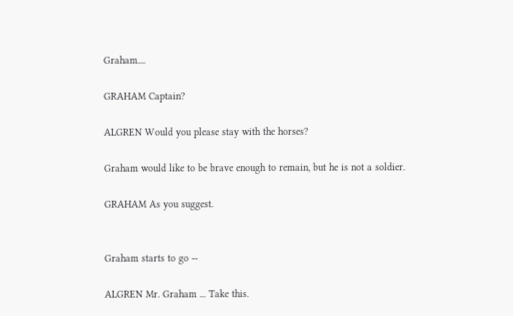Graham....

GRAHAM Captain?

ALGREN Would you please stay with the horses?

Graham would like to be brave enough to remain, but he is not a soldier.

GRAHAM As you suggest.


Graham starts to go --

ALGREN Mr. Graham ... Take this.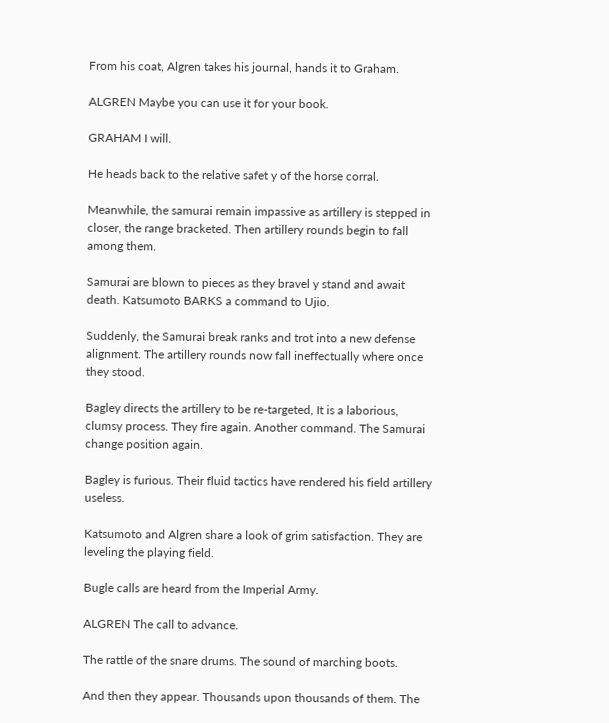From his coat, Algren takes his journal, hands it to Graham.

ALGREN Maybe you can use it for your book.

GRAHAM I will.

He heads back to the relative safet y of the horse corral.

Meanwhile, the samurai remain impassive as artillery is stepped in closer, the range bracketed. Then artillery rounds begin to fall among them.

Samurai are blown to pieces as they bravel y stand and await death. Katsumoto BARKS a command to Ujio.

Suddenly, the Samurai break ranks and trot into a new defense alignment. The artillery rounds now fall ineffectually where once they stood.

Bagley directs the artillery to be re-targeted, It is a laborious, clumsy process. They fire again. Another command. The Samurai change position again.

Bagley is furious. Their fluid tactics have rendered his field artillery useless.

Katsumoto and Algren share a look of grim satisfaction. They are leveling the playing field.

Bugle calls are heard from the Imperial Army.

ALGREN The call to advance.

The rattle of the snare drums. The sound of marching boots.

And then they appear. Thousands upon thousands of them. The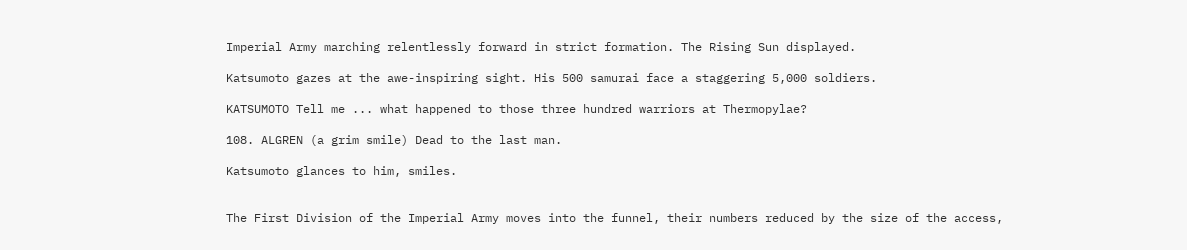Imperial Army marching relentlessly forward in strict formation. The Rising Sun displayed.

Katsumoto gazes at the awe-inspiring sight. His 500 samurai face a staggering 5,000 soldiers.

KATSUMOTO Tell me ... what happened to those three hundred warriors at Thermopylae?

108. ALGREN (a grim smile) Dead to the last man.

Katsumoto glances to him, smiles.


The First Division of the Imperial Army moves into the funnel, their numbers reduced by the size of the access,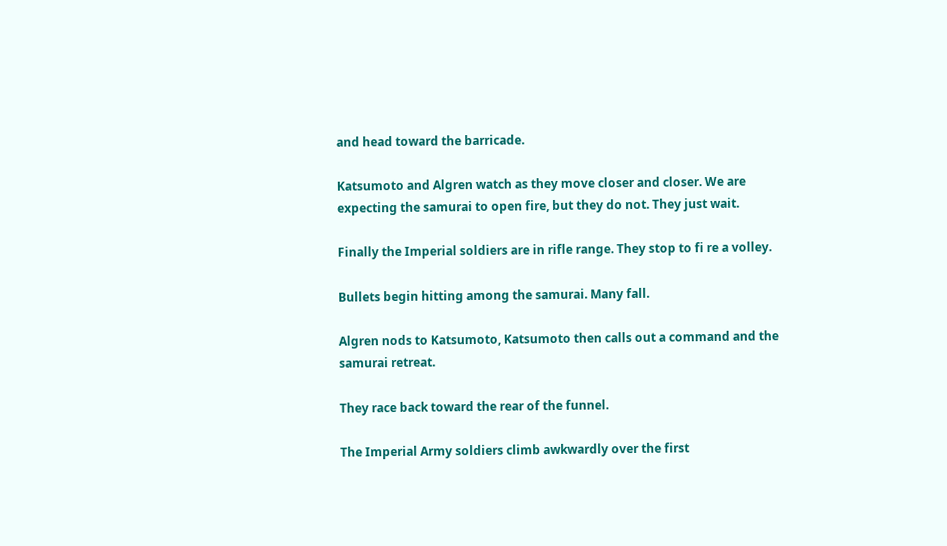and head toward the barricade.

Katsumoto and Algren watch as they move closer and closer. We are expecting the samurai to open fire, but they do not. They just wait.

Finally the Imperial soldiers are in rifle range. They stop to fi re a volley.

Bullets begin hitting among the samurai. Many fall.

Algren nods to Katsumoto, Katsumoto then calls out a command and the samurai retreat.

They race back toward the rear of the funnel.

The Imperial Army soldiers climb awkwardly over the first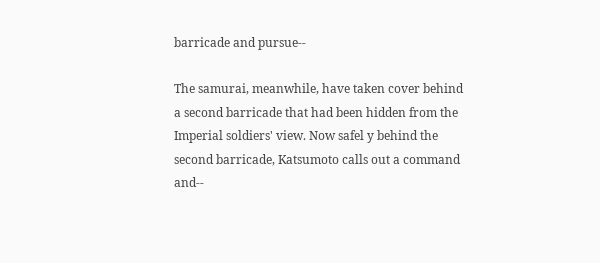barricade and pursue--

The samurai, meanwhile, have taken cover behind a second barricade that had been hidden from the Imperial soldiers' view. Now safel y behind the second barricade, Katsumoto calls out a command and--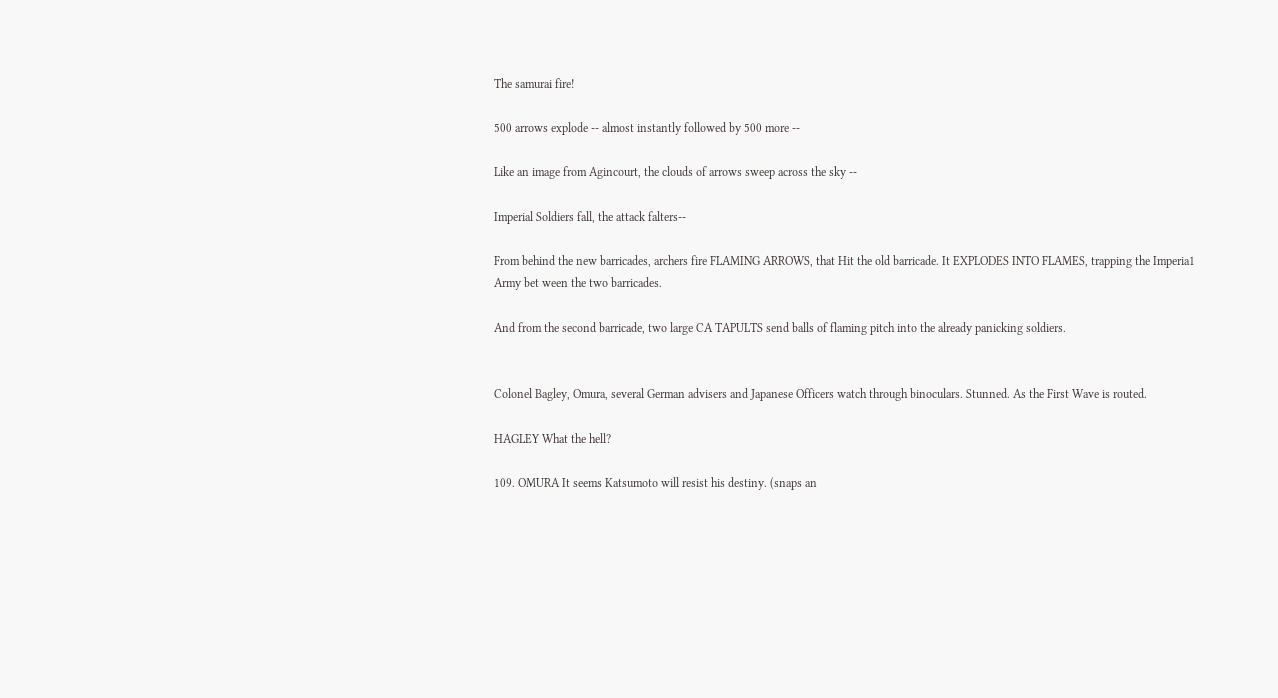The samurai fire!

500 arrows explode -- almost instantly followed by 500 more --

Like an image from Agincourt, the clouds of arrows sweep across the sky --

Imperial Soldiers fall, the attack falters--

From behind the new barricades, archers fire FLAMING ARROWS, that Hit the old barricade. It EXPLODES INTO FLAMES, trapping the Imperia1 Army bet ween the two barricades.

And from the second barricade, two large CA TAPULTS send balls of flaming pitch into the already panicking soldiers.


Colonel Bagley, Omura, several German advisers and Japanese Officers watch through binoculars. Stunned. As the First Wave is routed.

HAGLEY What the hell?

109. OMURA It seems Katsumoto will resist his destiny. (snaps an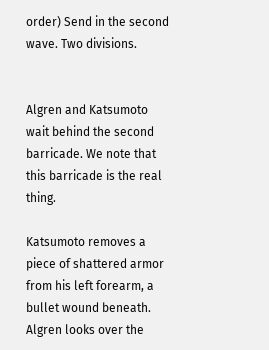order) Send in the second wave. Two divisions.


Algren and Katsumoto wait behind the second barricade. We note that this barricade is the real thing.

Katsumoto removes a piece of shattered armor from his left forearm, a bullet wound beneath. Algren looks over the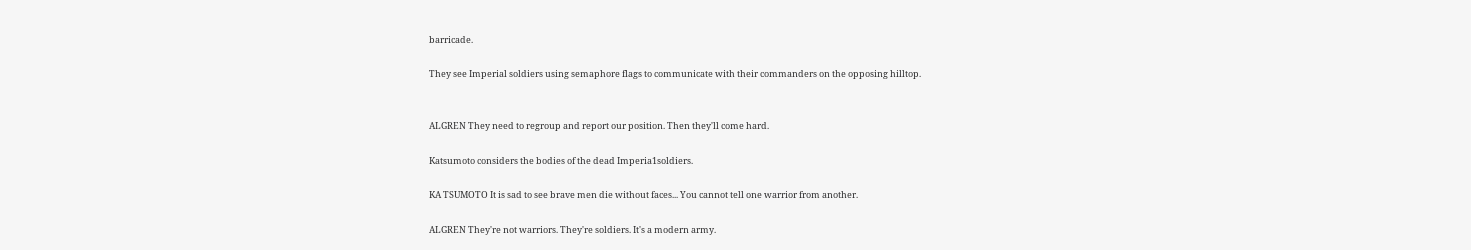barricade.

They see Imperial soldiers using semaphore flags to communicate with their commanders on the opposing hilltop.


ALGREN They need to regroup and report our position. Then they'll come hard.

Katsumoto considers the bodies of the dead Imperia1soldiers.

KA TSUMOTO It is sad to see brave men die without faces... You cannot tell one warrior from another.

ALGREN They're not warriors. They're soldiers. It's a modern army.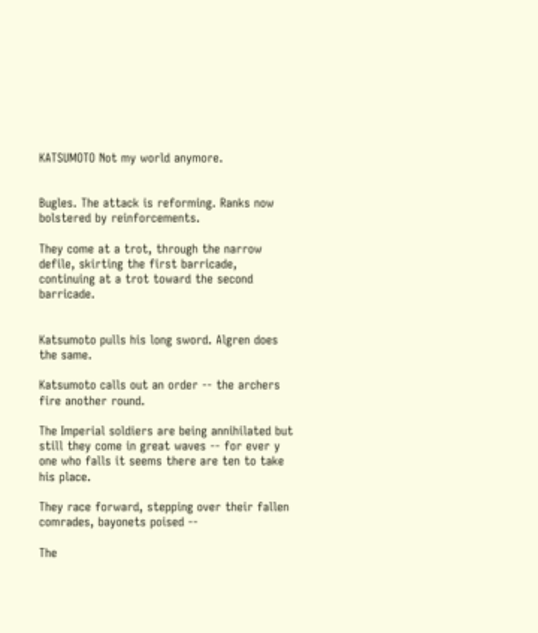KATSUMOTO Not my world anymore.


Bugles. The attack is reforming. Ranks now bolstered by reinforcements.

They come at a trot, through the narrow defile, skirting the first barricade, continuing at a trot toward the second barricade.


Katsumoto pulls his long sword. Algren does the same.

Katsumoto calls out an order -- the archers fire another round.

The Imperial soldiers are being annihilated but still they come in great waves -- for ever y one who falls it seems there are ten to take his place.

They race forward, stepping over their fallen comrades, bayonets poised --

The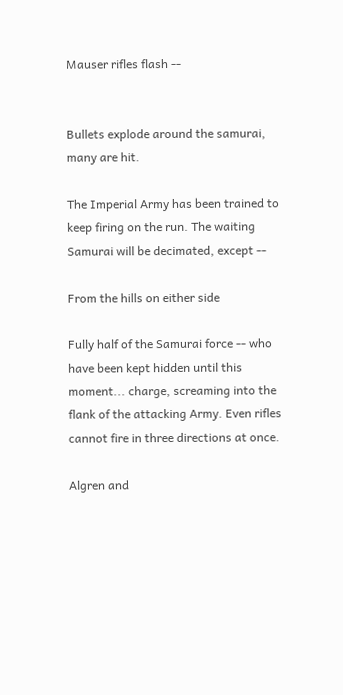Mauser rifles flash --


Bullets explode around the samurai, many are hit.

The Imperial Army has been trained to keep firing on the run. The waiting Samurai will be decimated, except --

From the hills on either side

Fully half of the Samurai force -- who have been kept hidden until this moment... charge, screaming into the flank of the attacking Army. Even rifles cannot fire in three directions at once.

Algren and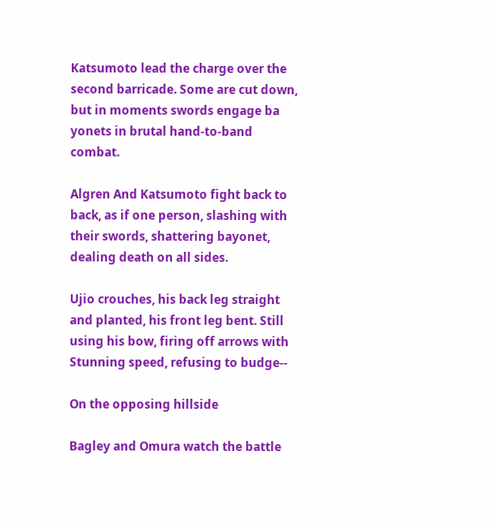Katsumoto lead the charge over the second barricade. Some are cut down, but in moments swords engage ba yonets in brutal hand-to-band combat.

Algren And Katsumoto fight back to back, as if one person, slashing with their swords, shattering bayonet, dealing death on all sides.

Ujio crouches, his back leg straight and planted, his front leg bent. Still using his bow, firing off arrows with Stunning speed, refusing to budge--

On the opposing hillside

Bagley and Omura watch the battle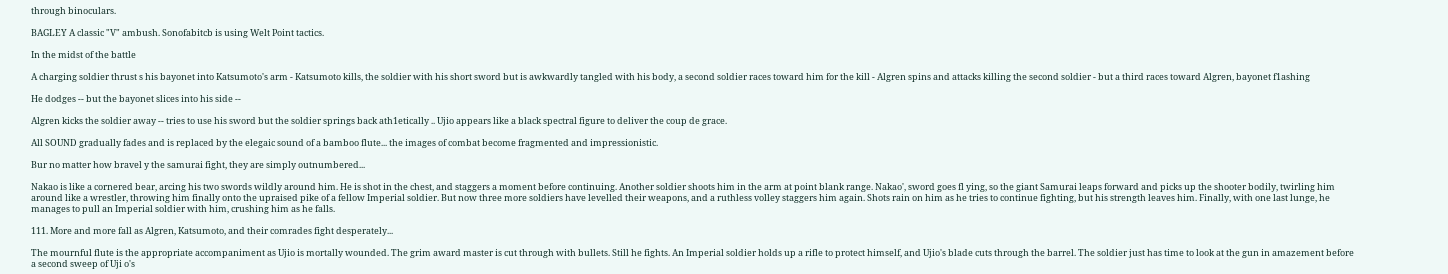through binoculars.

BAGLEY A classic "V" ambush. Sonofabitcb is using Welt Point tactics.

In the midst of the battle

A charging soldier thrust s his bayonet into Katsumoto's arm - Katsumoto kills, the soldier with his short sword but is awkwardly tangled with his body, a second soldier races toward him for the kill - Algren spins and attacks killing the second soldier - but a third races toward Algren, bayonet f1ashing

He dodges -- but the bayonet slices into his side --

Algren kicks the soldier away -- tries to use his sword but the soldier springs back ath1etically .. Ujio appears like a black spectral figure to deliver the coup de grace.

All SOUND gradually fades and is replaced by the elegaic sound of a bamboo flute... the images of combat become fragmented and impressionistic.

Bur no matter how bravel y the samurai fight, they are simply outnumbered...

Nakao is like a cornered bear, arcing his two swords wildly around him. He is shot in the chest, and staggers a moment before continuing. Another soldier shoots him in the arm at point blank range. Nakao', sword goes fl ying, so the giant Samurai leaps forward and picks up the shooter bodily, twirling him around like a wrestler, throwing him finally onto the upraised pike of a fellow Imperial soldier. But now three more soldiers have levelled their weapons, and a ruthless volley staggers him again. Shots rain on him as he tries to continue fighting, but his strength leaves him. Finally, with one last lunge, he manages to pull an Imperial soldier with him, crushing him as he falls.

111. More and more fall as Algren, Katsumoto, and their comrades fight desperately...

The mournful flute is the appropriate accompaniment as Ujio is mortally wounded. The grim award master is cut through with bullets. Still he fights. An Imperial soldier holds up a rifle to protect himself, and Ujio's blade cuts through the barrel. The soldier just has time to look at the gun in amazement before a second sweep of Uji o's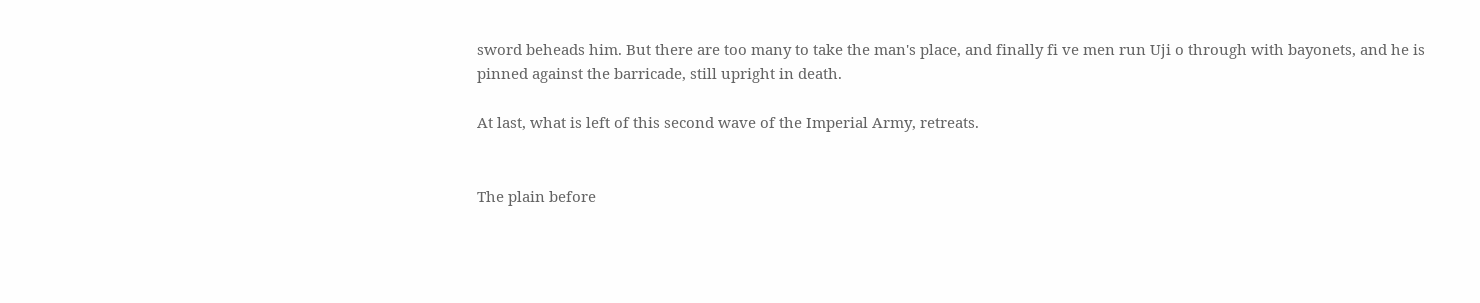sword beheads him. But there are too many to take the man's place, and finally fi ve men run Uji o through with bayonets, and he is pinned against the barricade, still upright in death.

At last, what is left of this second wave of the Imperial Army, retreats.


The plain before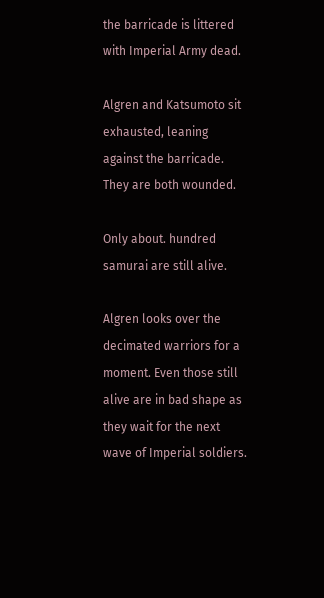the barricade is littered with Imperial Army dead.

Algren and Katsumoto sit exhausted, leaning against the barricade. They are both wounded.

Only about. hundred samurai are still alive.

Algren looks over the decimated warriors for a moment. Even those still alive are in bad shape as they wait for the next wave of Imperial soldiers.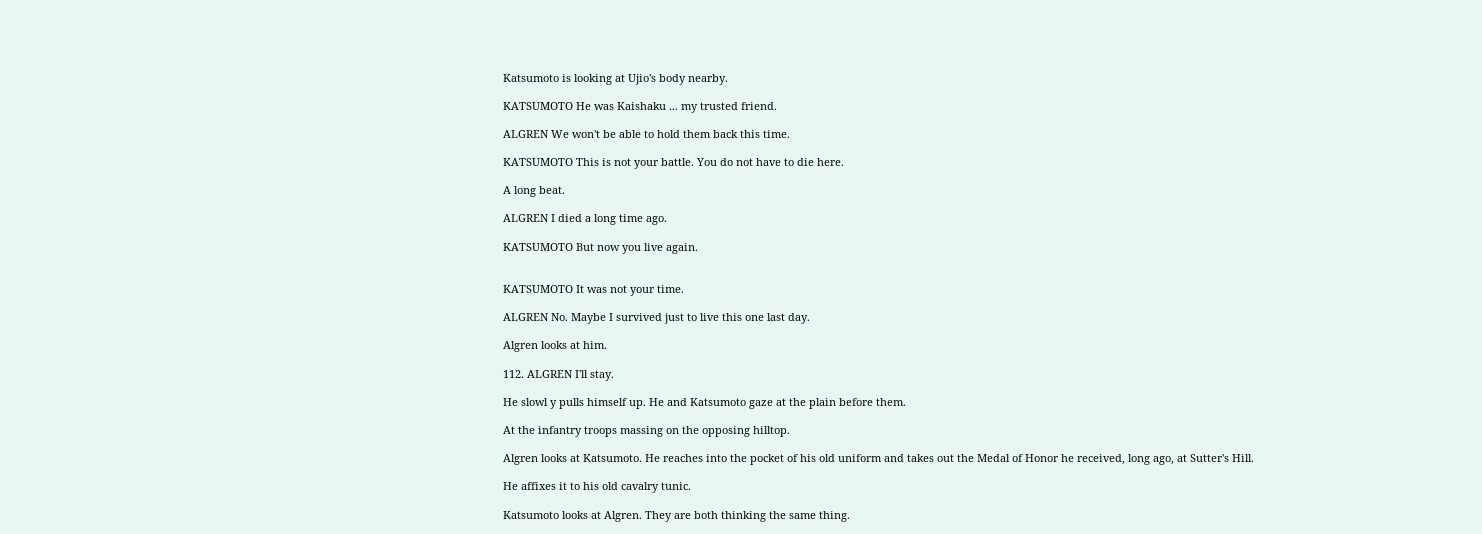Katsumoto is looking at Ujio's body nearby.

KATSUMOTO He was Kaishaku ... my trusted friend.

ALGREN We won't be able to hold them back this time.

KATSUMOTO This is not your battle. You do not have to die here.

A long beat.

ALGREN I died a long time ago.

KATSUMOTO But now you live again.


KATSUMOTO It was not your time.

ALGREN No. Maybe I survived just to live this one last day.

Algren looks at him.

112. ALGREN I'll stay.

He slowl y pulls himself up. He and Katsumoto gaze at the plain before them.

At the infantry troops massing on the opposing hilltop.

Algren looks at Katsumoto. He reaches into the pocket of his old uniform and takes out the Medal of Honor he received, long ago, at Sutter's Hill.

He affixes it to his old cavalry tunic.

Katsumoto looks at Algren. They are both thinking the same thing.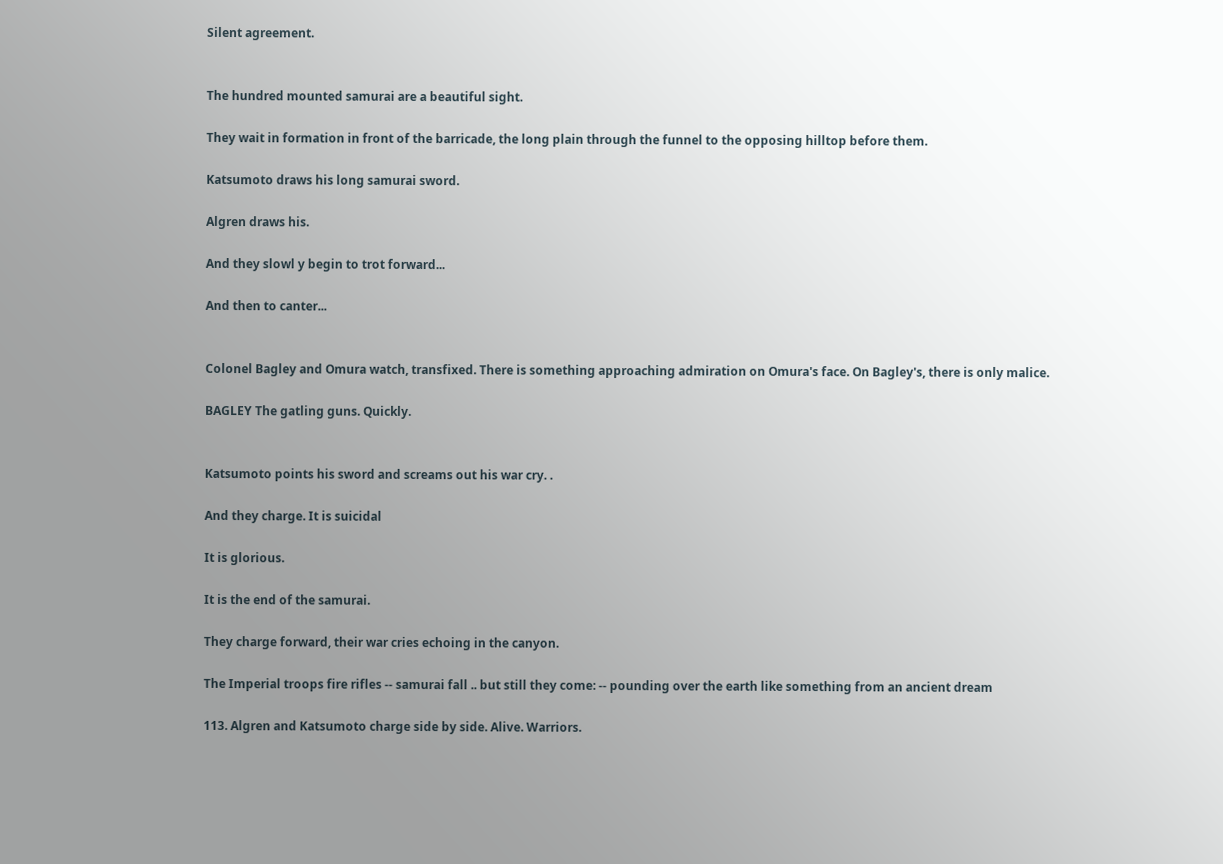Silent agreement.


The hundred mounted samurai are a beautiful sight.

They wait in formation in front of the barricade, the long plain through the funnel to the opposing hilltop before them.

Katsumoto draws his long samurai sword.

Algren draws his.

And they slowl y begin to trot forward...

And then to canter...


Colonel Bagley and Omura watch, transfixed. There is something approaching admiration on Omura's face. On Bagley's, there is only malice.

BAGLEY The gatling guns. Quickly.


Katsumoto points his sword and screams out his war cry. .

And they charge. It is suicidal

It is glorious.

It is the end of the samurai.

They charge forward, their war cries echoing in the canyon.

The Imperial troops fire rifles -- samurai fall .. but still they come: -- pounding over the earth like something from an ancient dream

113. Algren and Katsumoto charge side by side. Alive. Warriors.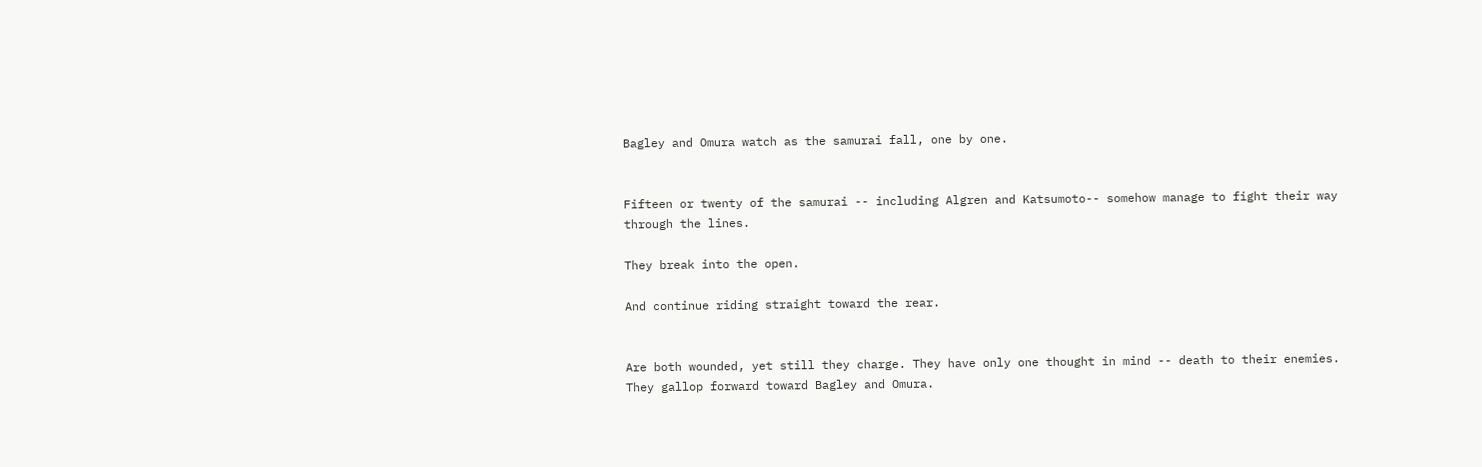Bagley and Omura watch as the samurai fall, one by one.


Fifteen or twenty of the samurai -- including Algren and Katsumoto-- somehow manage to fight their way through the lines.

They break into the open.

And continue riding straight toward the rear.


Are both wounded, yet still they charge. They have only one thought in mind -- death to their enemies. They gallop forward toward Bagley and Omura.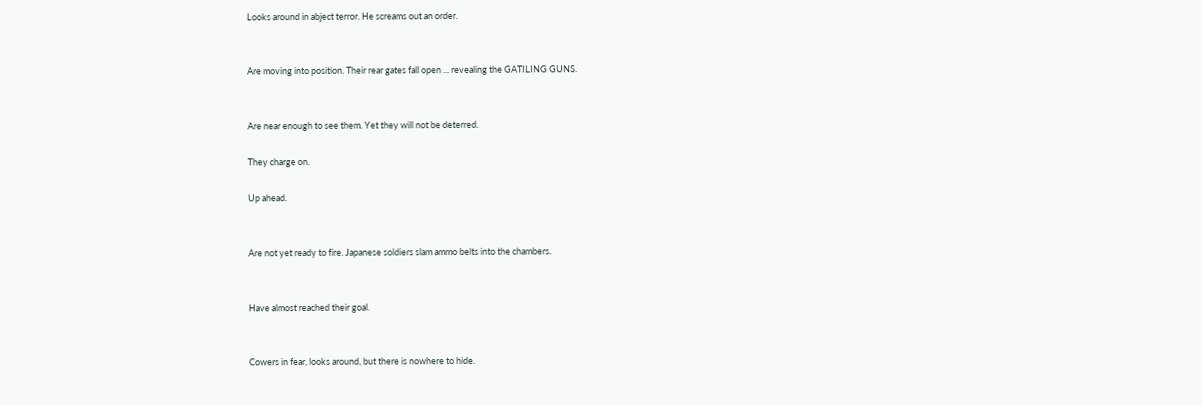Looks around in abject terror. He screams out an order.


Are moving into position. Their rear gates fall open ... revealing the GATILING GUNS.


Are near enough to see them. Yet they will not be deterred.

They charge on.

Up ahead.


Are not yet ready to fire. Japanese soldiers slam ammo belts into the chambers.


Have almost reached their goal.


Cowers in fear, looks around, but there is nowhere to hide.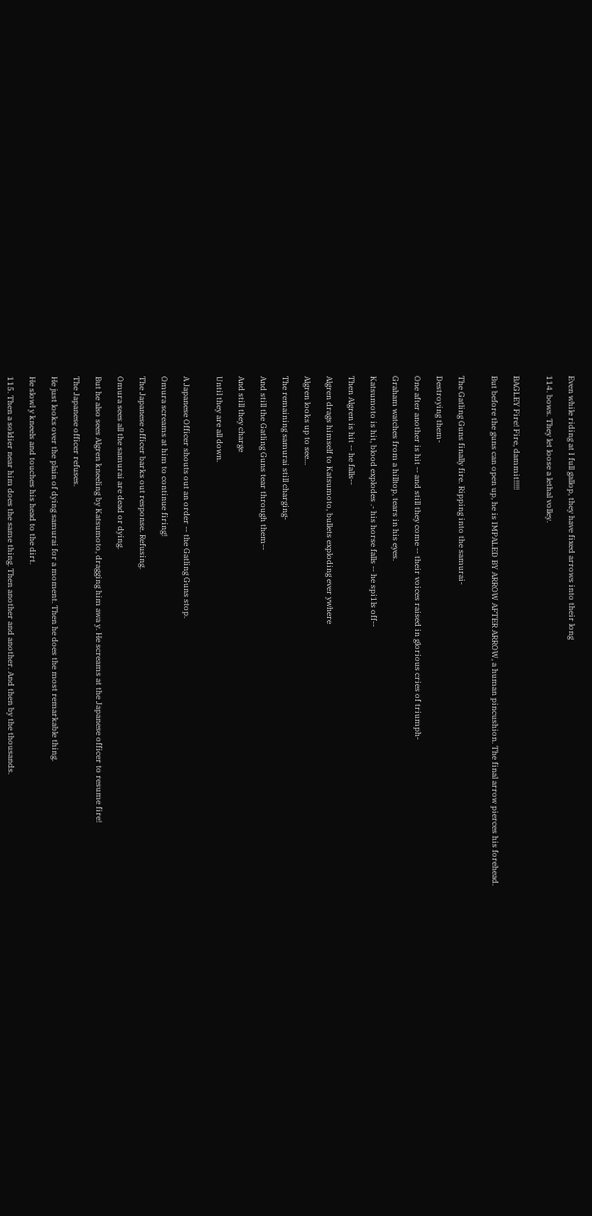Even while riding at I full gallop, they have fixed arrows into their long

114. bows. They let loose a lethal volley.


BAGLEY Fire! Fire, dammit!!!!!

But before the guns can open up, he is IMPALED BY ARROW AFTER ARROW, a human pincushion. The final arrow pierces his forehead.


The Gatling Guns finally fire. Ripping into the samurai-

Destroying them-

One after another is hit -- and still they come -- their voices raised in glorious cries of triumph-

Graham watches from a hilltop, tears in his eyes.

Katsumoto is hit, blood explodes .- his horse falls -- he spi1ls off--

Then Algren is hit -- he falls--

Algren drags himself to Katsumoto, bullets exploding ever ywhere

Algren looks up to see...

The remaining samurai still charging-

And still the Gatling Guns tear through them--

And still they charge

Until they are all down.


A Japanese Officer shouts out an order -- the Gatling Guns stop.

Omura screams at him to continue firing!

The Japanese officer barks out response. Refusing.

Omura sees all the samurai are dead or dying.

But he also sees Algren kneeling by Katsumoto, dragging him awa y. He screams at the Japanese officer to resume fire!

The Japanese officer refuses.

He just looks over the plain of dying samurai for a moment. Then he does the most remarkable thing.

He slowl y kneels and touches his head to the dirt.

115. Then a soldier near him does the same thing. Then another and another. And then by the thousands.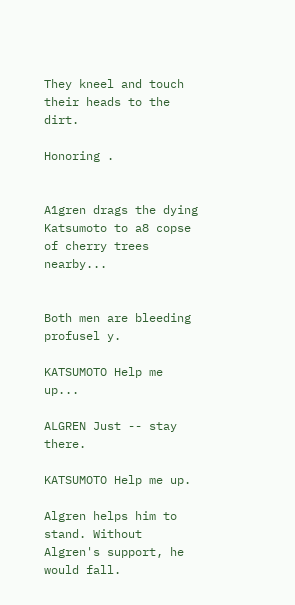They kneel and touch their heads to the dirt.

Honoring .


A1gren drags the dying Katsumoto to a8 copse of cherry trees nearby...


Both men are bleeding profusel y.

KATSUMOTO Help me up...

ALGREN Just -- stay there.

KATSUMOTO Help me up.

Algren helps him to stand. Without Algren's support, he would fall.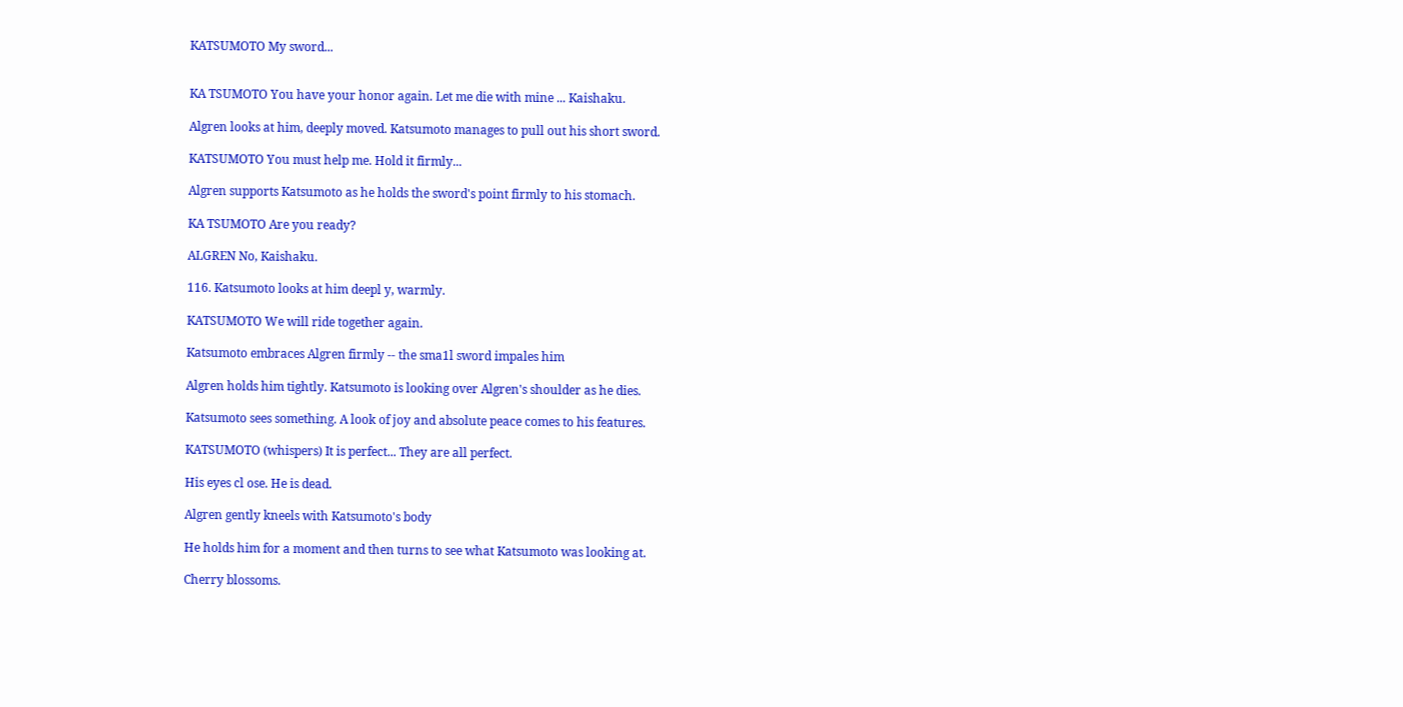KATSUMOTO My sword...


KA TSUMOTO You have your honor again. Let me die with mine ... Kaishaku.

Algren looks at him, deeply moved. Katsumoto manages to pull out his short sword.

KATSUMOTO You must help me. Hold it firmly...

Algren supports Katsumoto as he holds the sword's point firmly to his stomach.

KA TSUMOTO Are you ready?

ALGREN No, Kaishaku.

116. Katsumoto looks at him deepl y, warmly.

KATSUMOTO We will ride together again.

Katsumoto embraces Algren firmly -- the sma1l sword impales him

Algren holds him tightly. Katsumoto is looking over Algren's shoulder as he dies.

Katsumoto sees something. A look of joy and absolute peace comes to his features.

KATSUMOTO (whispers) It is perfect... They are all perfect.

His eyes cl ose. He is dead.

Algren gently kneels with Katsumoto's body

He holds him for a moment and then turns to see what Katsumoto was looking at.

Cherry blossoms.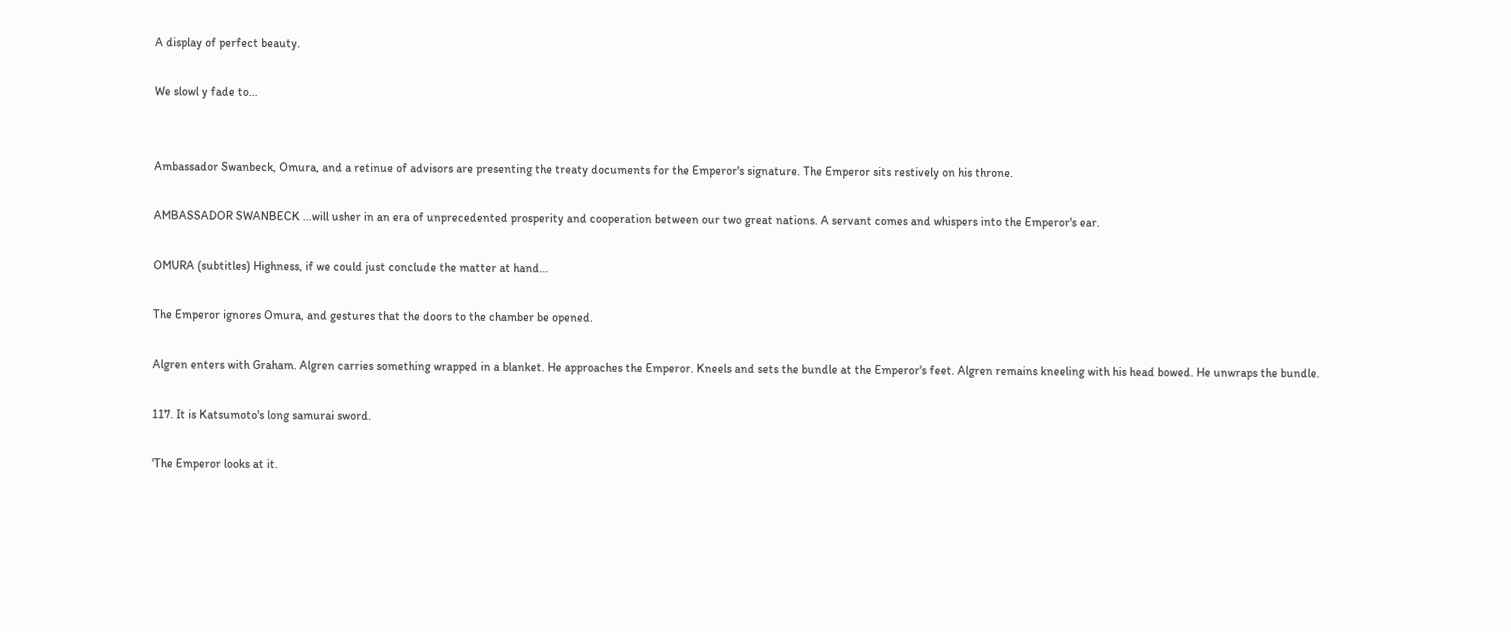A display of perfect beauty.

We slowl y fade to...


Ambassador Swanbeck, Omura, and a retinue of advisors are presenting the treaty documents for the Emperor's signature. The Emperor sits restively on his throne.

AMBASSADOR SWANBECK ...will usher in an era of unprecedented prosperity and cooperation between our two great nations. A servant comes and whispers into the Emperor's ear.

OMURA (subtitles) Highness, if we could just conclude the matter at hand...

The Emperor ignores Omura, and gestures that the doors to the chamber be opened.

Algren enters with Graham. Algren carries something wrapped in a blanket. He approaches the Emperor. Kneels and sets the bundle at the Emperor's feet. Algren remains kneeling with his head bowed. He unwraps the bundle.

117. It is Katsumoto's long samurai sword.

'The Emperor looks at it.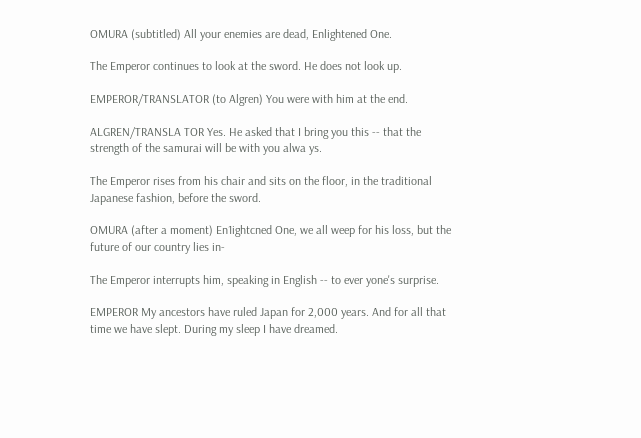OMURA (subtitled) All your enemies are dead, Enlightened One.

The Emperor continues to look at the sword. He does not look up.

EMPEROR/TRANSLATOR (to Algren) You were with him at the end.

ALGREN/TRANSLA TOR Yes. He asked that I bring you this -- that the strength of the samurai will be with you alwa ys.

The Emperor rises from his chair and sits on the floor, in the traditional Japanese fashion, before the sword.

OMURA (after a moment) En1ightcned One, we all weep for his loss, but the future of our country lies in-

The Emperor interrupts him, speaking in English -- to ever yone's surprise.

EMPEROR My ancestors have ruled Japan for 2,000 years. And for all that time we have slept. During my sleep I have dreamed.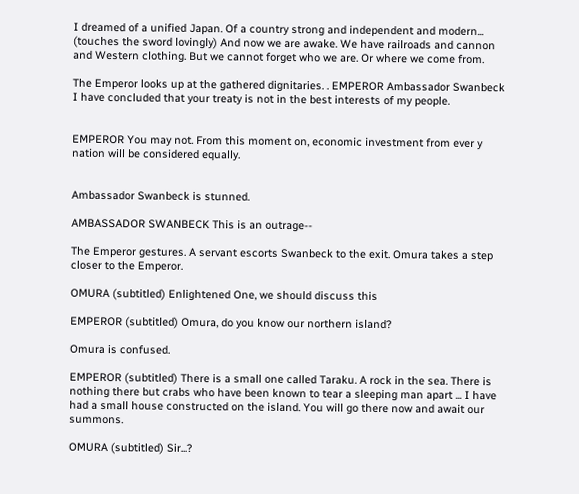I dreamed of a unified Japan. Of a country strong and independent and modern... (touches the sword lovingly) And now we are awake. We have railroads and cannon and Western clothing. But we cannot forget who we are. Or where we come from.

The Emperor looks up at the gathered dignitaries. . EMPEROR Ambassador Swanbeck I have concluded that your treaty is not in the best interests of my people.


EMPEROR You may not. From this moment on, economic investment from ever y nation will be considered equally.


Ambassador Swanbeck is stunned.

AMBASSADOR SWANBECK This is an outrage--

The Emperor gestures. A servant escorts Swanbeck to the exit. Omura takes a step closer to the Emperor.

OMURA (subtitled) Enlightened One, we should discuss this

EMPEROR (subtitled) Omura, do you know our northern island?

Omura is confused.

EMPEROR (subtitled) There is a small one called Taraku. A rock in the sea. There is nothing there but crabs who have been known to tear a sleeping man apart ... I have had a small house constructed on the island. You will go there now and await our summons.

OMURA (subtitled) Sir...?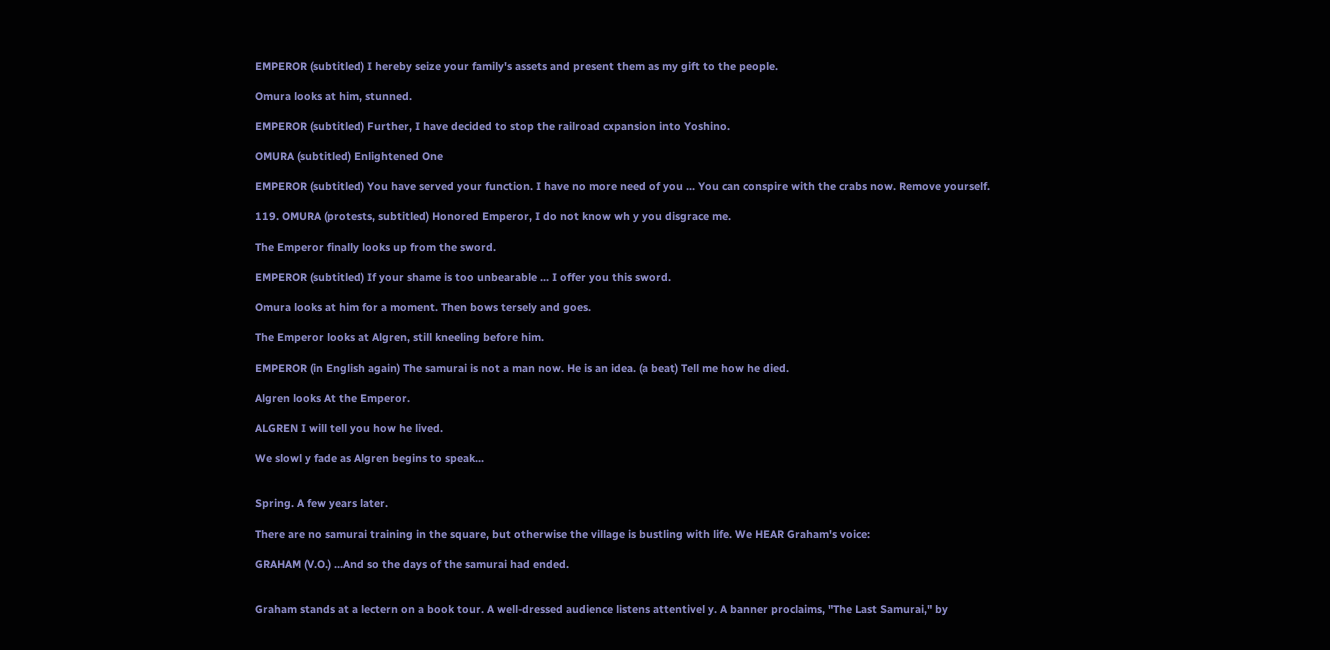EMPEROR (subtitled) I hereby seize your family's assets and present them as my gift to the people.

Omura looks at him, stunned.

EMPEROR (subtitled) Further, I have decided to stop the railroad cxpansion into Yoshino.

OMURA (subtitled) Enlightened One

EMPEROR (subtitled) You have served your function. I have no more need of you ... You can conspire with the crabs now. Remove yourself.

119. OMURA (protests, subtitled) Honored Emperor, I do not know wh y you disgrace me.

The Emperor finally looks up from the sword.

EMPEROR (subtitled) If your shame is too unbearable ... I offer you this sword.

Omura looks at him for a moment. Then bows tersely and goes.

The Emperor looks at Algren, still kneeling before him.

EMPEROR (in English again) The samurai is not a man now. He is an idea. (a beat) Tell me how he died.

Algren looks At the Emperor.

ALGREN I will tell you how he lived.

We slowl y fade as Algren begins to speak...


Spring. A few years later.

There are no samurai training in the square, but otherwise the village is bustling with life. We HEAR Graham's voice:

GRAHAM (V.O.) ...And so the days of the samurai had ended.


Graham stands at a lectern on a book tour. A well-dressed audience listens attentivel y. A banner proclaims, "The Last Samurai," by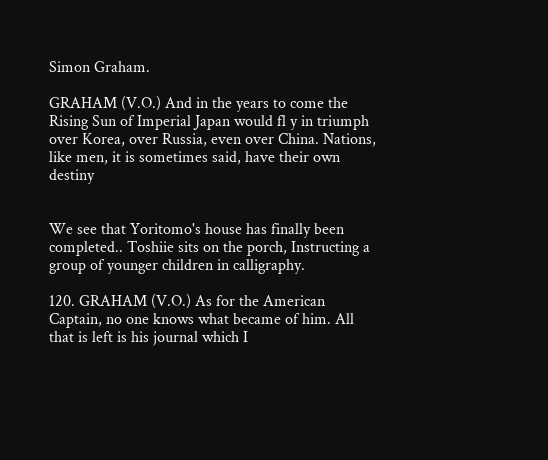Simon Graham.

GRAHAM (V.O.) And in the years to come the Rising Sun of Imperial Japan would fl y in triumph over Korea, over Russia, even over China. Nations, like men, it is sometimes said, have their own destiny


We see that Yoritomo's house has finally been completed.. Toshiie sits on the porch, Instructing a group of younger children in calligraphy.

120. GRAHAM (V.O.) As for the American Captain, no one knows what became of him. All that is left is his journal which I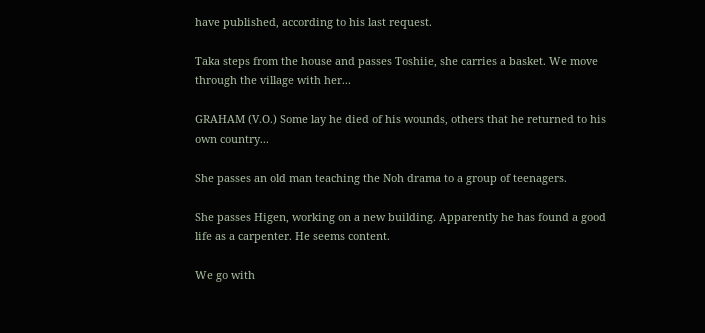have published, according to his last request.

Taka steps from the house and passes Toshiie, she carries a basket. We move through the village with her...

GRAHAM (V.O.) Some lay he died of his wounds, others that he returned to his own country...

She passes an old man teaching the Noh drama to a group of teenagers.

She passes Higen, working on a new building. Apparently he has found a good life as a carpenter. He seems content.

We go with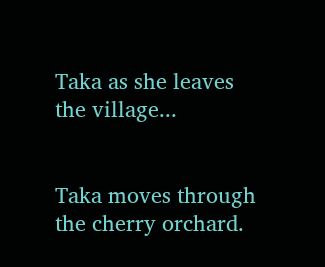Taka as she leaves the village...


Taka moves through the cherry orchard.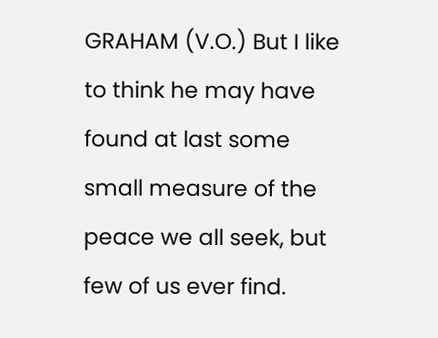GRAHAM (V.O.) But I like to think he may have found at last some small measure of the peace we all seek, but few of us ever find.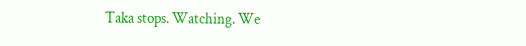Taka stops. Watching. We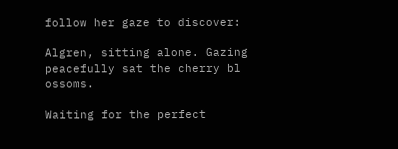follow her gaze to discover:

Algren, sitting alone. Gazing peacefully sat the cherry bl ossoms.

Waiting for the perfect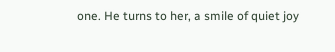one. He turns to her, a smile of quiet joy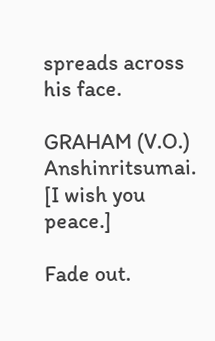spreads across his face.

GRAHAM (V.O.) Anshinritsumai. [I wish you peace.]

Fade out.